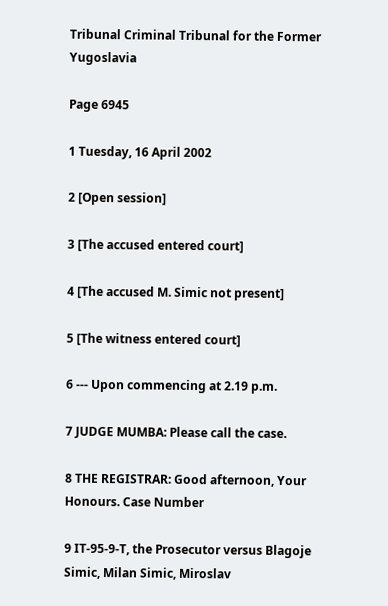Tribunal Criminal Tribunal for the Former Yugoslavia

Page 6945

1 Tuesday, 16 April 2002

2 [Open session]

3 [The accused entered court]

4 [The accused M. Simic not present]

5 [The witness entered court]

6 --- Upon commencing at 2.19 p.m.

7 JUDGE MUMBA: Please call the case.

8 THE REGISTRAR: Good afternoon, Your Honours. Case Number

9 IT-95-9-T, the Prosecutor versus Blagoje Simic, Milan Simic, Miroslav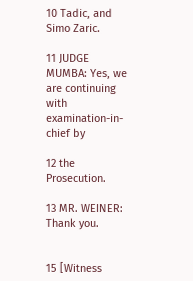10 Tadic, and Simo Zaric.

11 JUDGE MUMBA: Yes, we are continuing with examination-in-chief by

12 the Prosecution.

13 MR. WEINER: Thank you.


15 [Witness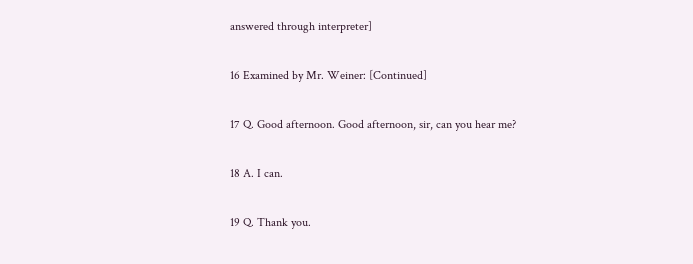answered through interpreter]

16 Examined by Mr. Weiner: [Continued]

17 Q. Good afternoon. Good afternoon, sir, can you hear me?

18 A. I can.

19 Q. Thank you.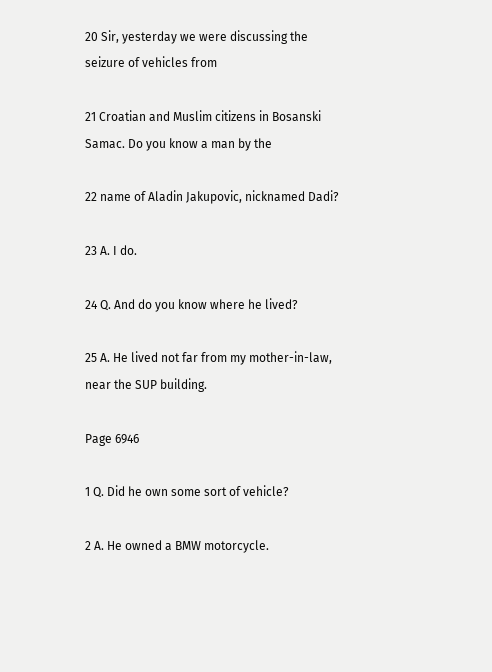20 Sir, yesterday we were discussing the seizure of vehicles from

21 Croatian and Muslim citizens in Bosanski Samac. Do you know a man by the

22 name of Aladin Jakupovic, nicknamed Dadi?

23 A. I do.

24 Q. And do you know where he lived?

25 A. He lived not far from my mother-in-law, near the SUP building.

Page 6946

1 Q. Did he own some sort of vehicle?

2 A. He owned a BMW motorcycle.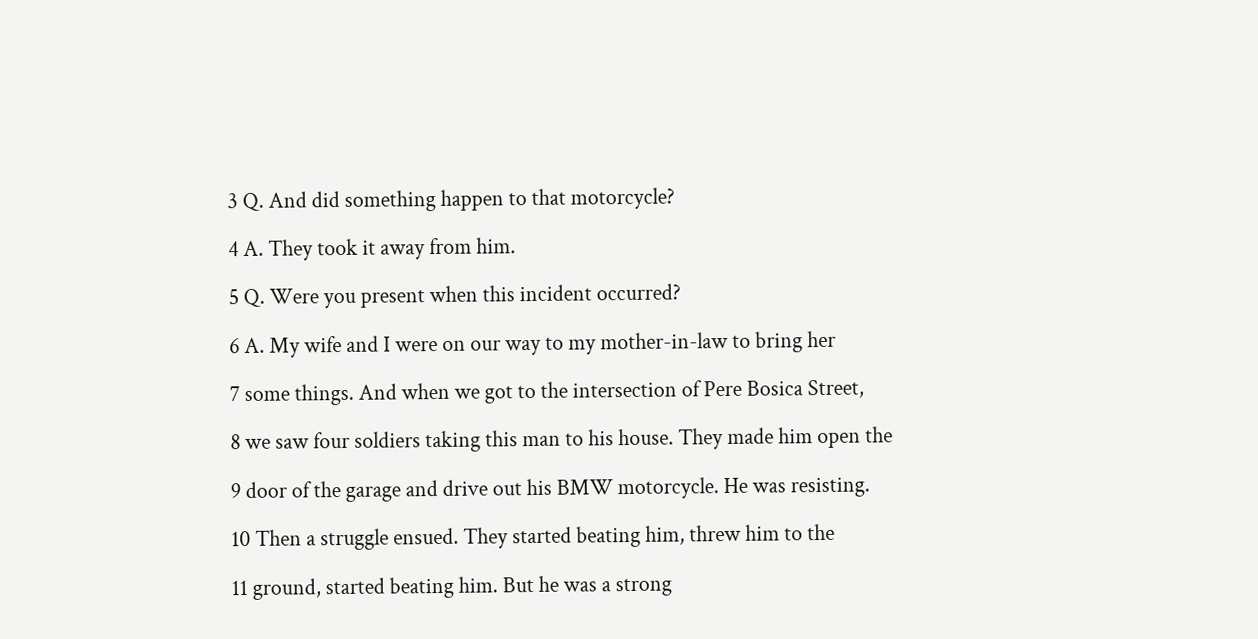3 Q. And did something happen to that motorcycle?

4 A. They took it away from him.

5 Q. Were you present when this incident occurred?

6 A. My wife and I were on our way to my mother-in-law to bring her

7 some things. And when we got to the intersection of Pere Bosica Street,

8 we saw four soldiers taking this man to his house. They made him open the

9 door of the garage and drive out his BMW motorcycle. He was resisting.

10 Then a struggle ensued. They started beating him, threw him to the

11 ground, started beating him. But he was a strong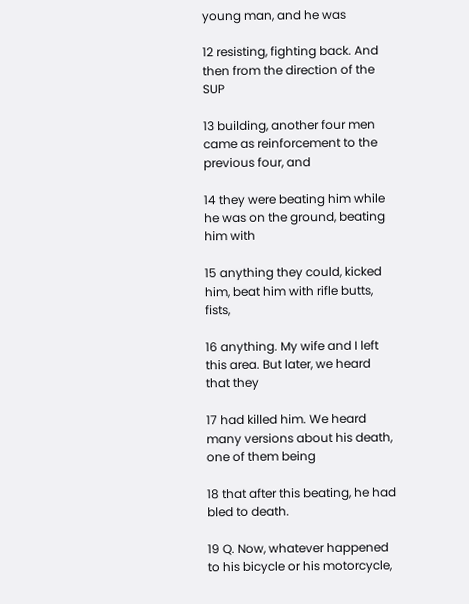young man, and he was

12 resisting, fighting back. And then from the direction of the SUP

13 building, another four men came as reinforcement to the previous four, and

14 they were beating him while he was on the ground, beating him with

15 anything they could, kicked him, beat him with rifle butts, fists,

16 anything. My wife and I left this area. But later, we heard that they

17 had killed him. We heard many versions about his death, one of them being

18 that after this beating, he had bled to death.

19 Q. Now, whatever happened to his bicycle or his motorcycle,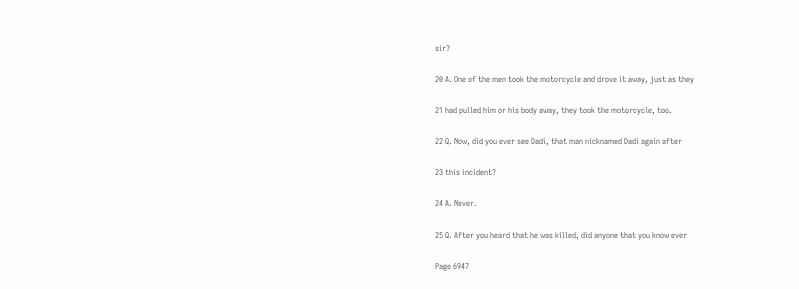sir?

20 A. One of the men took the motorcycle and drove it away, just as they

21 had pulled him or his body away, they took the motorcycle, too.

22 Q. Now, did you ever see Dadi, that man nicknamed Dadi again after

23 this incident?

24 A. Never.

25 Q. After you heard that he was killed, did anyone that you know ever

Page 6947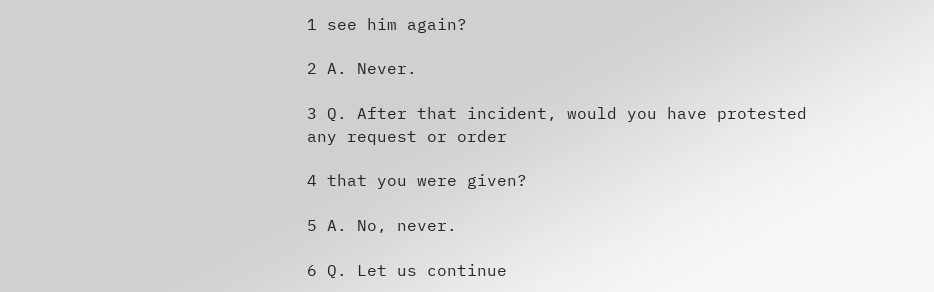1 see him again?

2 A. Never.

3 Q. After that incident, would you have protested any request or order

4 that you were given?

5 A. No, never.

6 Q. Let us continue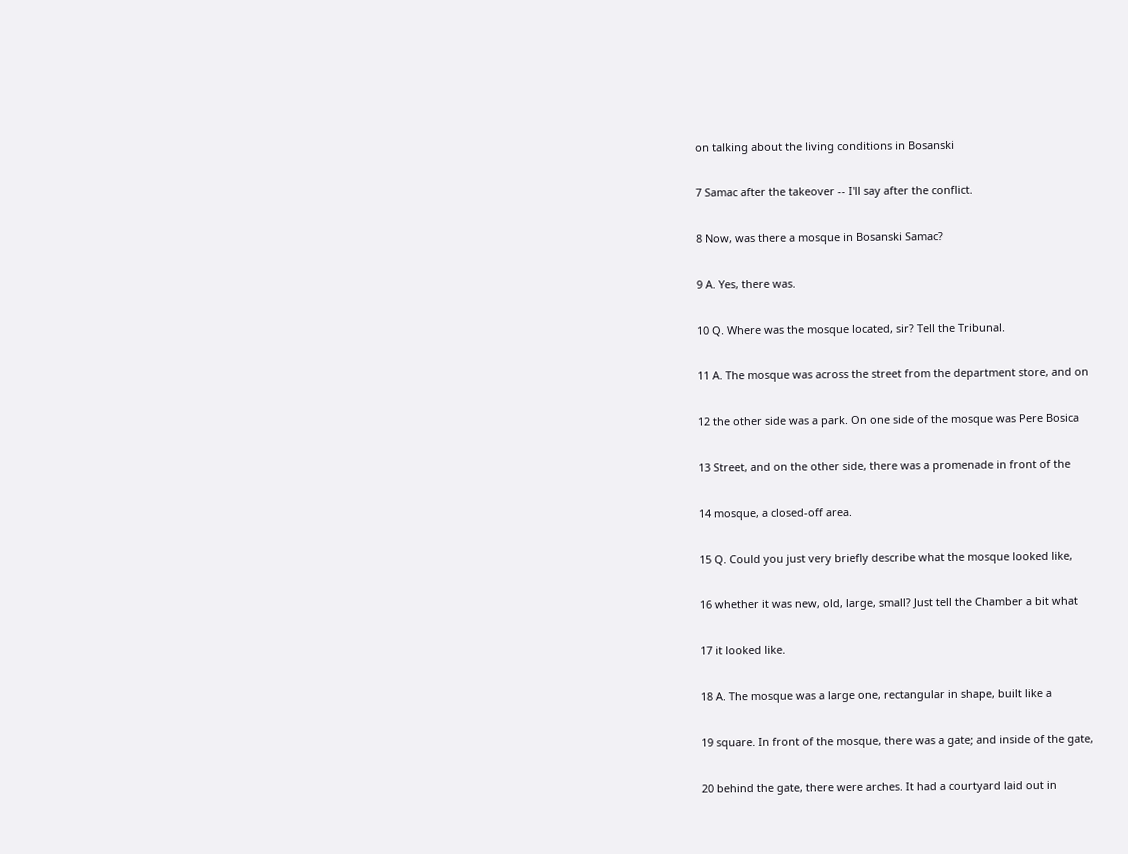on talking about the living conditions in Bosanski

7 Samac after the takeover -- I'll say after the conflict.

8 Now, was there a mosque in Bosanski Samac?

9 A. Yes, there was.

10 Q. Where was the mosque located, sir? Tell the Tribunal.

11 A. The mosque was across the street from the department store, and on

12 the other side was a park. On one side of the mosque was Pere Bosica

13 Street, and on the other side, there was a promenade in front of the

14 mosque, a closed-off area.

15 Q. Could you just very briefly describe what the mosque looked like,

16 whether it was new, old, large, small? Just tell the Chamber a bit what

17 it looked like.

18 A. The mosque was a large one, rectangular in shape, built like a

19 square. In front of the mosque, there was a gate; and inside of the gate,

20 behind the gate, there were arches. It had a courtyard laid out in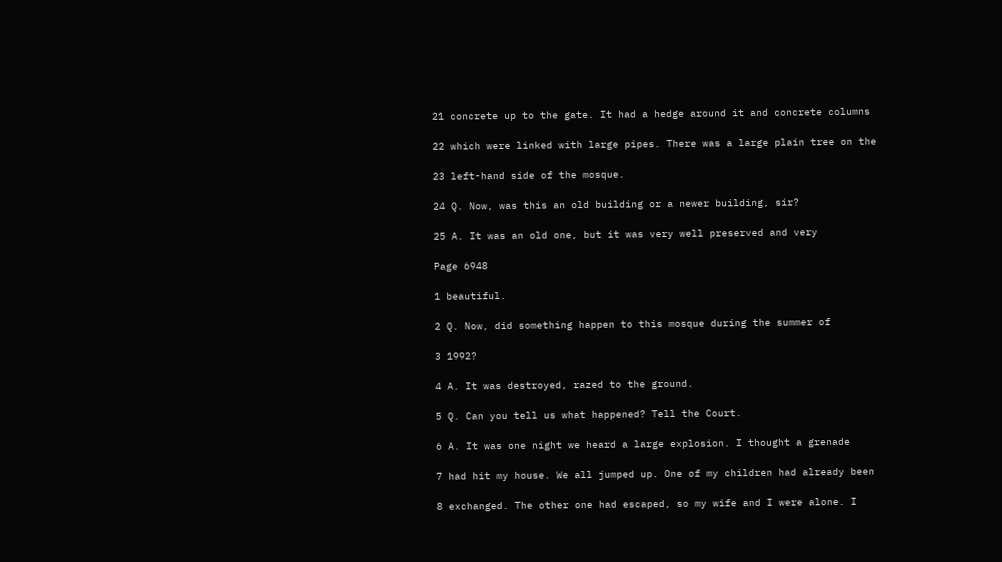21 concrete up to the gate. It had a hedge around it and concrete columns

22 which were linked with large pipes. There was a large plain tree on the

23 left-hand side of the mosque.

24 Q. Now, was this an old building or a newer building, sir?

25 A. It was an old one, but it was very well preserved and very

Page 6948

1 beautiful.

2 Q. Now, did something happen to this mosque during the summer of

3 1992?

4 A. It was destroyed, razed to the ground.

5 Q. Can you tell us what happened? Tell the Court.

6 A. It was one night we heard a large explosion. I thought a grenade

7 had hit my house. We all jumped up. One of my children had already been

8 exchanged. The other one had escaped, so my wife and I were alone. I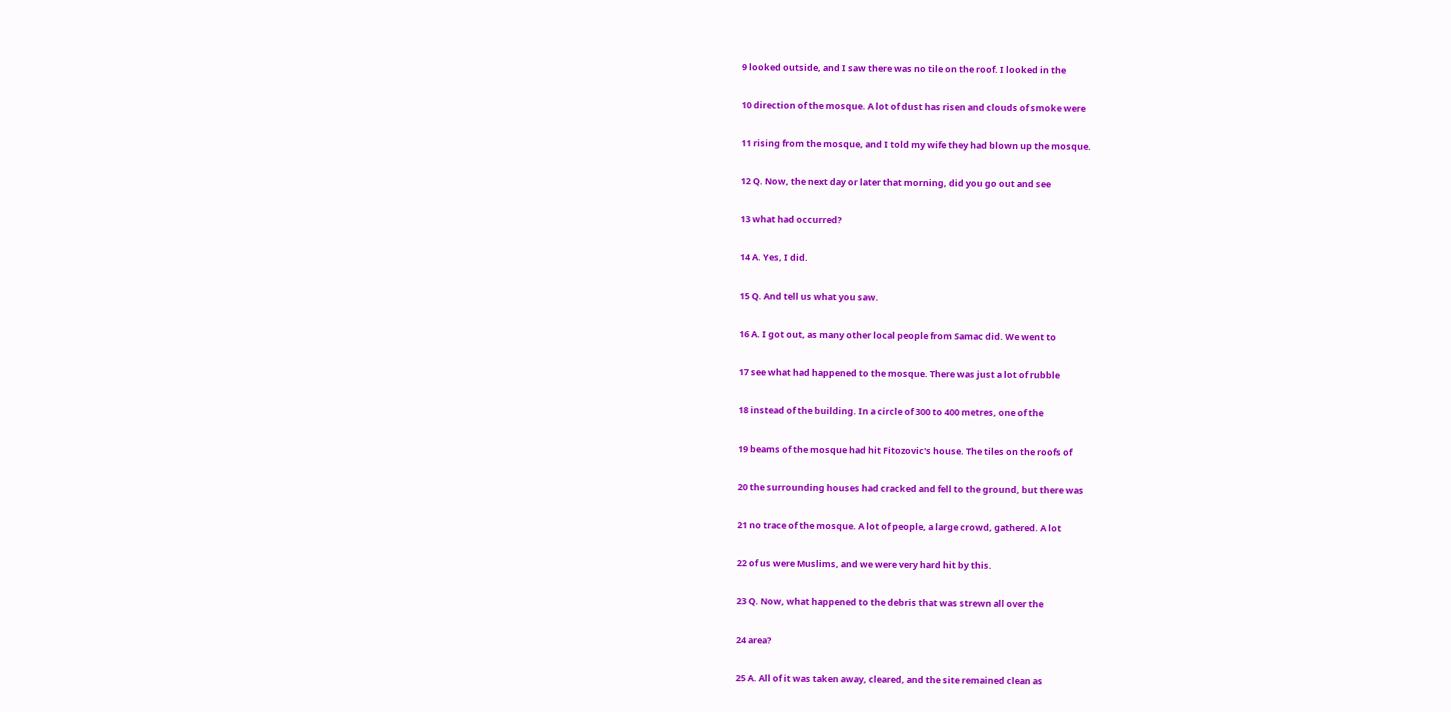9 looked outside, and I saw there was no tile on the roof. I looked in the

10 direction of the mosque. A lot of dust has risen and clouds of smoke were

11 rising from the mosque, and I told my wife they had blown up the mosque.

12 Q. Now, the next day or later that morning, did you go out and see

13 what had occurred?

14 A. Yes, I did.

15 Q. And tell us what you saw.

16 A. I got out, as many other local people from Samac did. We went to

17 see what had happened to the mosque. There was just a lot of rubble

18 instead of the building. In a circle of 300 to 400 metres, one of the

19 beams of the mosque had hit Fitozovic's house. The tiles on the roofs of

20 the surrounding houses had cracked and fell to the ground, but there was

21 no trace of the mosque. A lot of people, a large crowd, gathered. A lot

22 of us were Muslims, and we were very hard hit by this.

23 Q. Now, what happened to the debris that was strewn all over the

24 area?

25 A. All of it was taken away, cleared, and the site remained clean as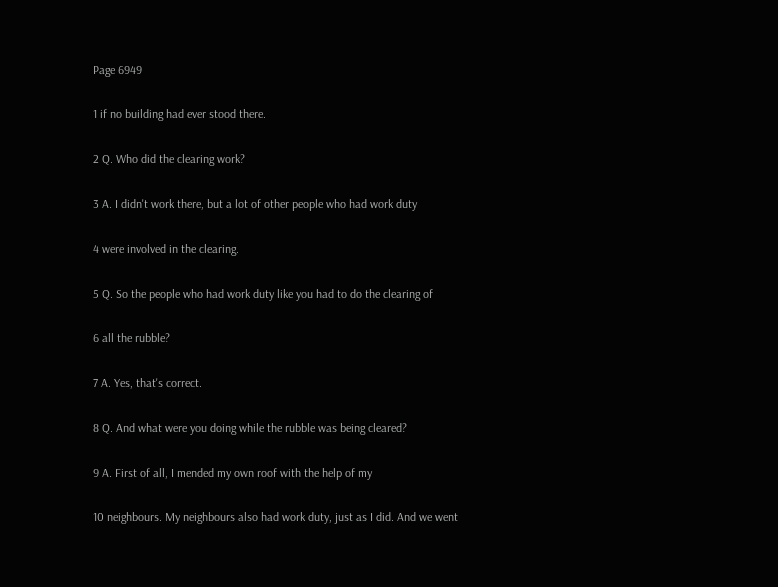Page 6949

1 if no building had ever stood there.

2 Q. Who did the clearing work?

3 A. I didn't work there, but a lot of other people who had work duty

4 were involved in the clearing.

5 Q. So the people who had work duty like you had to do the clearing of

6 all the rubble?

7 A. Yes, that's correct.

8 Q. And what were you doing while the rubble was being cleared?

9 A. First of all, I mended my own roof with the help of my

10 neighbours. My neighbours also had work duty, just as I did. And we went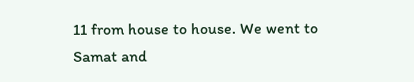11 from house to house. We went to Samat and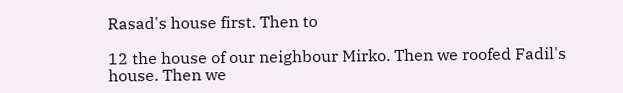Rasad's house first. Then to

12 the house of our neighbour Mirko. Then we roofed Fadil's house. Then we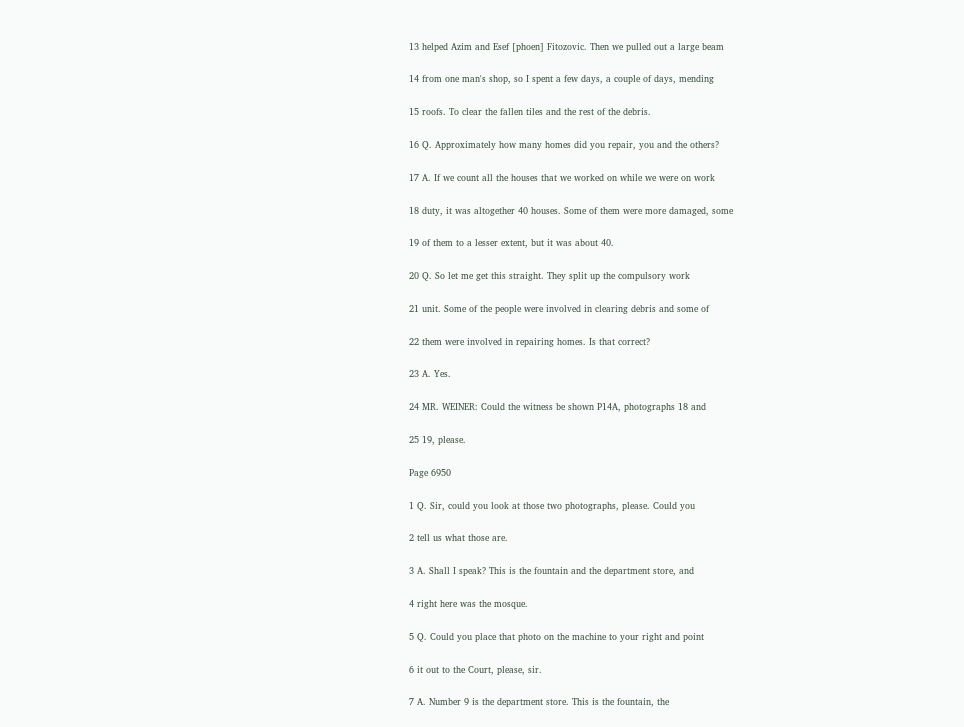13 helped Azim and Esef [phoen] Fitozovic. Then we pulled out a large beam

14 from one man's shop, so I spent a few days, a couple of days, mending

15 roofs. To clear the fallen tiles and the rest of the debris.

16 Q. Approximately how many homes did you repair, you and the others?

17 A. If we count all the houses that we worked on while we were on work

18 duty, it was altogether 40 houses. Some of them were more damaged, some

19 of them to a lesser extent, but it was about 40.

20 Q. So let me get this straight. They split up the compulsory work

21 unit. Some of the people were involved in clearing debris and some of

22 them were involved in repairing homes. Is that correct?

23 A. Yes.

24 MR. WEINER: Could the witness be shown P14A, photographs 18 and

25 19, please.

Page 6950

1 Q. Sir, could you look at those two photographs, please. Could you

2 tell us what those are.

3 A. Shall I speak? This is the fountain and the department store, and

4 right here was the mosque.

5 Q. Could you place that photo on the machine to your right and point

6 it out to the Court, please, sir.

7 A. Number 9 is the department store. This is the fountain, the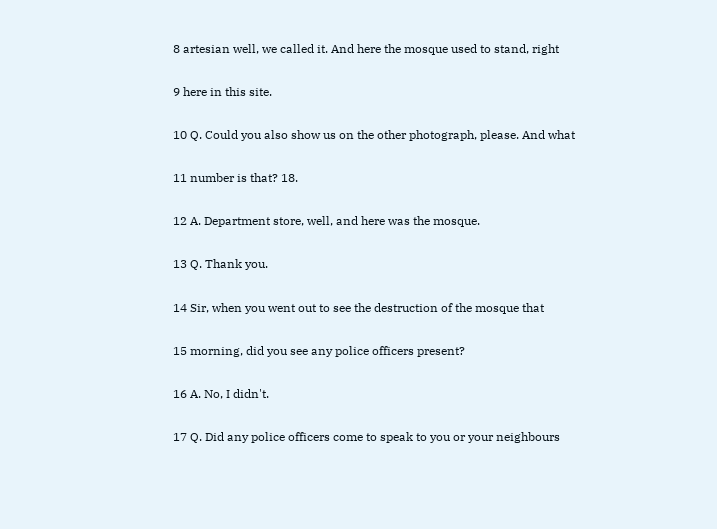8 artesian well, we called it. And here the mosque used to stand, right

9 here in this site.

10 Q. Could you also show us on the other photograph, please. And what

11 number is that? 18.

12 A. Department store, well, and here was the mosque.

13 Q. Thank you.

14 Sir, when you went out to see the destruction of the mosque that

15 morning, did you see any police officers present?

16 A. No, I didn't.

17 Q. Did any police officers come to speak to you or your neighbours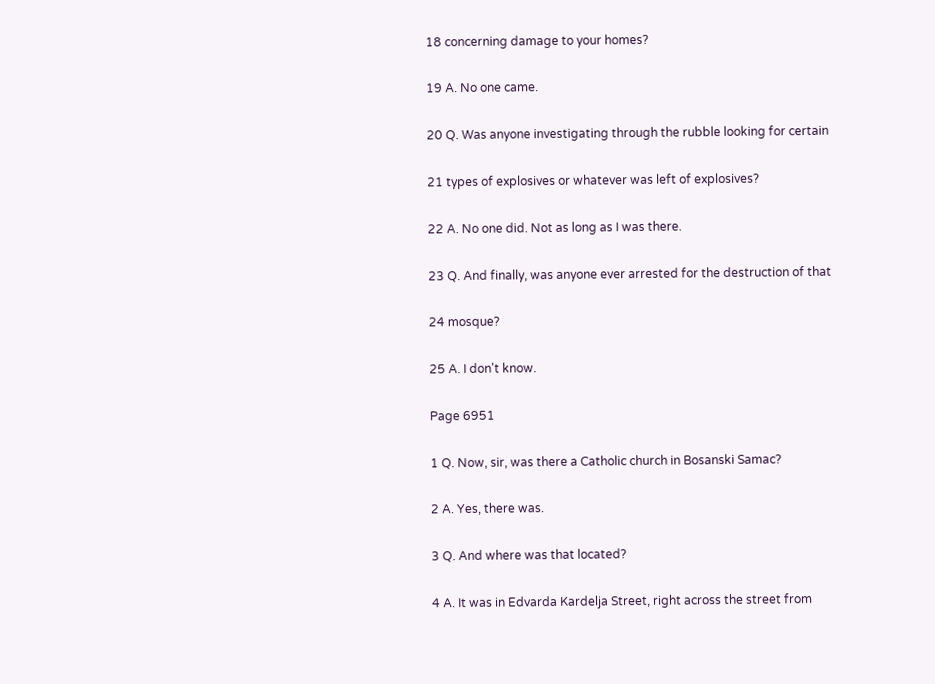18 concerning damage to your homes?

19 A. No one came.

20 Q. Was anyone investigating through the rubble looking for certain

21 types of explosives or whatever was left of explosives?

22 A. No one did. Not as long as I was there.

23 Q. And finally, was anyone ever arrested for the destruction of that

24 mosque?

25 A. I don't know.

Page 6951

1 Q. Now, sir, was there a Catholic church in Bosanski Samac?

2 A. Yes, there was.

3 Q. And where was that located?

4 A. It was in Edvarda Kardelja Street, right across the street from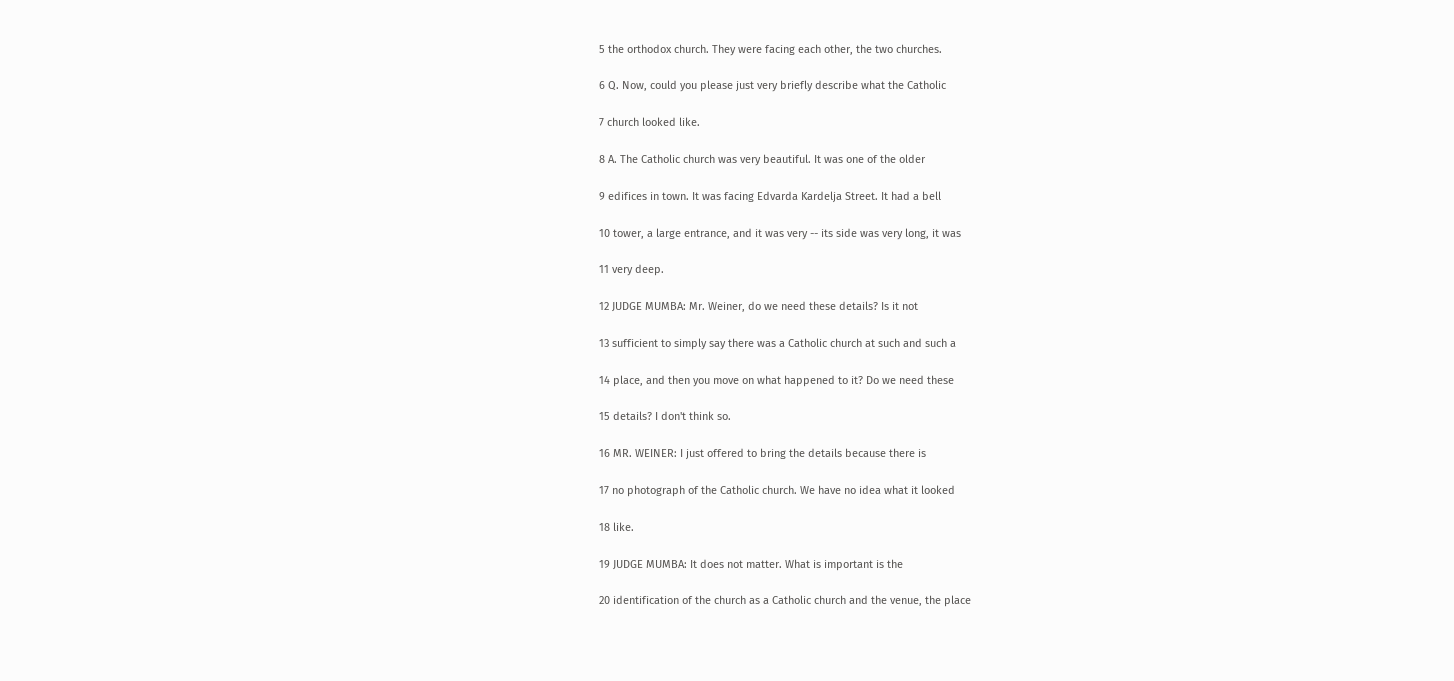5 the orthodox church. They were facing each other, the two churches.

6 Q. Now, could you please just very briefly describe what the Catholic

7 church looked like.

8 A. The Catholic church was very beautiful. It was one of the older

9 edifices in town. It was facing Edvarda Kardelja Street. It had a bell

10 tower, a large entrance, and it was very -- its side was very long, it was

11 very deep.

12 JUDGE MUMBA: Mr. Weiner, do we need these details? Is it not

13 sufficient to simply say there was a Catholic church at such and such a

14 place, and then you move on what happened to it? Do we need these

15 details? I don't think so.

16 MR. WEINER: I just offered to bring the details because there is

17 no photograph of the Catholic church. We have no idea what it looked

18 like.

19 JUDGE MUMBA: It does not matter. What is important is the

20 identification of the church as a Catholic church and the venue, the place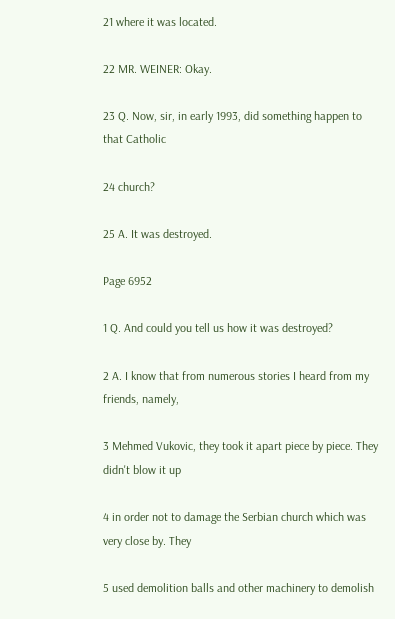21 where it was located.

22 MR. WEINER: Okay.

23 Q. Now, sir, in early 1993, did something happen to that Catholic

24 church?

25 A. It was destroyed.

Page 6952

1 Q. And could you tell us how it was destroyed?

2 A. I know that from numerous stories I heard from my friends, namely,

3 Mehmed Vukovic, they took it apart piece by piece. They didn't blow it up

4 in order not to damage the Serbian church which was very close by. They

5 used demolition balls and other machinery to demolish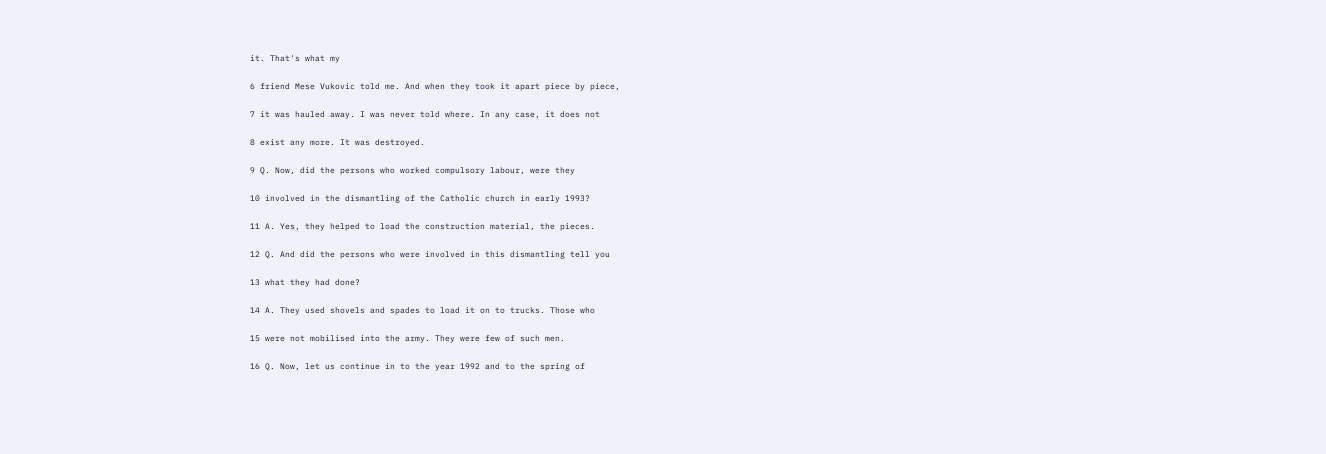it. That's what my

6 friend Mese Vukovic told me. And when they took it apart piece by piece,

7 it was hauled away. I was never told where. In any case, it does not

8 exist any more. It was destroyed.

9 Q. Now, did the persons who worked compulsory labour, were they

10 involved in the dismantling of the Catholic church in early 1993?

11 A. Yes, they helped to load the construction material, the pieces.

12 Q. And did the persons who were involved in this dismantling tell you

13 what they had done?

14 A. They used shovels and spades to load it on to trucks. Those who

15 were not mobilised into the army. They were few of such men.

16 Q. Now, let us continue in to the year 1992 and to the spring of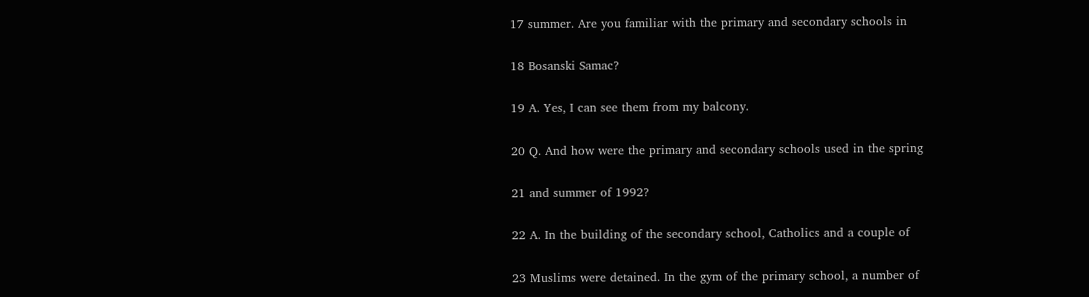17 summer. Are you familiar with the primary and secondary schools in

18 Bosanski Samac?

19 A. Yes, I can see them from my balcony.

20 Q. And how were the primary and secondary schools used in the spring

21 and summer of 1992?

22 A. In the building of the secondary school, Catholics and a couple of

23 Muslims were detained. In the gym of the primary school, a number of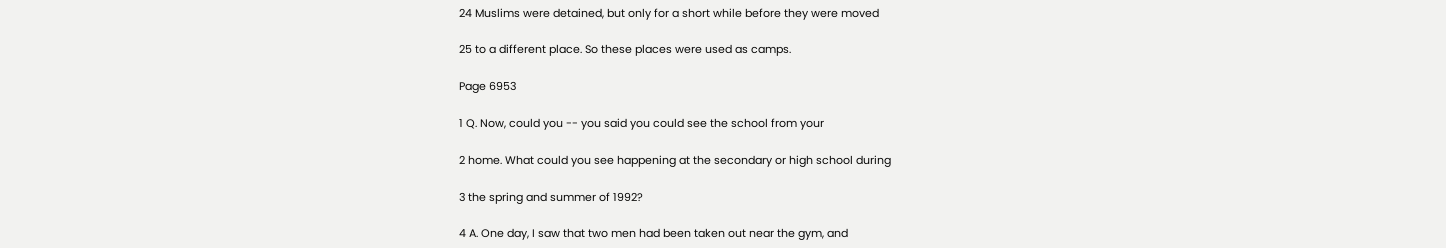24 Muslims were detained, but only for a short while before they were moved

25 to a different place. So these places were used as camps.

Page 6953

1 Q. Now, could you -- you said you could see the school from your

2 home. What could you see happening at the secondary or high school during

3 the spring and summer of 1992?

4 A. One day, I saw that two men had been taken out near the gym, and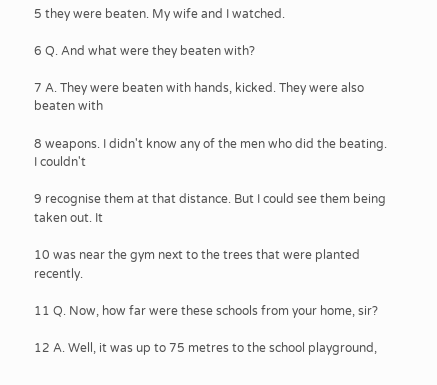5 they were beaten. My wife and I watched.

6 Q. And what were they beaten with?

7 A. They were beaten with hands, kicked. They were also beaten with

8 weapons. I didn't know any of the men who did the beating. I couldn't

9 recognise them at that distance. But I could see them being taken out. It

10 was near the gym next to the trees that were planted recently.

11 Q. Now, how far were these schools from your home, sir?

12 A. Well, it was up to 75 metres to the school playground,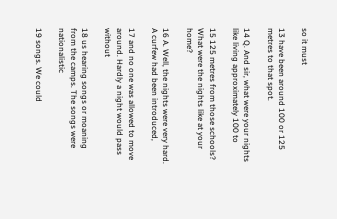so it must

13 have been around 100 or 125 metres to that spot.

14 Q. And sir, what were your nights like living approximately 100 to

15 125 metres from those schools? What were the nights like at your home?

16 A. Well, the nights were very hard. A curfew had been introduced,

17 and no one was allowed to move around. Hardly a night would pass without

18 us hearing songs or moaning from the camps. The songs were nationalistic

19 songs. We could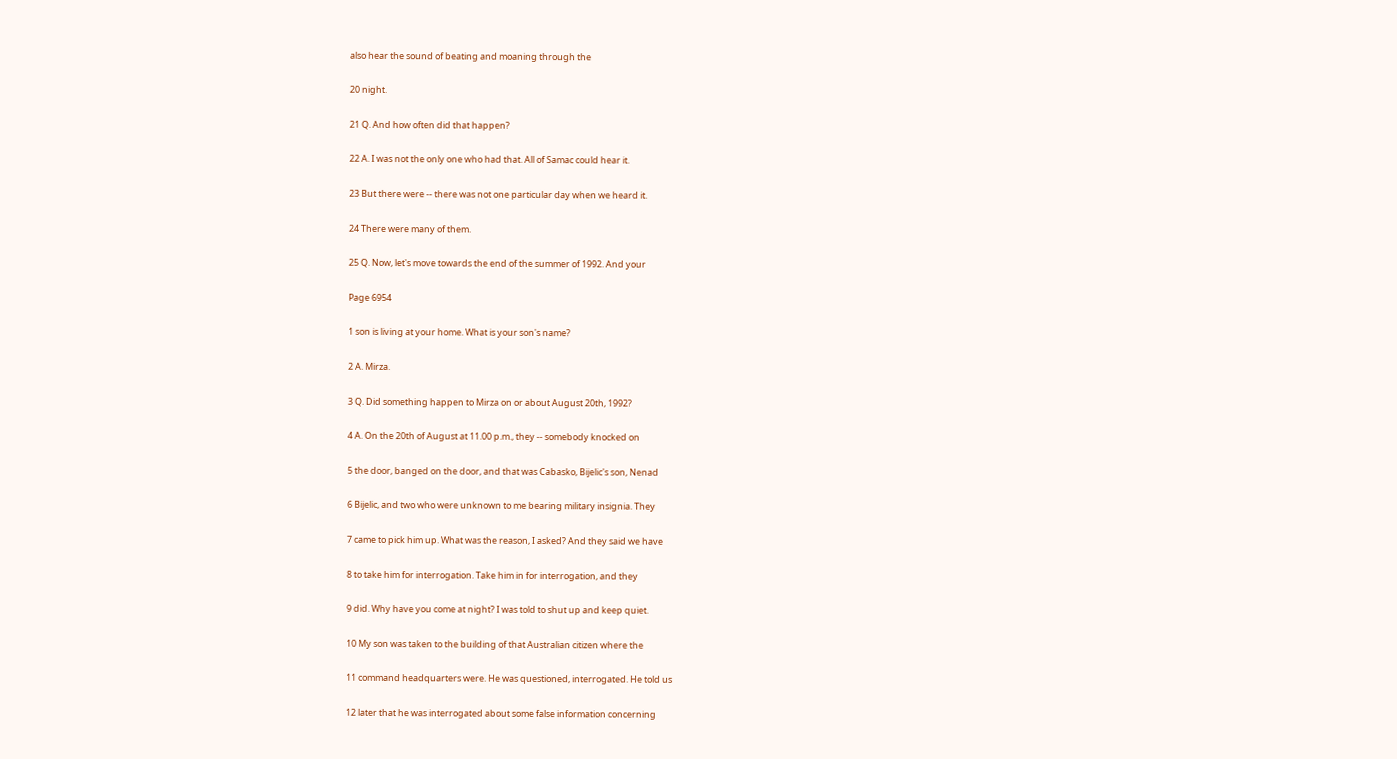also hear the sound of beating and moaning through the

20 night.

21 Q. And how often did that happen?

22 A. I was not the only one who had that. All of Samac could hear it.

23 But there were -- there was not one particular day when we heard it.

24 There were many of them.

25 Q. Now, let's move towards the end of the summer of 1992. And your

Page 6954

1 son is living at your home. What is your son's name?

2 A. Mirza.

3 Q. Did something happen to Mirza on or about August 20th, 1992?

4 A. On the 20th of August at 11.00 p.m., they -- somebody knocked on

5 the door, banged on the door, and that was Cabasko, Bijelic's son, Nenad

6 Bijelic, and two who were unknown to me bearing military insignia. They

7 came to pick him up. What was the reason, I asked? And they said we have

8 to take him for interrogation. Take him in for interrogation, and they

9 did. Why have you come at night? I was told to shut up and keep quiet.

10 My son was taken to the building of that Australian citizen where the

11 command headquarters were. He was questioned, interrogated. He told us

12 later that he was interrogated about some false information concerning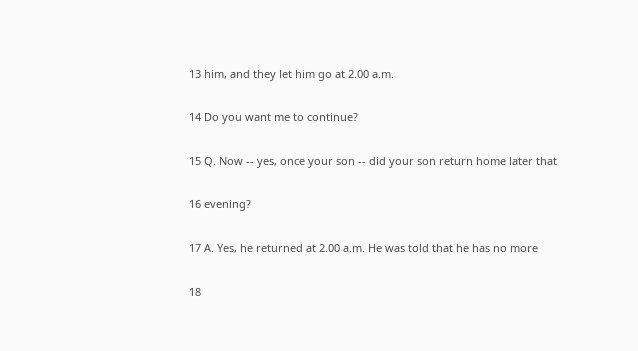13 him, and they let him go at 2.00 a.m.

14 Do you want me to continue?

15 Q. Now -- yes, once your son -- did your son return home later that

16 evening?

17 A. Yes, he returned at 2.00 a.m. He was told that he has no more

18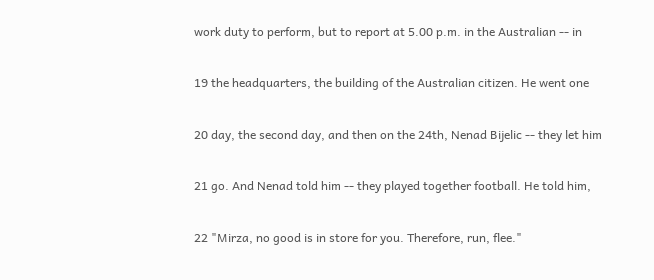work duty to perform, but to report at 5.00 p.m. in the Australian -- in

19 the headquarters, the building of the Australian citizen. He went one

20 day, the second day, and then on the 24th, Nenad Bijelic -- they let him

21 go. And Nenad told him -- they played together football. He told him,

22 "Mirza, no good is in store for you. Therefore, run, flee."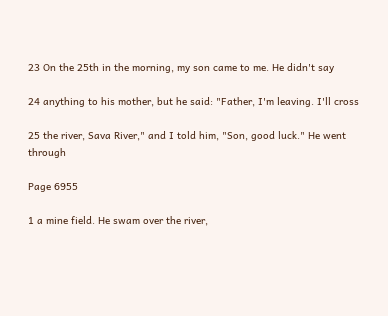23 On the 25th in the morning, my son came to me. He didn't say

24 anything to his mother, but he said: "Father, I'm leaving. I'll cross

25 the river, Sava River," and I told him, "Son, good luck." He went through

Page 6955

1 a mine field. He swam over the river,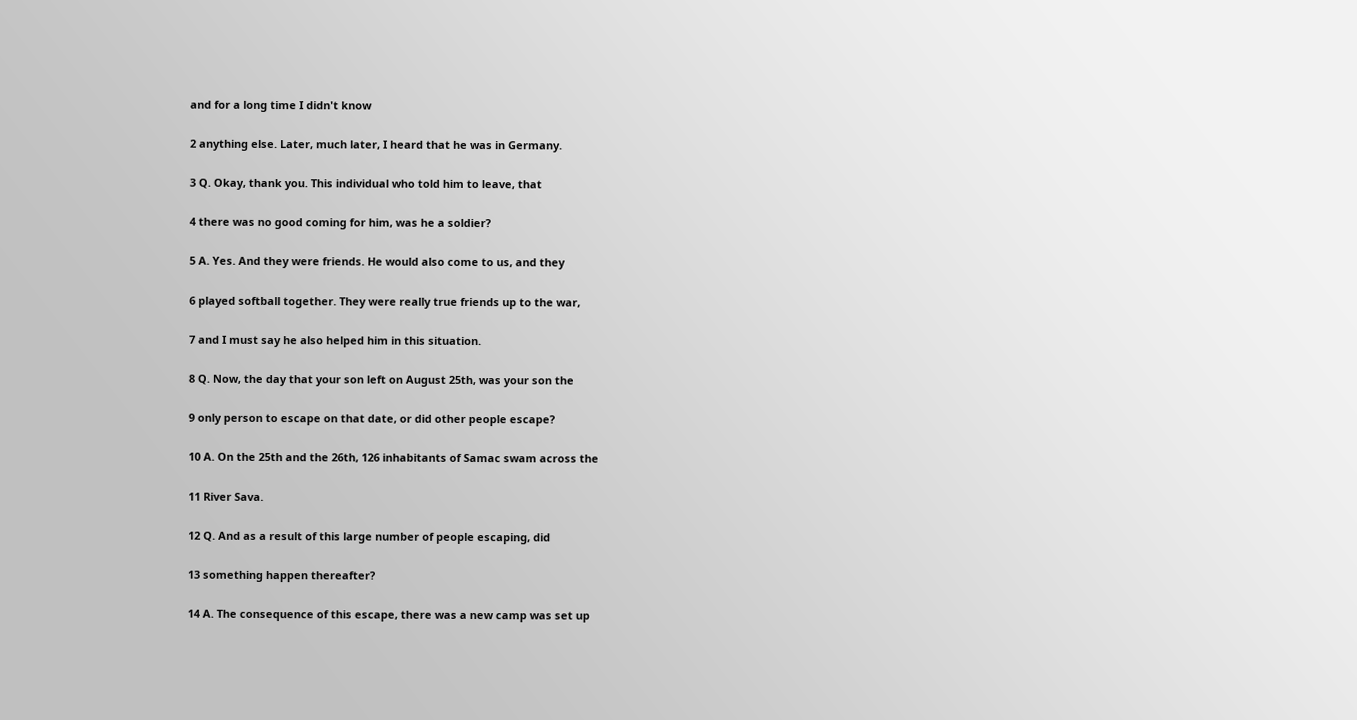and for a long time I didn't know

2 anything else. Later, much later, I heard that he was in Germany.

3 Q. Okay, thank you. This individual who told him to leave, that

4 there was no good coming for him, was he a soldier?

5 A. Yes. And they were friends. He would also come to us, and they

6 played softball together. They were really true friends up to the war,

7 and I must say he also helped him in this situation.

8 Q. Now, the day that your son left on August 25th, was your son the

9 only person to escape on that date, or did other people escape?

10 A. On the 25th and the 26th, 126 inhabitants of Samac swam across the

11 River Sava.

12 Q. And as a result of this large number of people escaping, did

13 something happen thereafter?

14 A. The consequence of this escape, there was a new camp was set up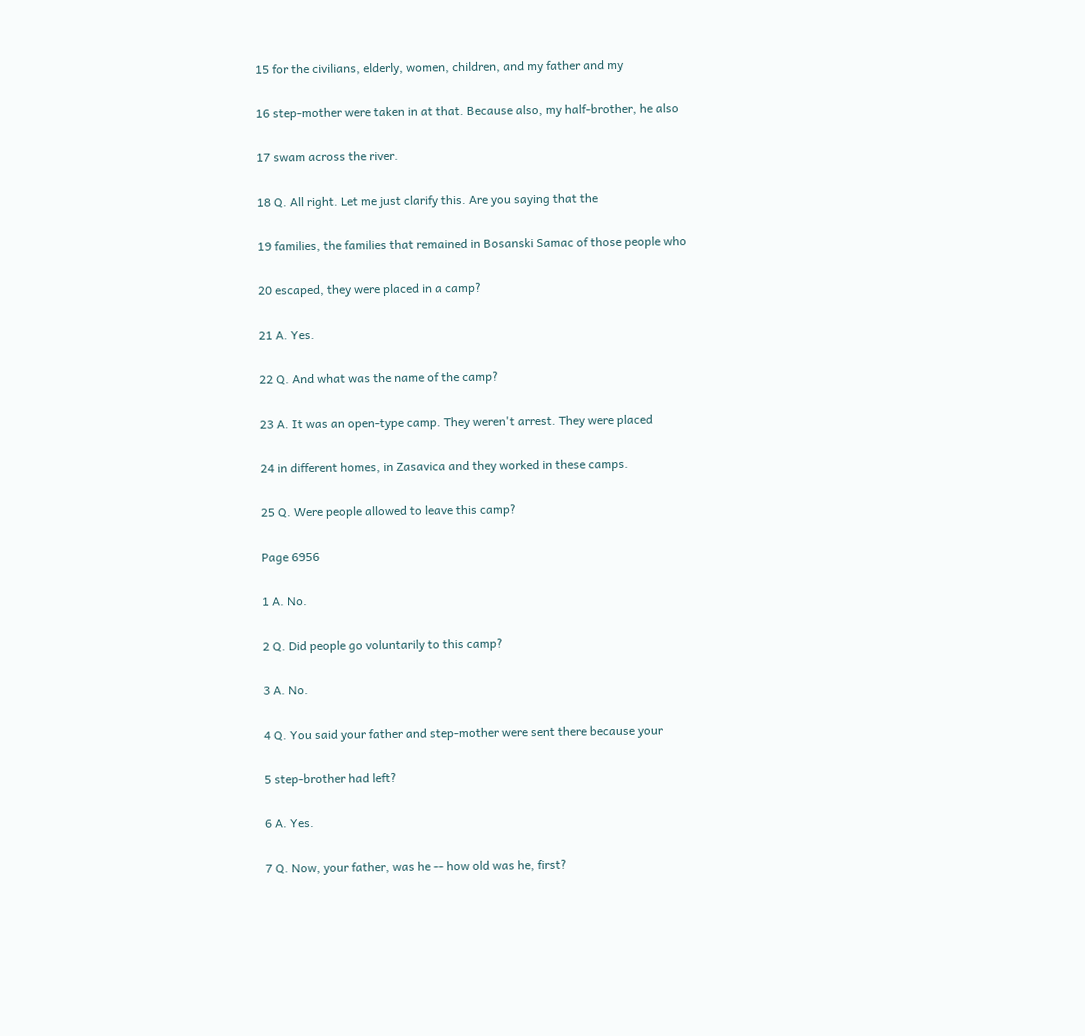15 for the civilians, elderly, women, children, and my father and my

16 step-mother were taken in at that. Because also, my half-brother, he also

17 swam across the river.

18 Q. All right. Let me just clarify this. Are you saying that the

19 families, the families that remained in Bosanski Samac of those people who

20 escaped, they were placed in a camp?

21 A. Yes.

22 Q. And what was the name of the camp?

23 A. It was an open-type camp. They weren't arrest. They were placed

24 in different homes, in Zasavica and they worked in these camps.

25 Q. Were people allowed to leave this camp?

Page 6956

1 A. No.

2 Q. Did people go voluntarily to this camp?

3 A. No.

4 Q. You said your father and step-mother were sent there because your

5 step-brother had left?

6 A. Yes.

7 Q. Now, your father, was he -- how old was he, first?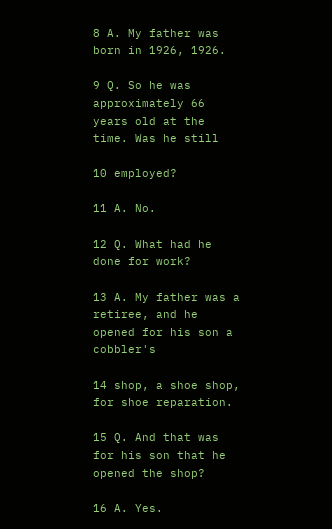8 A. My father was born in 1926, 1926.

9 Q. So he was approximately 66 years old at the time. Was he still

10 employed?

11 A. No.

12 Q. What had he done for work?

13 A. My father was a retiree, and he opened for his son a cobbler's

14 shop, a shoe shop, for shoe reparation.

15 Q. And that was for his son that he opened the shop?

16 A. Yes.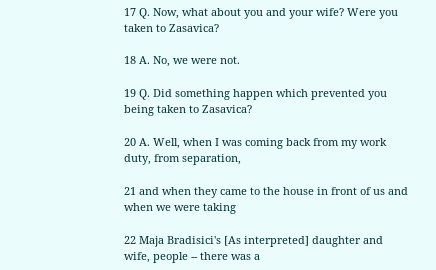17 Q. Now, what about you and your wife? Were you taken to Zasavica?

18 A. No, we were not.

19 Q. Did something happen which prevented you being taken to Zasavica?

20 A. Well, when I was coming back from my work duty, from separation,

21 and when they came to the house in front of us and when we were taking

22 Maja Bradisici's [As interpreted] daughter and wife, people -- there was a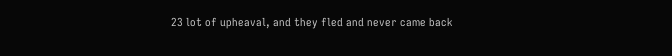23 lot of upheaval, and they fled and never came back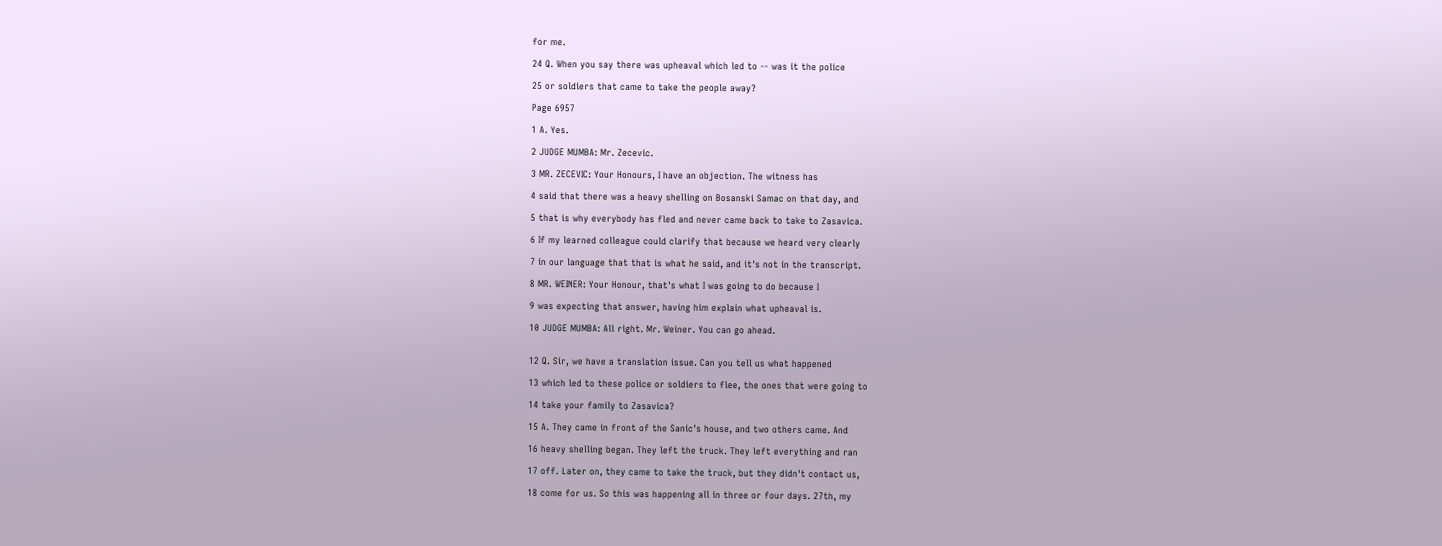for me.

24 Q. When you say there was upheaval which led to -- was it the police

25 or soldiers that came to take the people away?

Page 6957

1 A. Yes.

2 JUDGE MUMBA: Mr. Zecevic.

3 MR. ZECEVIC: Your Honours, I have an objection. The witness has

4 said that there was a heavy shelling on Bosanski Samac on that day, and

5 that is why everybody has fled and never came back to take to Zasavica.

6 If my learned colleague could clarify that because we heard very clearly

7 in our language that that is what he said, and it's not in the transcript.

8 MR. WEINER: Your Honour, that's what I was going to do because I

9 was expecting that answer, having him explain what upheaval is.

10 JUDGE MUMBA: All right. Mr. Weiner. You can go ahead.


12 Q. Sir, we have a translation issue. Can you tell us what happened

13 which led to these police or soldiers to flee, the ones that were going to

14 take your family to Zasavica?

15 A. They came in front of the Sanic's house, and two others came. And

16 heavy shelling began. They left the truck. They left everything and ran

17 off. Later on, they came to take the truck, but they didn't contact us,

18 come for us. So this was happening all in three or four days. 27th, my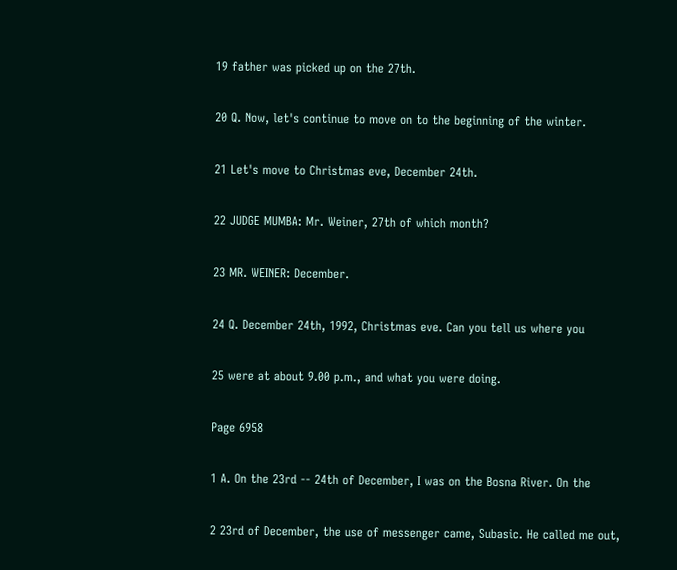19 father was picked up on the 27th.

20 Q. Now, let's continue to move on to the beginning of the winter.

21 Let's move to Christmas eve, December 24th.

22 JUDGE MUMBA: Mr. Weiner, 27th of which month?

23 MR. WEINER: December.

24 Q. December 24th, 1992, Christmas eve. Can you tell us where you

25 were at about 9.00 p.m., and what you were doing.

Page 6958

1 A. On the 23rd -- 24th of December, I was on the Bosna River. On the

2 23rd of December, the use of messenger came, Subasic. He called me out,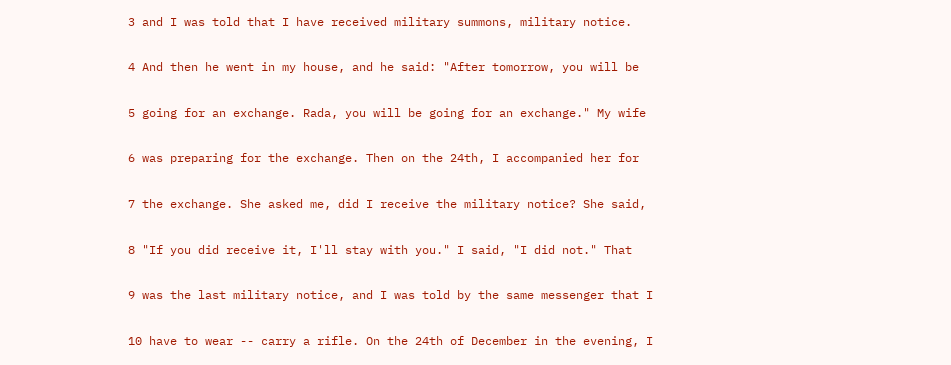3 and I was told that I have received military summons, military notice.

4 And then he went in my house, and he said: "After tomorrow, you will be

5 going for an exchange. Rada, you will be going for an exchange." My wife

6 was preparing for the exchange. Then on the 24th, I accompanied her for

7 the exchange. She asked me, did I receive the military notice? She said,

8 "If you did receive it, I'll stay with you." I said, "I did not." That

9 was the last military notice, and I was told by the same messenger that I

10 have to wear -- carry a rifle. On the 24th of December in the evening, I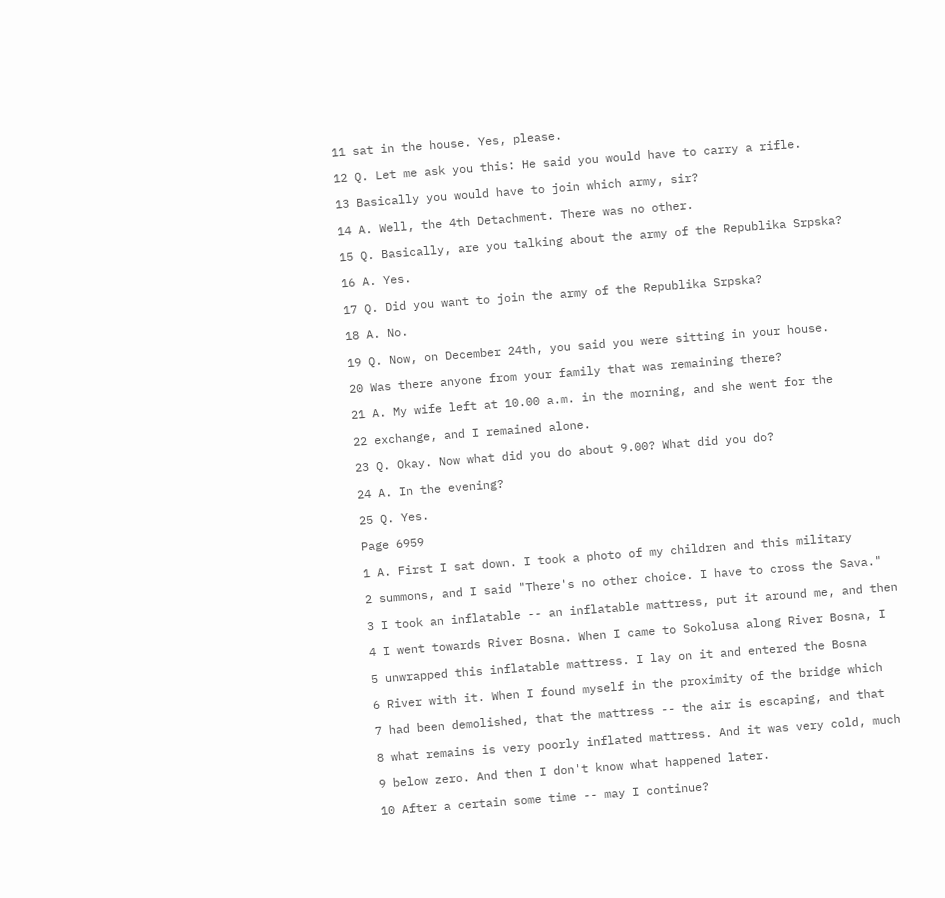11 sat in the house. Yes, please.

12 Q. Let me ask you this: He said you would have to carry a rifle.

13 Basically you would have to join which army, sir?

14 A. Well, the 4th Detachment. There was no other.

15 Q. Basically, are you talking about the army of the Republika Srpska?

16 A. Yes.

17 Q. Did you want to join the army of the Republika Srpska?

18 A. No.

19 Q. Now, on December 24th, you said you were sitting in your house.

20 Was there anyone from your family that was remaining there?

21 A. My wife left at 10.00 a.m. in the morning, and she went for the

22 exchange, and I remained alone.

23 Q. Okay. Now what did you do about 9.00? What did you do?

24 A. In the evening?

25 Q. Yes.

Page 6959

1 A. First I sat down. I took a photo of my children and this military

2 summons, and I said "There's no other choice. I have to cross the Sava."

3 I took an inflatable -- an inflatable mattress, put it around me, and then

4 I went towards River Bosna. When I came to Sokolusa along River Bosna, I

5 unwrapped this inflatable mattress. I lay on it and entered the Bosna

6 River with it. When I found myself in the proximity of the bridge which

7 had been demolished, that the mattress -- the air is escaping, and that

8 what remains is very poorly inflated mattress. And it was very cold, much

9 below zero. And then I don't know what happened later.

10 After a certain some time -- may I continue?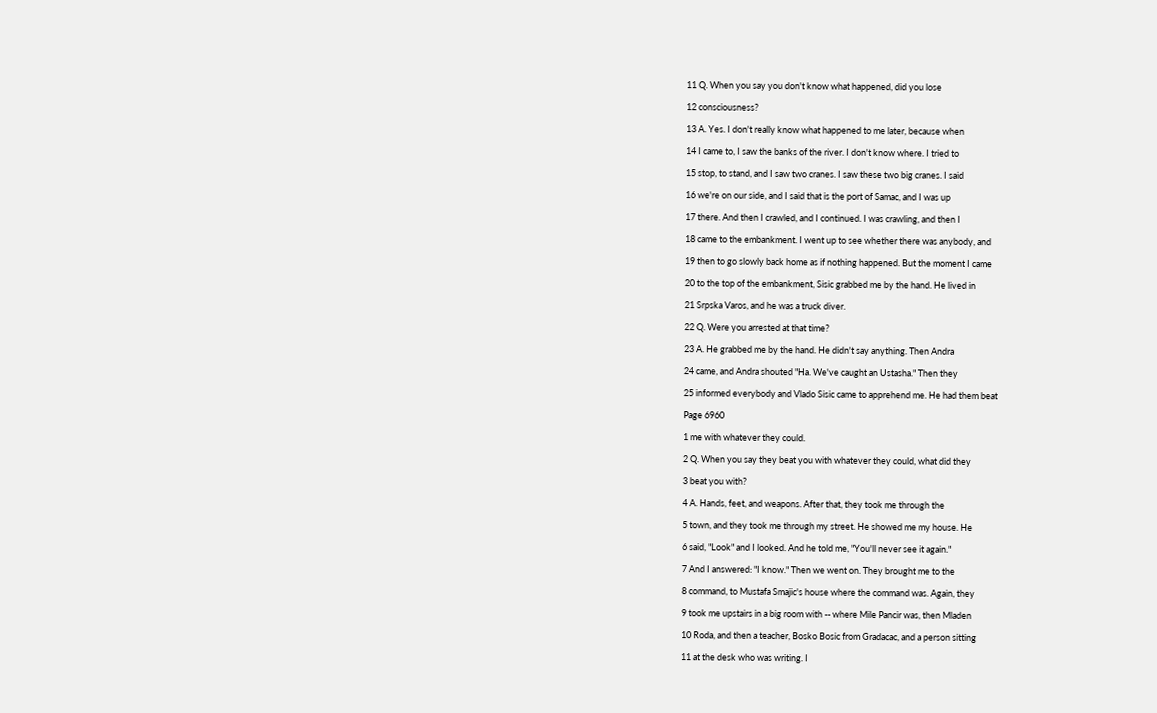11 Q. When you say you don't know what happened, did you lose

12 consciousness?

13 A. Yes. I don't really know what happened to me later, because when

14 I came to, I saw the banks of the river. I don't know where. I tried to

15 stop, to stand, and I saw two cranes. I saw these two big cranes. I said

16 we're on our side, and I said that is the port of Samac, and I was up

17 there. And then I crawled, and I continued. I was crawling, and then I

18 came to the embankment. I went up to see whether there was anybody, and

19 then to go slowly back home as if nothing happened. But the moment I came

20 to the top of the embankment, Sisic grabbed me by the hand. He lived in

21 Srpska Varos, and he was a truck diver.

22 Q. Were you arrested at that time?

23 A. He grabbed me by the hand. He didn't say anything. Then Andra

24 came, and Andra shouted "Ha. We've caught an Ustasha." Then they

25 informed everybody and Vlado Sisic came to apprehend me. He had them beat

Page 6960

1 me with whatever they could.

2 Q. When you say they beat you with whatever they could, what did they

3 beat you with?

4 A. Hands, feet, and weapons. After that, they took me through the

5 town, and they took me through my street. He showed me my house. He

6 said, "Look" and I looked. And he told me, "You'll never see it again."

7 And I answered: "I know." Then we went on. They brought me to the

8 command, to Mustafa Smajic's house where the command was. Again, they

9 took me upstairs in a big room with -- where Mile Pancir was, then Mladen

10 Roda, and then a teacher, Bosko Bosic from Gradacac, and a person sitting

11 at the desk who was writing. I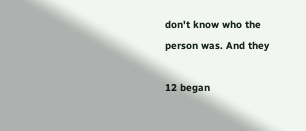don't know who the person was. And they

12 began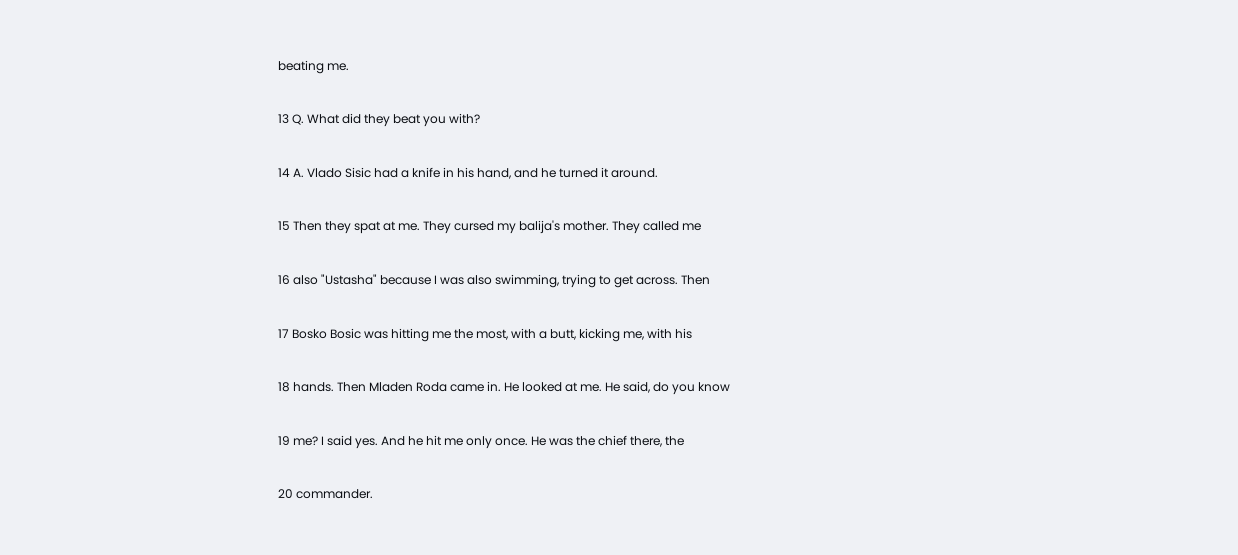beating me.

13 Q. What did they beat you with?

14 A. Vlado Sisic had a knife in his hand, and he turned it around.

15 Then they spat at me. They cursed my balija's mother. They called me

16 also "Ustasha" because I was also swimming, trying to get across. Then

17 Bosko Bosic was hitting me the most, with a butt, kicking me, with his

18 hands. Then Mladen Roda came in. He looked at me. He said, do you know

19 me? I said yes. And he hit me only once. He was the chief there, the

20 commander.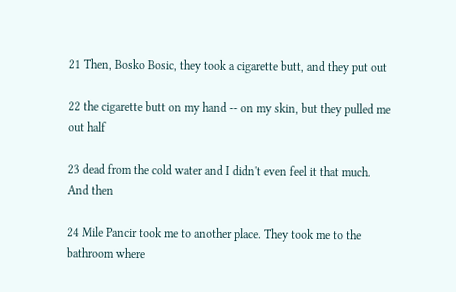21 Then, Bosko Bosic, they took a cigarette butt, and they put out

22 the cigarette butt on my hand -- on my skin, but they pulled me out half

23 dead from the cold water and I didn't even feel it that much. And then

24 Mile Pancir took me to another place. They took me to the bathroom where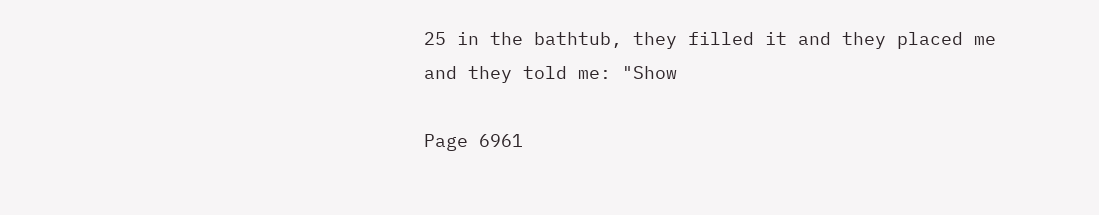25 in the bathtub, they filled it and they placed me and they told me: "Show

Page 6961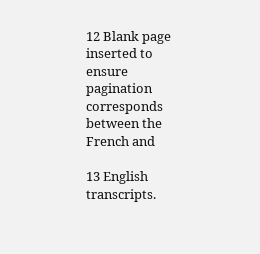12 Blank page inserted to ensure pagination corresponds between the French and

13 English transcripts.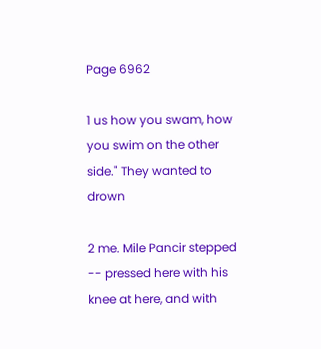Page 6962

1 us how you swam, how you swim on the other side." They wanted to drown

2 me. Mile Pancir stepped -- pressed here with his knee at here, and with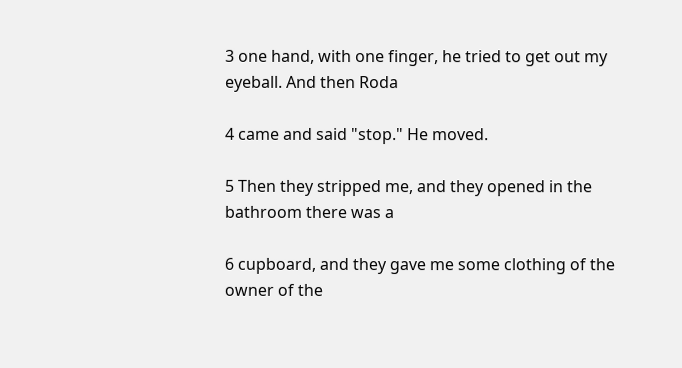3 one hand, with one finger, he tried to get out my eyeball. And then Roda

4 came and said "stop." He moved.

5 Then they stripped me, and they opened in the bathroom there was a

6 cupboard, and they gave me some clothing of the owner of the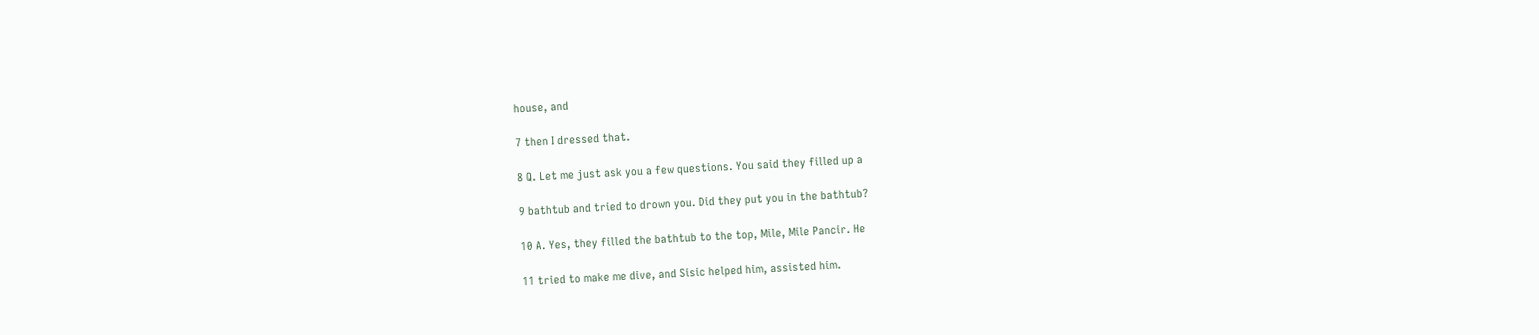house, and

7 then I dressed that.

8 Q. Let me just ask you a few questions. You said they filled up a

9 bathtub and tried to drown you. Did they put you in the bathtub?

10 A. Yes, they filled the bathtub to the top, Mile, Mile Pancir. He

11 tried to make me dive, and Sisic helped him, assisted him.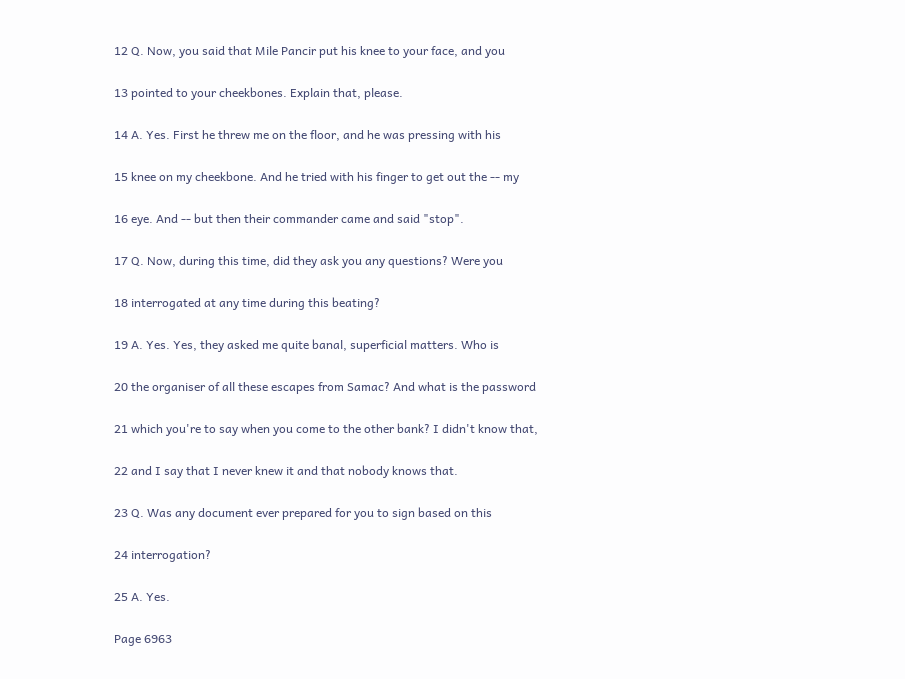12 Q. Now, you said that Mile Pancir put his knee to your face, and you

13 pointed to your cheekbones. Explain that, please.

14 A. Yes. First he threw me on the floor, and he was pressing with his

15 knee on my cheekbone. And he tried with his finger to get out the -- my

16 eye. And -- but then their commander came and said "stop".

17 Q. Now, during this time, did they ask you any questions? Were you

18 interrogated at any time during this beating?

19 A. Yes. Yes, they asked me quite banal, superficial matters. Who is

20 the organiser of all these escapes from Samac? And what is the password

21 which you're to say when you come to the other bank? I didn't know that,

22 and I say that I never knew it and that nobody knows that.

23 Q. Was any document ever prepared for you to sign based on this

24 interrogation?

25 A. Yes.

Page 6963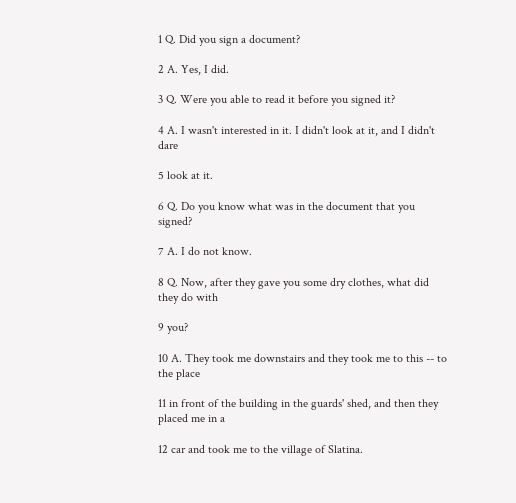1 Q. Did you sign a document?

2 A. Yes, I did.

3 Q. Were you able to read it before you signed it?

4 A. I wasn't interested in it. I didn't look at it, and I didn't dare

5 look at it.

6 Q. Do you know what was in the document that you signed?

7 A. I do not know.

8 Q. Now, after they gave you some dry clothes, what did they do with

9 you?

10 A. They took me downstairs and they took me to this -- to the place

11 in front of the building in the guards' shed, and then they placed me in a

12 car and took me to the village of Slatina.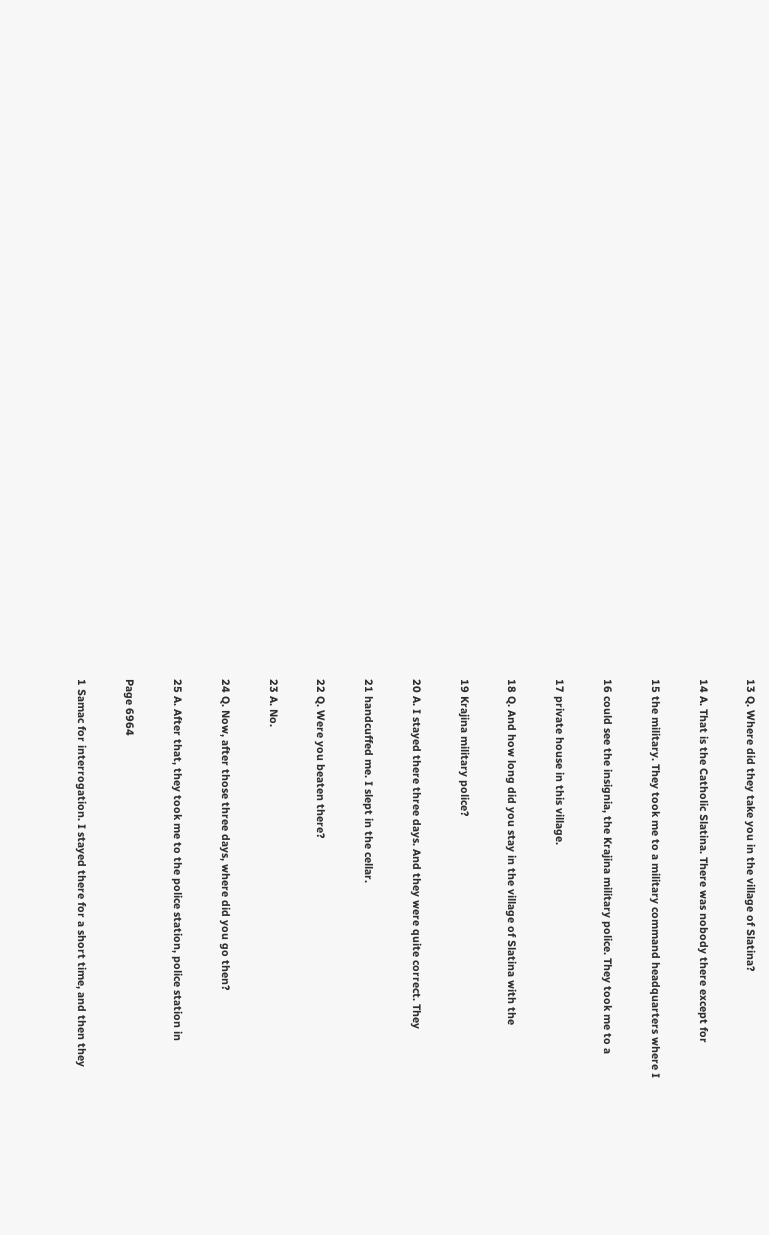13 Q. Where did they take you in the village of Slatina?

14 A. That is the Catholic Slatina. There was nobody there except for

15 the military. They took me to a military command headquarters where I

16 could see the insignia, the Krajina military police. They took me to a

17 private house in this village.

18 Q. And how long did you stay in the village of Slatina with the

19 Krajina military police?

20 A. I stayed there three days. And they were quite correct. They

21 handcuffed me. I slept in the cellar.

22 Q. Were you beaten there?

23 A. No.

24 Q. Now, after those three days, where did you go then?

25 A. After that, they took me to the police station, police station in

Page 6964

1 Samac for interrogation. I stayed there for a short time, and then they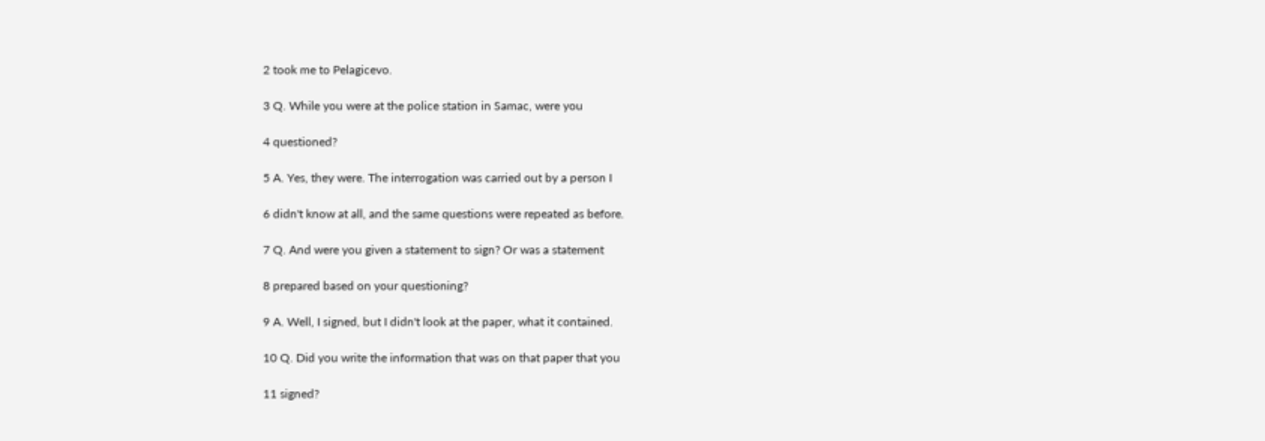2 took me to Pelagicevo.

3 Q. While you were at the police station in Samac, were you

4 questioned?

5 A. Yes, they were. The interrogation was carried out by a person I

6 didn't know at all, and the same questions were repeated as before.

7 Q. And were you given a statement to sign? Or was a statement

8 prepared based on your questioning?

9 A. Well, I signed, but I didn't look at the paper, what it contained.

10 Q. Did you write the information that was on that paper that you

11 signed?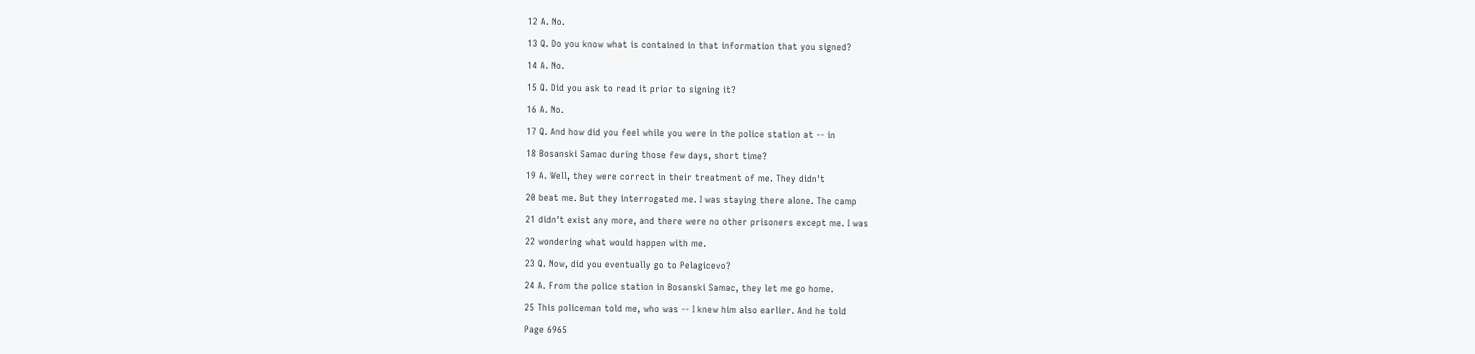12 A. No.

13 Q. Do you know what is contained in that information that you signed?

14 A. No.

15 Q. Did you ask to read it prior to signing it?

16 A. No.

17 Q. And how did you feel while you were in the police station at -- in

18 Bosanski Samac during those few days, short time?

19 A. Well, they were correct in their treatment of me. They didn't

20 beat me. But they interrogated me. I was staying there alone. The camp

21 didn't exist any more, and there were no other prisoners except me. I was

22 wondering what would happen with me.

23 Q. Now, did you eventually go to Pelagicevo?

24 A. From the police station in Bosanski Samac, they let me go home.

25 This policeman told me, who was -- I knew him also earlier. And he told

Page 6965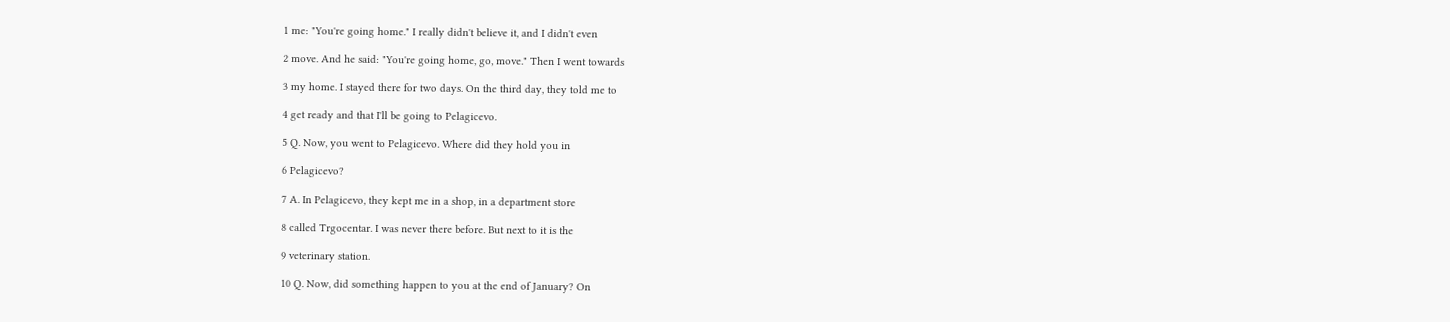1 me: "You're going home." I really didn't believe it, and I didn't even

2 move. And he said: "You're going home, go, move." Then I went towards

3 my home. I stayed there for two days. On the third day, they told me to

4 get ready and that I'll be going to Pelagicevo.

5 Q. Now, you went to Pelagicevo. Where did they hold you in

6 Pelagicevo?

7 A. In Pelagicevo, they kept me in a shop, in a department store

8 called Trgocentar. I was never there before. But next to it is the

9 veterinary station.

10 Q. Now, did something happen to you at the end of January? On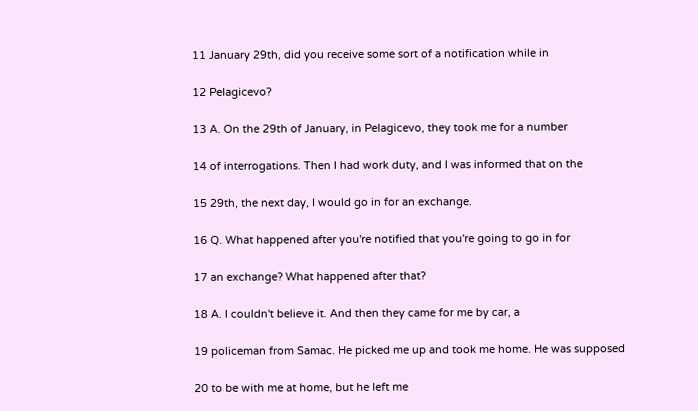11 January 29th, did you receive some sort of a notification while in

12 Pelagicevo?

13 A. On the 29th of January, in Pelagicevo, they took me for a number

14 of interrogations. Then I had work duty, and I was informed that on the

15 29th, the next day, I would go in for an exchange.

16 Q. What happened after you're notified that you're going to go in for

17 an exchange? What happened after that?

18 A. I couldn't believe it. And then they came for me by car, a

19 policeman from Samac. He picked me up and took me home. He was supposed

20 to be with me at home, but he left me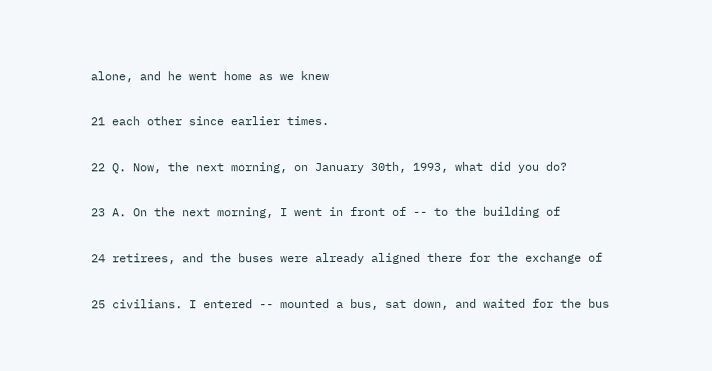alone, and he went home as we knew

21 each other since earlier times.

22 Q. Now, the next morning, on January 30th, 1993, what did you do?

23 A. On the next morning, I went in front of -- to the building of

24 retirees, and the buses were already aligned there for the exchange of

25 civilians. I entered -- mounted a bus, sat down, and waited for the bus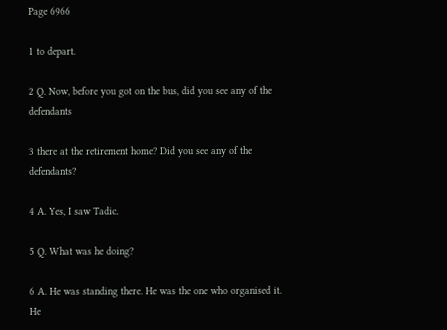Page 6966

1 to depart.

2 Q. Now, before you got on the bus, did you see any of the defendants

3 there at the retirement home? Did you see any of the defendants?

4 A. Yes, I saw Tadic.

5 Q. What was he doing?

6 A. He was standing there. He was the one who organised it. He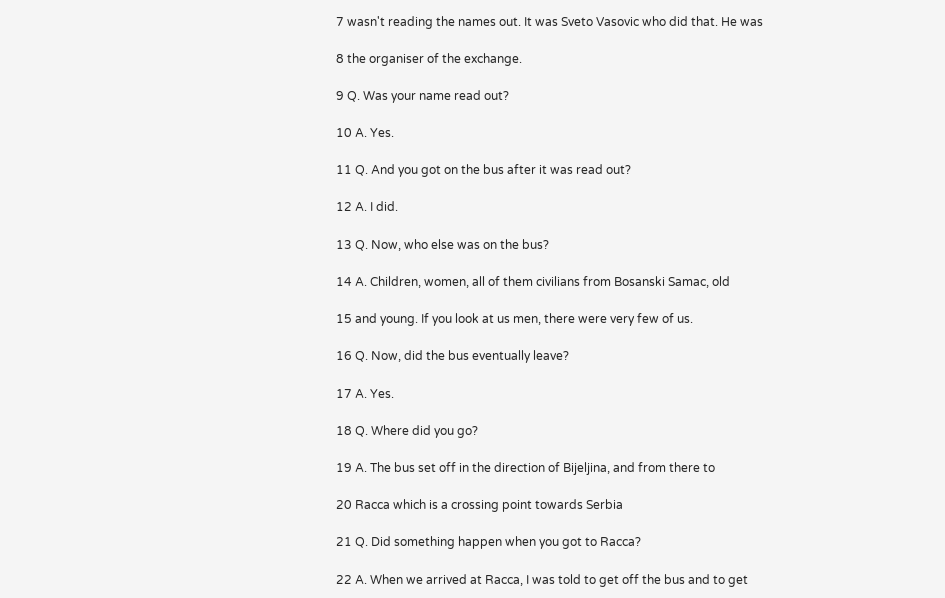7 wasn't reading the names out. It was Sveto Vasovic who did that. He was

8 the organiser of the exchange.

9 Q. Was your name read out?

10 A. Yes.

11 Q. And you got on the bus after it was read out?

12 A. I did.

13 Q. Now, who else was on the bus?

14 A. Children, women, all of them civilians from Bosanski Samac, old

15 and young. If you look at us men, there were very few of us.

16 Q. Now, did the bus eventually leave?

17 A. Yes.

18 Q. Where did you go?

19 A. The bus set off in the direction of Bijeljina, and from there to

20 Racca which is a crossing point towards Serbia

21 Q. Did something happen when you got to Racca?

22 A. When we arrived at Racca, I was told to get off the bus and to get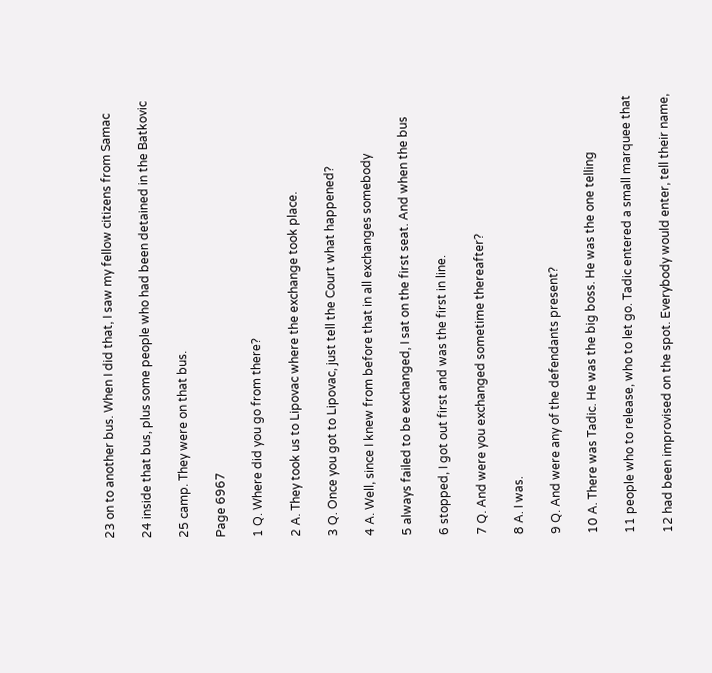23 on to another bus. When I did that, I saw my fellow citizens from Samac

24 inside that bus, plus some people who had been detained in the Batkovic

25 camp. They were on that bus.

Page 6967

1 Q. Where did you go from there?

2 A. They took us to Lipovac where the exchange took place.

3 Q. Once you got to Lipovac, just tell the Court what happened?

4 A. Well, since I knew from before that in all exchanges somebody

5 always failed to be exchanged, I sat on the first seat. And when the bus

6 stopped, I got out first and was the first in line.

7 Q. And were you exchanged sometime thereafter?

8 A. I was.

9 Q. And were any of the defendants present?

10 A. There was Tadic. He was the big boss. He was the one telling

11 people who to release, who to let go. Tadic entered a small marquee that

12 had been improvised on the spot. Everybody would enter, tell their name,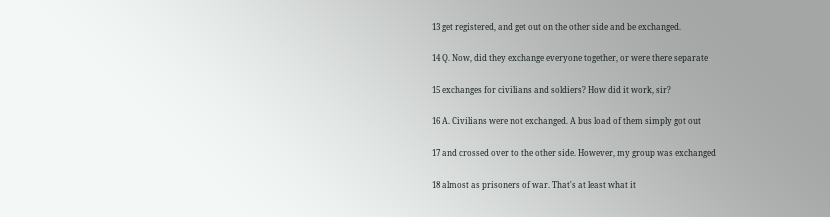13 get registered, and get out on the other side and be exchanged.

14 Q. Now, did they exchange everyone together, or were there separate

15 exchanges for civilians and soldiers? How did it work, sir?

16 A. Civilians were not exchanged. A bus load of them simply got out

17 and crossed over to the other side. However, my group was exchanged

18 almost as prisoners of war. That's at least what it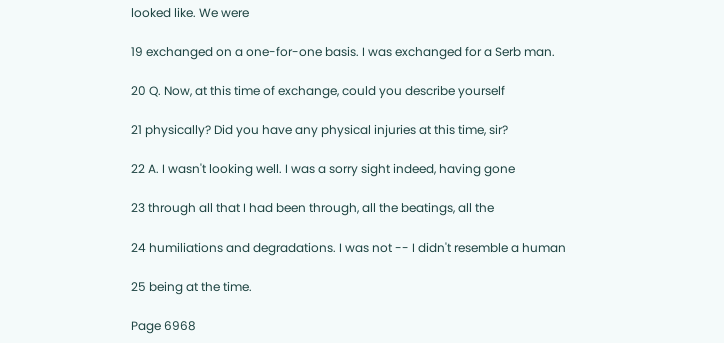looked like. We were

19 exchanged on a one-for-one basis. I was exchanged for a Serb man.

20 Q. Now, at this time of exchange, could you describe yourself

21 physically? Did you have any physical injuries at this time, sir?

22 A. I wasn't looking well. I was a sorry sight indeed, having gone

23 through all that I had been through, all the beatings, all the

24 humiliations and degradations. I was not -- I didn't resemble a human

25 being at the time.

Page 6968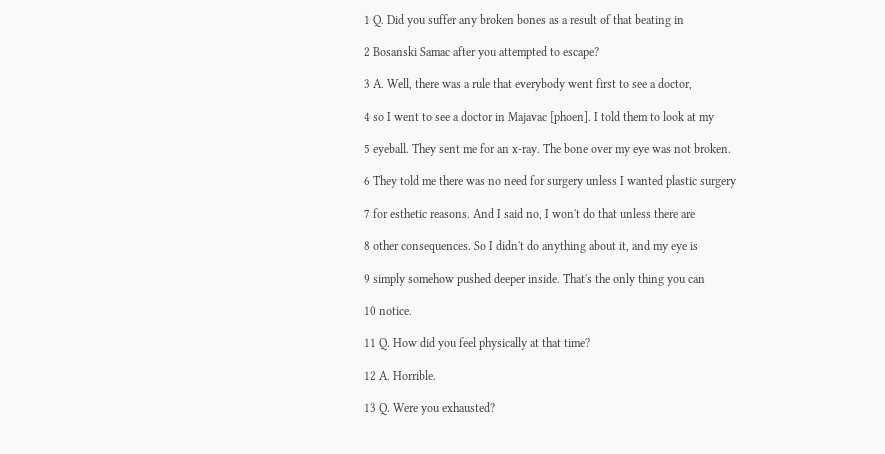1 Q. Did you suffer any broken bones as a result of that beating in

2 Bosanski Samac after you attempted to escape?

3 A. Well, there was a rule that everybody went first to see a doctor,

4 so I went to see a doctor in Majavac [phoen]. I told them to look at my

5 eyeball. They sent me for an x-ray. The bone over my eye was not broken.

6 They told me there was no need for surgery unless I wanted plastic surgery

7 for esthetic reasons. And I said no, I won't do that unless there are

8 other consequences. So I didn't do anything about it, and my eye is

9 simply somehow pushed deeper inside. That's the only thing you can

10 notice.

11 Q. How did you feel physically at that time?

12 A. Horrible.

13 Q. Were you exhausted?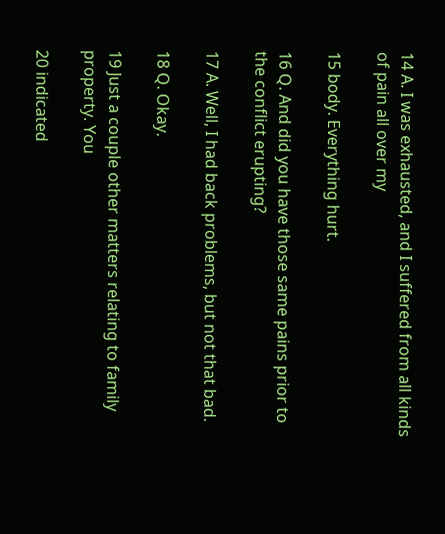14 A. I was exhausted, and I suffered from all kinds of pain all over my

15 body. Everything hurt.

16 Q. And did you have those same pains prior to the conflict erupting?

17 A. Well, I had back problems, but not that bad.

18 Q. Okay.

19 Just a couple other matters relating to family property. You

20 indicated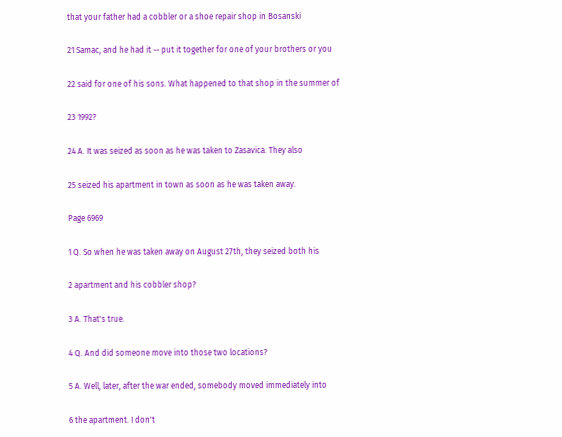that your father had a cobbler or a shoe repair shop in Bosanski

21 Samac, and he had it -- put it together for one of your brothers or you

22 said for one of his sons. What happened to that shop in the summer of

23 1992?

24 A. It was seized as soon as he was taken to Zasavica. They also

25 seized his apartment in town as soon as he was taken away.

Page 6969

1 Q. So when he was taken away on August 27th, they seized both his

2 apartment and his cobbler shop?

3 A. That's true.

4 Q. And did someone move into those two locations?

5 A. Well, later, after the war ended, somebody moved immediately into

6 the apartment. I don't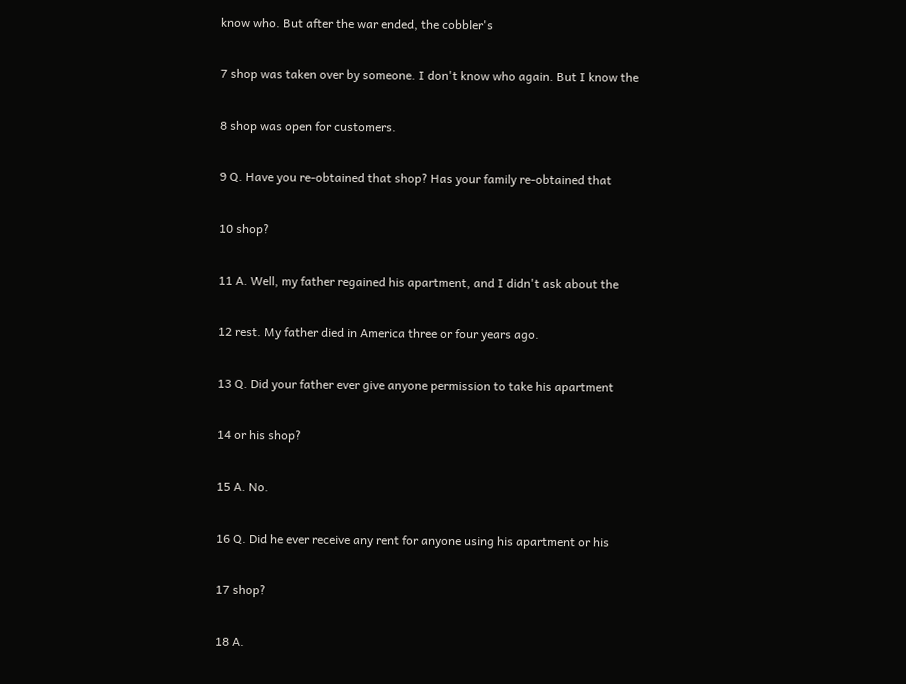know who. But after the war ended, the cobbler's

7 shop was taken over by someone. I don't know who again. But I know the

8 shop was open for customers.

9 Q. Have you re-obtained that shop? Has your family re-obtained that

10 shop?

11 A. Well, my father regained his apartment, and I didn't ask about the

12 rest. My father died in America three or four years ago.

13 Q. Did your father ever give anyone permission to take his apartment

14 or his shop?

15 A. No.

16 Q. Did he ever receive any rent for anyone using his apartment or his

17 shop?

18 A.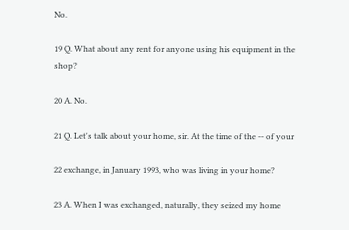No.

19 Q. What about any rent for anyone using his equipment in the shop?

20 A. No.

21 Q. Let's talk about your home, sir. At the time of the -- of your

22 exchange, in January 1993, who was living in your home?

23 A. When I was exchanged, naturally, they seized my home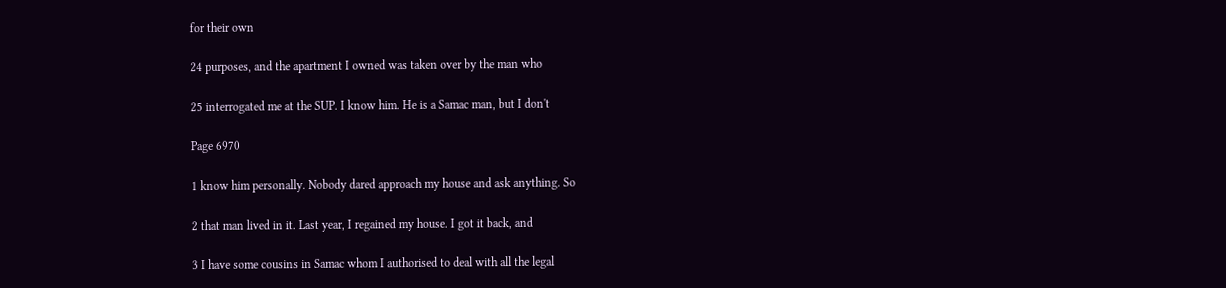for their own

24 purposes, and the apartment I owned was taken over by the man who

25 interrogated me at the SUP. I know him. He is a Samac man, but I don't

Page 6970

1 know him personally. Nobody dared approach my house and ask anything. So

2 that man lived in it. Last year, I regained my house. I got it back, and

3 I have some cousins in Samac whom I authorised to deal with all the legal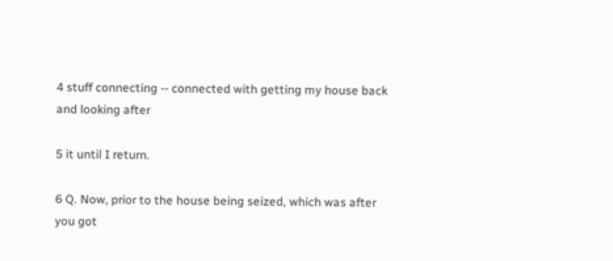4 stuff connecting -- connected with getting my house back and looking after

5 it until I return.

6 Q. Now, prior to the house being seized, which was after you got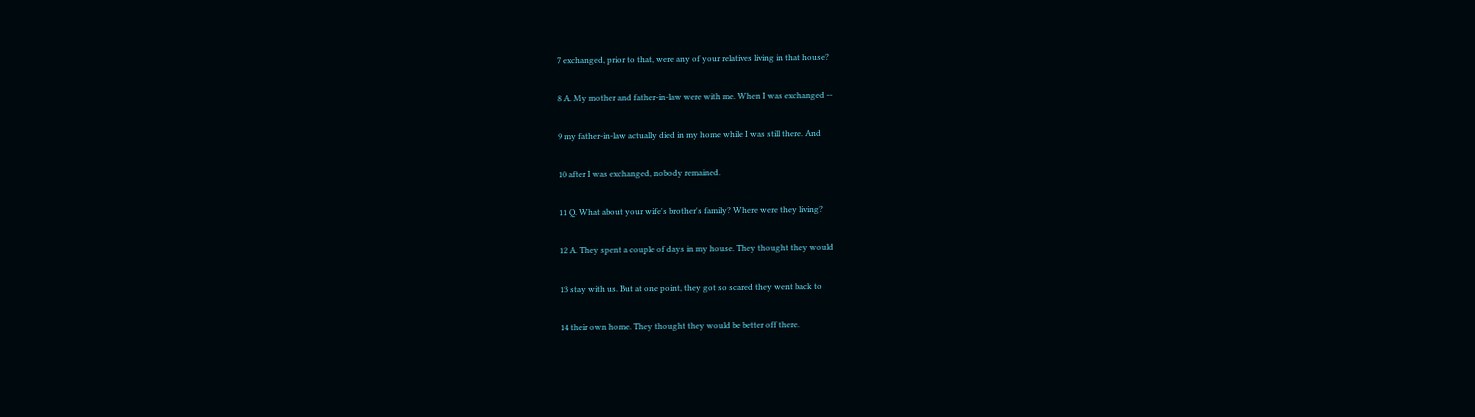7 exchanged, prior to that, were any of your relatives living in that house?

8 A. My mother and father-in-law were with me. When I was exchanged --

9 my father-in-law actually died in my home while I was still there. And

10 after I was exchanged, nobody remained.

11 Q. What about your wife's brother's family? Where were they living?

12 A. They spent a couple of days in my house. They thought they would

13 stay with us. But at one point, they got so scared they went back to

14 their own home. They thought they would be better off there.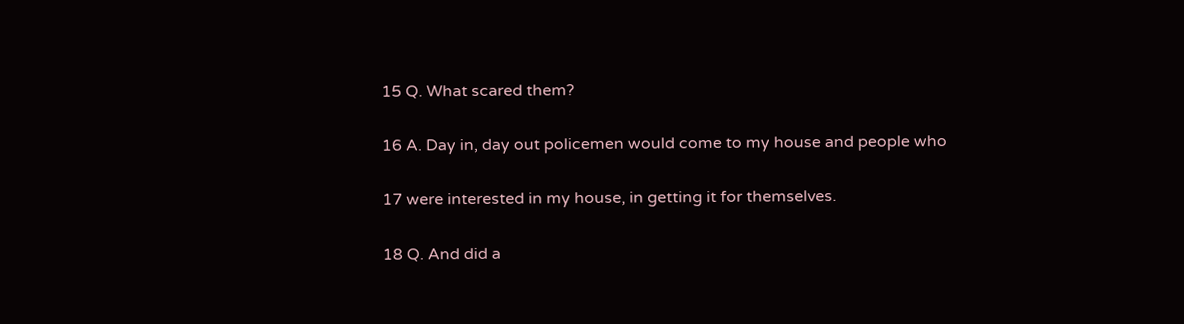15 Q. What scared them?

16 A. Day in, day out policemen would come to my house and people who

17 were interested in my house, in getting it for themselves.

18 Q. And did a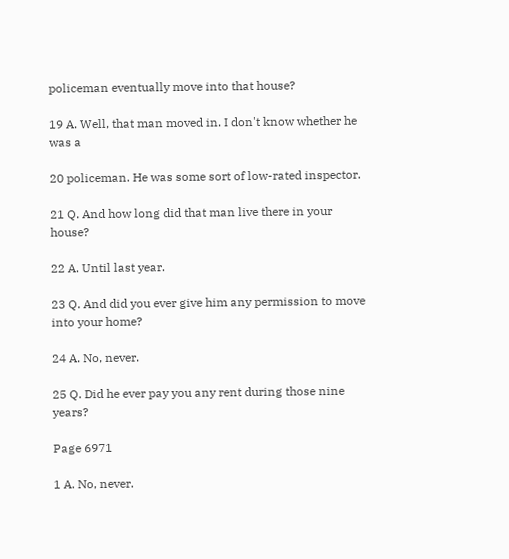policeman eventually move into that house?

19 A. Well, that man moved in. I don't know whether he was a

20 policeman. He was some sort of low-rated inspector.

21 Q. And how long did that man live there in your house?

22 A. Until last year.

23 Q. And did you ever give him any permission to move into your home?

24 A. No, never.

25 Q. Did he ever pay you any rent during those nine years?

Page 6971

1 A. No, never.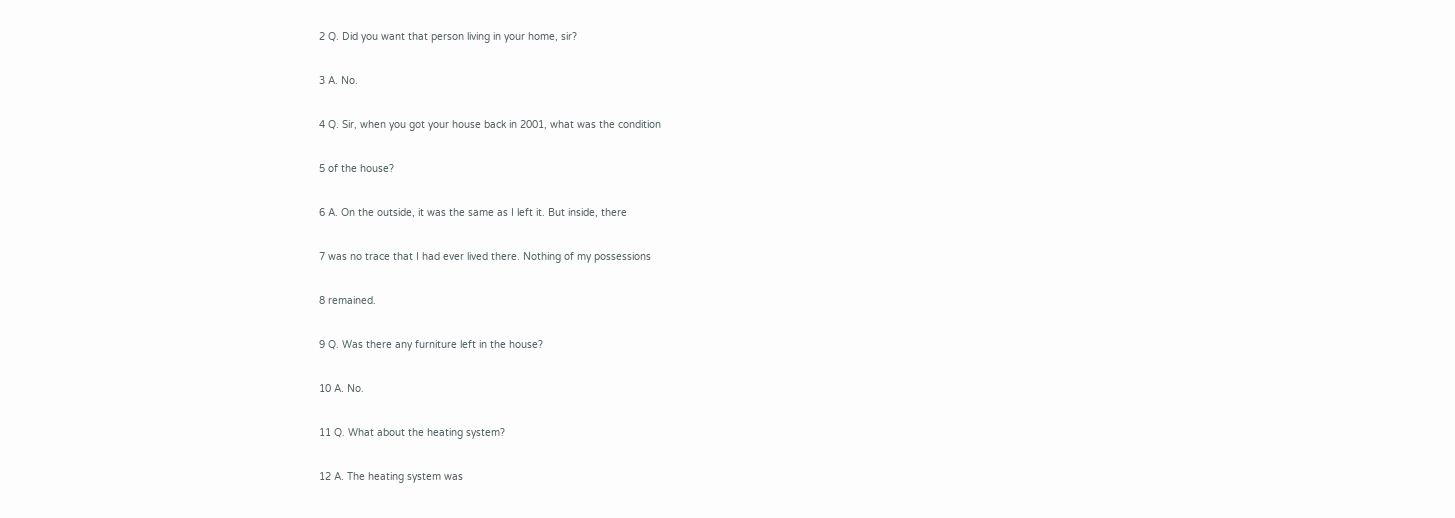2 Q. Did you want that person living in your home, sir?

3 A. No.

4 Q. Sir, when you got your house back in 2001, what was the condition

5 of the house?

6 A. On the outside, it was the same as I left it. But inside, there

7 was no trace that I had ever lived there. Nothing of my possessions

8 remained.

9 Q. Was there any furniture left in the house?

10 A. No.

11 Q. What about the heating system?

12 A. The heating system was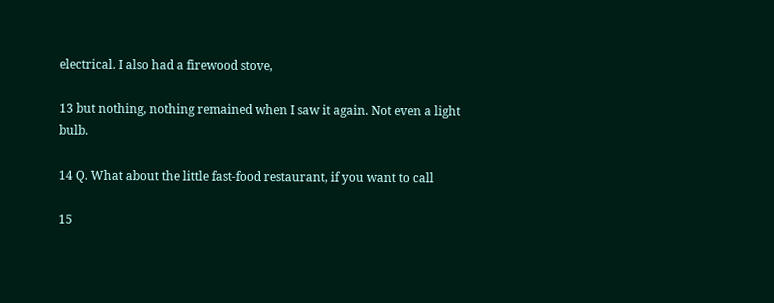electrical. I also had a firewood stove,

13 but nothing, nothing remained when I saw it again. Not even a light bulb.

14 Q. What about the little fast-food restaurant, if you want to call

15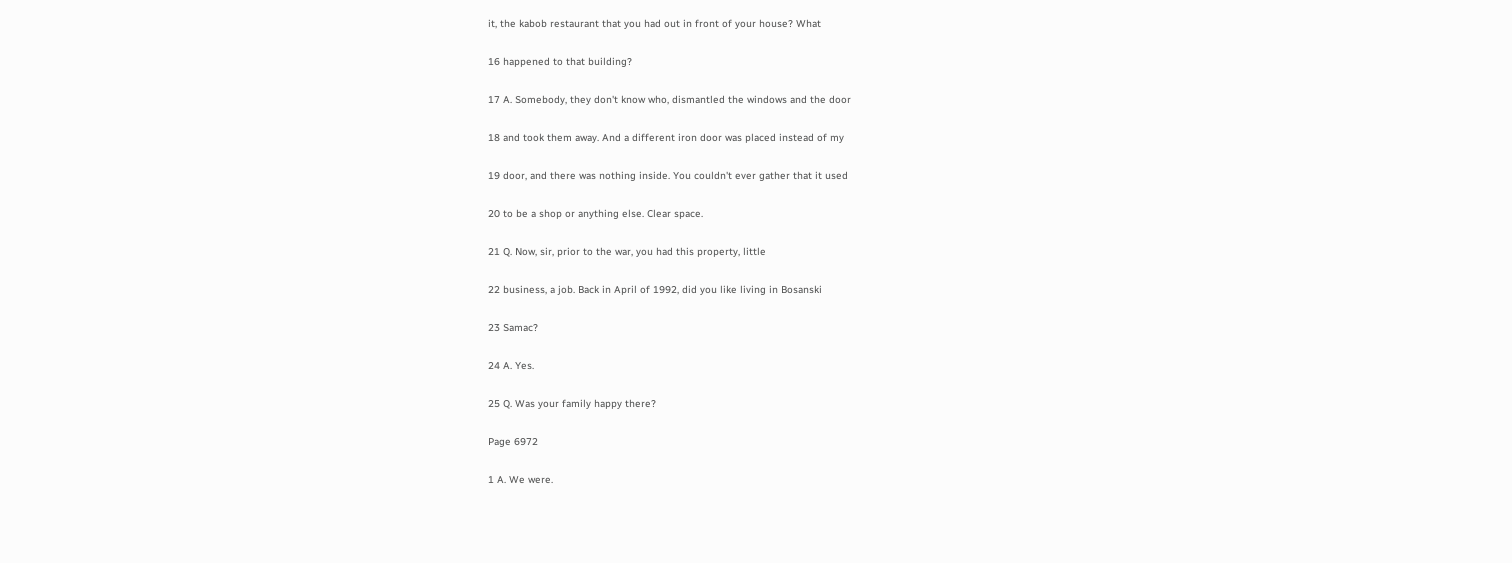it, the kabob restaurant that you had out in front of your house? What

16 happened to that building?

17 A. Somebody, they don't know who, dismantled the windows and the door

18 and took them away. And a different iron door was placed instead of my

19 door, and there was nothing inside. You couldn't ever gather that it used

20 to be a shop or anything else. Clear space.

21 Q. Now, sir, prior to the war, you had this property, little

22 business, a job. Back in April of 1992, did you like living in Bosanski

23 Samac?

24 A. Yes.

25 Q. Was your family happy there?

Page 6972

1 A. We were.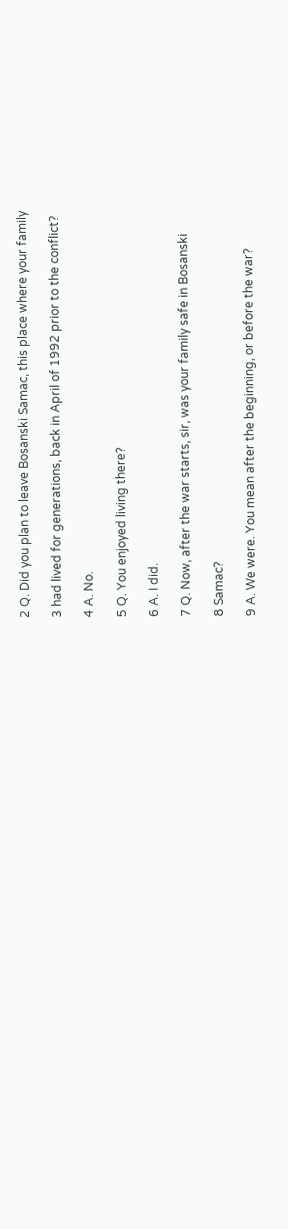2 Q. Did you plan to leave Bosanski Samac, this place where your family

3 had lived for generations, back in April of 1992 prior to the conflict?

4 A. No.

5 Q. You enjoyed living there?

6 A. I did.

7 Q. Now, after the war starts, sir, was your family safe in Bosanski

8 Samac?

9 A. We were. You mean after the beginning, or before the war?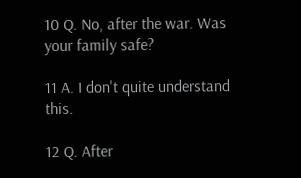10 Q. No, after the war. Was your family safe?

11 A. I don't quite understand this.

12 Q. After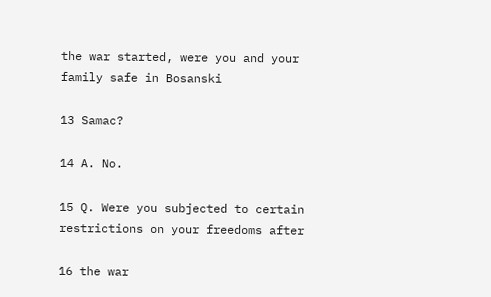the war started, were you and your family safe in Bosanski

13 Samac?

14 A. No.

15 Q. Were you subjected to certain restrictions on your freedoms after

16 the war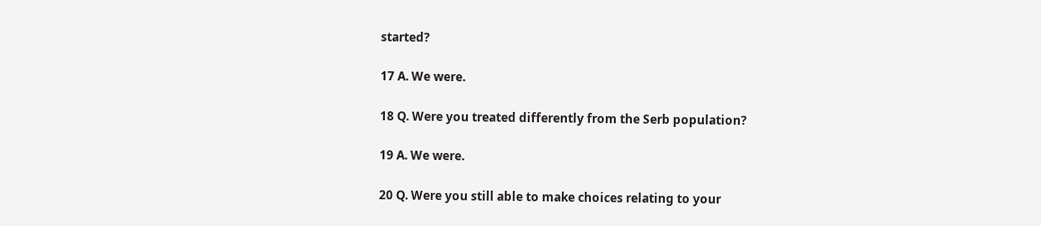started?

17 A. We were.

18 Q. Were you treated differently from the Serb population?

19 A. We were.

20 Q. Were you still able to make choices relating to your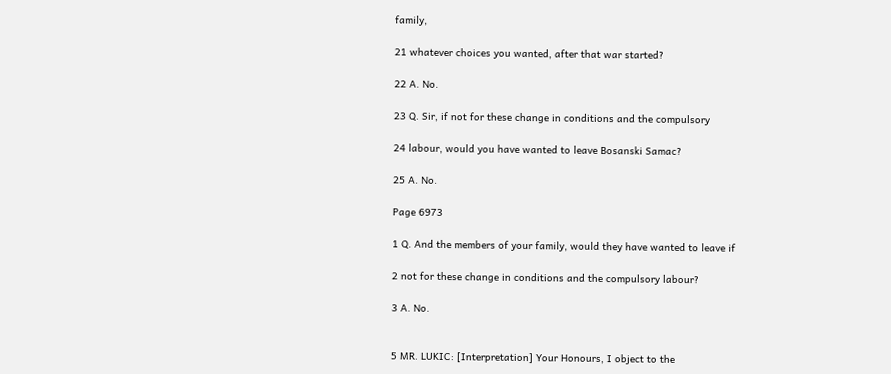family,

21 whatever choices you wanted, after that war started?

22 A. No.

23 Q. Sir, if not for these change in conditions and the compulsory

24 labour, would you have wanted to leave Bosanski Samac?

25 A. No.

Page 6973

1 Q. And the members of your family, would they have wanted to leave if

2 not for these change in conditions and the compulsory labour?

3 A. No.


5 MR. LUKIC: [Interpretation] Your Honours, I object to the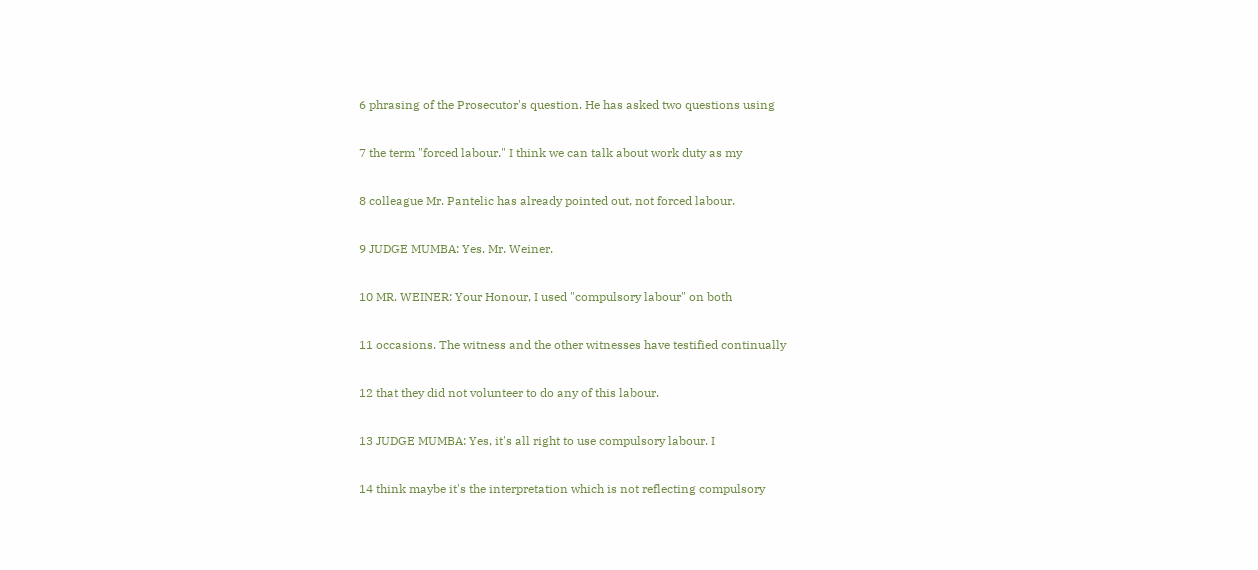6 phrasing of the Prosecutor's question. He has asked two questions using

7 the term "forced labour." I think we can talk about work duty as my

8 colleague Mr. Pantelic has already pointed out, not forced labour.

9 JUDGE MUMBA: Yes. Mr. Weiner.

10 MR. WEINER: Your Honour, I used "compulsory labour" on both

11 occasions. The witness and the other witnesses have testified continually

12 that they did not volunteer to do any of this labour.

13 JUDGE MUMBA: Yes, it's all right to use compulsory labour. I

14 think maybe it's the interpretation which is not reflecting compulsory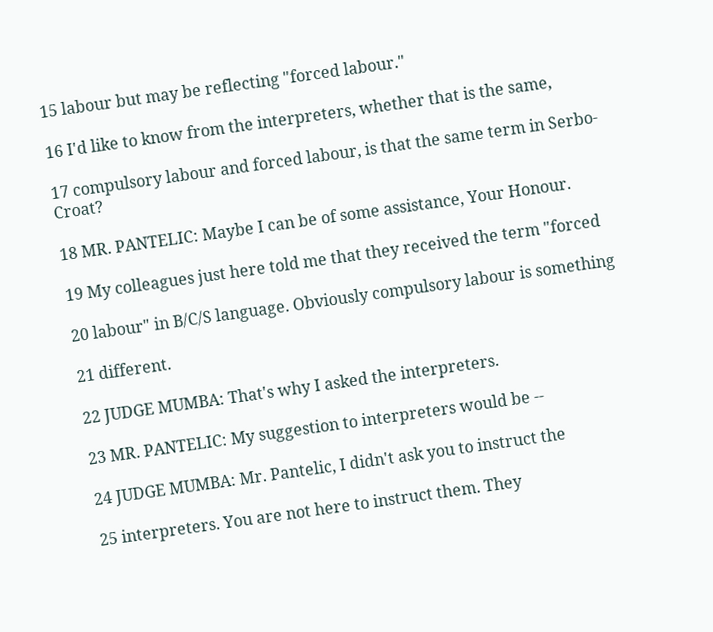15 labour but may be reflecting "forced labour."

16 I'd like to know from the interpreters, whether that is the same,

17 compulsory labour and forced labour, is that the same term in Serbo-Croat?

18 MR. PANTELIC: Maybe I can be of some assistance, Your Honour.

19 My colleagues just here told me that they received the term "forced

20 labour" in B/C/S language. Obviously compulsory labour is something

21 different.

22 JUDGE MUMBA: That's why I asked the interpreters.

23 MR. PANTELIC: My suggestion to interpreters would be --

24 JUDGE MUMBA: Mr. Pantelic, I didn't ask you to instruct the

25 interpreters. You are not here to instruct them. They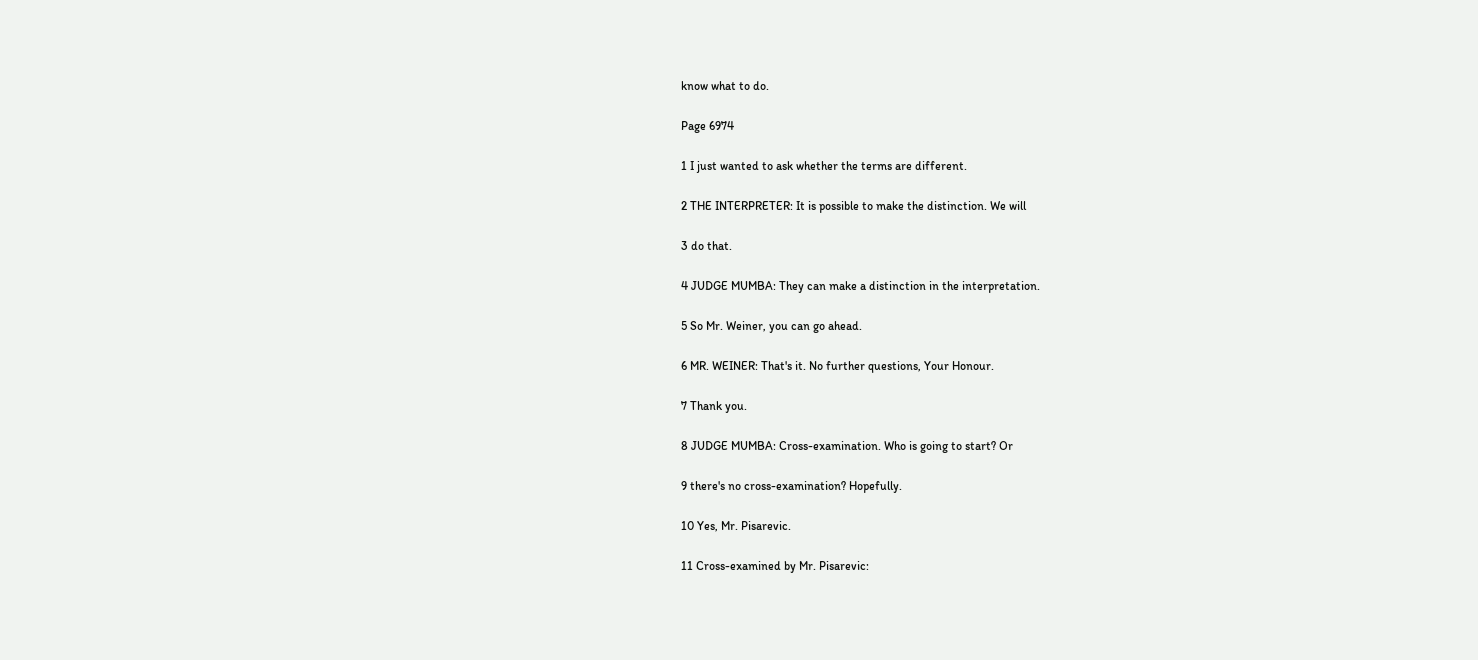know what to do.

Page 6974

1 I just wanted to ask whether the terms are different.

2 THE INTERPRETER: It is possible to make the distinction. We will

3 do that.

4 JUDGE MUMBA: They can make a distinction in the interpretation.

5 So Mr. Weiner, you can go ahead.

6 MR. WEINER: That's it. No further questions, Your Honour.

7 Thank you.

8 JUDGE MUMBA: Cross-examination. Who is going to start? Or

9 there's no cross-examination? Hopefully.

10 Yes, Mr. Pisarevic.

11 Cross-examined by Mr. Pisarevic: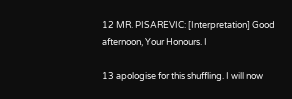12 MR. PISAREVIC: [Interpretation] Good afternoon, Your Honours. I

13 apologise for this shuffling. I will now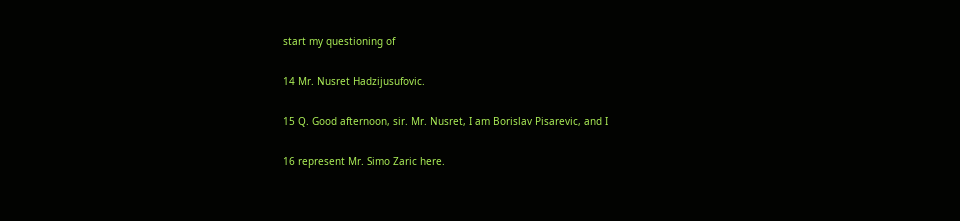start my questioning of

14 Mr. Nusret Hadzijusufovic.

15 Q. Good afternoon, sir. Mr. Nusret, I am Borislav Pisarevic, and I

16 represent Mr. Simo Zaric here.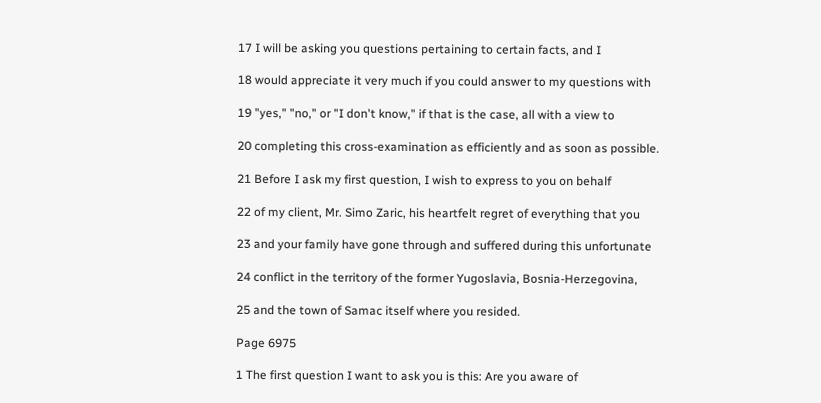17 I will be asking you questions pertaining to certain facts, and I

18 would appreciate it very much if you could answer to my questions with

19 "yes," "no," or "I don't know," if that is the case, all with a view to

20 completing this cross-examination as efficiently and as soon as possible.

21 Before I ask my first question, I wish to express to you on behalf

22 of my client, Mr. Simo Zaric, his heartfelt regret of everything that you

23 and your family have gone through and suffered during this unfortunate

24 conflict in the territory of the former Yugoslavia, Bosnia-Herzegovina,

25 and the town of Samac itself where you resided.

Page 6975

1 The first question I want to ask you is this: Are you aware of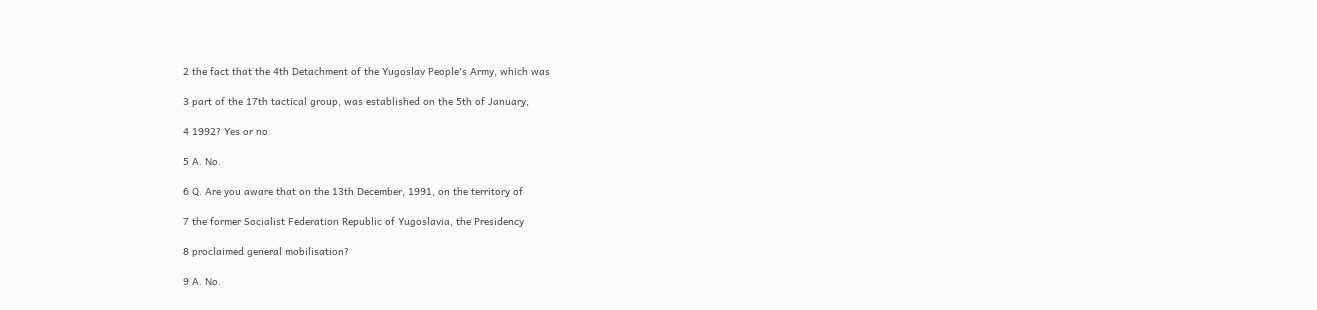2 the fact that the 4th Detachment of the Yugoslav People's Army, which was

3 part of the 17th tactical group, was established on the 5th of January,

4 1992? Yes or no.

5 A. No.

6 Q. Are you aware that on the 13th December, 1991, on the territory of

7 the former Socialist Federation Republic of Yugoslavia, the Presidency

8 proclaimed general mobilisation?

9 A. No.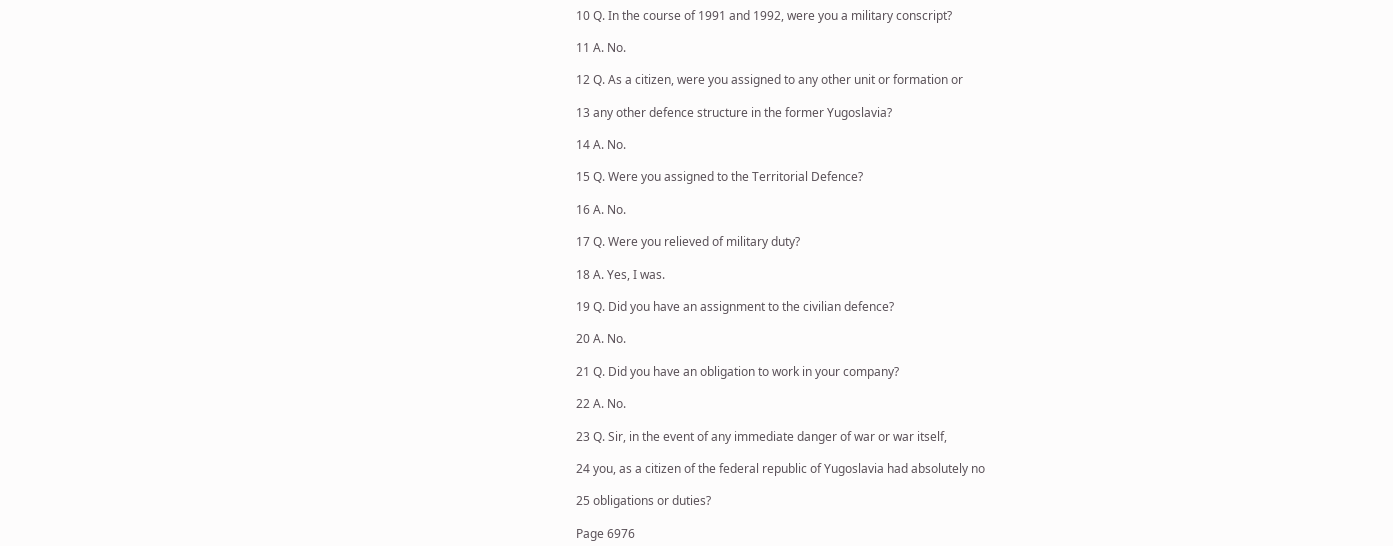10 Q. In the course of 1991 and 1992, were you a military conscript?

11 A. No.

12 Q. As a citizen, were you assigned to any other unit or formation or

13 any other defence structure in the former Yugoslavia?

14 A. No.

15 Q. Were you assigned to the Territorial Defence?

16 A. No.

17 Q. Were you relieved of military duty?

18 A. Yes, I was.

19 Q. Did you have an assignment to the civilian defence?

20 A. No.

21 Q. Did you have an obligation to work in your company?

22 A. No.

23 Q. Sir, in the event of any immediate danger of war or war itself,

24 you, as a citizen of the federal republic of Yugoslavia had absolutely no

25 obligations or duties?

Page 6976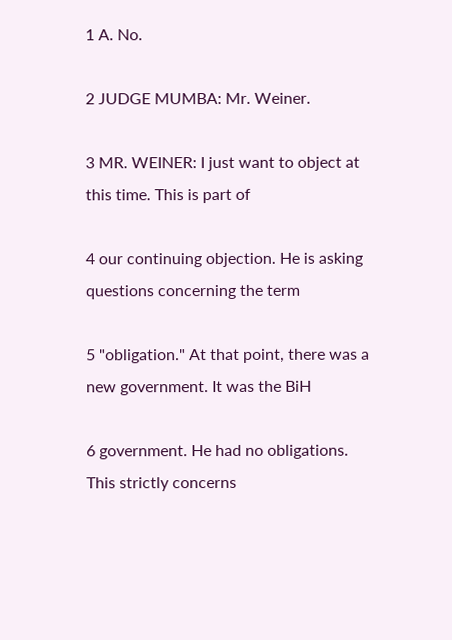1 A. No.

2 JUDGE MUMBA: Mr. Weiner.

3 MR. WEINER: I just want to object at this time. This is part of

4 our continuing objection. He is asking questions concerning the term

5 "obligation." At that point, there was a new government. It was the BiH

6 government. He had no obligations. This strictly concerns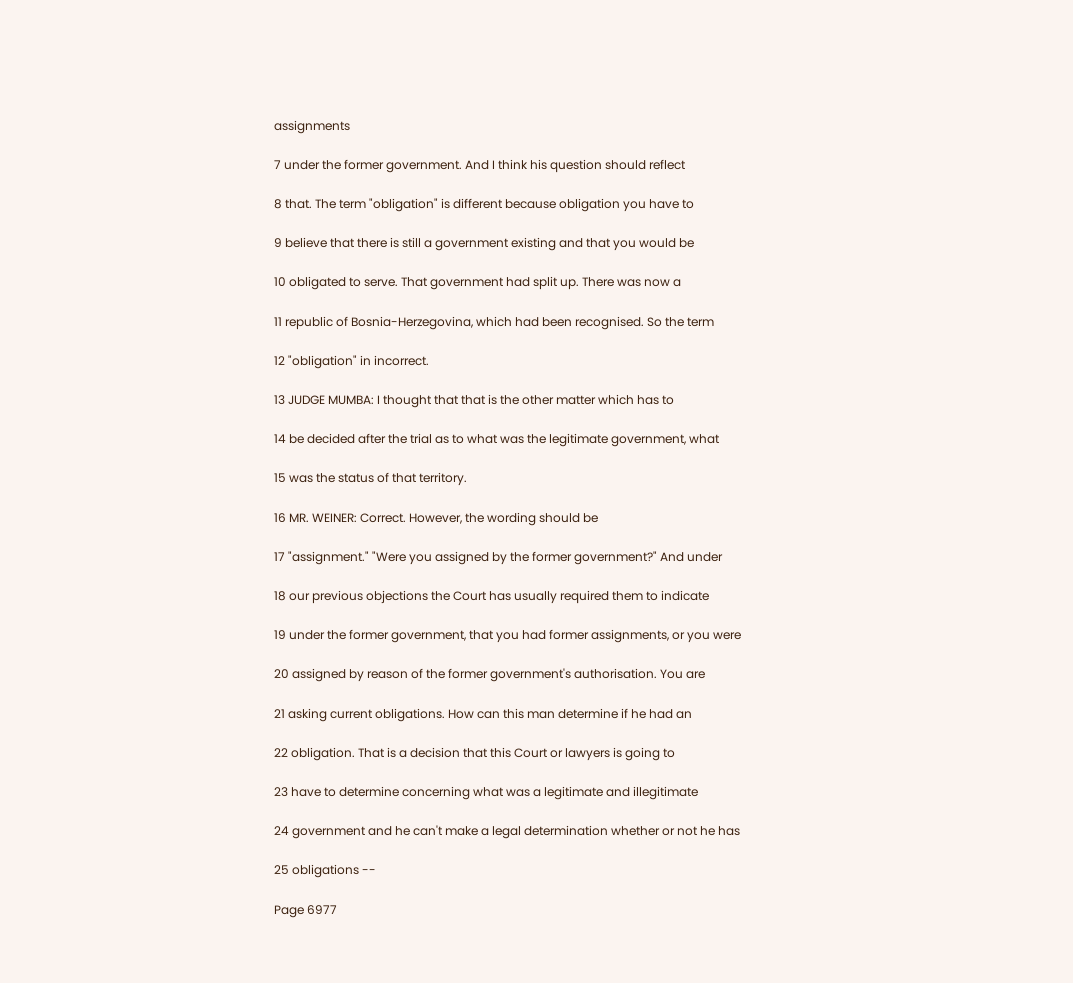assignments

7 under the former government. And I think his question should reflect

8 that. The term "obligation" is different because obligation you have to

9 believe that there is still a government existing and that you would be

10 obligated to serve. That government had split up. There was now a

11 republic of Bosnia-Herzegovina, which had been recognised. So the term

12 "obligation" in incorrect.

13 JUDGE MUMBA: I thought that that is the other matter which has to

14 be decided after the trial as to what was the legitimate government, what

15 was the status of that territory.

16 MR. WEINER: Correct. However, the wording should be

17 "assignment." "Were you assigned by the former government?" And under

18 our previous objections the Court has usually required them to indicate

19 under the former government, that you had former assignments, or you were

20 assigned by reason of the former government's authorisation. You are

21 asking current obligations. How can this man determine if he had an

22 obligation. That is a decision that this Court or lawyers is going to

23 have to determine concerning what was a legitimate and illegitimate

24 government and he can't make a legal determination whether or not he has

25 obligations --

Page 6977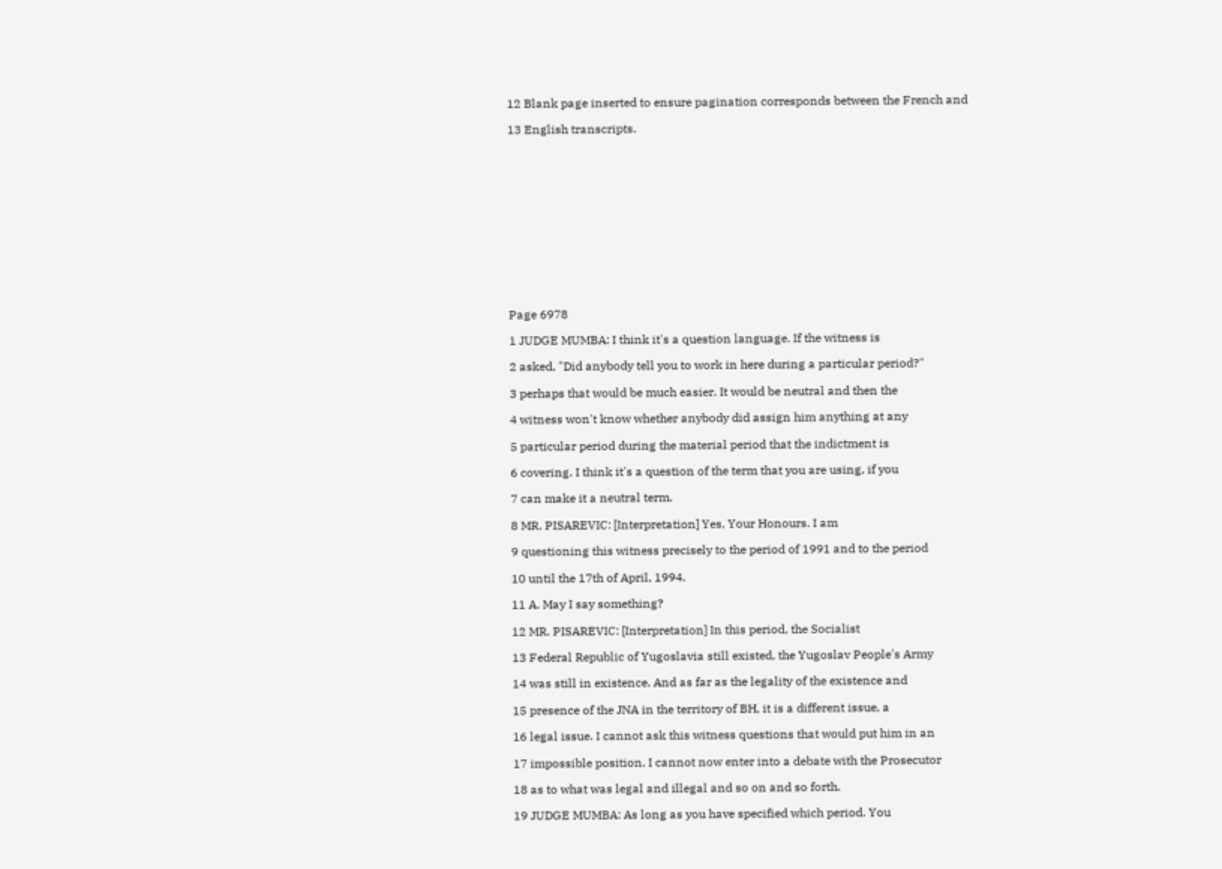12 Blank page inserted to ensure pagination corresponds between the French and

13 English transcripts.













Page 6978

1 JUDGE MUMBA: I think it's a question language. If the witness is

2 asked, "Did anybody tell you to work in here during a particular period?"

3 perhaps that would be much easier. It would be neutral and then the

4 witness won't know whether anybody did assign him anything at any

5 particular period during the material period that the indictment is

6 covering. I think it's a question of the term that you are using, if you

7 can make it a neutral term.

8 MR. PISAREVIC: [Interpretation] Yes, Your Honours. I am

9 questioning this witness precisely to the period of 1991 and to the period

10 until the 17th of April, 1994.

11 A. May I say something?

12 MR. PISAREVIC: [Interpretation] In this period, the Socialist

13 Federal Republic of Yugoslavia still existed, the Yugoslav People's Army

14 was still in existence. And as far as the legality of the existence and

15 presence of the JNA in the territory of BH, it is a different issue, a

16 legal issue. I cannot ask this witness questions that would put him in an

17 impossible position. I cannot now enter into a debate with the Prosecutor

18 as to what was legal and illegal and so on and so forth.

19 JUDGE MUMBA: As long as you have specified which period. You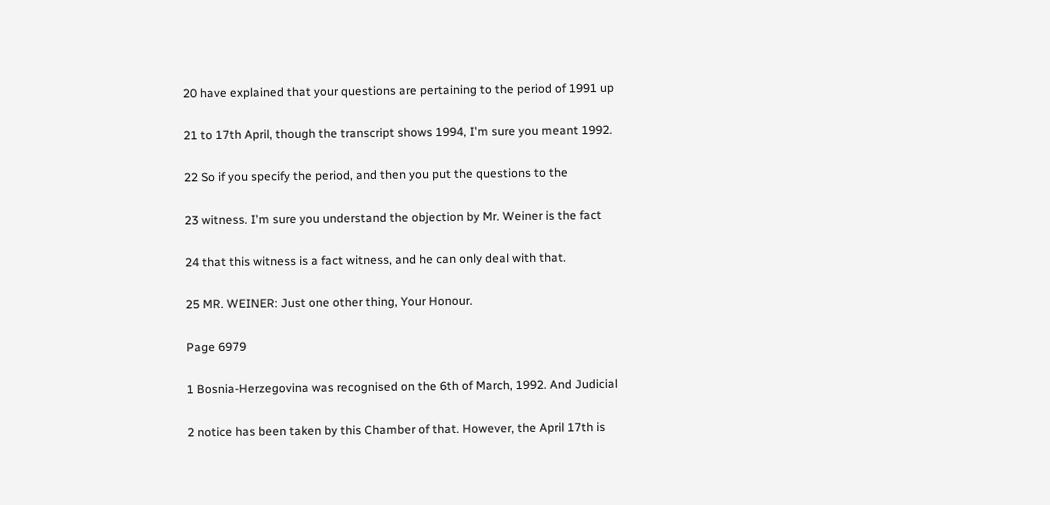20 have explained that your questions are pertaining to the period of 1991 up

21 to 17th April, though the transcript shows 1994, I'm sure you meant 1992.

22 So if you specify the period, and then you put the questions to the

23 witness. I'm sure you understand the objection by Mr. Weiner is the fact

24 that this witness is a fact witness, and he can only deal with that.

25 MR. WEINER: Just one other thing, Your Honour.

Page 6979

1 Bosnia-Herzegovina was recognised on the 6th of March, 1992. And Judicial

2 notice has been taken by this Chamber of that. However, the April 17th is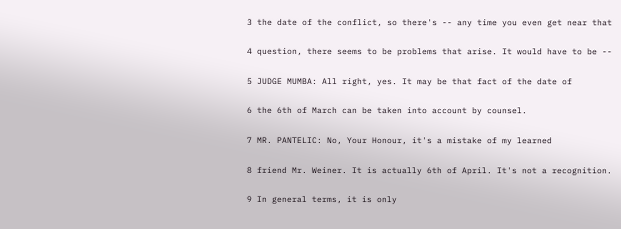3 the date of the conflict, so there's -- any time you even get near that

4 question, there seems to be problems that arise. It would have to be --

5 JUDGE MUMBA: All right, yes. It may be that fact of the date of

6 the 6th of March can be taken into account by counsel.

7 MR. PANTELIC: No, Your Honour, it's a mistake of my learned

8 friend Mr. Weiner. It is actually 6th of April. It's not a recognition.

9 In general terms, it is only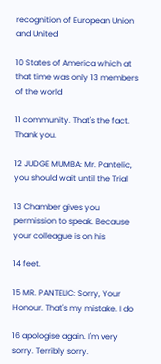recognition of European Union and United

10 States of America which at that time was only 13 members of the world

11 community. That's the fact. Thank you.

12 JUDGE MUMBA: Mr. Pantelic, you should wait until the Trial

13 Chamber gives you permission to speak. Because your colleague is on his

14 feet.

15 MR. PANTELIC: Sorry, Your Honour. That's my mistake. I do

16 apologise again. I'm very sorry. Terribly sorry.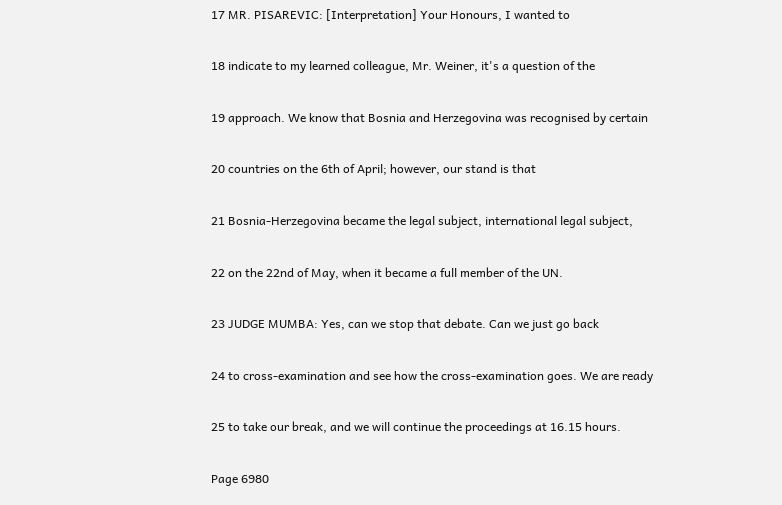17 MR. PISAREVIC: [Interpretation] Your Honours, I wanted to

18 indicate to my learned colleague, Mr. Weiner, it's a question of the

19 approach. We know that Bosnia and Herzegovina was recognised by certain

20 countries on the 6th of April; however, our stand is that

21 Bosnia-Herzegovina became the legal subject, international legal subject,

22 on the 22nd of May, when it became a full member of the UN.

23 JUDGE MUMBA: Yes, can we stop that debate. Can we just go back

24 to cross-examination and see how the cross-examination goes. We are ready

25 to take our break, and we will continue the proceedings at 16.15 hours.

Page 6980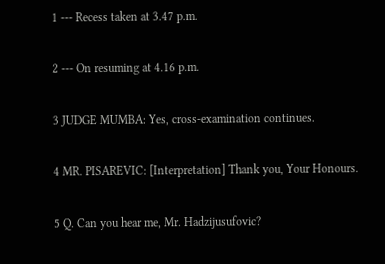1 --- Recess taken at 3.47 p.m.

2 --- On resuming at 4.16 p.m.

3 JUDGE MUMBA: Yes, cross-examination continues.

4 MR. PISAREVIC: [Interpretation] Thank you, Your Honours.

5 Q. Can you hear me, Mr. Hadzijusufovic?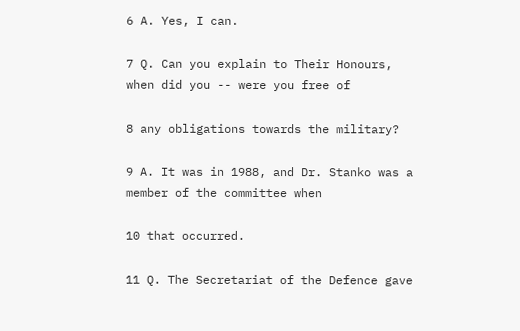6 A. Yes, I can.

7 Q. Can you explain to Their Honours, when did you -- were you free of

8 any obligations towards the military?

9 A. It was in 1988, and Dr. Stanko was a member of the committee when

10 that occurred.

11 Q. The Secretariat of the Defence gave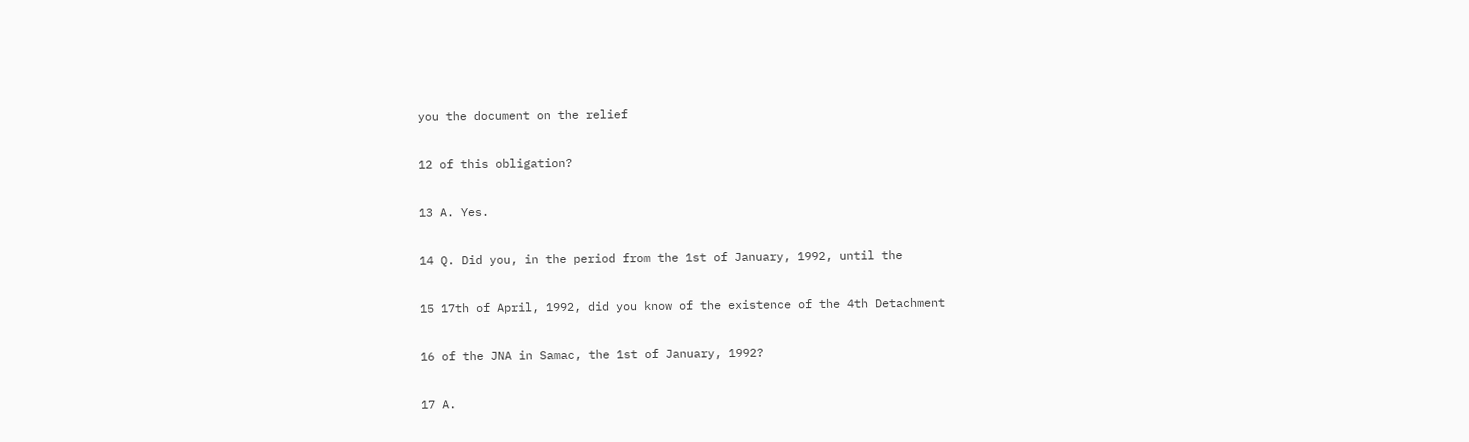you the document on the relief

12 of this obligation?

13 A. Yes.

14 Q. Did you, in the period from the 1st of January, 1992, until the

15 17th of April, 1992, did you know of the existence of the 4th Detachment

16 of the JNA in Samac, the 1st of January, 1992?

17 A.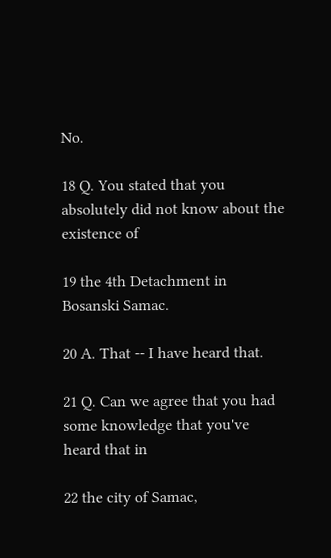No.

18 Q. You stated that you absolutely did not know about the existence of

19 the 4th Detachment in Bosanski Samac.

20 A. That -- I have heard that.

21 Q. Can we agree that you had some knowledge that you've heard that in

22 the city of Samac,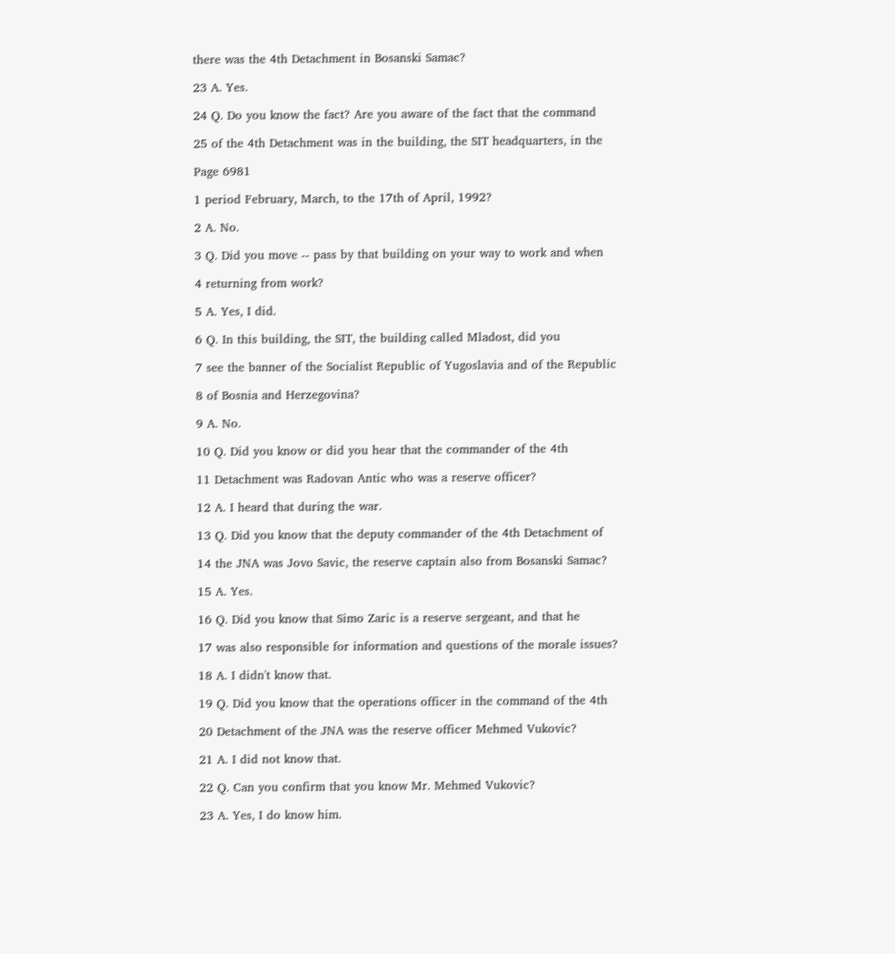there was the 4th Detachment in Bosanski Samac?

23 A. Yes.

24 Q. Do you know the fact? Are you aware of the fact that the command

25 of the 4th Detachment was in the building, the SIT headquarters, in the

Page 6981

1 period February, March, to the 17th of April, 1992?

2 A. No.

3 Q. Did you move -- pass by that building on your way to work and when

4 returning from work?

5 A. Yes, I did.

6 Q. In this building, the SIT, the building called Mladost, did you

7 see the banner of the Socialist Republic of Yugoslavia and of the Republic

8 of Bosnia and Herzegovina?

9 A. No.

10 Q. Did you know or did you hear that the commander of the 4th

11 Detachment was Radovan Antic who was a reserve officer?

12 A. I heard that during the war.

13 Q. Did you know that the deputy commander of the 4th Detachment of

14 the JNA was Jovo Savic, the reserve captain also from Bosanski Samac?

15 A. Yes.

16 Q. Did you know that Simo Zaric is a reserve sergeant, and that he

17 was also responsible for information and questions of the morale issues?

18 A. I didn't know that.

19 Q. Did you know that the operations officer in the command of the 4th

20 Detachment of the JNA was the reserve officer Mehmed Vukovic?

21 A. I did not know that.

22 Q. Can you confirm that you know Mr. Mehmed Vukovic?

23 A. Yes, I do know him.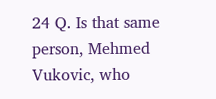24 Q. Is that same person, Mehmed Vukovic, who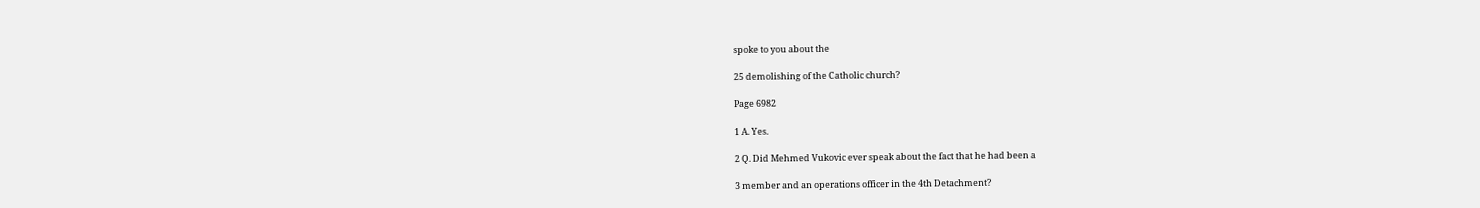spoke to you about the

25 demolishing of the Catholic church?

Page 6982

1 A. Yes.

2 Q. Did Mehmed Vukovic ever speak about the fact that he had been a

3 member and an operations officer in the 4th Detachment?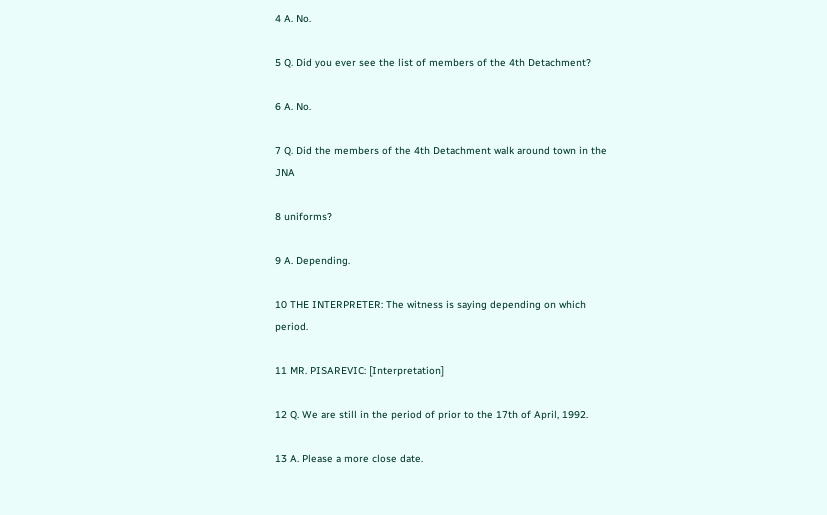4 A. No.

5 Q. Did you ever see the list of members of the 4th Detachment?

6 A. No.

7 Q. Did the members of the 4th Detachment walk around town in the JNA

8 uniforms?

9 A. Depending.

10 THE INTERPRETER: The witness is saying depending on which period.

11 MR. PISAREVIC: [Interpretation]

12 Q. We are still in the period of prior to the 17th of April, 1992.

13 A. Please a more close date.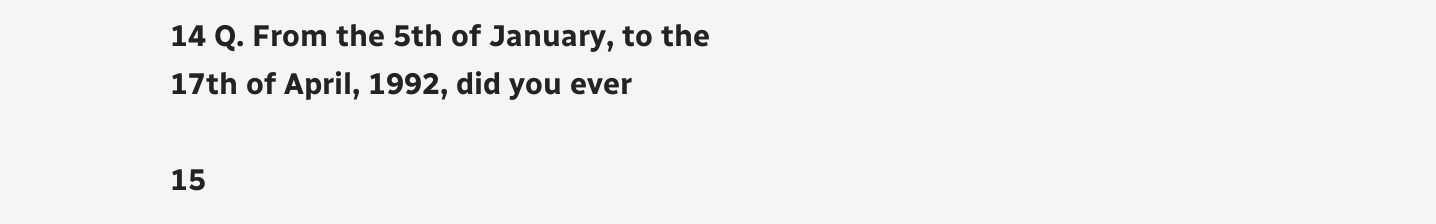14 Q. From the 5th of January, to the 17th of April, 1992, did you ever

15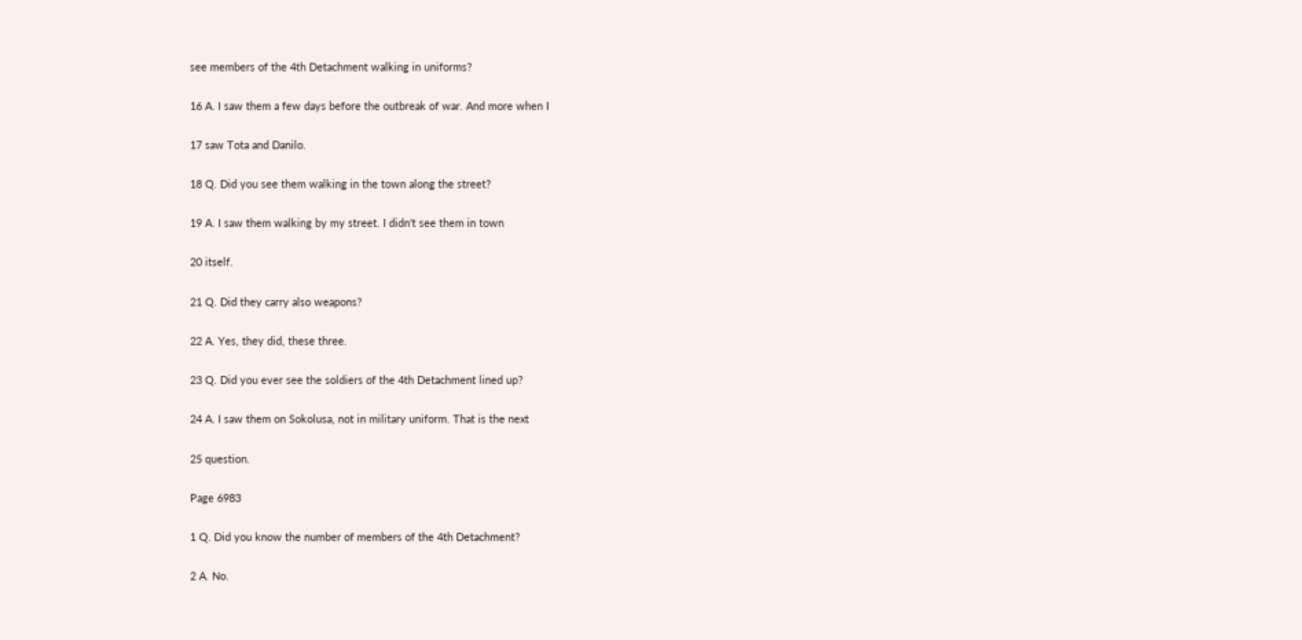see members of the 4th Detachment walking in uniforms?

16 A. I saw them a few days before the outbreak of war. And more when I

17 saw Tota and Danilo.

18 Q. Did you see them walking in the town along the street?

19 A. I saw them walking by my street. I didn't see them in town

20 itself.

21 Q. Did they carry also weapons?

22 A. Yes, they did, these three.

23 Q. Did you ever see the soldiers of the 4th Detachment lined up?

24 A. I saw them on Sokolusa, not in military uniform. That is the next

25 question.

Page 6983

1 Q. Did you know the number of members of the 4th Detachment?

2 A. No.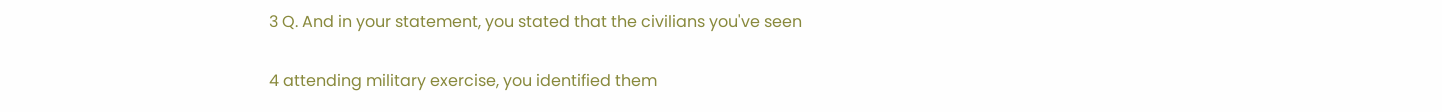3 Q. And in your statement, you stated that the civilians you've seen

4 attending military exercise, you identified them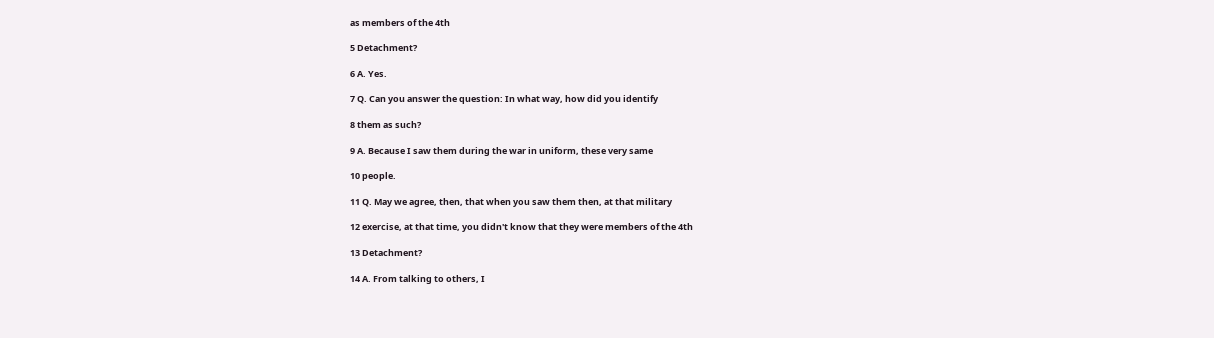as members of the 4th

5 Detachment?

6 A. Yes.

7 Q. Can you answer the question: In what way, how did you identify

8 them as such?

9 A. Because I saw them during the war in uniform, these very same

10 people.

11 Q. May we agree, then, that when you saw them then, at that military

12 exercise, at that time, you didn't know that they were members of the 4th

13 Detachment?

14 A. From talking to others, I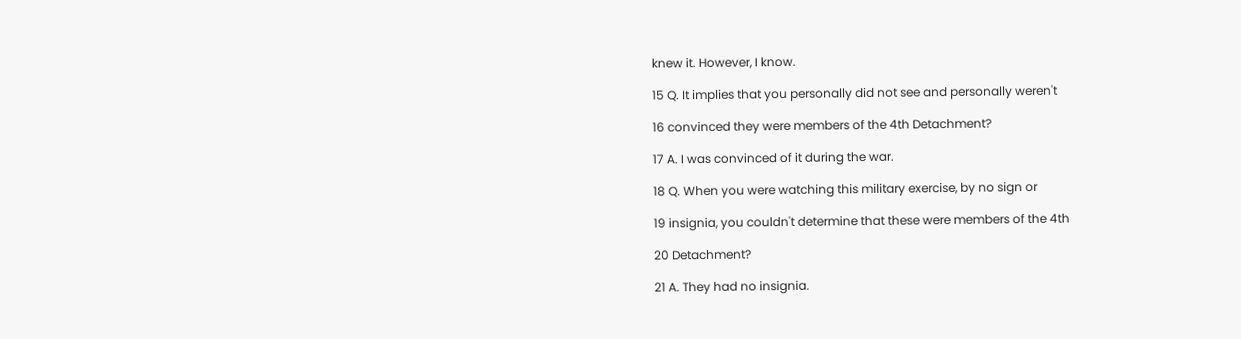knew it. However, I know.

15 Q. It implies that you personally did not see and personally weren't

16 convinced they were members of the 4th Detachment?

17 A. I was convinced of it during the war.

18 Q. When you were watching this military exercise, by no sign or

19 insignia, you couldn't determine that these were members of the 4th

20 Detachment?

21 A. They had no insignia.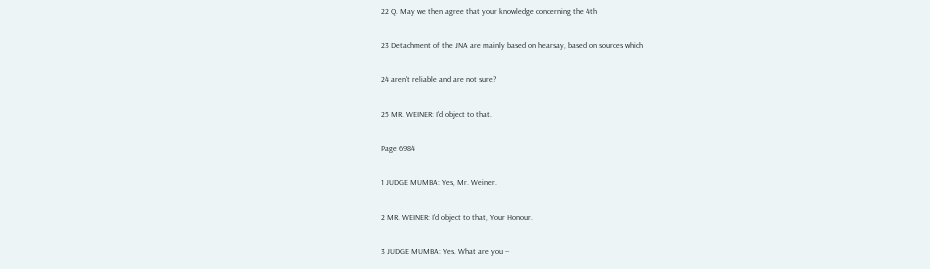22 Q. May we then agree that your knowledge concerning the 4th

23 Detachment of the JNA are mainly based on hearsay, based on sources which

24 aren't reliable and are not sure?

25 MR. WEINER: I'd object to that.

Page 6984

1 JUDGE MUMBA: Yes, Mr. Weiner.

2 MR. WEINER: I'd object to that, Your Honour.

3 JUDGE MUMBA: Yes. What are you --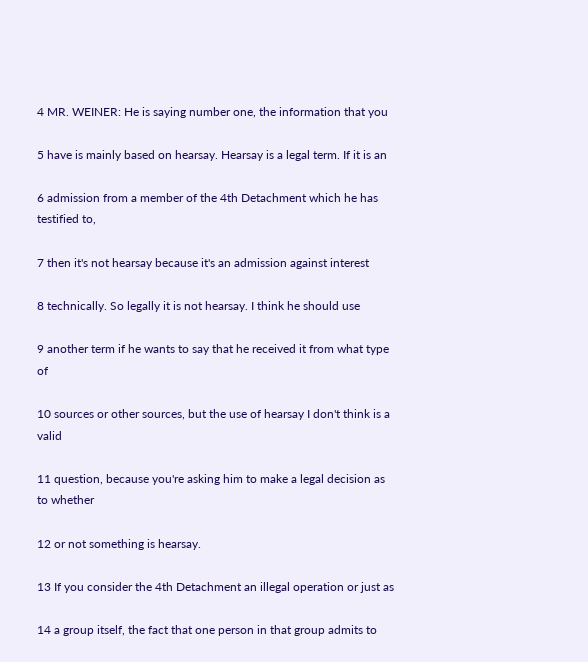4 MR. WEINER: He is saying number one, the information that you

5 have is mainly based on hearsay. Hearsay is a legal term. If it is an

6 admission from a member of the 4th Detachment which he has testified to,

7 then it's not hearsay because it's an admission against interest

8 technically. So legally it is not hearsay. I think he should use

9 another term if he wants to say that he received it from what type of

10 sources or other sources, but the use of hearsay I don't think is a valid

11 question, because you're asking him to make a legal decision as to whether

12 or not something is hearsay.

13 If you consider the 4th Detachment an illegal operation or just as

14 a group itself, the fact that one person in that group admits to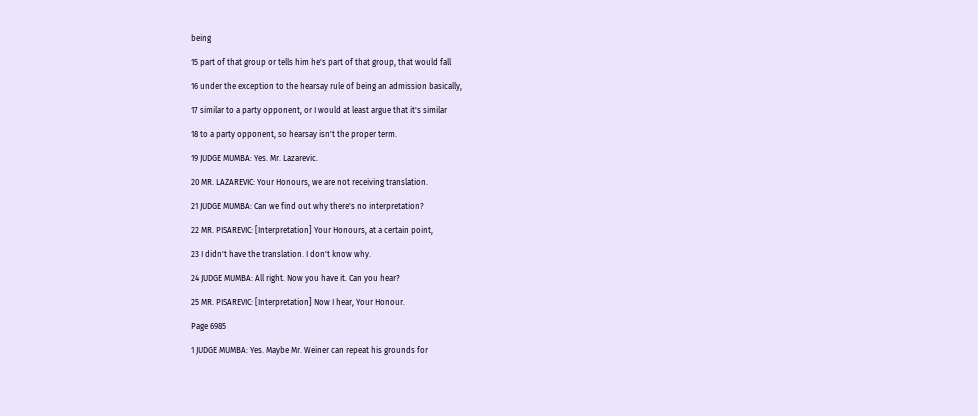being

15 part of that group or tells him he's part of that group, that would fall

16 under the exception to the hearsay rule of being an admission basically,

17 similar to a party opponent, or I would at least argue that it's similar

18 to a party opponent, so hearsay isn't the proper term.

19 JUDGE MUMBA: Yes. Mr. Lazarevic.

20 MR. LAZAREVIC: Your Honours, we are not receiving translation.

21 JUDGE MUMBA: Can we find out why there's no interpretation?

22 MR. PISAREVIC: [Interpretation] Your Honours, at a certain point,

23 I didn't have the translation. I don't know why.

24 JUDGE MUMBA: All right. Now you have it. Can you hear?

25 MR. PISAREVIC: [Interpretation] Now I hear, Your Honour.

Page 6985

1 JUDGE MUMBA: Yes. Maybe Mr. Weiner can repeat his grounds for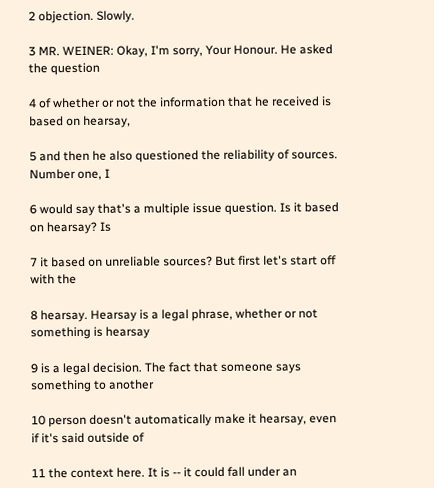2 objection. Slowly.

3 MR. WEINER: Okay, I'm sorry, Your Honour. He asked the question

4 of whether or not the information that he received is based on hearsay,

5 and then he also questioned the reliability of sources. Number one, I

6 would say that's a multiple issue question. Is it based on hearsay? Is

7 it based on unreliable sources? But first let's start off with the

8 hearsay. Hearsay is a legal phrase, whether or not something is hearsay

9 is a legal decision. The fact that someone says something to another

10 person doesn't automatically make it hearsay, even if it's said outside of

11 the context here. It is -- it could fall under an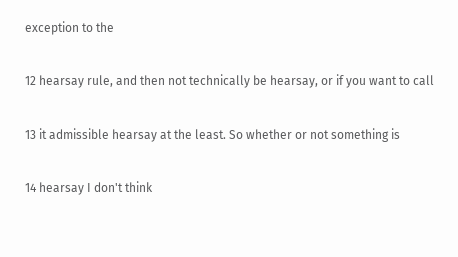exception to the

12 hearsay rule, and then not technically be hearsay, or if you want to call

13 it admissible hearsay at the least. So whether or not something is

14 hearsay I don't think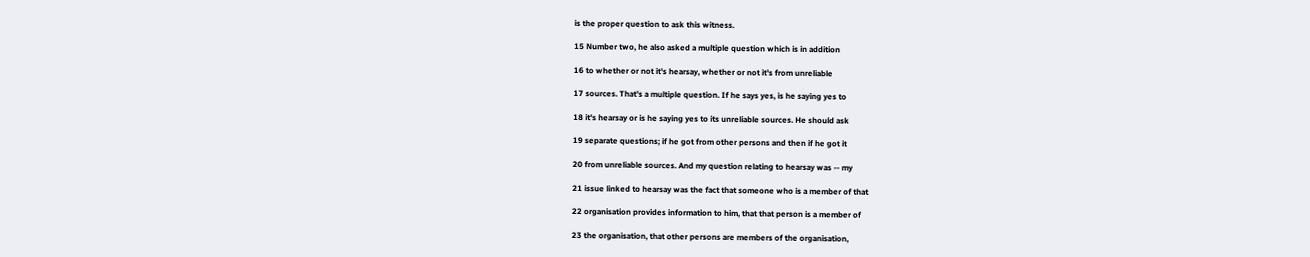is the proper question to ask this witness.

15 Number two, he also asked a multiple question which is in addition

16 to whether or not it's hearsay, whether or not it's from unreliable

17 sources. That's a multiple question. If he says yes, is he saying yes to

18 it's hearsay or is he saying yes to its unreliable sources. He should ask

19 separate questions; if he got from other persons and then if he got it

20 from unreliable sources. And my question relating to hearsay was -- my

21 issue linked to hearsay was the fact that someone who is a member of that

22 organisation provides information to him, that that person is a member of

23 the organisation, that other persons are members of the organisation,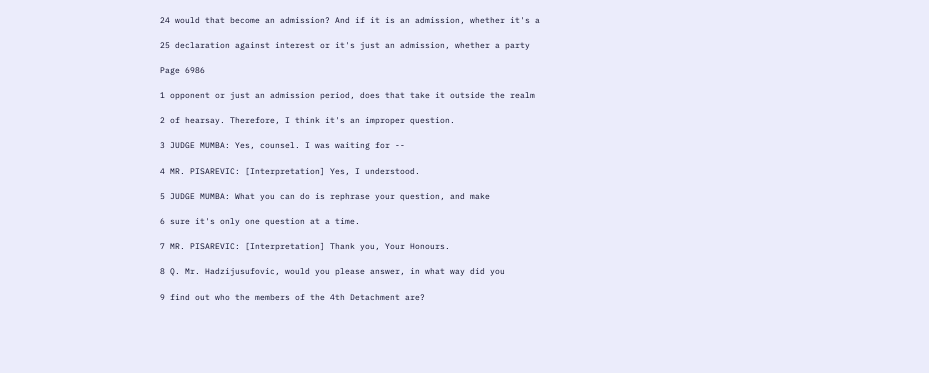24 would that become an admission? And if it is an admission, whether it's a

25 declaration against interest or it's just an admission, whether a party

Page 6986

1 opponent or just an admission period, does that take it outside the realm

2 of hearsay. Therefore, I think it's an improper question.

3 JUDGE MUMBA: Yes, counsel. I was waiting for --

4 MR. PISAREVIC: [Interpretation] Yes, I understood.

5 JUDGE MUMBA: What you can do is rephrase your question, and make

6 sure it's only one question at a time.

7 MR. PISAREVIC: [Interpretation] Thank you, Your Honours.

8 Q. Mr. Hadzijusufovic, would you please answer, in what way did you

9 find out who the members of the 4th Detachment are?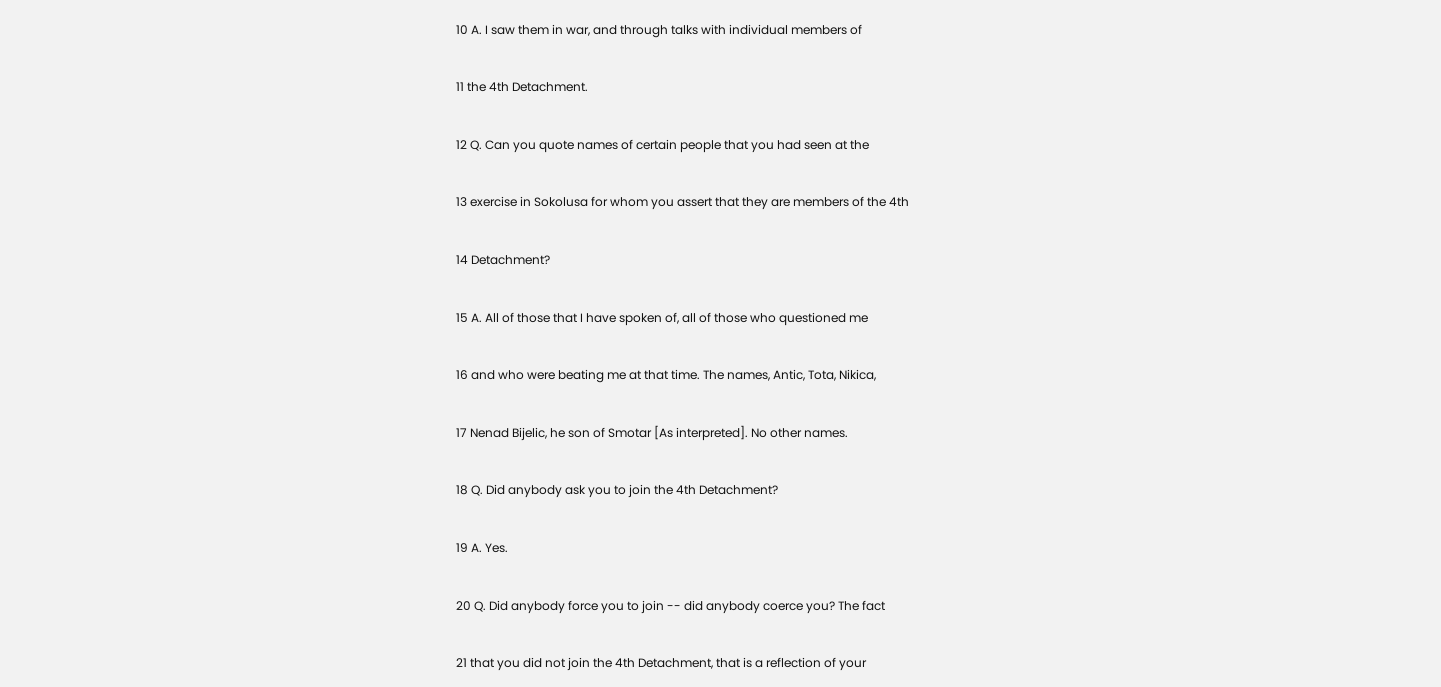10 A. I saw them in war, and through talks with individual members of

11 the 4th Detachment.

12 Q. Can you quote names of certain people that you had seen at the

13 exercise in Sokolusa for whom you assert that they are members of the 4th

14 Detachment?

15 A. All of those that I have spoken of, all of those who questioned me

16 and who were beating me at that time. The names, Antic, Tota, Nikica,

17 Nenad Bijelic, he son of Smotar [As interpreted]. No other names.

18 Q. Did anybody ask you to join the 4th Detachment?

19 A. Yes.

20 Q. Did anybody force you to join -- did anybody coerce you? The fact

21 that you did not join the 4th Detachment, that is a reflection of your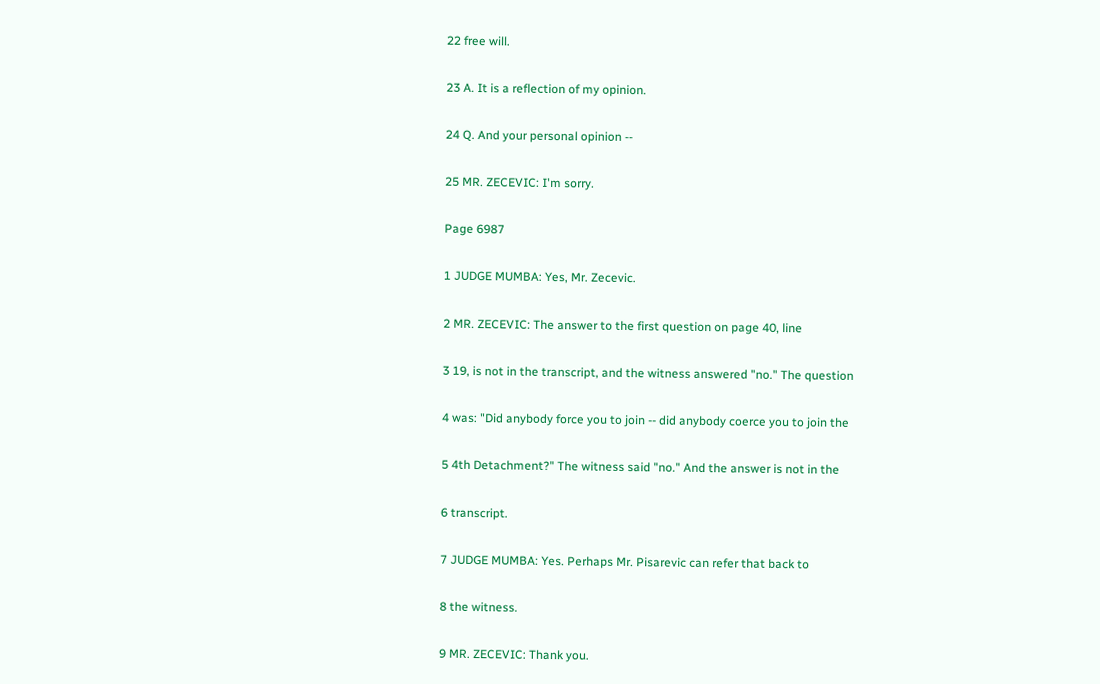22 free will.

23 A. It is a reflection of my opinion.

24 Q. And your personal opinion --

25 MR. ZECEVIC: I'm sorry.

Page 6987

1 JUDGE MUMBA: Yes, Mr. Zecevic.

2 MR. ZECEVIC: The answer to the first question on page 40, line

3 19, is not in the transcript, and the witness answered "no." The question

4 was: "Did anybody force you to join -- did anybody coerce you to join the

5 4th Detachment?" The witness said "no." And the answer is not in the

6 transcript.

7 JUDGE MUMBA: Yes. Perhaps Mr. Pisarevic can refer that back to

8 the witness.

9 MR. ZECEVIC: Thank you.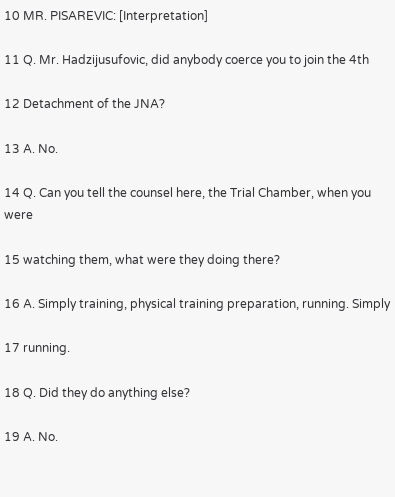10 MR. PISAREVIC: [Interpretation]

11 Q. Mr. Hadzijusufovic, did anybody coerce you to join the 4th

12 Detachment of the JNA?

13 A. No.

14 Q. Can you tell the counsel here, the Trial Chamber, when you were

15 watching them, what were they doing there?

16 A. Simply training, physical training preparation, running. Simply

17 running.

18 Q. Did they do anything else?

19 A. No.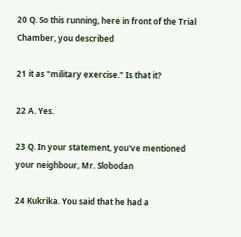20 Q. So this running, here in front of the Trial Chamber, you described

21 it as "military exercise." Is that it?

22 A. Yes.

23 Q. In your statement, you've mentioned your neighbour, Mr. Slobodan

24 Kukrika. You said that he had a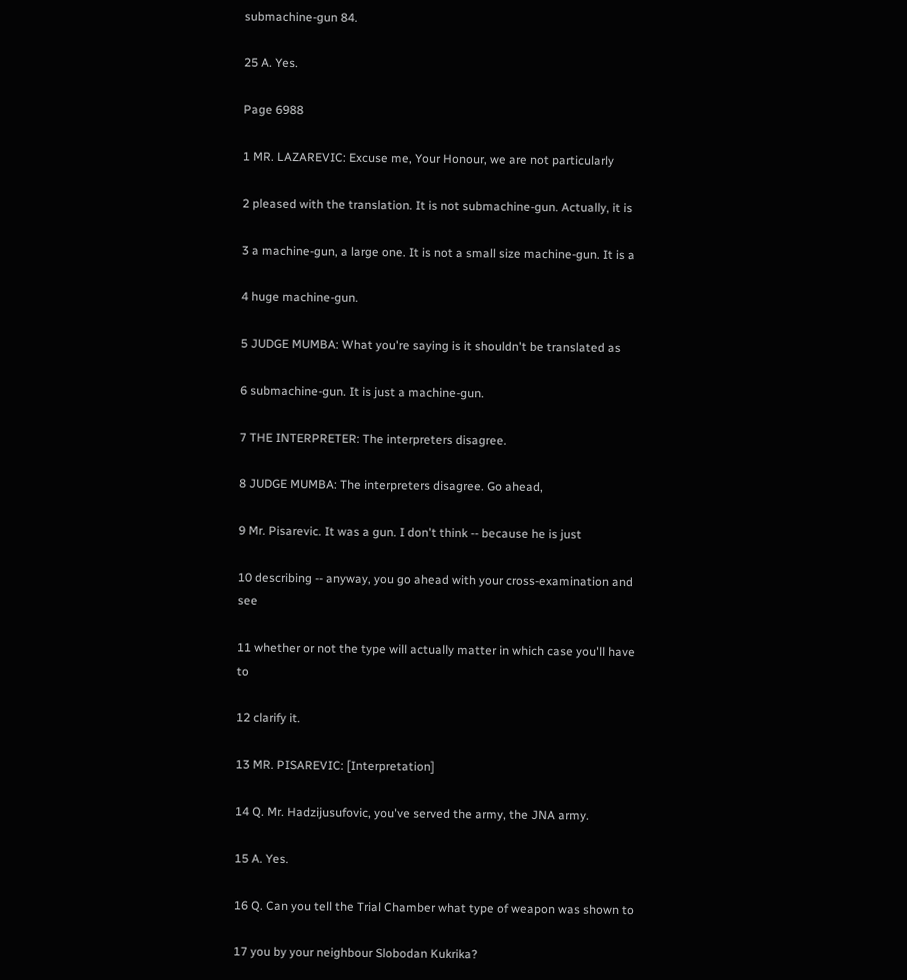submachine-gun 84.

25 A. Yes.

Page 6988

1 MR. LAZAREVIC: Excuse me, Your Honour, we are not particularly

2 pleased with the translation. It is not submachine-gun. Actually, it is

3 a machine-gun, a large one. It is not a small size machine-gun. It is a

4 huge machine-gun.

5 JUDGE MUMBA: What you're saying is it shouldn't be translated as

6 submachine-gun. It is just a machine-gun.

7 THE INTERPRETER: The interpreters disagree.

8 JUDGE MUMBA: The interpreters disagree. Go ahead,

9 Mr. Pisarevic. It was a gun. I don't think -- because he is just

10 describing -- anyway, you go ahead with your cross-examination and see

11 whether or not the type will actually matter in which case you'll have to

12 clarify it.

13 MR. PISAREVIC: [Interpretation]

14 Q. Mr. Hadzijusufovic, you've served the army, the JNA army.

15 A. Yes.

16 Q. Can you tell the Trial Chamber what type of weapon was shown to

17 you by your neighbour Slobodan Kukrika?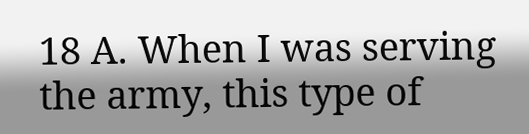18 A. When I was serving the army, this type of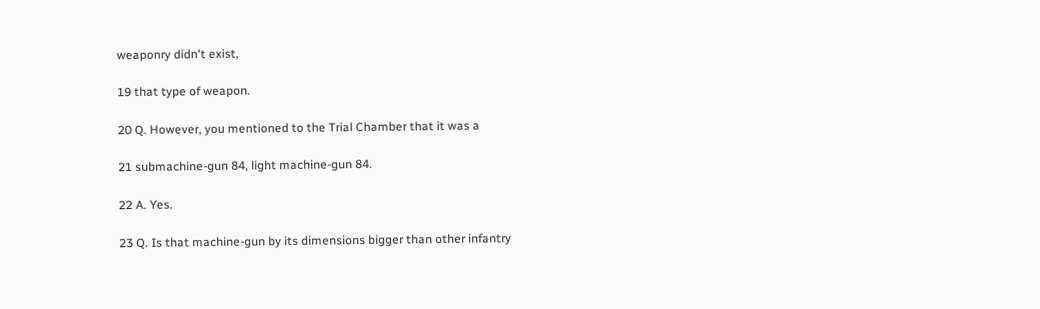weaponry didn't exist,

19 that type of weapon.

20 Q. However, you mentioned to the Trial Chamber that it was a

21 submachine-gun 84, light machine-gun 84.

22 A. Yes.

23 Q. Is that machine-gun by its dimensions bigger than other infantry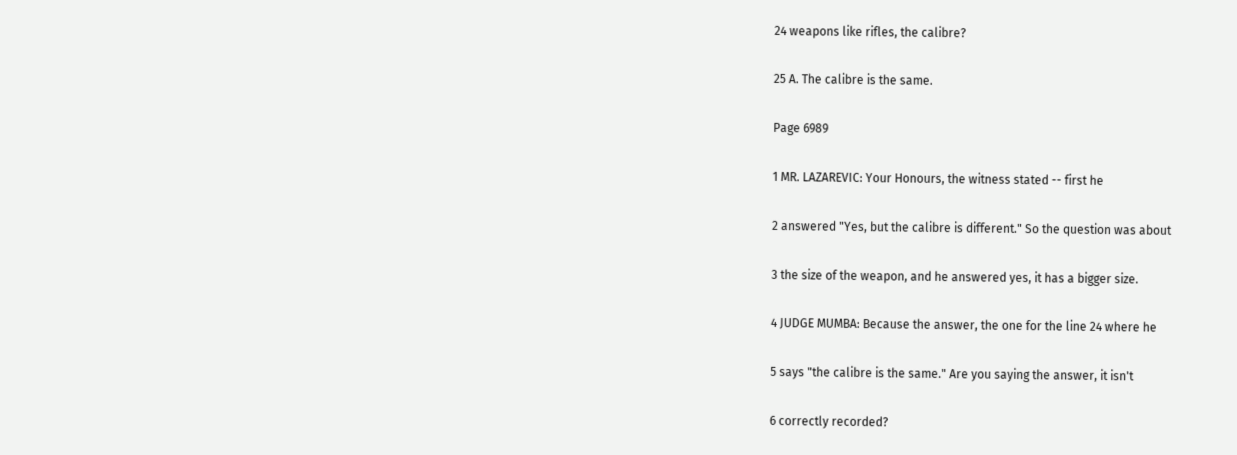24 weapons like rifles, the calibre?

25 A. The calibre is the same.

Page 6989

1 MR. LAZAREVIC: Your Honours, the witness stated -- first he

2 answered "Yes, but the calibre is different." So the question was about

3 the size of the weapon, and he answered yes, it has a bigger size.

4 JUDGE MUMBA: Because the answer, the one for the line 24 where he

5 says "the calibre is the same." Are you saying the answer, it isn't

6 correctly recorded?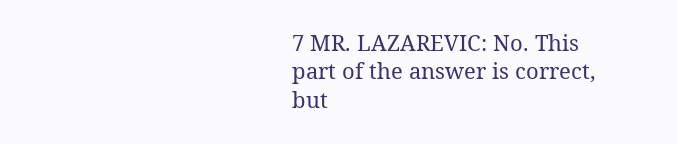7 MR. LAZAREVIC: No. This part of the answer is correct, but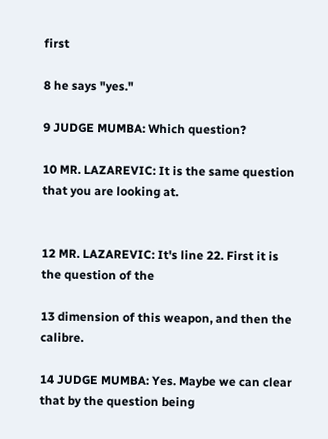first

8 he says "yes."

9 JUDGE MUMBA: Which question?

10 MR. LAZAREVIC: It is the same question that you are looking at.


12 MR. LAZAREVIC: It's line 22. First it is the question of the

13 dimension of this weapon, and then the calibre.

14 JUDGE MUMBA: Yes. Maybe we can clear that by the question being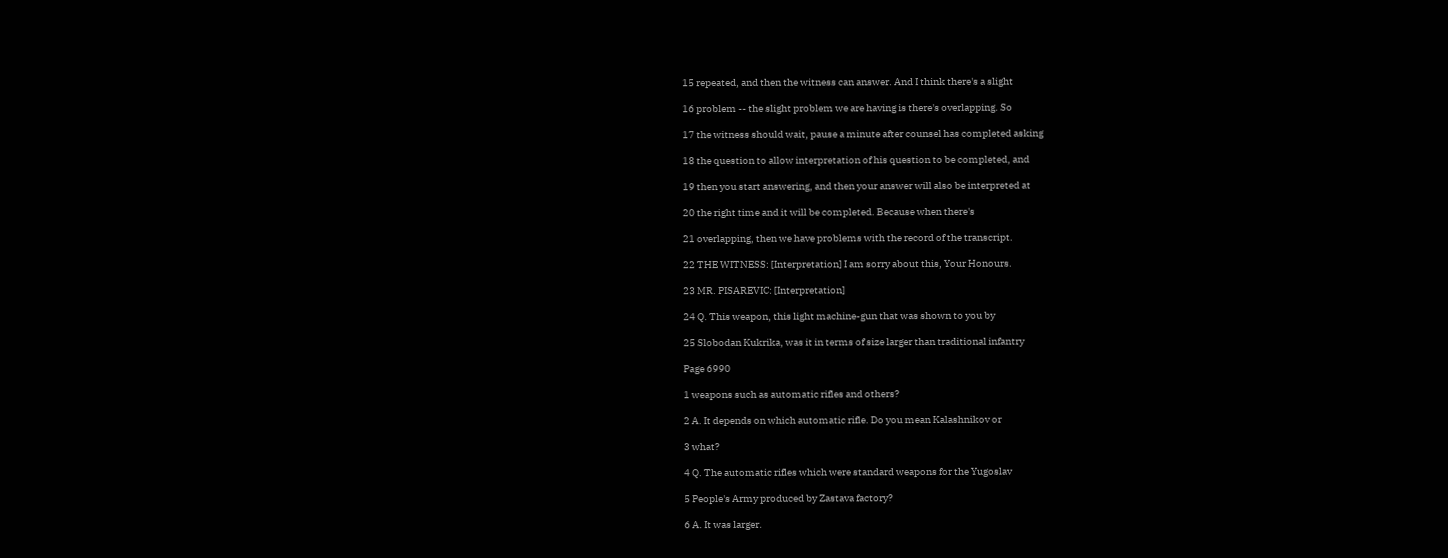15 repeated, and then the witness can answer. And I think there's a slight

16 problem -- the slight problem we are having is there's overlapping. So

17 the witness should wait, pause a minute after counsel has completed asking

18 the question to allow interpretation of his question to be completed, and

19 then you start answering, and then your answer will also be interpreted at

20 the right time and it will be completed. Because when there's

21 overlapping, then we have problems with the record of the transcript.

22 THE WITNESS: [Interpretation] I am sorry about this, Your Honours.

23 MR. PISAREVIC: [Interpretation]

24 Q. This weapon, this light machine-gun that was shown to you by

25 Slobodan Kukrika, was it in terms of size larger than traditional infantry

Page 6990

1 weapons such as automatic rifles and others?

2 A. It depends on which automatic rifle. Do you mean Kalashnikov or

3 what?

4 Q. The automatic rifles which were standard weapons for the Yugoslav

5 People's Army produced by Zastava factory?

6 A. It was larger.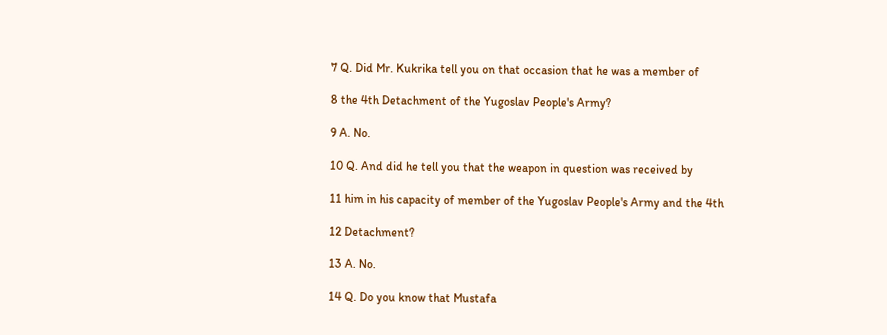7 Q. Did Mr. Kukrika tell you on that occasion that he was a member of

8 the 4th Detachment of the Yugoslav People's Army?

9 A. No.

10 Q. And did he tell you that the weapon in question was received by

11 him in his capacity of member of the Yugoslav People's Army and the 4th

12 Detachment?

13 A. No.

14 Q. Do you know that Mustafa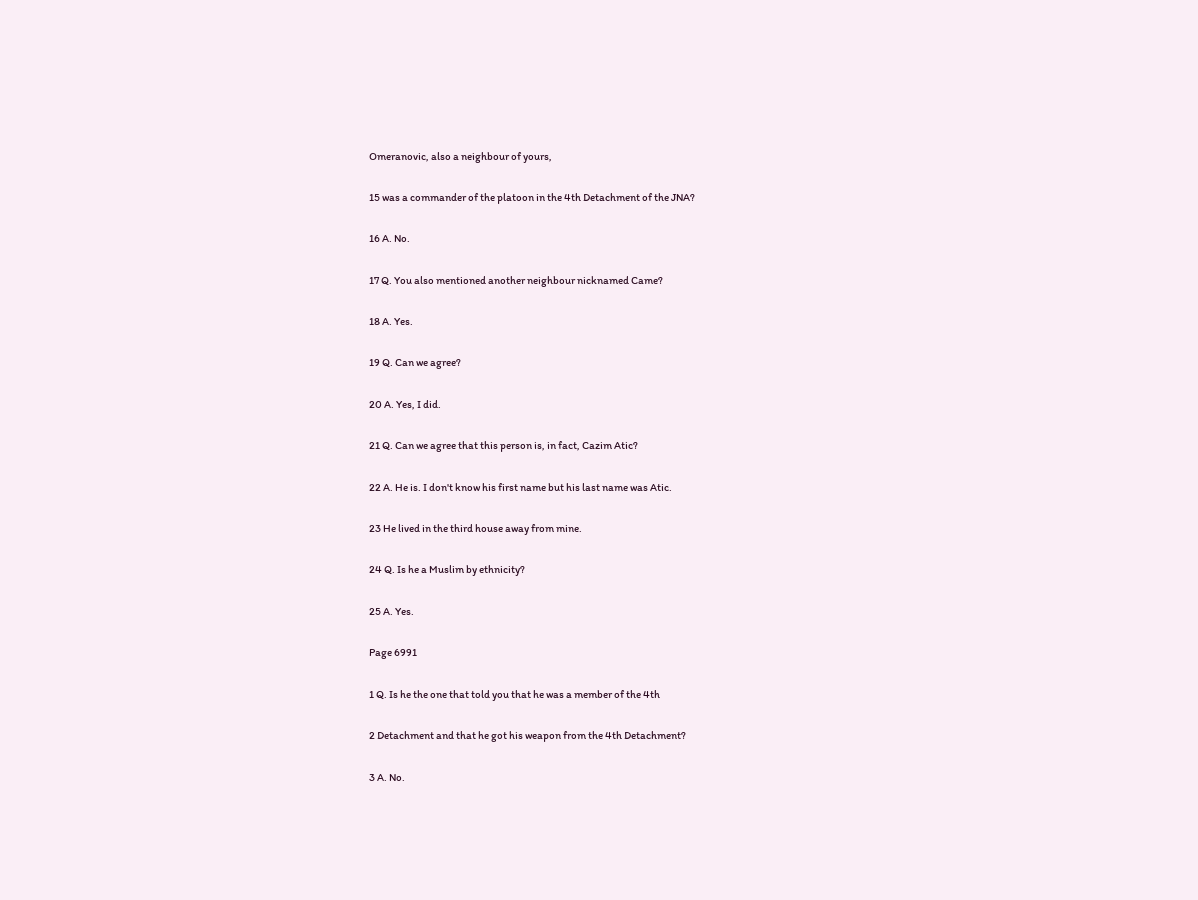Omeranovic, also a neighbour of yours,

15 was a commander of the platoon in the 4th Detachment of the JNA?

16 A. No.

17 Q. You also mentioned another neighbour nicknamed Came?

18 A. Yes.

19 Q. Can we agree?

20 A. Yes, I did.

21 Q. Can we agree that this person is, in fact, Cazim Atic?

22 A. He is. I don't know his first name but his last name was Atic.

23 He lived in the third house away from mine.

24 Q. Is he a Muslim by ethnicity?

25 A. Yes.

Page 6991

1 Q. Is he the one that told you that he was a member of the 4th

2 Detachment and that he got his weapon from the 4th Detachment?

3 A. No.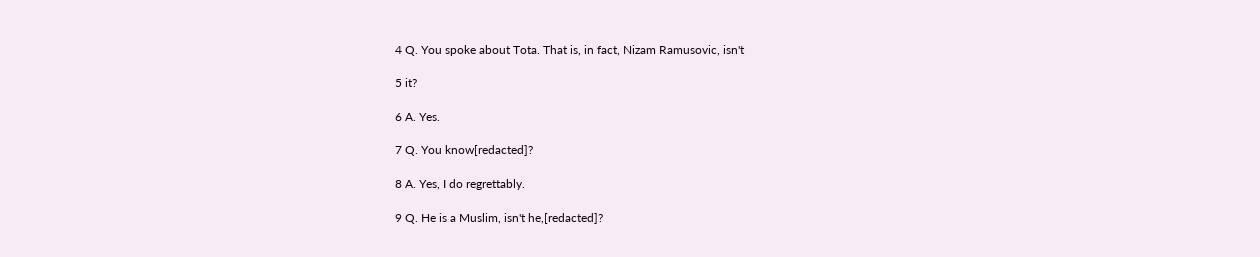4 Q. You spoke about Tota. That is, in fact, Nizam Ramusovic, isn't

5 it?

6 A. Yes.

7 Q. You know[redacted]?

8 A. Yes, I do regrettably.

9 Q. He is a Muslim, isn't he,[redacted]?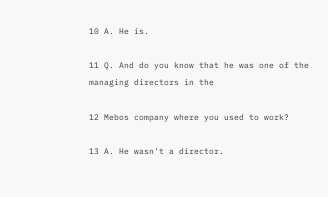10 A. He is.

11 Q. And do you know that he was one of the managing directors in the

12 Mebos company where you used to work?

13 A. He wasn't a director.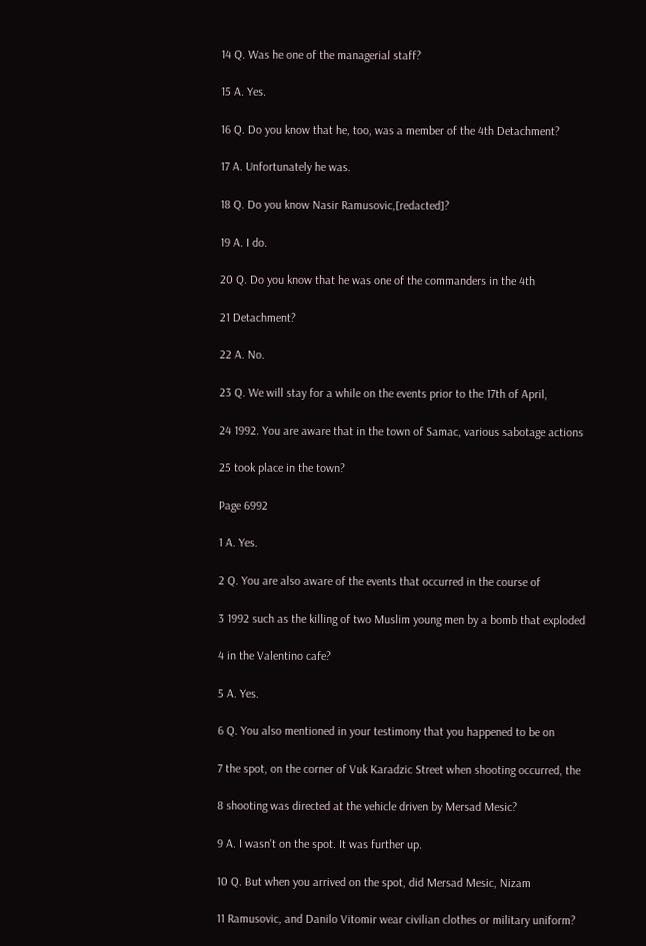14 Q. Was he one of the managerial staff?

15 A. Yes.

16 Q. Do you know that he, too, was a member of the 4th Detachment?

17 A. Unfortunately he was.

18 Q. Do you know Nasir Ramusovic,[redacted]?

19 A. I do.

20 Q. Do you know that he was one of the commanders in the 4th

21 Detachment?

22 A. No.

23 Q. We will stay for a while on the events prior to the 17th of April,

24 1992. You are aware that in the town of Samac, various sabotage actions

25 took place in the town?

Page 6992

1 A. Yes.

2 Q. You are also aware of the events that occurred in the course of

3 1992 such as the killing of two Muslim young men by a bomb that exploded

4 in the Valentino cafe?

5 A. Yes.

6 Q. You also mentioned in your testimony that you happened to be on

7 the spot, on the corner of Vuk Karadzic Street when shooting occurred, the

8 shooting was directed at the vehicle driven by Mersad Mesic?

9 A. I wasn't on the spot. It was further up.

10 Q. But when you arrived on the spot, did Mersad Mesic, Nizam

11 Ramusovic, and Danilo Vitomir wear civilian clothes or military uniform?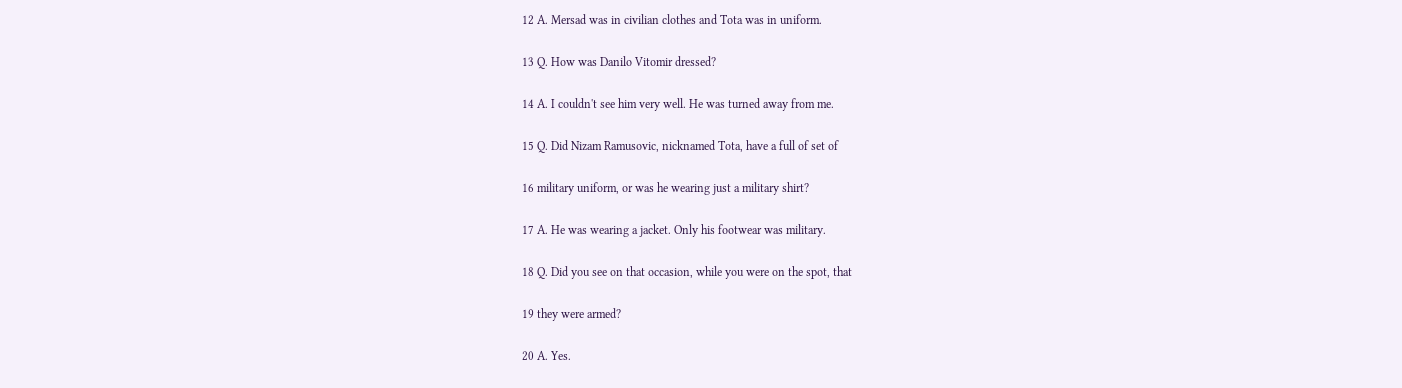12 A. Mersad was in civilian clothes and Tota was in uniform.

13 Q. How was Danilo Vitomir dressed?

14 A. I couldn't see him very well. He was turned away from me.

15 Q. Did Nizam Ramusovic, nicknamed Tota, have a full of set of

16 military uniform, or was he wearing just a military shirt?

17 A. He was wearing a jacket. Only his footwear was military.

18 Q. Did you see on that occasion, while you were on the spot, that

19 they were armed?

20 A. Yes.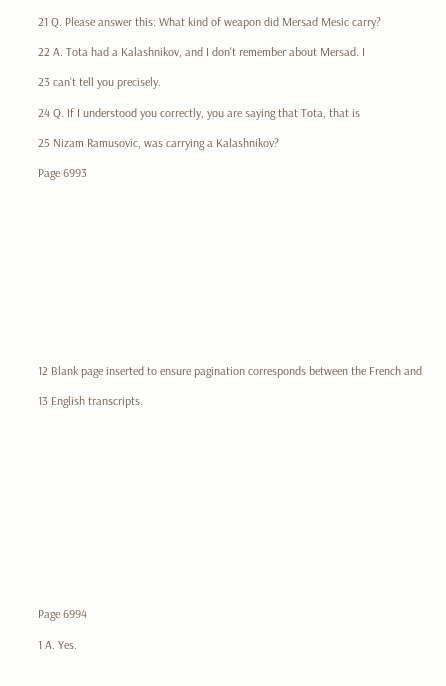21 Q. Please answer this: What kind of weapon did Mersad Mesic carry?

22 A. Tota had a Kalashnikov, and I don't remember about Mersad. I

23 can't tell you precisely.

24 Q. If I understood you correctly, you are saying that Tota, that is

25 Nizam Ramusovic, was carrying a Kalashnikov?

Page 6993












12 Blank page inserted to ensure pagination corresponds between the French and

13 English transcripts.













Page 6994

1 A. Yes.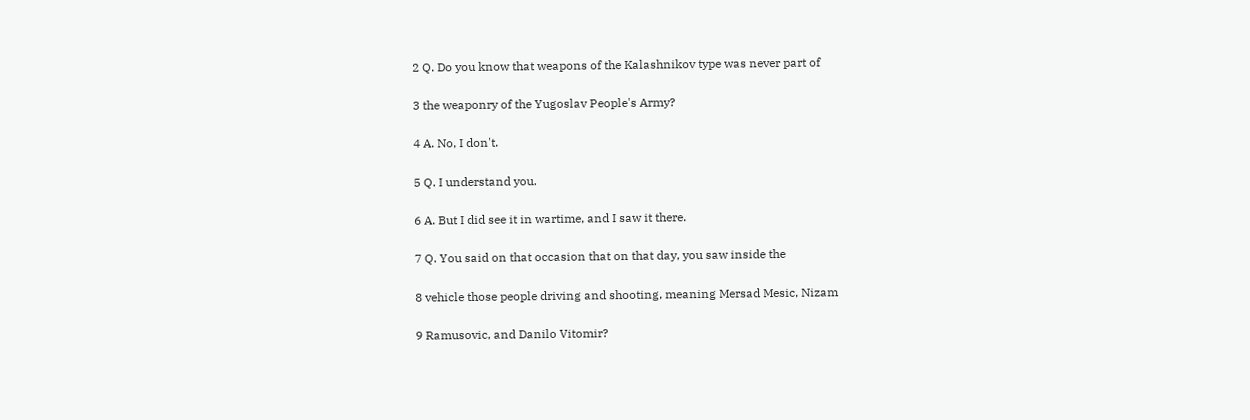2 Q. Do you know that weapons of the Kalashnikov type was never part of

3 the weaponry of the Yugoslav People's Army?

4 A. No, I don't.

5 Q. I understand you.

6 A. But I did see it in wartime, and I saw it there.

7 Q. You said on that occasion that on that day, you saw inside the

8 vehicle those people driving and shooting, meaning Mersad Mesic, Nizam

9 Ramusovic, and Danilo Vitomir?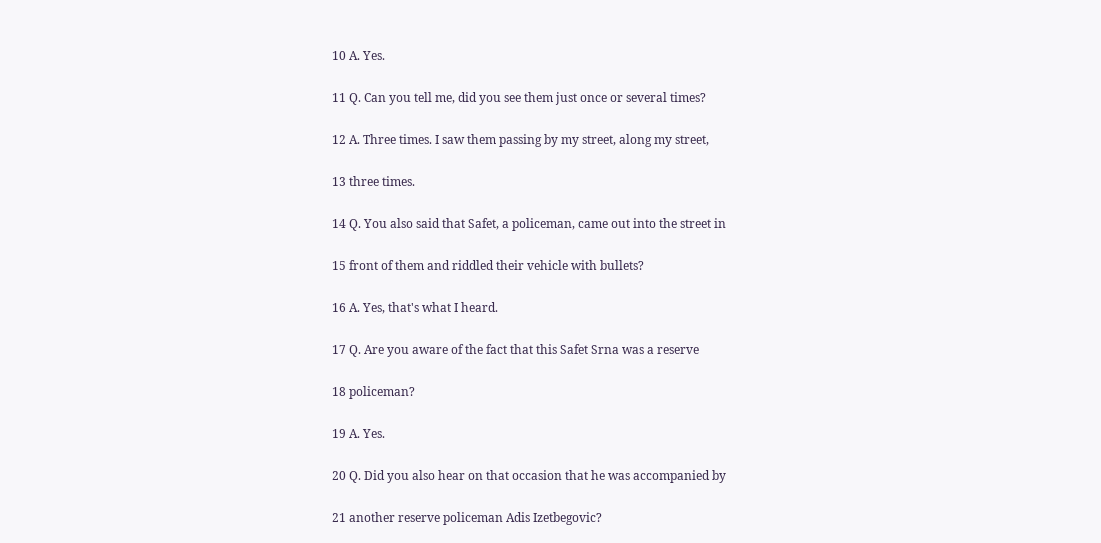10 A. Yes.

11 Q. Can you tell me, did you see them just once or several times?

12 A. Three times. I saw them passing by my street, along my street,

13 three times.

14 Q. You also said that Safet, a policeman, came out into the street in

15 front of them and riddled their vehicle with bullets?

16 A. Yes, that's what I heard.

17 Q. Are you aware of the fact that this Safet Srna was a reserve

18 policeman?

19 A. Yes.

20 Q. Did you also hear on that occasion that he was accompanied by

21 another reserve policeman Adis Izetbegovic?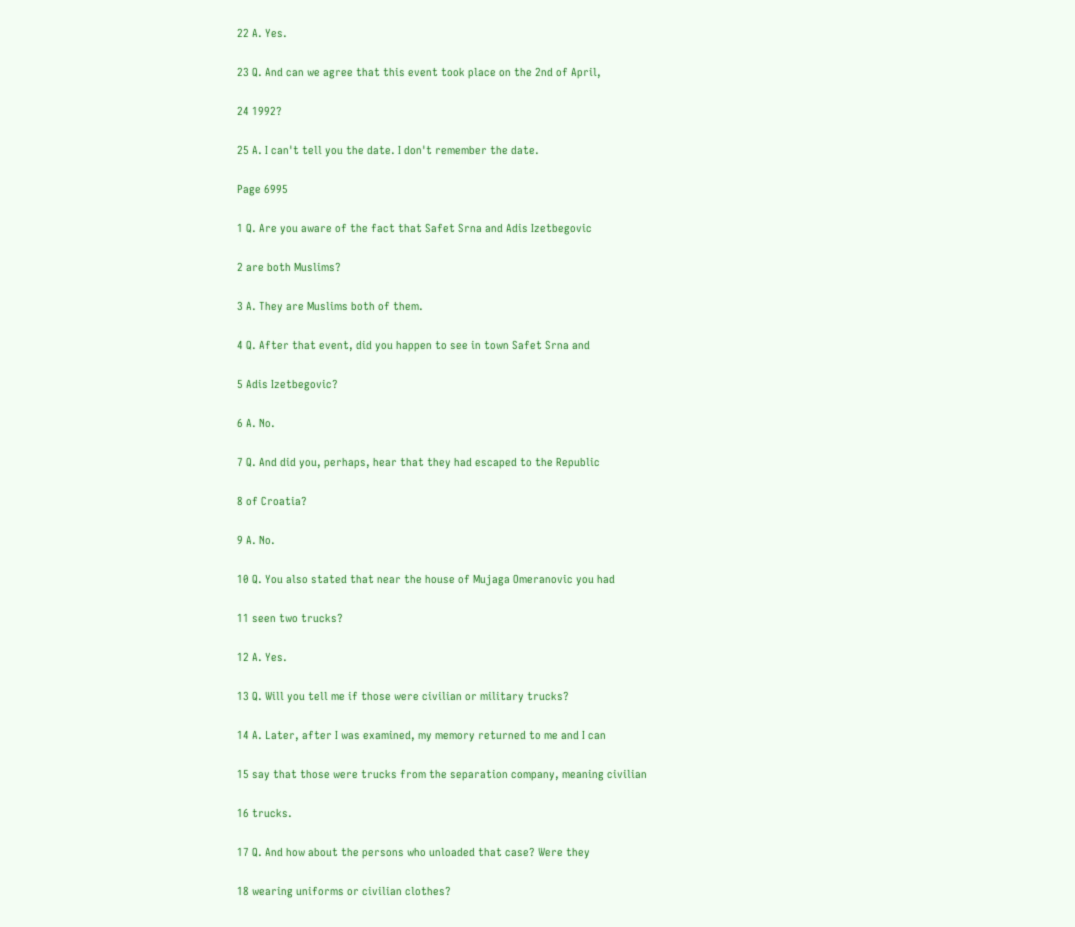22 A. Yes.

23 Q. And can we agree that this event took place on the 2nd of April,

24 1992?

25 A. I can't tell you the date. I don't remember the date.

Page 6995

1 Q. Are you aware of the fact that Safet Srna and Adis Izetbegovic

2 are both Muslims?

3 A. They are Muslims both of them.

4 Q. After that event, did you happen to see in town Safet Srna and

5 Adis Izetbegovic?

6 A. No.

7 Q. And did you, perhaps, hear that they had escaped to the Republic

8 of Croatia?

9 A. No.

10 Q. You also stated that near the house of Mujaga Omeranovic you had

11 seen two trucks?

12 A. Yes.

13 Q. Will you tell me if those were civilian or military trucks?

14 A. Later, after I was examined, my memory returned to me and I can

15 say that those were trucks from the separation company, meaning civilian

16 trucks.

17 Q. And how about the persons who unloaded that case? Were they

18 wearing uniforms or civilian clothes?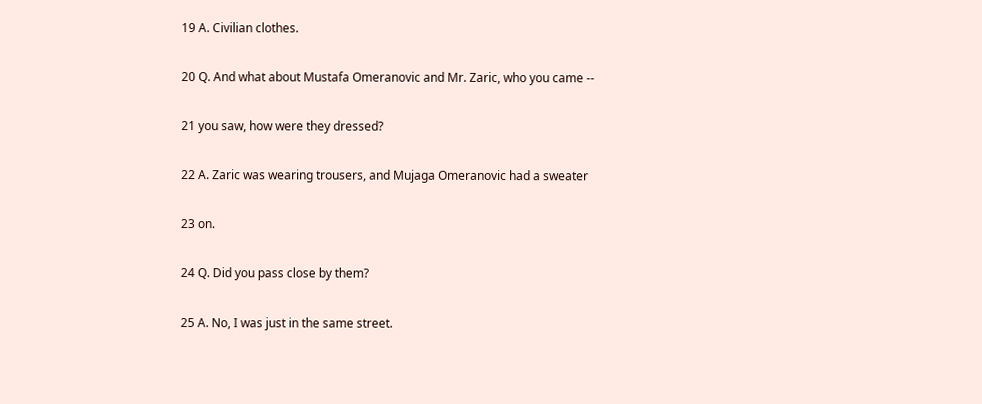19 A. Civilian clothes.

20 Q. And what about Mustafa Omeranovic and Mr. Zaric, who you came --

21 you saw, how were they dressed?

22 A. Zaric was wearing trousers, and Mujaga Omeranovic had a sweater

23 on.

24 Q. Did you pass close by them?

25 A. No, I was just in the same street.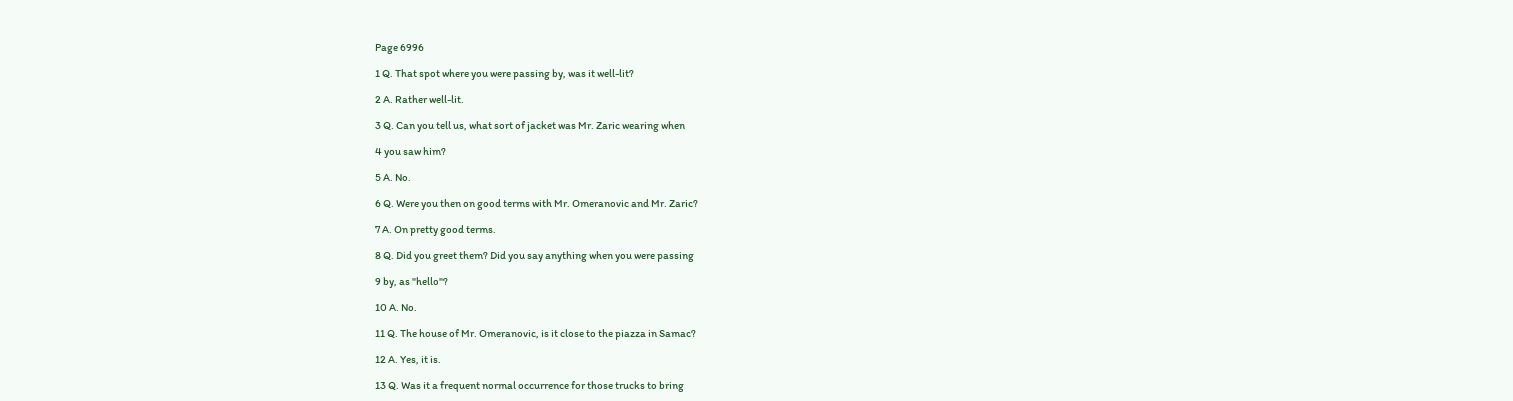Page 6996

1 Q. That spot where you were passing by, was it well-lit?

2 A. Rather well-lit.

3 Q. Can you tell us, what sort of jacket was Mr. Zaric wearing when

4 you saw him?

5 A. No.

6 Q. Were you then on good terms with Mr. Omeranovic and Mr. Zaric?

7 A. On pretty good terms.

8 Q. Did you greet them? Did you say anything when you were passing

9 by, as "hello"?

10 A. No.

11 Q. The house of Mr. Omeranovic, is it close to the piazza in Samac?

12 A. Yes, it is.

13 Q. Was it a frequent normal occurrence for those trucks to bring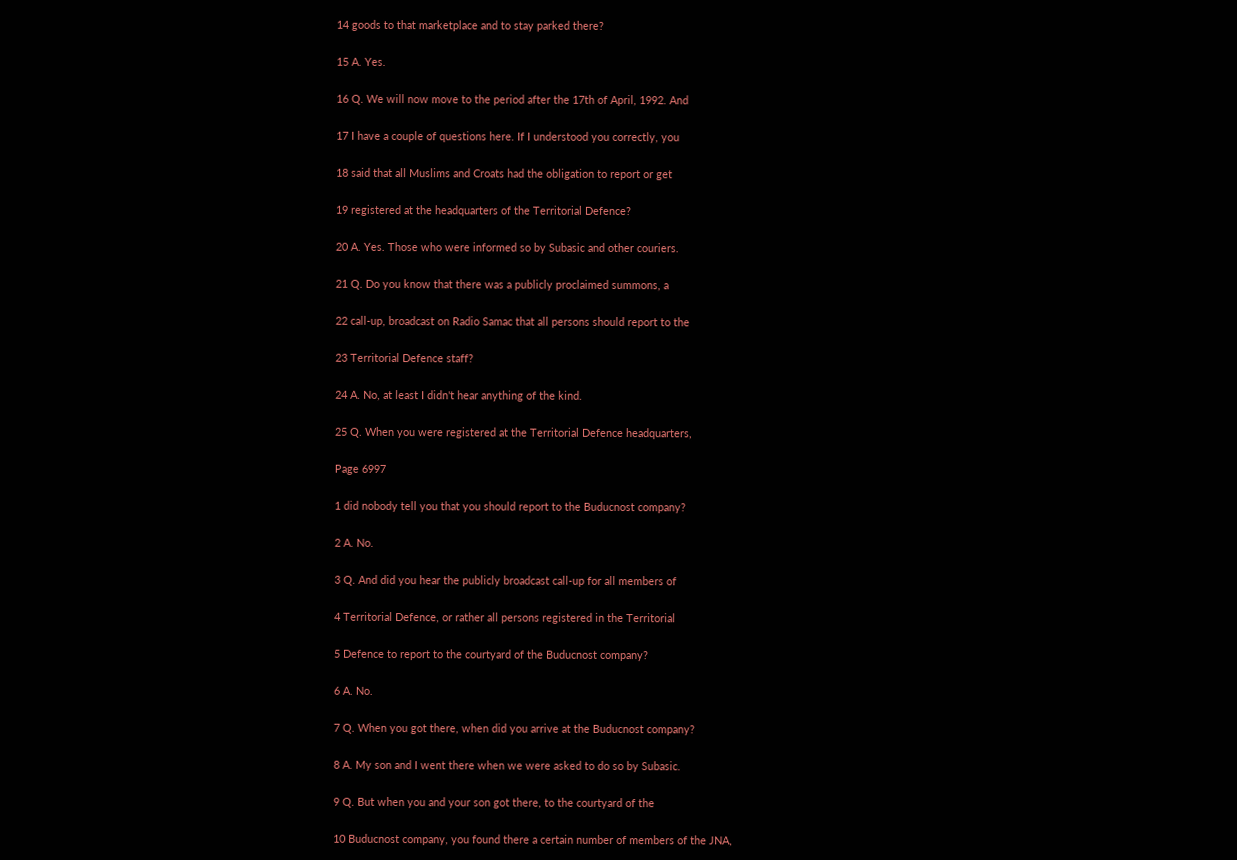14 goods to that marketplace and to stay parked there?

15 A. Yes.

16 Q. We will now move to the period after the 17th of April, 1992. And

17 I have a couple of questions here. If I understood you correctly, you

18 said that all Muslims and Croats had the obligation to report or get

19 registered at the headquarters of the Territorial Defence?

20 A. Yes. Those who were informed so by Subasic and other couriers.

21 Q. Do you know that there was a publicly proclaimed summons, a

22 call-up, broadcast on Radio Samac that all persons should report to the

23 Territorial Defence staff?

24 A. No, at least I didn't hear anything of the kind.

25 Q. When you were registered at the Territorial Defence headquarters,

Page 6997

1 did nobody tell you that you should report to the Buducnost company?

2 A. No.

3 Q. And did you hear the publicly broadcast call-up for all members of

4 Territorial Defence, or rather all persons registered in the Territorial

5 Defence to report to the courtyard of the Buducnost company?

6 A. No.

7 Q. When you got there, when did you arrive at the Buducnost company?

8 A. My son and I went there when we were asked to do so by Subasic.

9 Q. But when you and your son got there, to the courtyard of the

10 Buducnost company, you found there a certain number of members of the JNA,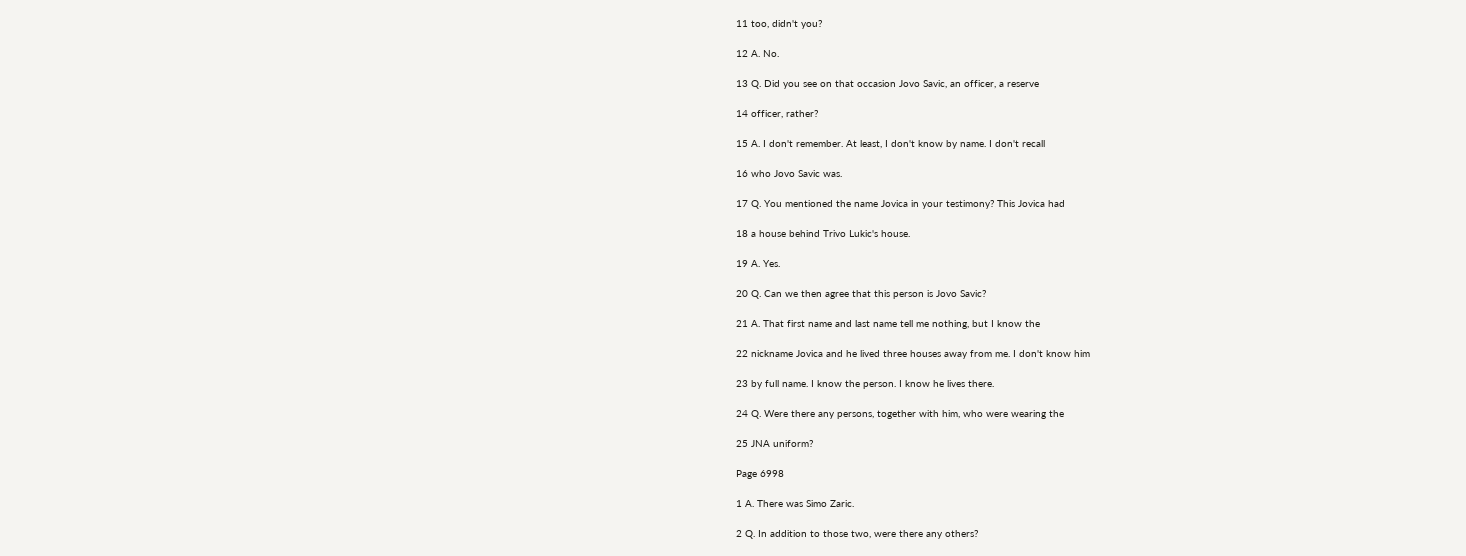11 too, didn't you?

12 A. No.

13 Q. Did you see on that occasion Jovo Savic, an officer, a reserve

14 officer, rather?

15 A. I don't remember. At least, I don't know by name. I don't recall

16 who Jovo Savic was.

17 Q. You mentioned the name Jovica in your testimony? This Jovica had

18 a house behind Trivo Lukic's house.

19 A. Yes.

20 Q. Can we then agree that this person is Jovo Savic?

21 A. That first name and last name tell me nothing, but I know the

22 nickname Jovica and he lived three houses away from me. I don't know him

23 by full name. I know the person. I know he lives there.

24 Q. Were there any persons, together with him, who were wearing the

25 JNA uniform?

Page 6998

1 A. There was Simo Zaric.

2 Q. In addition to those two, were there any others?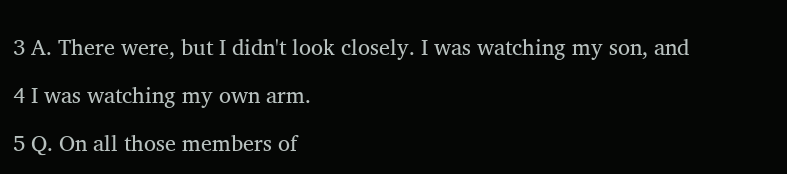3 A. There were, but I didn't look closely. I was watching my son, and

4 I was watching my own arm.

5 Q. On all those members of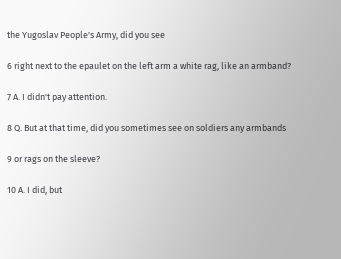the Yugoslav People's Army, did you see

6 right next to the epaulet on the left arm a white rag, like an armband?

7 A. I didn't pay attention.

8 Q. But at that time, did you sometimes see on soldiers any armbands

9 or rags on the sleeve?

10 A. I did, but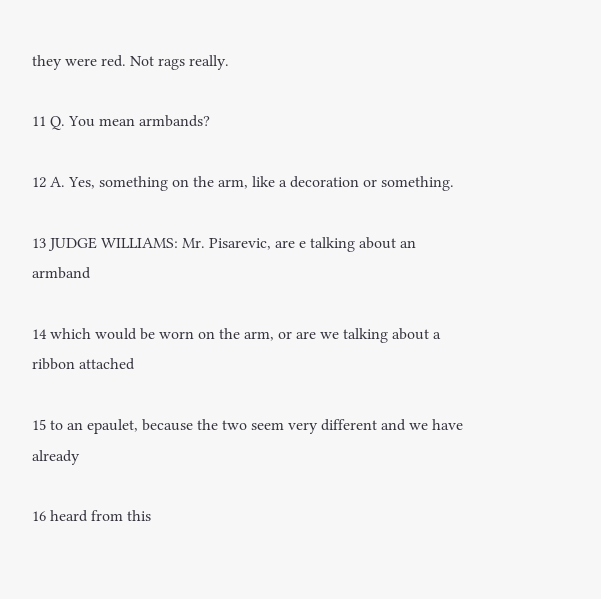they were red. Not rags really.

11 Q. You mean armbands?

12 A. Yes, something on the arm, like a decoration or something.

13 JUDGE WILLIAMS: Mr. Pisarevic, are e talking about an armband

14 which would be worn on the arm, or are we talking about a ribbon attached

15 to an epaulet, because the two seem very different and we have already

16 heard from this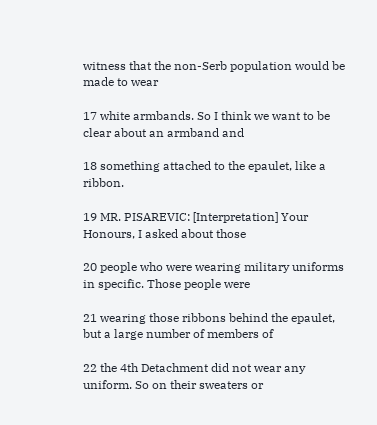witness that the non-Serb population would be made to wear

17 white armbands. So I think we want to be clear about an armband and

18 something attached to the epaulet, like a ribbon.

19 MR. PISAREVIC: [Interpretation] Your Honours, I asked about those

20 people who were wearing military uniforms in specific. Those people were

21 wearing those ribbons behind the epaulet, but a large number of members of

22 the 4th Detachment did not wear any uniform. So on their sweaters or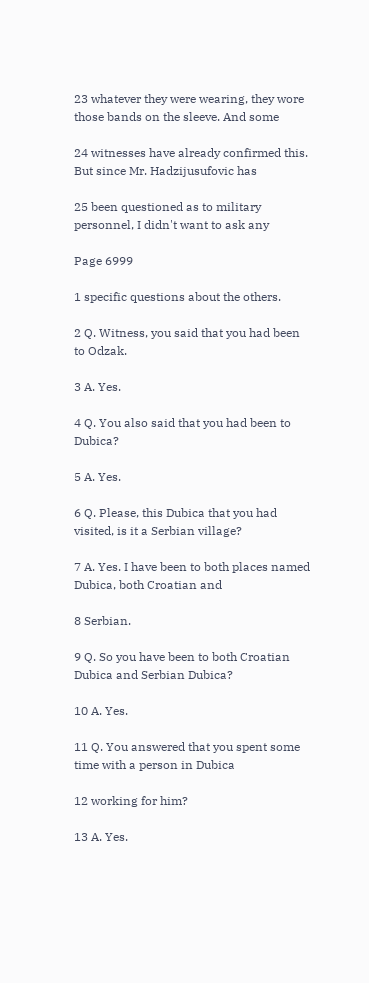23 whatever they were wearing, they wore those bands on the sleeve. And some

24 witnesses have already confirmed this. But since Mr. Hadzijusufovic has

25 been questioned as to military personnel, I didn't want to ask any

Page 6999

1 specific questions about the others.

2 Q. Witness, you said that you had been to Odzak.

3 A. Yes.

4 Q. You also said that you had been to Dubica?

5 A. Yes.

6 Q. Please, this Dubica that you had visited, is it a Serbian village?

7 A. Yes. I have been to both places named Dubica, both Croatian and

8 Serbian.

9 Q. So you have been to both Croatian Dubica and Serbian Dubica?

10 A. Yes.

11 Q. You answered that you spent some time with a person in Dubica

12 working for him?

13 A. Yes.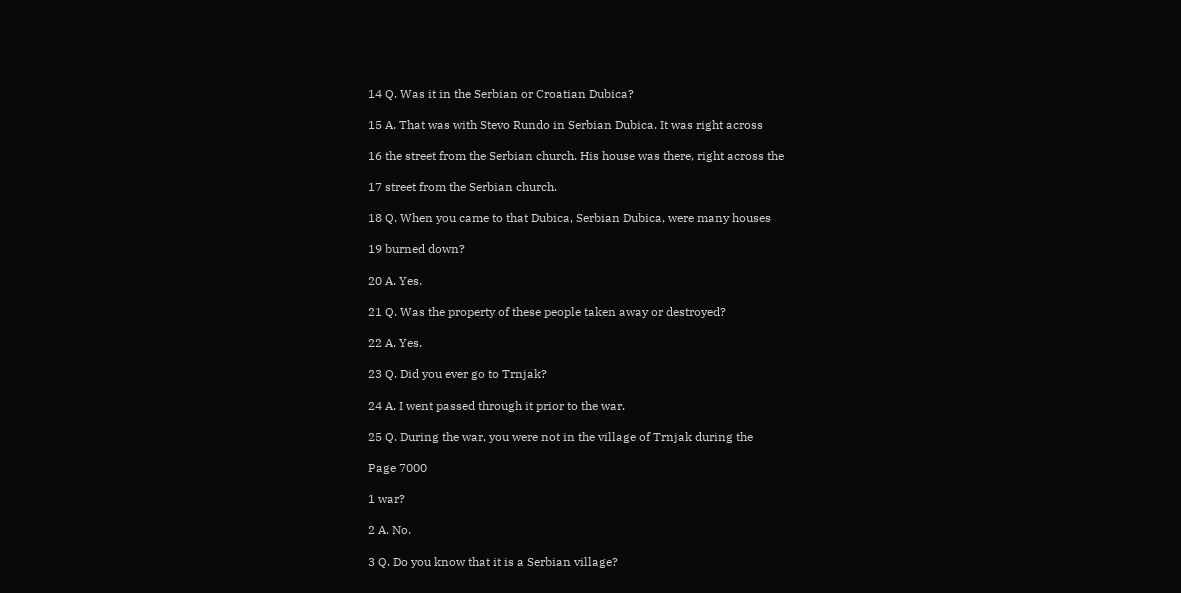14 Q. Was it in the Serbian or Croatian Dubica?

15 A. That was with Stevo Rundo in Serbian Dubica. It was right across

16 the street from the Serbian church. His house was there, right across the

17 street from the Serbian church.

18 Q. When you came to that Dubica, Serbian Dubica, were many houses

19 burned down?

20 A. Yes.

21 Q. Was the property of these people taken away or destroyed?

22 A. Yes.

23 Q. Did you ever go to Trnjak?

24 A. I went passed through it prior to the war.

25 Q. During the war, you were not in the village of Trnjak during the

Page 7000

1 war?

2 A. No.

3 Q. Do you know that it is a Serbian village?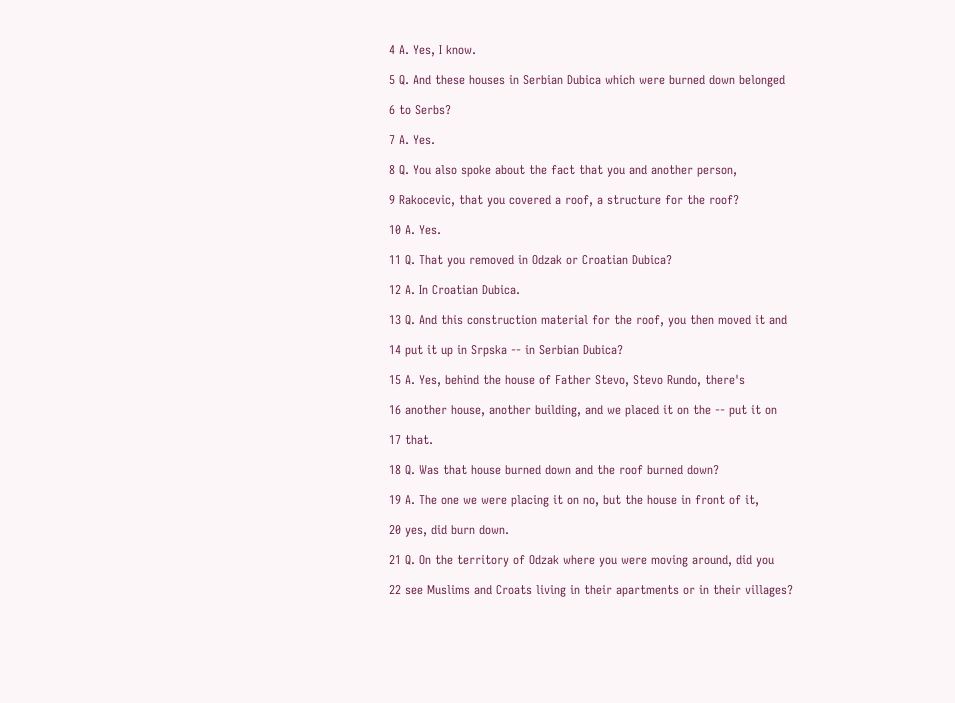4 A. Yes, I know.

5 Q. And these houses in Serbian Dubica which were burned down belonged

6 to Serbs?

7 A. Yes.

8 Q. You also spoke about the fact that you and another person,

9 Rakocevic, that you covered a roof, a structure for the roof?

10 A. Yes.

11 Q. That you removed in Odzak or Croatian Dubica?

12 A. In Croatian Dubica.

13 Q. And this construction material for the roof, you then moved it and

14 put it up in Srpska -- in Serbian Dubica?

15 A. Yes, behind the house of Father Stevo, Stevo Rundo, there's

16 another house, another building, and we placed it on the -- put it on

17 that.

18 Q. Was that house burned down and the roof burned down?

19 A. The one we were placing it on no, but the house in front of it,

20 yes, did burn down.

21 Q. On the territory of Odzak where you were moving around, did you

22 see Muslims and Croats living in their apartments or in their villages?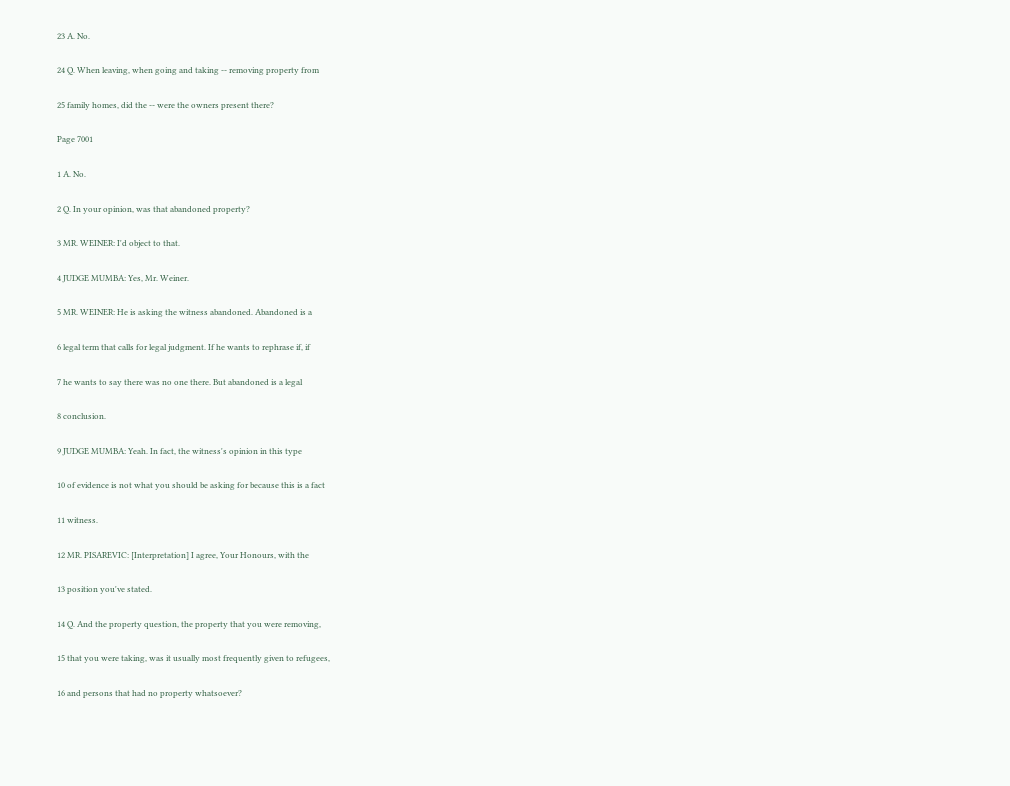23 A. No.

24 Q. When leaving, when going and taking -- removing property from

25 family homes, did the -- were the owners present there?

Page 7001

1 A. No.

2 Q. In your opinion, was that abandoned property?

3 MR. WEINER: I'd object to that.

4 JUDGE MUMBA: Yes, Mr. Weiner.

5 MR. WEINER: He is asking the witness abandoned. Abandoned is a

6 legal term that calls for legal judgment. If he wants to rephrase if, if

7 he wants to say there was no one there. But abandoned is a legal

8 conclusion.

9 JUDGE MUMBA: Yeah. In fact, the witness's opinion in this type

10 of evidence is not what you should be asking for because this is a fact

11 witness.

12 MR. PISAREVIC: [Interpretation] I agree, Your Honours, with the

13 position you've stated.

14 Q. And the property question, the property that you were removing,

15 that you were taking, was it usually most frequently given to refugees,

16 and persons that had no property whatsoever?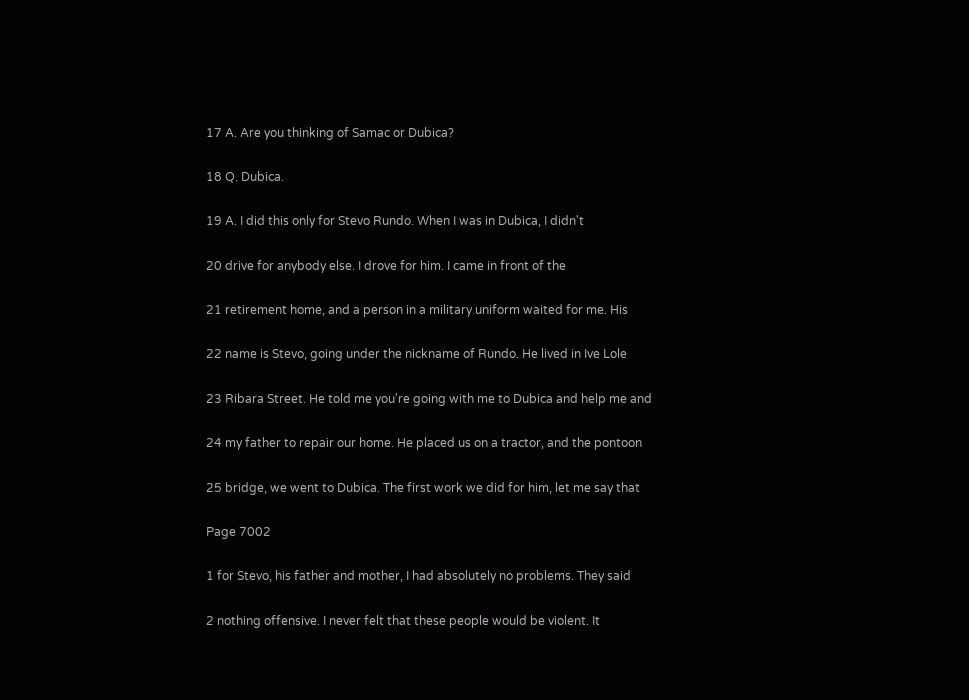17 A. Are you thinking of Samac or Dubica?

18 Q. Dubica.

19 A. I did this only for Stevo Rundo. When I was in Dubica, I didn't

20 drive for anybody else. I drove for him. I came in front of the

21 retirement home, and a person in a military uniform waited for me. His

22 name is Stevo, going under the nickname of Rundo. He lived in Ive Lole

23 Ribara Street. He told me you're going with me to Dubica and help me and

24 my father to repair our home. He placed us on a tractor, and the pontoon

25 bridge, we went to Dubica. The first work we did for him, let me say that

Page 7002

1 for Stevo, his father and mother, I had absolutely no problems. They said

2 nothing offensive. I never felt that these people would be violent. It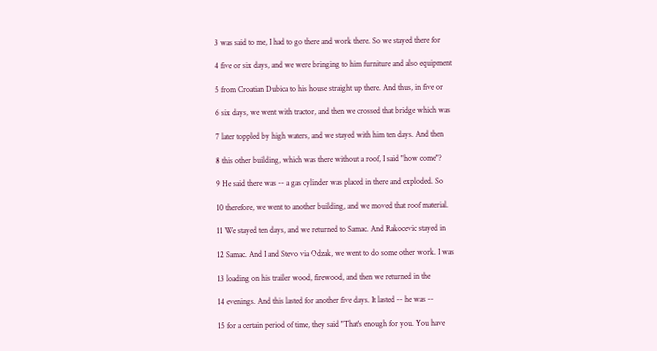3 was said to me, I had to go there and work there. So we stayed there for

4 five or six days, and we were bringing to him furniture and also equipment

5 from Croatian Dubica to his house straight up there. And thus, in five or

6 six days, we went with tractor, and then we crossed that bridge which was

7 later toppled by high waters, and we stayed with him ten days. And then

8 this other building, which was there without a roof, I said "how come"?

9 He said there was -- a gas cylinder was placed in there and exploded. So

10 therefore, we went to another building, and we moved that roof material.

11 We stayed ten days, and we returned to Samac. And Rakocevic stayed in

12 Samac. And I and Stevo via Odzak, we went to do some other work. I was

13 loading on his trailer wood, firewood, and then we returned in the

14 evenings. And this lasted for another five days. It lasted -- he was --

15 for a certain period of time, they said "That's enough for you. You have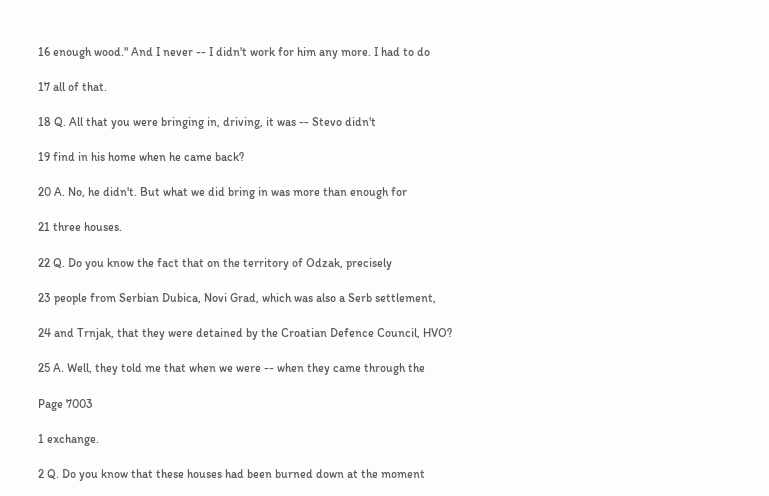16 enough wood." And I never -- I didn't work for him any more. I had to do

17 all of that.

18 Q. All that you were bringing in, driving, it was -- Stevo didn't

19 find in his home when he came back?

20 A. No, he didn't. But what we did bring in was more than enough for

21 three houses.

22 Q. Do you know the fact that on the territory of Odzak, precisely

23 people from Serbian Dubica, Novi Grad, which was also a Serb settlement,

24 and Trnjak, that they were detained by the Croatian Defence Council, HVO?

25 A. Well, they told me that when we were -- when they came through the

Page 7003

1 exchange.

2 Q. Do you know that these houses had been burned down at the moment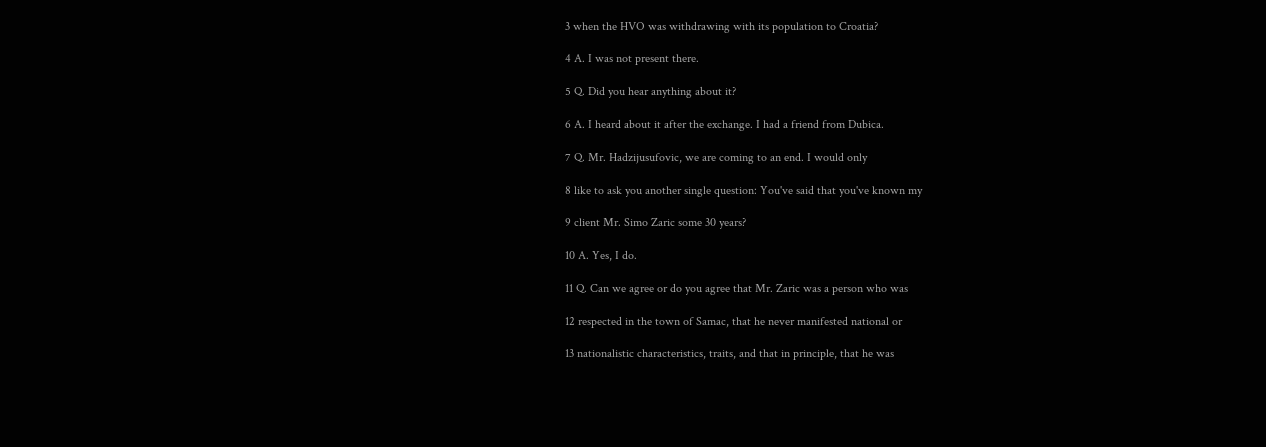3 when the HVO was withdrawing with its population to Croatia?

4 A. I was not present there.

5 Q. Did you hear anything about it?

6 A. I heard about it after the exchange. I had a friend from Dubica.

7 Q. Mr. Hadzijusufovic, we are coming to an end. I would only

8 like to ask you another single question: You've said that you've known my

9 client Mr. Simo Zaric some 30 years?

10 A. Yes, I do.

11 Q. Can we agree or do you agree that Mr. Zaric was a person who was

12 respected in the town of Samac, that he never manifested national or

13 nationalistic characteristics, traits, and that in principle, that he was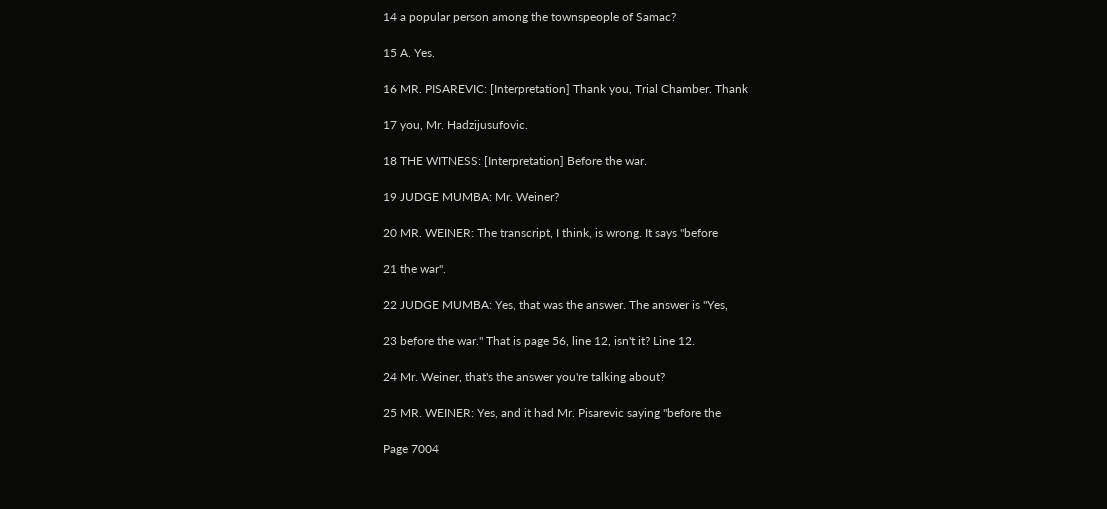14 a popular person among the townspeople of Samac?

15 A. Yes.

16 MR. PISAREVIC: [Interpretation] Thank you, Trial Chamber. Thank

17 you, Mr. Hadzijusufovic.

18 THE WITNESS: [Interpretation] Before the war.

19 JUDGE MUMBA: Mr. Weiner?

20 MR. WEINER: The transcript, I think, is wrong. It says "before

21 the war".

22 JUDGE MUMBA: Yes, that was the answer. The answer is "Yes,

23 before the war." That is page 56, line 12, isn't it? Line 12.

24 Mr. Weiner, that's the answer you're talking about?

25 MR. WEINER: Yes, and it had Mr. Pisarevic saying "before the

Page 7004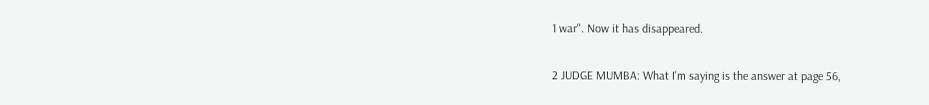1 war". Now it has disappeared.

2 JUDGE MUMBA: What I'm saying is the answer at page 56,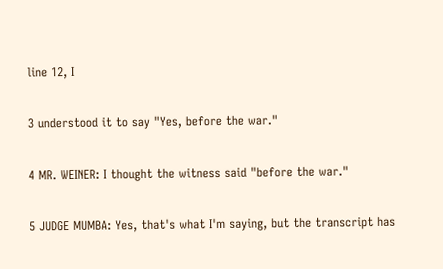line 12, I

3 understood it to say "Yes, before the war."

4 MR. WEINER: I thought the witness said "before the war."

5 JUDGE MUMBA: Yes, that's what I'm saying, but the transcript has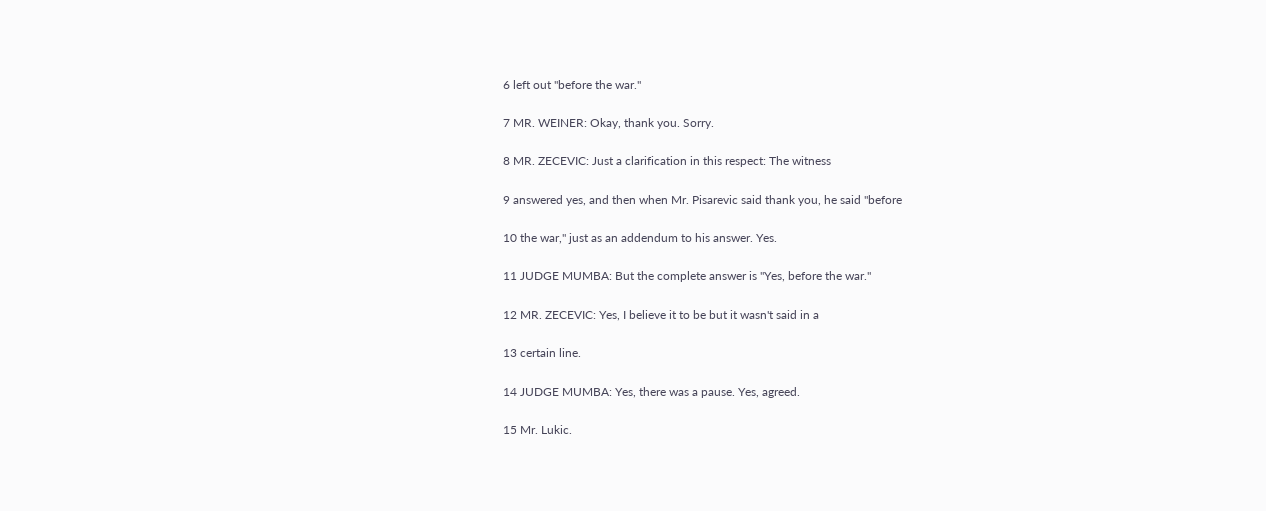6 left out "before the war."

7 MR. WEINER: Okay, thank you. Sorry.

8 MR. ZECEVIC: Just a clarification in this respect: The witness

9 answered yes, and then when Mr. Pisarevic said thank you, he said "before

10 the war," just as an addendum to his answer. Yes.

11 JUDGE MUMBA: But the complete answer is "Yes, before the war."

12 MR. ZECEVIC: Yes, I believe it to be but it wasn't said in a

13 certain line.

14 JUDGE MUMBA: Yes, there was a pause. Yes, agreed.

15 Mr. Lukic.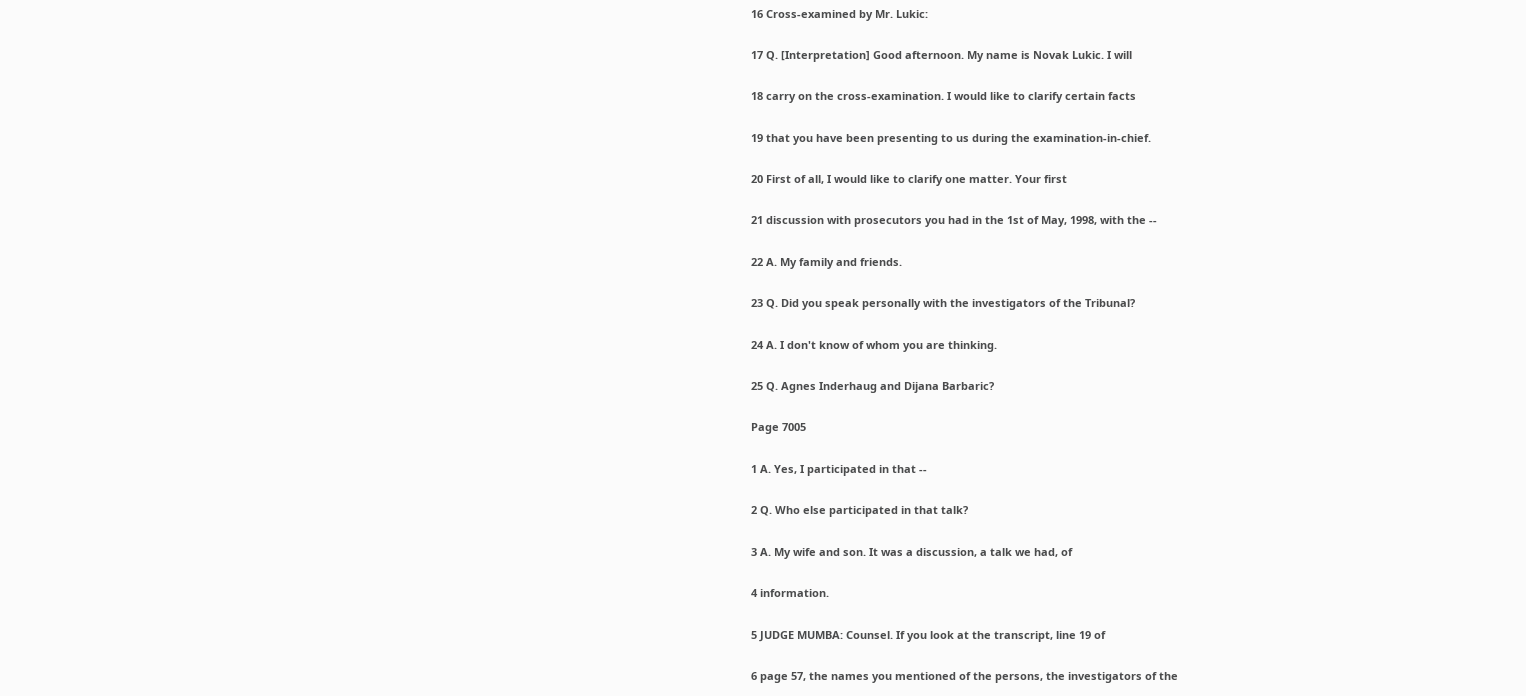16 Cross-examined by Mr. Lukic:

17 Q. [Interpretation] Good afternoon. My name is Novak Lukic. I will

18 carry on the cross-examination. I would like to clarify certain facts

19 that you have been presenting to us during the examination-in-chief.

20 First of all, I would like to clarify one matter. Your first

21 discussion with prosecutors you had in the 1st of May, 1998, with the --

22 A. My family and friends.

23 Q. Did you speak personally with the investigators of the Tribunal?

24 A. I don't know of whom you are thinking.

25 Q. Agnes Inderhaug and Dijana Barbaric?

Page 7005

1 A. Yes, I participated in that --

2 Q. Who else participated in that talk?

3 A. My wife and son. It was a discussion, a talk we had, of

4 information.

5 JUDGE MUMBA: Counsel. If you look at the transcript, line 19 of

6 page 57, the names you mentioned of the persons, the investigators of the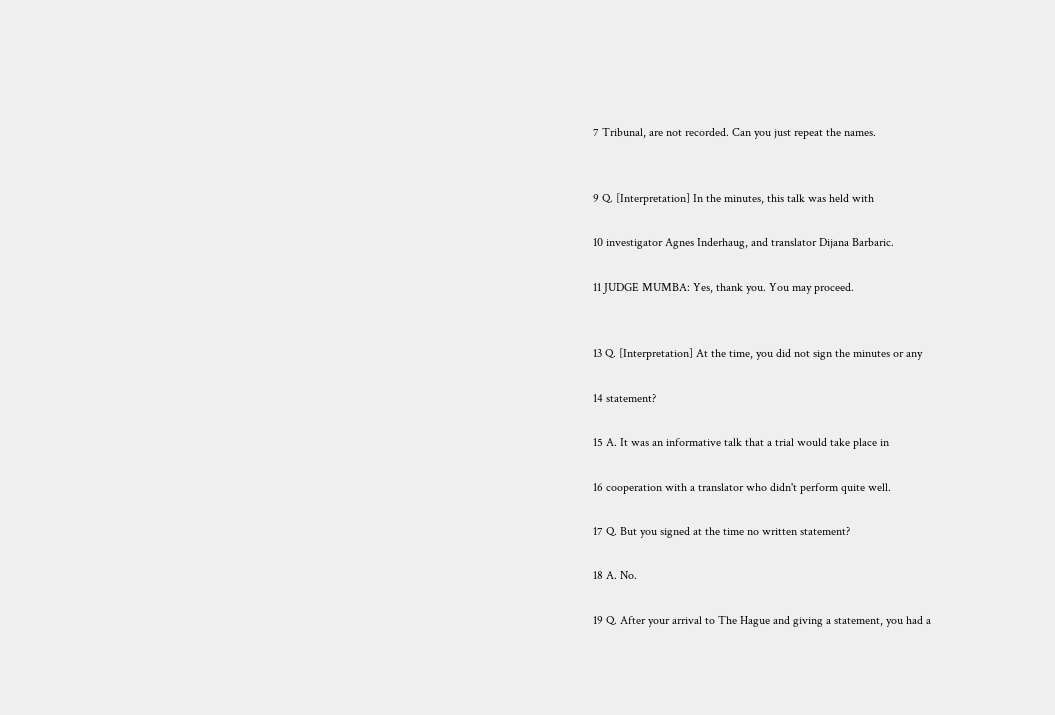7 Tribunal, are not recorded. Can you just repeat the names.


9 Q. [Interpretation] In the minutes, this talk was held with

10 investigator Agnes Inderhaug, and translator Dijana Barbaric.

11 JUDGE MUMBA: Yes, thank you. You may proceed.


13 Q. [Interpretation] At the time, you did not sign the minutes or any

14 statement?

15 A. It was an informative talk that a trial would take place in

16 cooperation with a translator who didn't perform quite well.

17 Q. But you signed at the time no written statement?

18 A. No.

19 Q. After your arrival to The Hague and giving a statement, you had a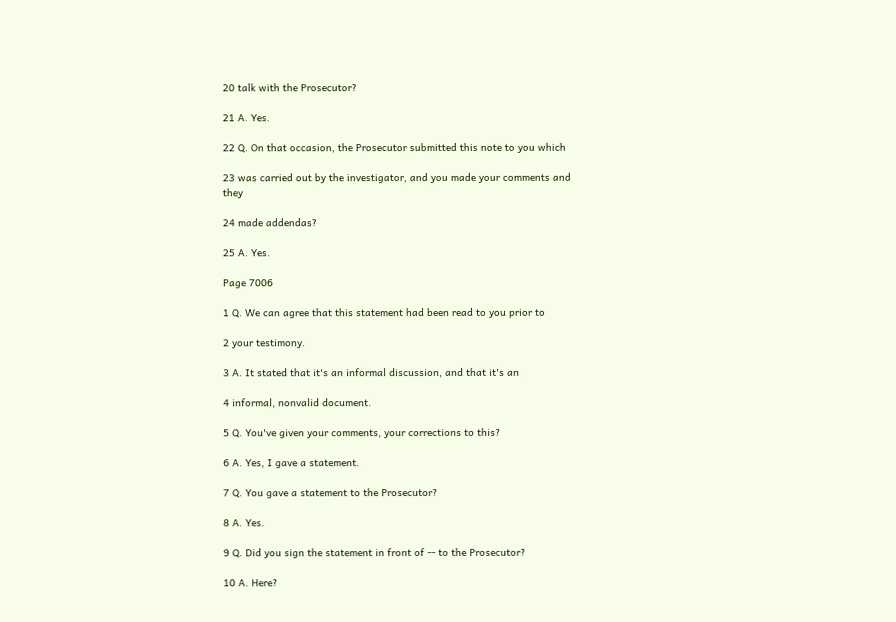20 talk with the Prosecutor?

21 A. Yes.

22 Q. On that occasion, the Prosecutor submitted this note to you which

23 was carried out by the investigator, and you made your comments and they

24 made addendas?

25 A. Yes.

Page 7006

1 Q. We can agree that this statement had been read to you prior to

2 your testimony.

3 A. It stated that it's an informal discussion, and that it's an

4 informal, nonvalid document.

5 Q. You've given your comments, your corrections to this?

6 A. Yes, I gave a statement.

7 Q. You gave a statement to the Prosecutor?

8 A. Yes.

9 Q. Did you sign the statement in front of -- to the Prosecutor?

10 A. Here?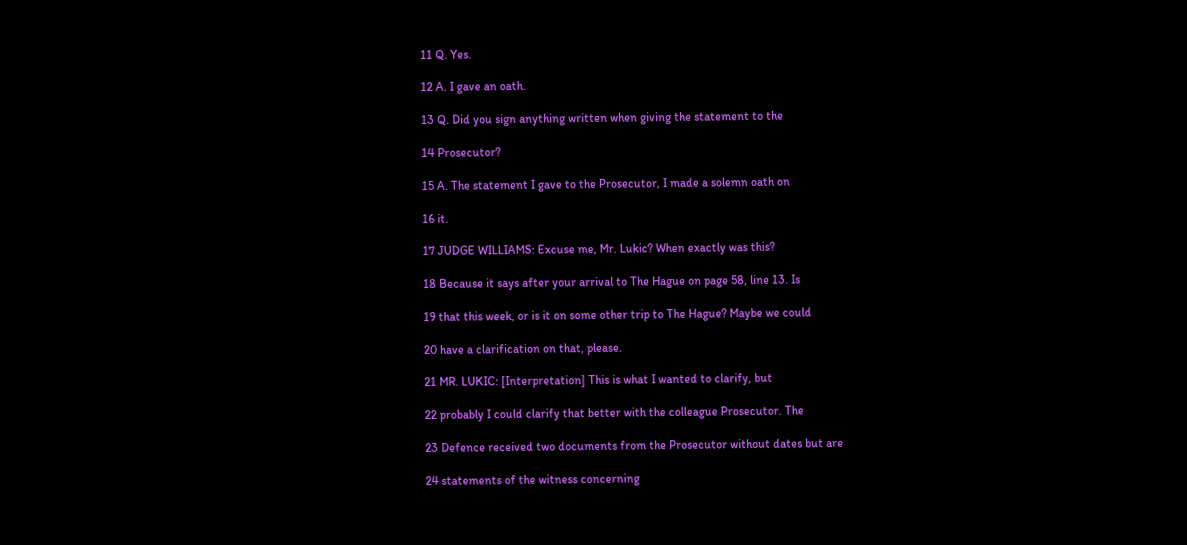11 Q. Yes.

12 A. I gave an oath.

13 Q. Did you sign anything written when giving the statement to the

14 Prosecutor?

15 A. The statement I gave to the Prosecutor, I made a solemn oath on

16 it.

17 JUDGE WILLIAMS: Excuse me, Mr. Lukic? When exactly was this?

18 Because it says after your arrival to The Hague on page 58, line 13. Is

19 that this week, or is it on some other trip to The Hague? Maybe we could

20 have a clarification on that, please.

21 MR. LUKIC: [Interpretation] This is what I wanted to clarify, but

22 probably I could clarify that better with the colleague Prosecutor. The

23 Defence received two documents from the Prosecutor without dates but are

24 statements of the witness concerning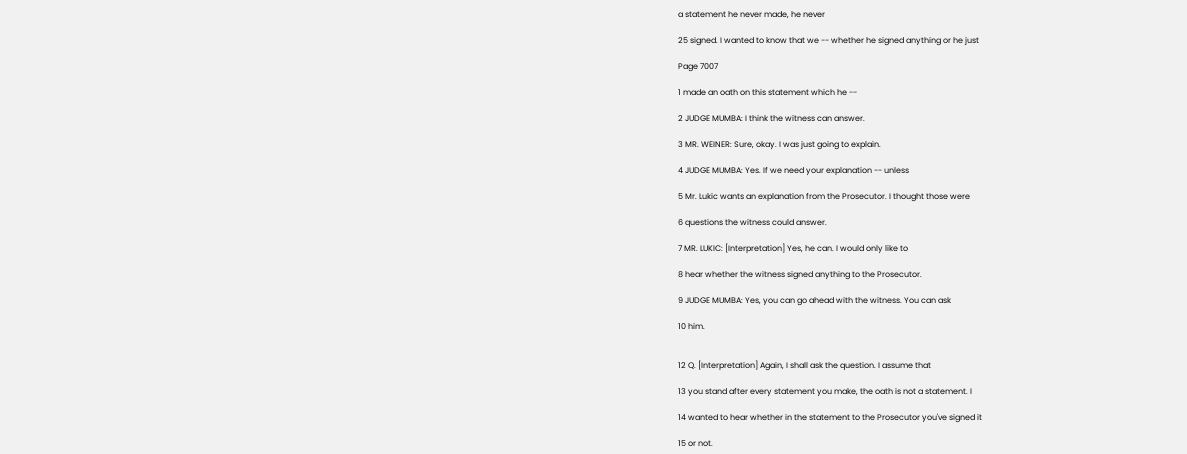a statement he never made, he never

25 signed. I wanted to know that we -- whether he signed anything or he just

Page 7007

1 made an oath on this statement which he --

2 JUDGE MUMBA: I think the witness can answer.

3 MR. WEINER: Sure, okay. I was just going to explain.

4 JUDGE MUMBA: Yes. If we need your explanation -- unless

5 Mr. Lukic wants an explanation from the Prosecutor. I thought those were

6 questions the witness could answer.

7 MR. LUKIC: [Interpretation] Yes, he can. I would only like to

8 hear whether the witness signed anything to the Prosecutor.

9 JUDGE MUMBA: Yes, you can go ahead with the witness. You can ask

10 him.


12 Q. [Interpretation] Again, I shall ask the question. I assume that

13 you stand after every statement you make, the oath is not a statement. I

14 wanted to hear whether in the statement to the Prosecutor you've signed it

15 or not.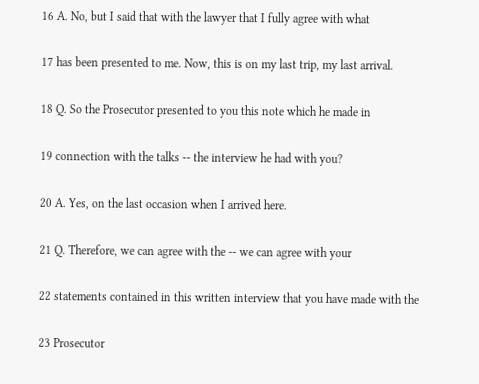16 A. No, but I said that with the lawyer that I fully agree with what

17 has been presented to me. Now, this is on my last trip, my last arrival.

18 Q. So the Prosecutor presented to you this note which he made in

19 connection with the talks -- the interview he had with you?

20 A. Yes, on the last occasion when I arrived here.

21 Q. Therefore, we can agree with the -- we can agree with your

22 statements contained in this written interview that you have made with the

23 Prosecutor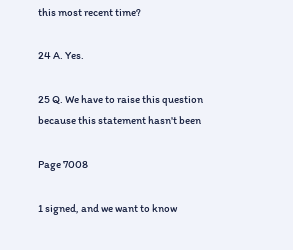this most recent time?

24 A. Yes.

25 Q. We have to raise this question because this statement hasn't been

Page 7008

1 signed, and we want to know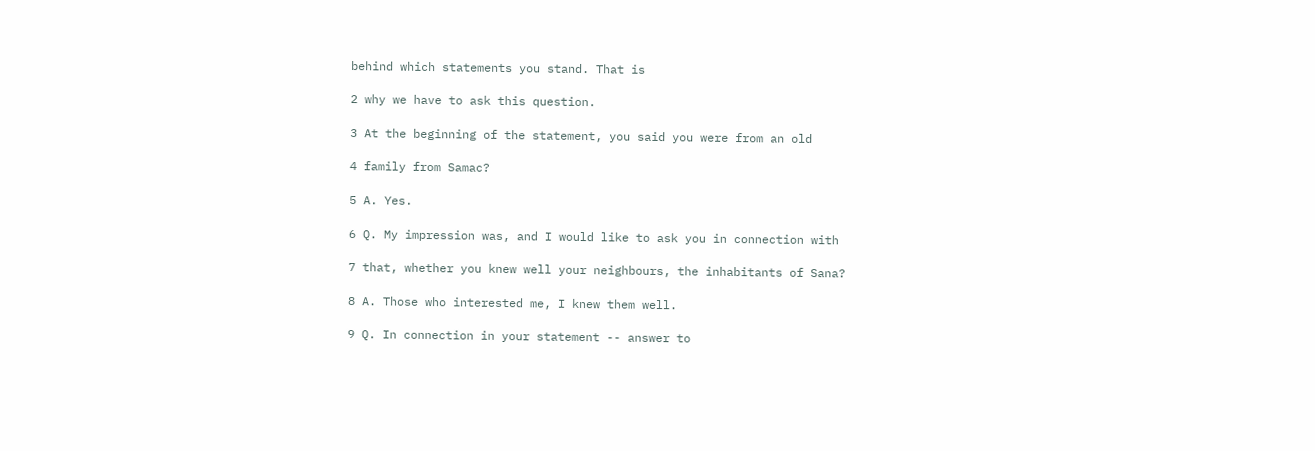behind which statements you stand. That is

2 why we have to ask this question.

3 At the beginning of the statement, you said you were from an old

4 family from Samac?

5 A. Yes.

6 Q. My impression was, and I would like to ask you in connection with

7 that, whether you knew well your neighbours, the inhabitants of Sana?

8 A. Those who interested me, I knew them well.

9 Q. In connection in your statement -- answer to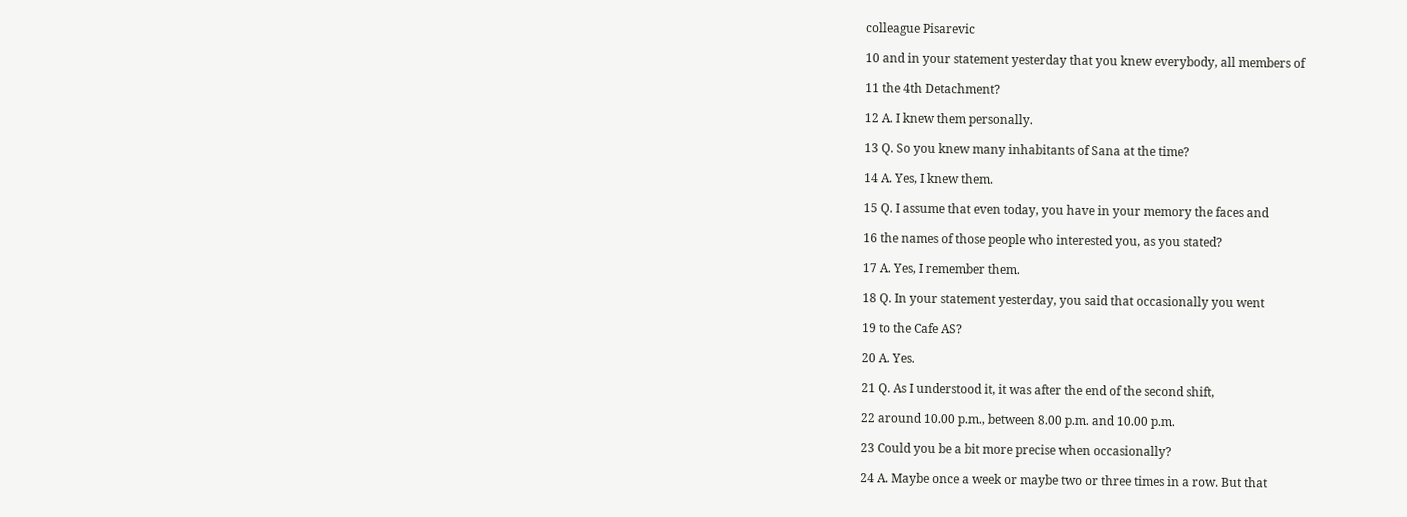colleague Pisarevic

10 and in your statement yesterday that you knew everybody, all members of

11 the 4th Detachment?

12 A. I knew them personally.

13 Q. So you knew many inhabitants of Sana at the time?

14 A. Yes, I knew them.

15 Q. I assume that even today, you have in your memory the faces and

16 the names of those people who interested you, as you stated?

17 A. Yes, I remember them.

18 Q. In your statement yesterday, you said that occasionally you went

19 to the Cafe AS?

20 A. Yes.

21 Q. As I understood it, it was after the end of the second shift,

22 around 10.00 p.m., between 8.00 p.m. and 10.00 p.m.

23 Could you be a bit more precise when occasionally?

24 A. Maybe once a week or maybe two or three times in a row. But that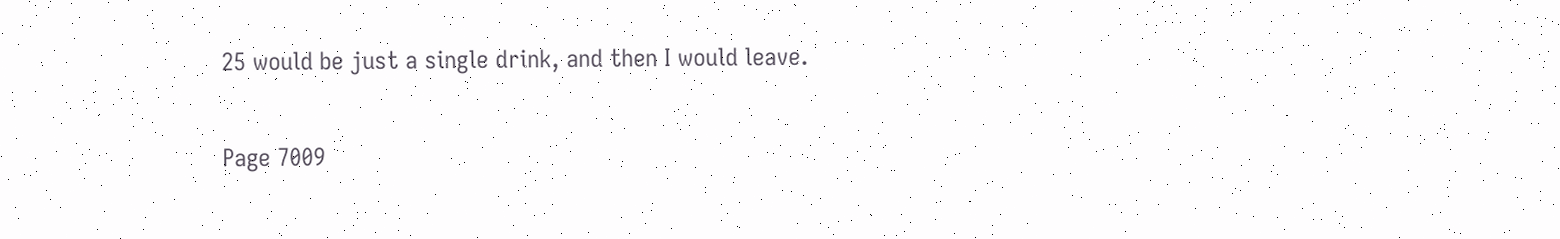25 would be just a single drink, and then I would leave.

Page 7009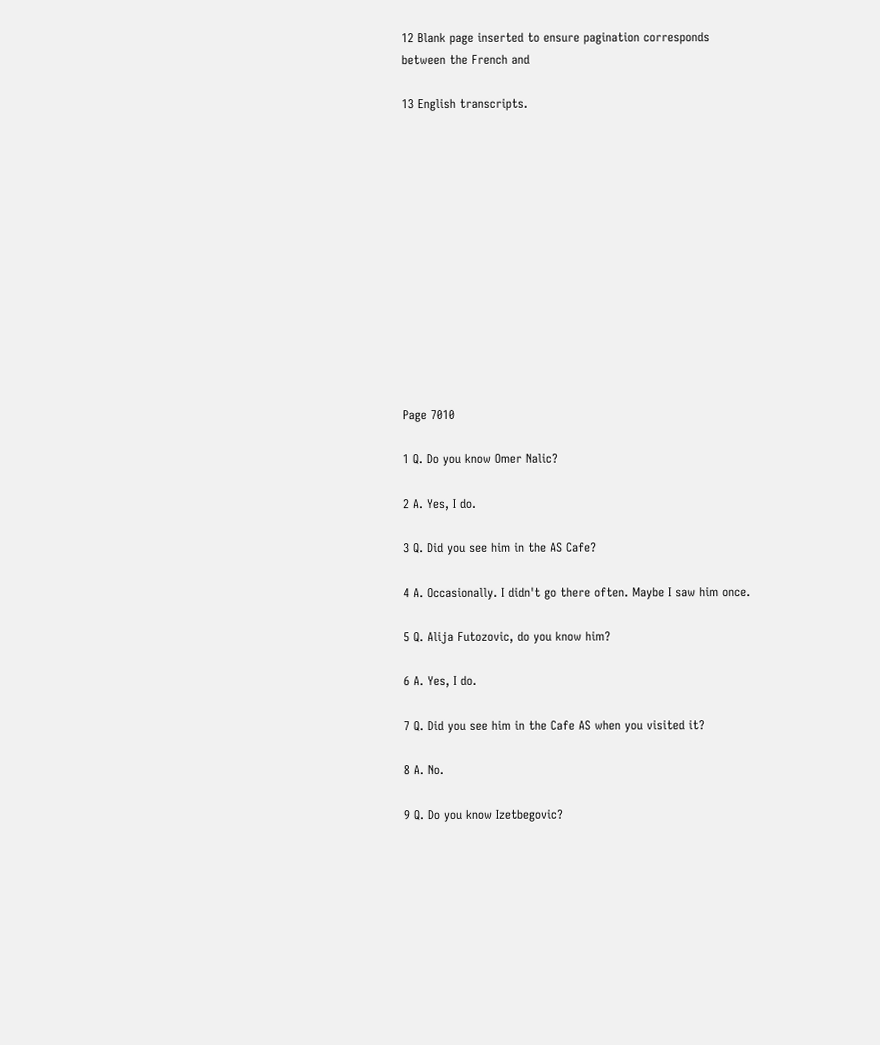12 Blank page inserted to ensure pagination corresponds between the French and

13 English transcripts.













Page 7010

1 Q. Do you know Omer Nalic?

2 A. Yes, I do.

3 Q. Did you see him in the AS Cafe?

4 A. Occasionally. I didn't go there often. Maybe I saw him once.

5 Q. Alija Futozovic, do you know him?

6 A. Yes, I do.

7 Q. Did you see him in the Cafe AS when you visited it?

8 A. No.

9 Q. Do you know Izetbegovic?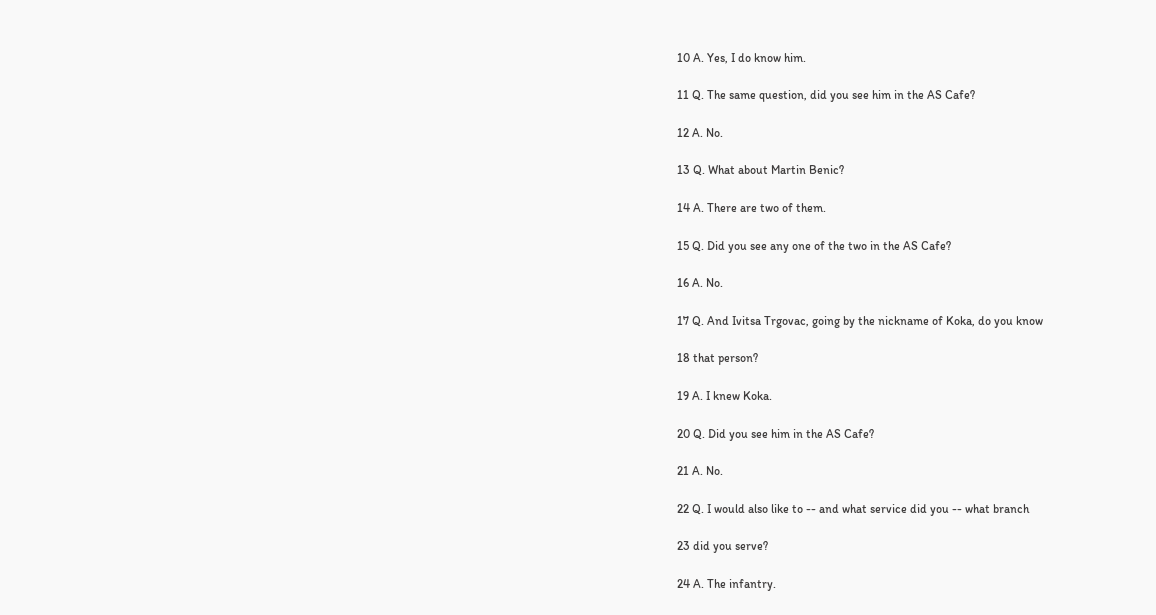10 A. Yes, I do know him.

11 Q. The same question, did you see him in the AS Cafe?

12 A. No.

13 Q. What about Martin Benic?

14 A. There are two of them.

15 Q. Did you see any one of the two in the AS Cafe?

16 A. No.

17 Q. And Ivitsa Trgovac, going by the nickname of Koka, do you know

18 that person?

19 A. I knew Koka.

20 Q. Did you see him in the AS Cafe?

21 A. No.

22 Q. I would also like to -- and what service did you -- what branch

23 did you serve?

24 A. The infantry.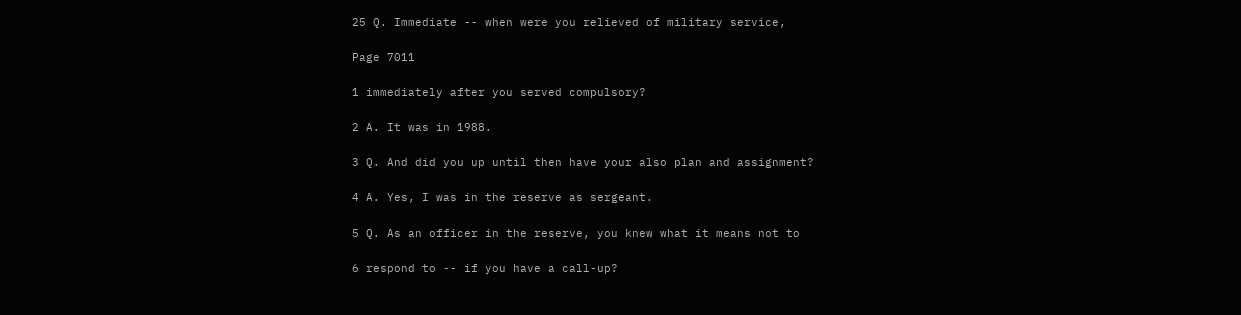25 Q. Immediate -- when were you relieved of military service,

Page 7011

1 immediately after you served compulsory?

2 A. It was in 1988.

3 Q. And did you up until then have your also plan and assignment?

4 A. Yes, I was in the reserve as sergeant.

5 Q. As an officer in the reserve, you knew what it means not to

6 respond to -- if you have a call-up?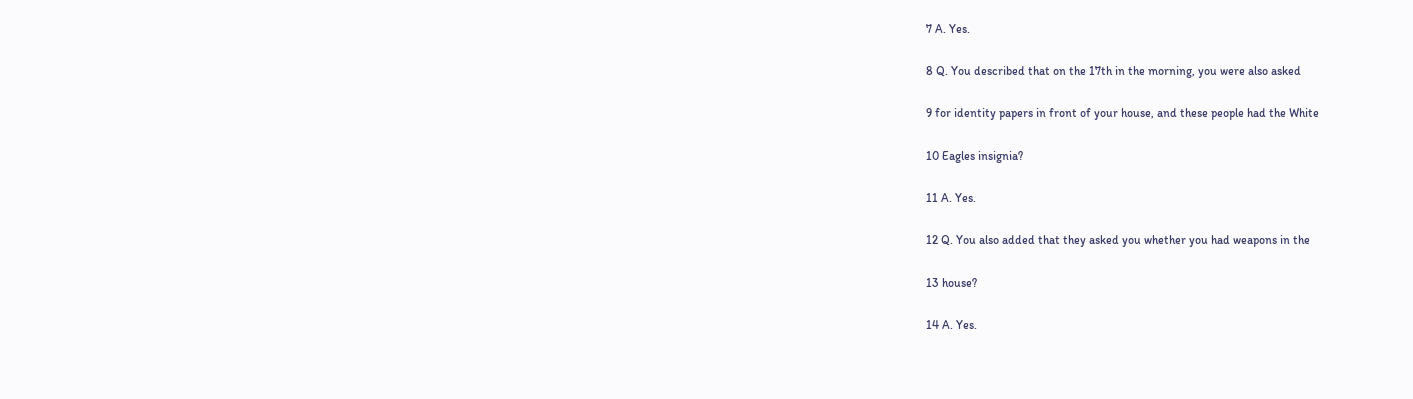7 A. Yes.

8 Q. You described that on the 17th in the morning, you were also asked

9 for identity papers in front of your house, and these people had the White

10 Eagles insignia?

11 A. Yes.

12 Q. You also added that they asked you whether you had weapons in the

13 house?

14 A. Yes.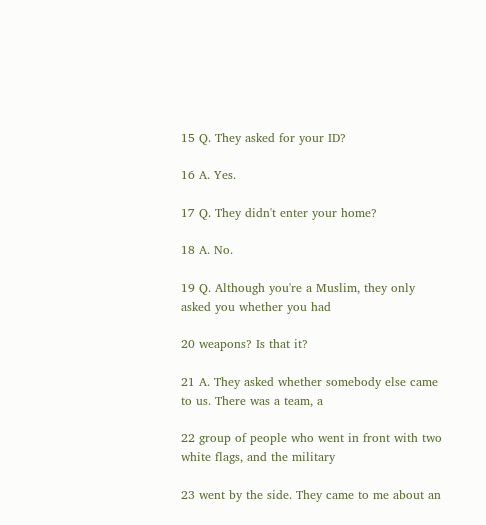15 Q. They asked for your ID?

16 A. Yes.

17 Q. They didn't enter your home?

18 A. No.

19 Q. Although you're a Muslim, they only asked you whether you had

20 weapons? Is that it?

21 A. They asked whether somebody else came to us. There was a team, a

22 group of people who went in front with two white flags, and the military

23 went by the side. They came to me about an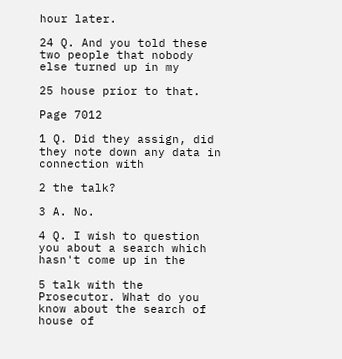hour later.

24 Q. And you told these two people that nobody else turned up in my

25 house prior to that.

Page 7012

1 Q. Did they assign, did they note down any data in connection with

2 the talk?

3 A. No.

4 Q. I wish to question you about a search which hasn't come up in the

5 talk with the Prosecutor. What do you know about the search of house of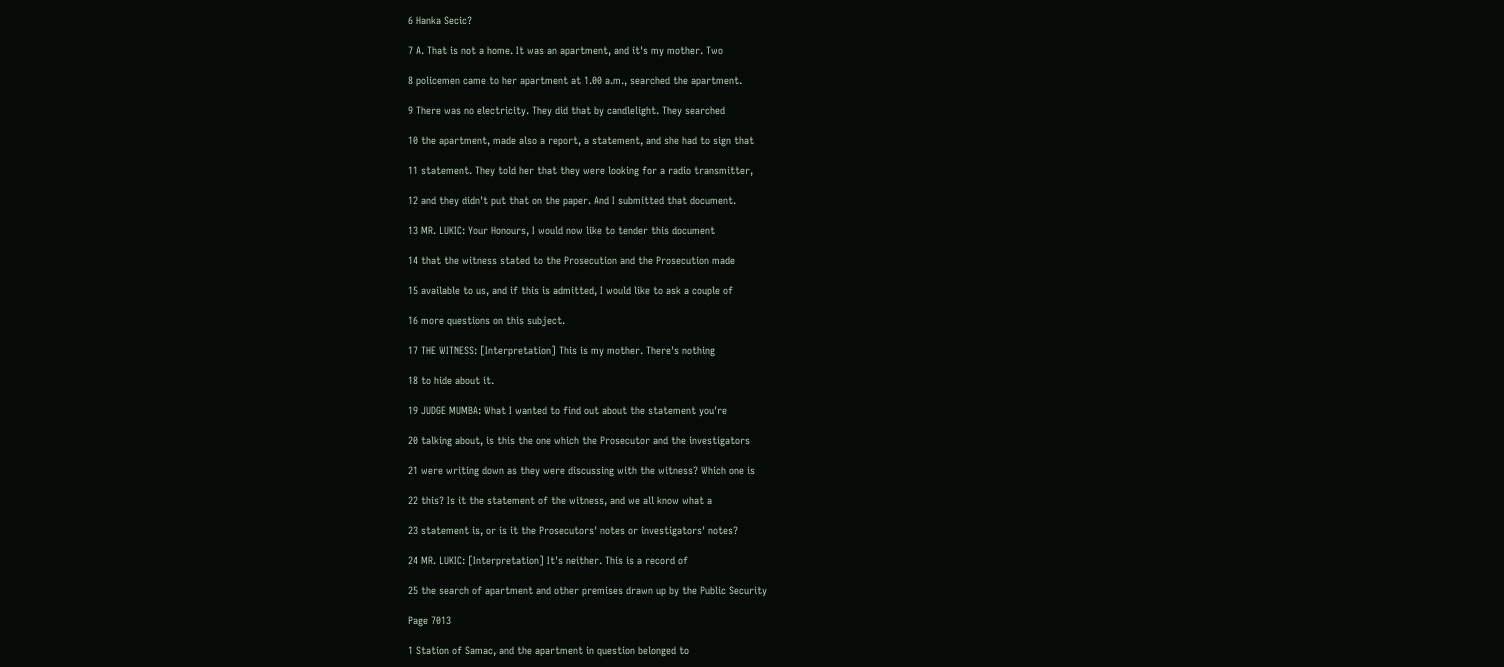6 Hanka Secic?

7 A. That is not a home. It was an apartment, and it's my mother. Two

8 policemen came to her apartment at 1.00 a.m., searched the apartment.

9 There was no electricity. They did that by candlelight. They searched

10 the apartment, made also a report, a statement, and she had to sign that

11 statement. They told her that they were looking for a radio transmitter,

12 and they didn't put that on the paper. And I submitted that document.

13 MR. LUKIC: Your Honours, I would now like to tender this document

14 that the witness stated to the Prosecution and the Prosecution made

15 available to us, and if this is admitted, I would like to ask a couple of

16 more questions on this subject.

17 THE WITNESS: [Interpretation] This is my mother. There's nothing

18 to hide about it.

19 JUDGE MUMBA: What I wanted to find out about the statement you're

20 talking about, is this the one which the Prosecutor and the investigators

21 were writing down as they were discussing with the witness? Which one is

22 this? Is it the statement of the witness, and we all know what a

23 statement is, or is it the Prosecutors' notes or investigators' notes?

24 MR. LUKIC: [Interpretation] It's neither. This is a record of

25 the search of apartment and other premises drawn up by the Public Security

Page 7013

1 Station of Samac, and the apartment in question belonged to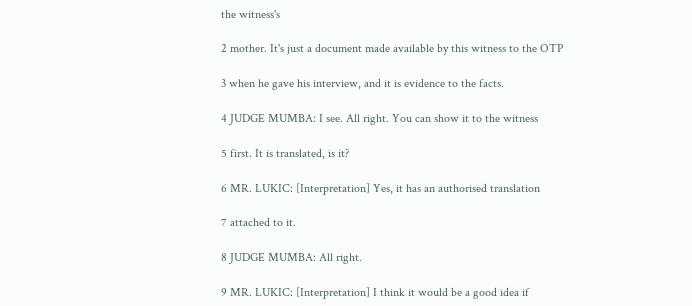the witness's

2 mother. It's just a document made available by this witness to the OTP

3 when he gave his interview, and it is evidence to the facts.

4 JUDGE MUMBA: I see. All right. You can show it to the witness

5 first. It is translated, is it?

6 MR. LUKIC: [Interpretation] Yes, it has an authorised translation

7 attached to it.

8 JUDGE MUMBA: All right.

9 MR. LUKIC: [Interpretation] I think it would be a good idea if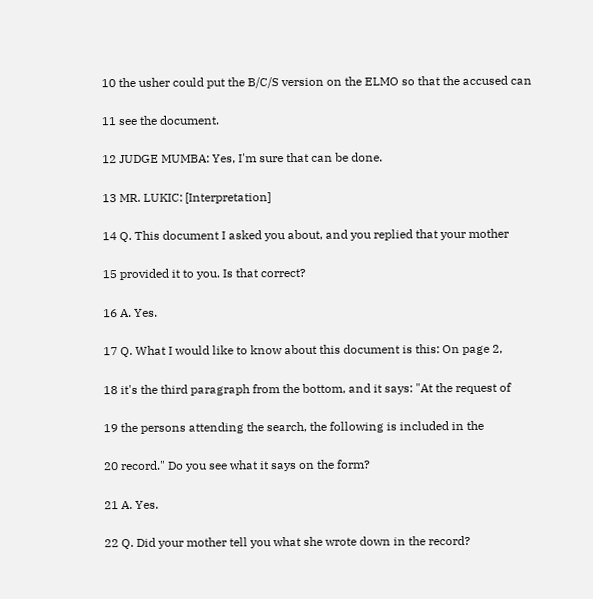10 the usher could put the B/C/S version on the ELMO so that the accused can

11 see the document.

12 JUDGE MUMBA: Yes, I'm sure that can be done.

13 MR. LUKIC: [Interpretation]

14 Q. This document I asked you about, and you replied that your mother

15 provided it to you. Is that correct?

16 A. Yes.

17 Q. What I would like to know about this document is this: On page 2,

18 it's the third paragraph from the bottom, and it says: "At the request of

19 the persons attending the search, the following is included in the

20 record." Do you see what it says on the form?

21 A. Yes.

22 Q. Did your mother tell you what she wrote down in the record?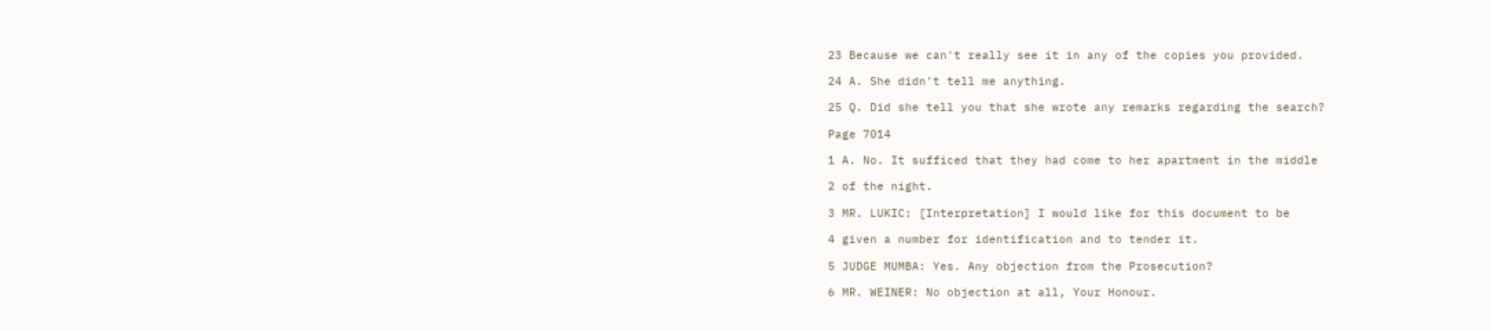23 Because we can't really see it in any of the copies you provided.

24 A. She didn't tell me anything.

25 Q. Did she tell you that she wrote any remarks regarding the search?

Page 7014

1 A. No. It sufficed that they had come to her apartment in the middle

2 of the night.

3 MR. LUKIC: [Interpretation] I would like for this document to be

4 given a number for identification and to tender it.

5 JUDGE MUMBA: Yes. Any objection from the Prosecution?

6 MR. WEINER: No objection at all, Your Honour.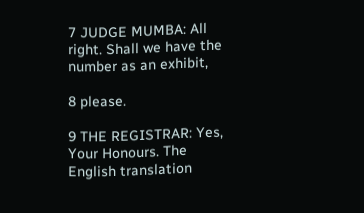7 JUDGE MUMBA: All right. Shall we have the number as an exhibit,

8 please.

9 THE REGISTRAR: Yes, Your Honours. The English translation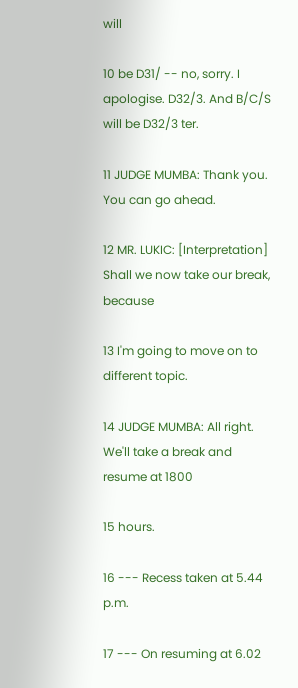will

10 be D31/ -- no, sorry. I apologise. D32/3. And B/C/S will be D32/3 ter.

11 JUDGE MUMBA: Thank you. You can go ahead.

12 MR. LUKIC: [Interpretation] Shall we now take our break, because

13 I'm going to move on to different topic.

14 JUDGE MUMBA: All right. We'll take a break and resume at 1800

15 hours.

16 --- Recess taken at 5.44 p.m.

17 --- On resuming at 6.02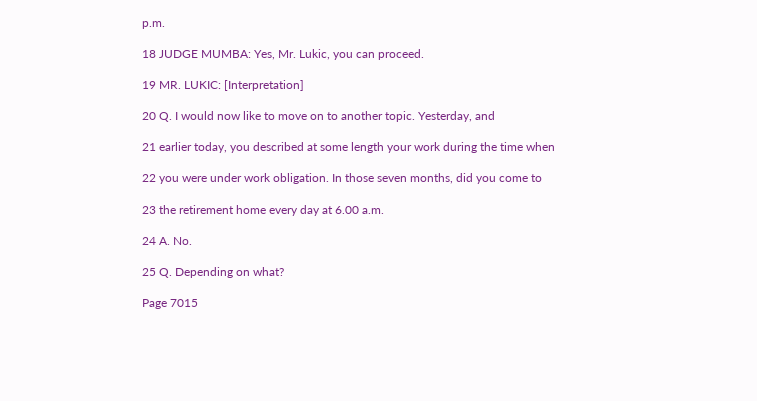p.m.

18 JUDGE MUMBA: Yes, Mr. Lukic, you can proceed.

19 MR. LUKIC: [Interpretation]

20 Q. I would now like to move on to another topic. Yesterday, and

21 earlier today, you described at some length your work during the time when

22 you were under work obligation. In those seven months, did you come to

23 the retirement home every day at 6.00 a.m.

24 A. No.

25 Q. Depending on what?

Page 7015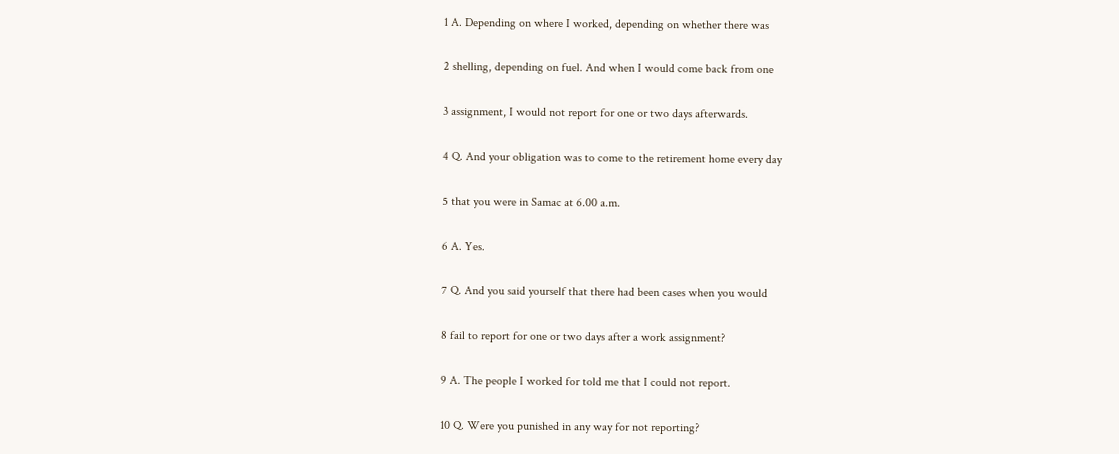1 A. Depending on where I worked, depending on whether there was

2 shelling, depending on fuel. And when I would come back from one

3 assignment, I would not report for one or two days afterwards.

4 Q. And your obligation was to come to the retirement home every day

5 that you were in Samac at 6.00 a.m.

6 A. Yes.

7 Q. And you said yourself that there had been cases when you would

8 fail to report for one or two days after a work assignment?

9 A. The people I worked for told me that I could not report.

10 Q. Were you punished in any way for not reporting?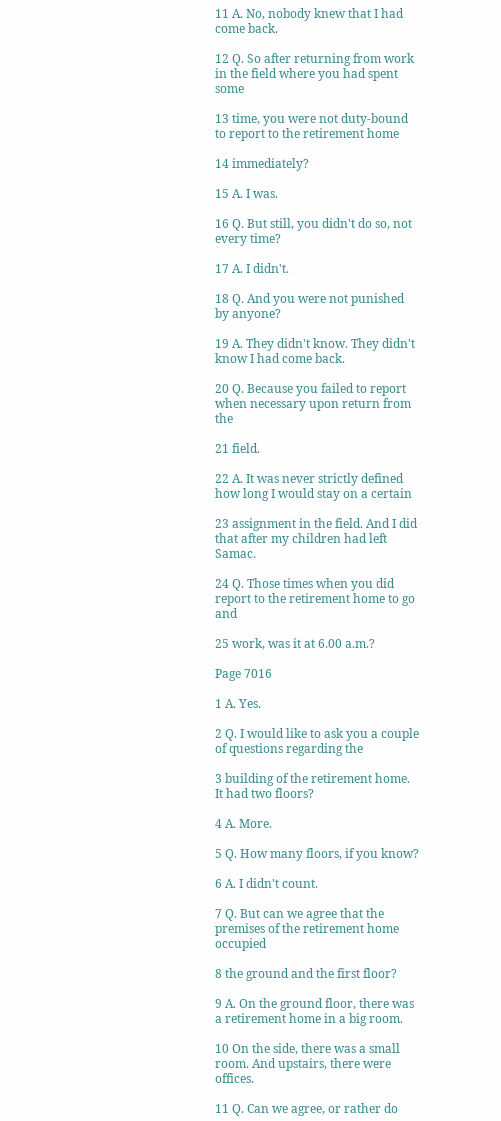11 A. No, nobody knew that I had come back.

12 Q. So after returning from work in the field where you had spent some

13 time, you were not duty-bound to report to the retirement home

14 immediately?

15 A. I was.

16 Q. But still, you didn't do so, not every time?

17 A. I didn't.

18 Q. And you were not punished by anyone?

19 A. They didn't know. They didn't know I had come back.

20 Q. Because you failed to report when necessary upon return from the

21 field.

22 A. It was never strictly defined how long I would stay on a certain

23 assignment in the field. And I did that after my children had left Samac.

24 Q. Those times when you did report to the retirement home to go and

25 work, was it at 6.00 a.m.?

Page 7016

1 A. Yes.

2 Q. I would like to ask you a couple of questions regarding the

3 building of the retirement home. It had two floors?

4 A. More.

5 Q. How many floors, if you know?

6 A. I didn't count.

7 Q. But can we agree that the premises of the retirement home occupied

8 the ground and the first floor?

9 A. On the ground floor, there was a retirement home in a big room.

10 On the side, there was a small room. And upstairs, there were offices.

11 Q. Can we agree, or rather do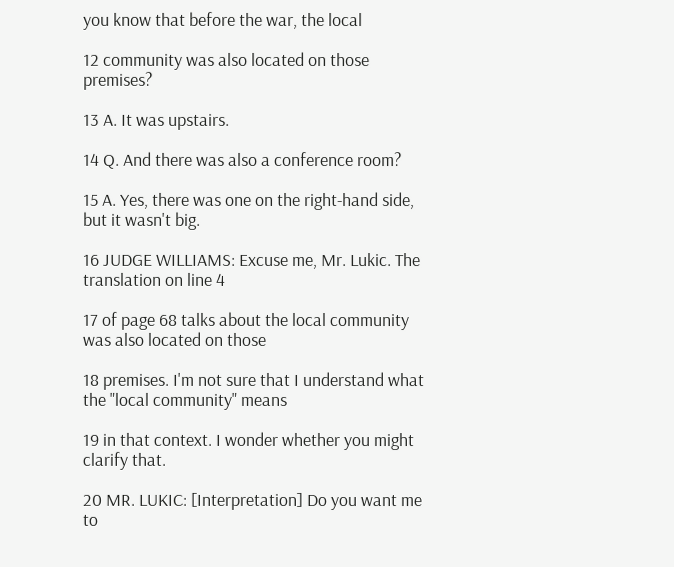you know that before the war, the local

12 community was also located on those premises?

13 A. It was upstairs.

14 Q. And there was also a conference room?

15 A. Yes, there was one on the right-hand side, but it wasn't big.

16 JUDGE WILLIAMS: Excuse me, Mr. Lukic. The translation on line 4

17 of page 68 talks about the local community was also located on those

18 premises. I'm not sure that I understand what the "local community" means

19 in that context. I wonder whether you might clarify that.

20 MR. LUKIC: [Interpretation] Do you want me to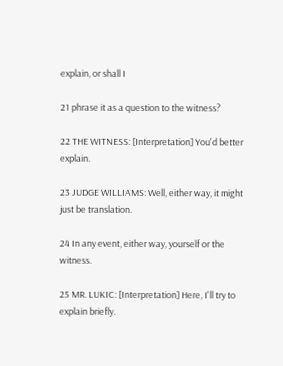explain, or shall I

21 phrase it as a question to the witness?

22 THE WITNESS: [Interpretation] You'd better explain.

23 JUDGE WILLIAMS: Well, either way, it might just be translation.

24 In any event, either way, yourself or the witness.

25 MR. LUKIC: [Interpretation] Here, I'll try to explain briefly.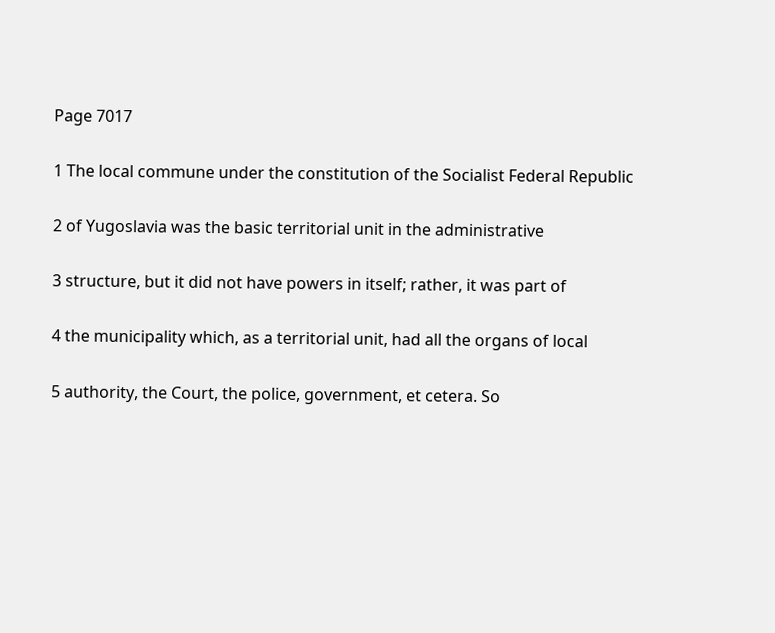Page 7017

1 The local commune under the constitution of the Socialist Federal Republic

2 of Yugoslavia was the basic territorial unit in the administrative

3 structure, but it did not have powers in itself; rather, it was part of

4 the municipality which, as a territorial unit, had all the organs of local

5 authority, the Court, the police, government, et cetera. So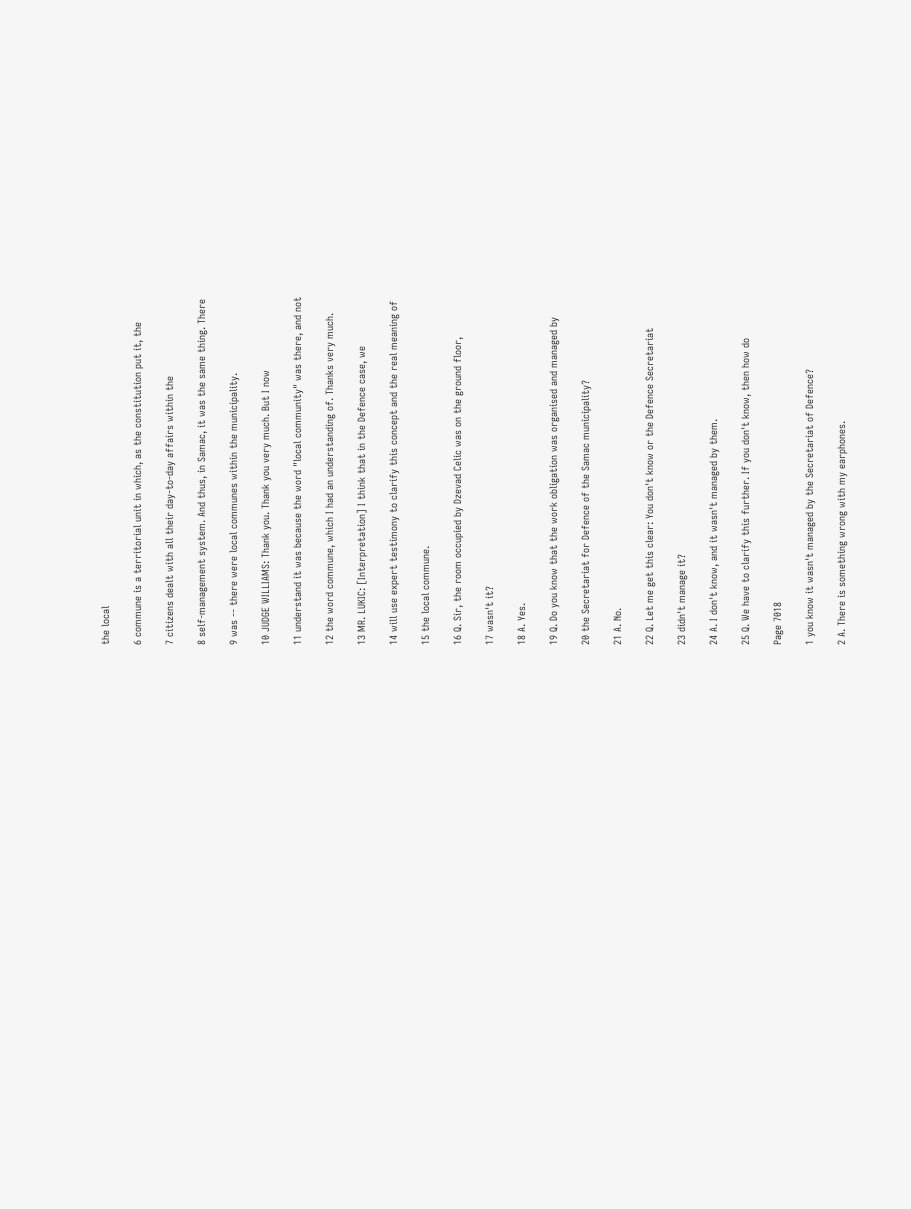the local

6 commune is a territorial unit in which, as the constitution put it, the

7 citizens dealt with all their day-to-day affairs within the

8 self-management system. And thus, in Samac, it was the same thing. There

9 was -- there were local communes within the municipality.

10 JUDGE WILLIAMS: Thank you. Thank you very much. But I now

11 understand it was because the word "local community" was there, and not

12 the word commune, which I had an understanding of. Thanks very much.

13 MR. LUKIC: [Interpretation] I think that in the Defence case, we

14 will use expert testimony to clarify this concept and the real meaning of

15 the local commune.

16 Q. Sir, the room occupied by Dzevad Celic was on the ground floor,

17 wasn't it?

18 A. Yes.

19 Q. Do you know that the work obligation was organised and managed by

20 the Secretariat for Defence of the Samac municipality?

21 A. No.

22 Q. Let me get this clear: You don't know or the Defence Secretariat

23 didn't manage it?

24 A. I don't know, and it wasn't managed by them.

25 Q. We have to clarify this further. If you don't know, then how do

Page 7018

1 you know it wasn't managed by the Secretariat of Defence?

2 A. There is something wrong with my earphones.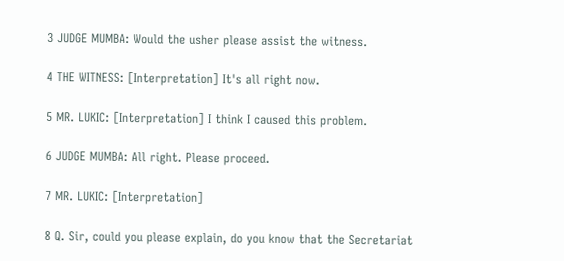3 JUDGE MUMBA: Would the usher please assist the witness.

4 THE WITNESS: [Interpretation] It's all right now.

5 MR. LUKIC: [Interpretation] I think I caused this problem.

6 JUDGE MUMBA: All right. Please proceed.

7 MR. LUKIC: [Interpretation]

8 Q. Sir, could you please explain, do you know that the Secretariat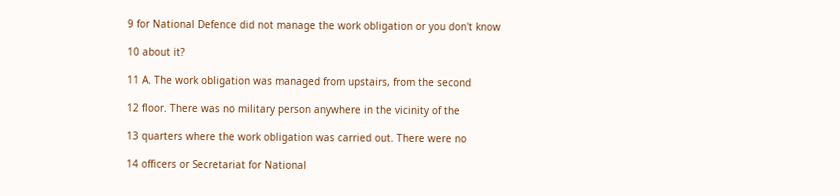9 for National Defence did not manage the work obligation or you don't know

10 about it?

11 A. The work obligation was managed from upstairs, from the second

12 floor. There was no military person anywhere in the vicinity of the

13 quarters where the work obligation was carried out. There were no

14 officers or Secretariat for National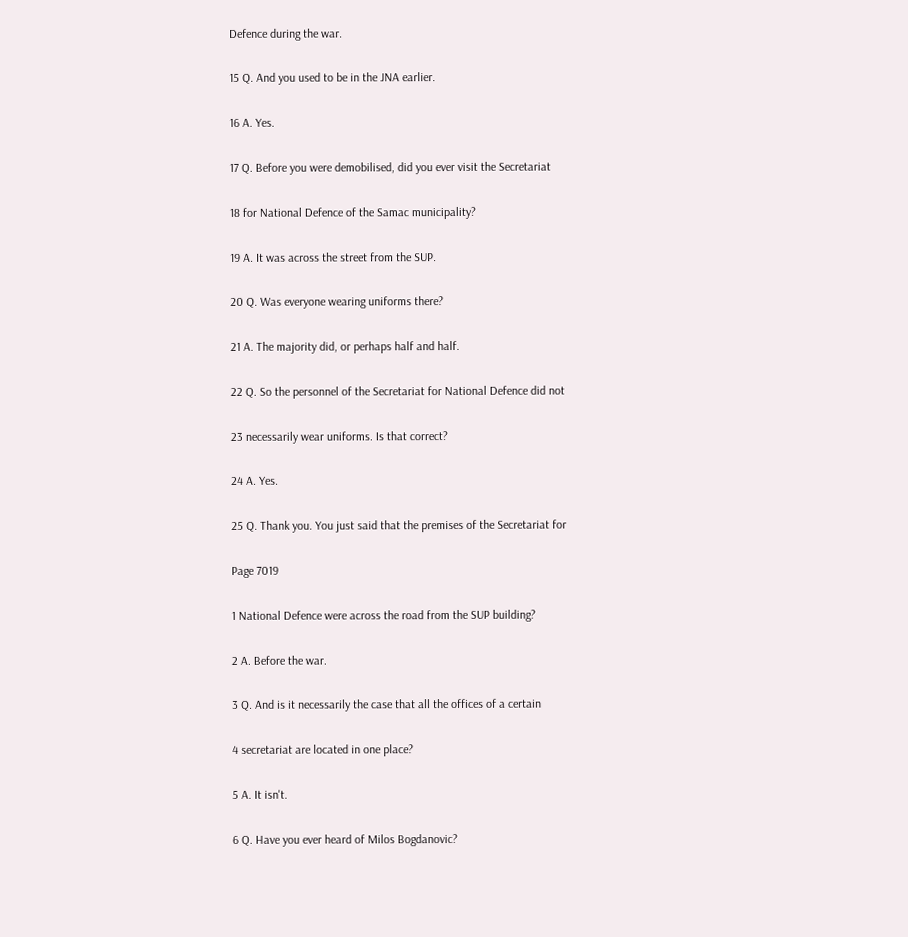Defence during the war.

15 Q. And you used to be in the JNA earlier.

16 A. Yes.

17 Q. Before you were demobilised, did you ever visit the Secretariat

18 for National Defence of the Samac municipality?

19 A. It was across the street from the SUP.

20 Q. Was everyone wearing uniforms there?

21 A. The majority did, or perhaps half and half.

22 Q. So the personnel of the Secretariat for National Defence did not

23 necessarily wear uniforms. Is that correct?

24 A. Yes.

25 Q. Thank you. You just said that the premises of the Secretariat for

Page 7019

1 National Defence were across the road from the SUP building?

2 A. Before the war.

3 Q. And is it necessarily the case that all the offices of a certain

4 secretariat are located in one place?

5 A. It isn't.

6 Q. Have you ever heard of Milos Bogdanovic?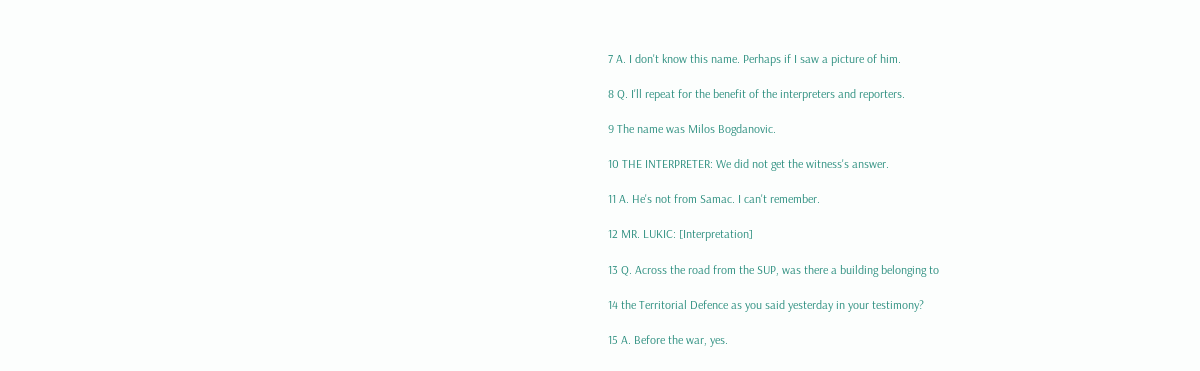7 A. I don't know this name. Perhaps if I saw a picture of him.

8 Q. I'll repeat for the benefit of the interpreters and reporters.

9 The name was Milos Bogdanovic.

10 THE INTERPRETER: We did not get the witness's answer.

11 A. He's not from Samac. I can't remember.

12 MR. LUKIC: [Interpretation]

13 Q. Across the road from the SUP, was there a building belonging to

14 the Territorial Defence as you said yesterday in your testimony?

15 A. Before the war, yes.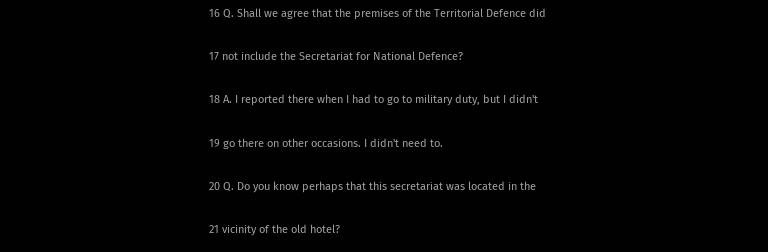16 Q. Shall we agree that the premises of the Territorial Defence did

17 not include the Secretariat for National Defence?

18 A. I reported there when I had to go to military duty, but I didn't

19 go there on other occasions. I didn't need to.

20 Q. Do you know perhaps that this secretariat was located in the

21 vicinity of the old hotel?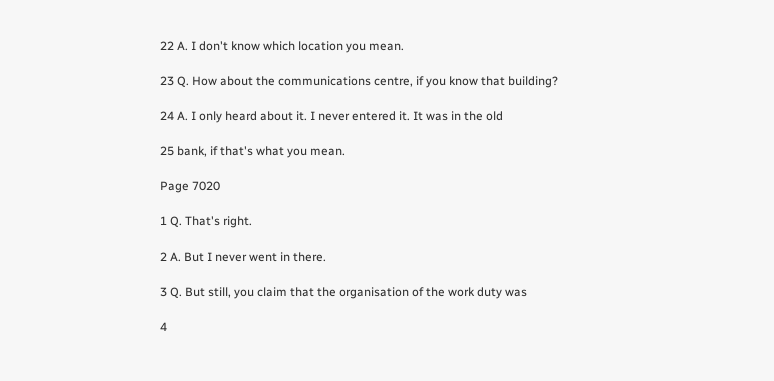22 A. I don't know which location you mean.

23 Q. How about the communications centre, if you know that building?

24 A. I only heard about it. I never entered it. It was in the old

25 bank, if that's what you mean.

Page 7020

1 Q. That's right.

2 A. But I never went in there.

3 Q. But still, you claim that the organisation of the work duty was

4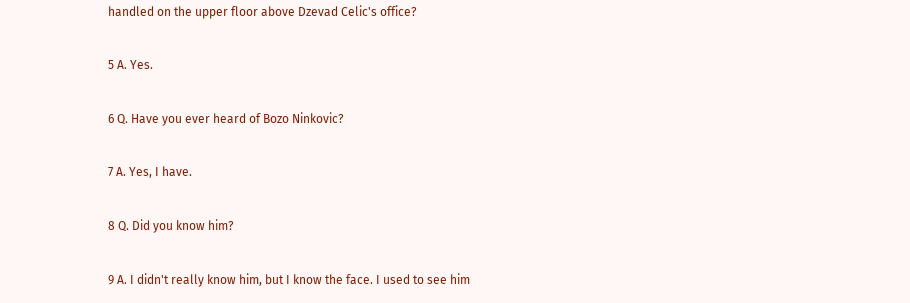handled on the upper floor above Dzevad Celic's office?

5 A. Yes.

6 Q. Have you ever heard of Bozo Ninkovic?

7 A. Yes, I have.

8 Q. Did you know him?

9 A. I didn't really know him, but I know the face. I used to see him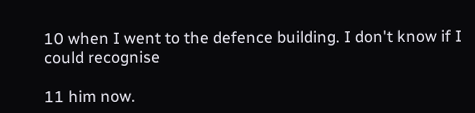10 when I went to the defence building. I don't know if I could recognise

11 him now.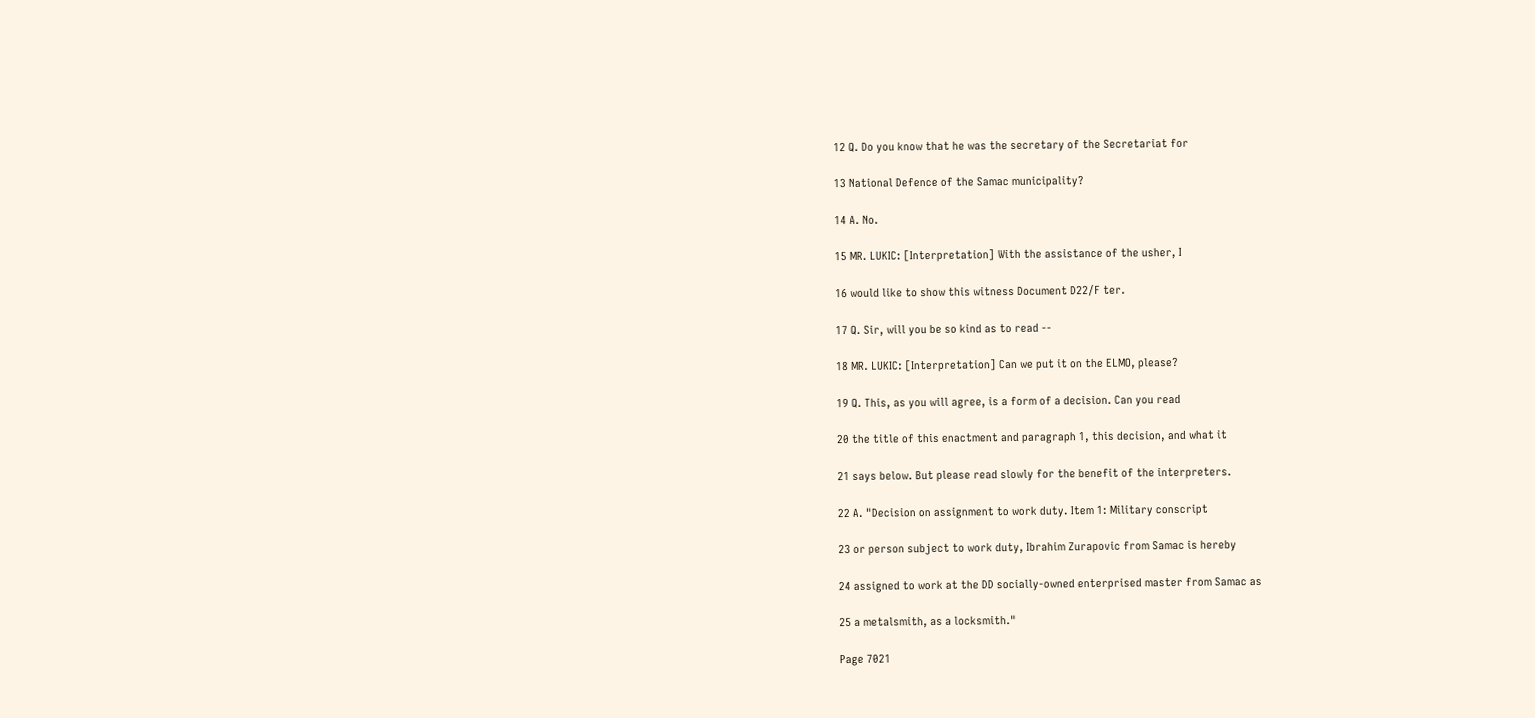12 Q. Do you know that he was the secretary of the Secretariat for

13 National Defence of the Samac municipality?

14 A. No.

15 MR. LUKIC: [Interpretation] With the assistance of the usher, I

16 would like to show this witness Document D22/F ter.

17 Q. Sir, will you be so kind as to read --

18 MR. LUKIC: [Interpretation] Can we put it on the ELMO, please?

19 Q. This, as you will agree, is a form of a decision. Can you read

20 the title of this enactment and paragraph 1, this decision, and what it

21 says below. But please read slowly for the benefit of the interpreters.

22 A. "Decision on assignment to work duty. Item 1: Military conscript

23 or person subject to work duty, Ibrahim Zurapovic from Samac is hereby

24 assigned to work at the DD socially-owned enterprised master from Samac as

25 a metalsmith, as a locksmith."

Page 7021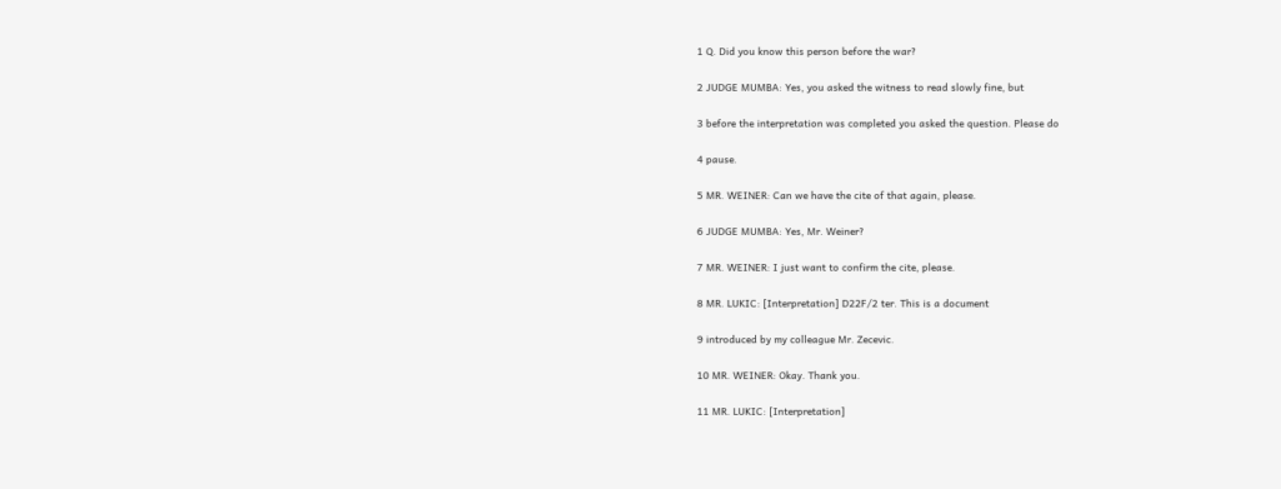1 Q. Did you know this person before the war?

2 JUDGE MUMBA: Yes, you asked the witness to read slowly fine, but

3 before the interpretation was completed you asked the question. Please do

4 pause.

5 MR. WEINER: Can we have the cite of that again, please.

6 JUDGE MUMBA: Yes, Mr. Weiner?

7 MR. WEINER: I just want to confirm the cite, please.

8 MR. LUKIC: [Interpretation] D22F/2 ter. This is a document

9 introduced by my colleague Mr. Zecevic.

10 MR. WEINER: Okay. Thank you.

11 MR. LUKIC: [Interpretation]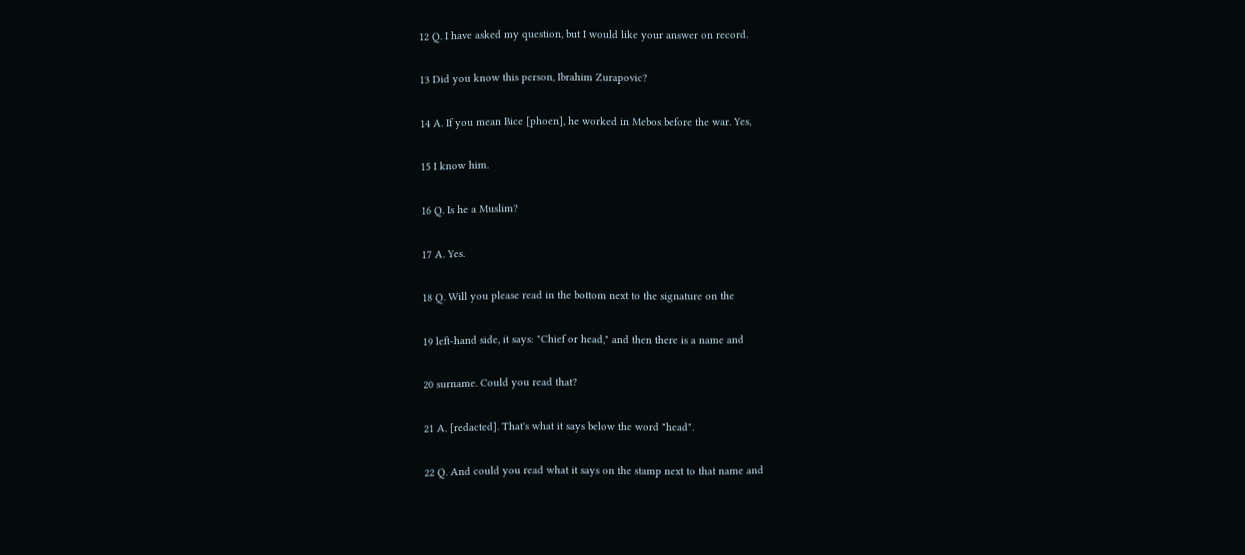12 Q. I have asked my question, but I would like your answer on record.

13 Did you know this person, Ibrahim Zurapovic?

14 A. If you mean Bice [phoen], he worked in Mebos before the war. Yes,

15 I know him.

16 Q. Is he a Muslim?

17 A. Yes.

18 Q. Will you please read in the bottom next to the signature on the

19 left-hand side, it says: "Chief or head," and then there is a name and

20 surname. Could you read that?

21 A. [redacted]. That's what it says below the word "head".

22 Q. And could you read what it says on the stamp next to that name and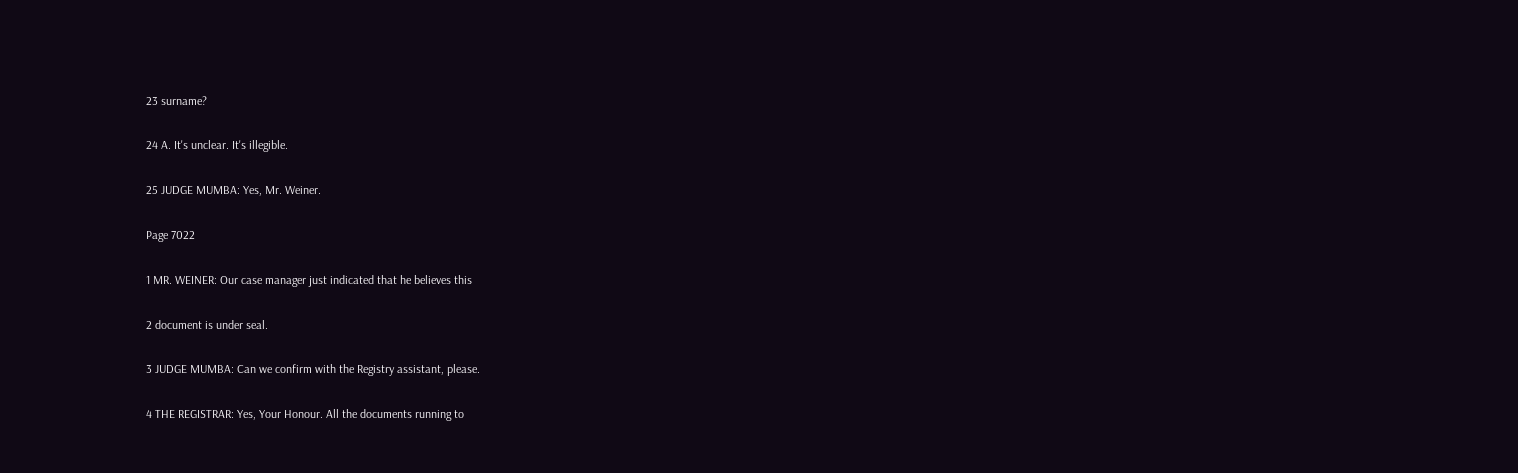23 surname?

24 A. It's unclear. It's illegible.

25 JUDGE MUMBA: Yes, Mr. Weiner.

Page 7022

1 MR. WEINER: Our case manager just indicated that he believes this

2 document is under seal.

3 JUDGE MUMBA: Can we confirm with the Registry assistant, please.

4 THE REGISTRAR: Yes, Your Honour. All the documents running to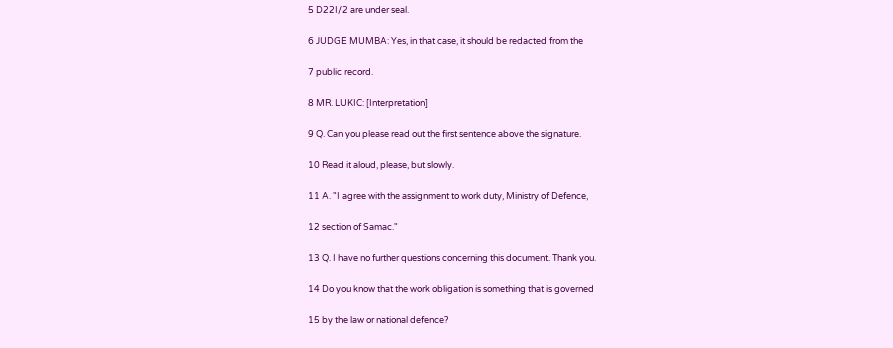5 D22I/2 are under seal.

6 JUDGE MUMBA: Yes, in that case, it should be redacted from the

7 public record.

8 MR. LUKIC: [Interpretation]

9 Q. Can you please read out the first sentence above the signature.

10 Read it aloud, please, but slowly.

11 A. "I agree with the assignment to work duty, Ministry of Defence,

12 section of Samac."

13 Q. I have no further questions concerning this document. Thank you.

14 Do you know that the work obligation is something that is governed

15 by the law or national defence?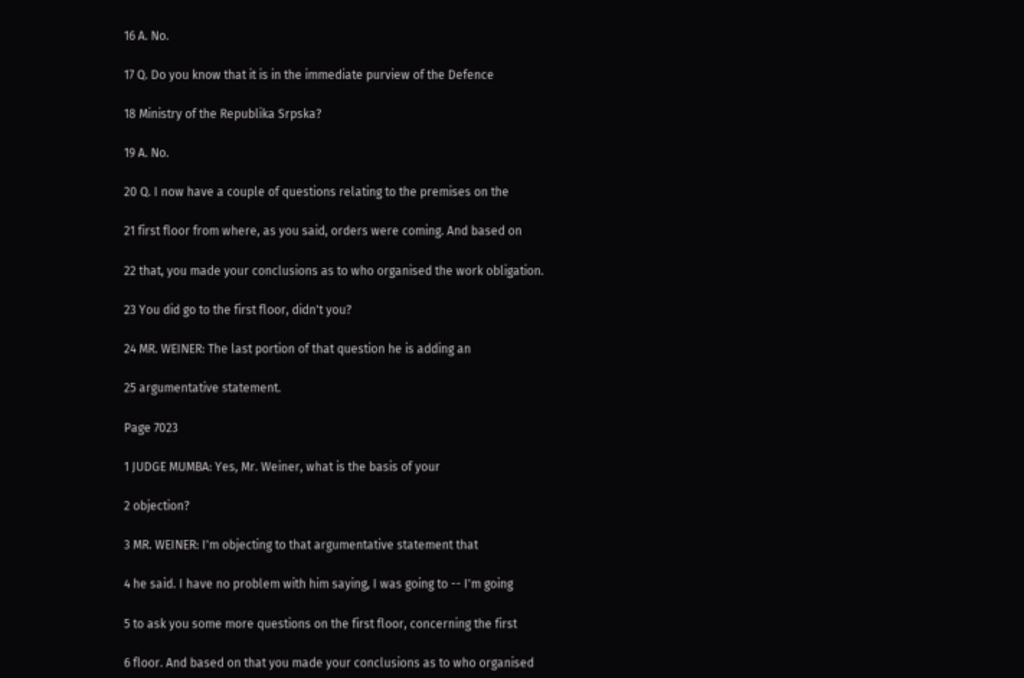16 A. No.

17 Q. Do you know that it is in the immediate purview of the Defence

18 Ministry of the Republika Srpska?

19 A. No.

20 Q. I now have a couple of questions relating to the premises on the

21 first floor from where, as you said, orders were coming. And based on

22 that, you made your conclusions as to who organised the work obligation.

23 You did go to the first floor, didn't you?

24 MR. WEINER: The last portion of that question he is adding an

25 argumentative statement.

Page 7023

1 JUDGE MUMBA: Yes, Mr. Weiner, what is the basis of your

2 objection?

3 MR. WEINER: I'm objecting to that argumentative statement that

4 he said. I have no problem with him saying, I was going to -- I'm going

5 to ask you some more questions on the first floor, concerning the first

6 floor. And based on that you made your conclusions as to who organised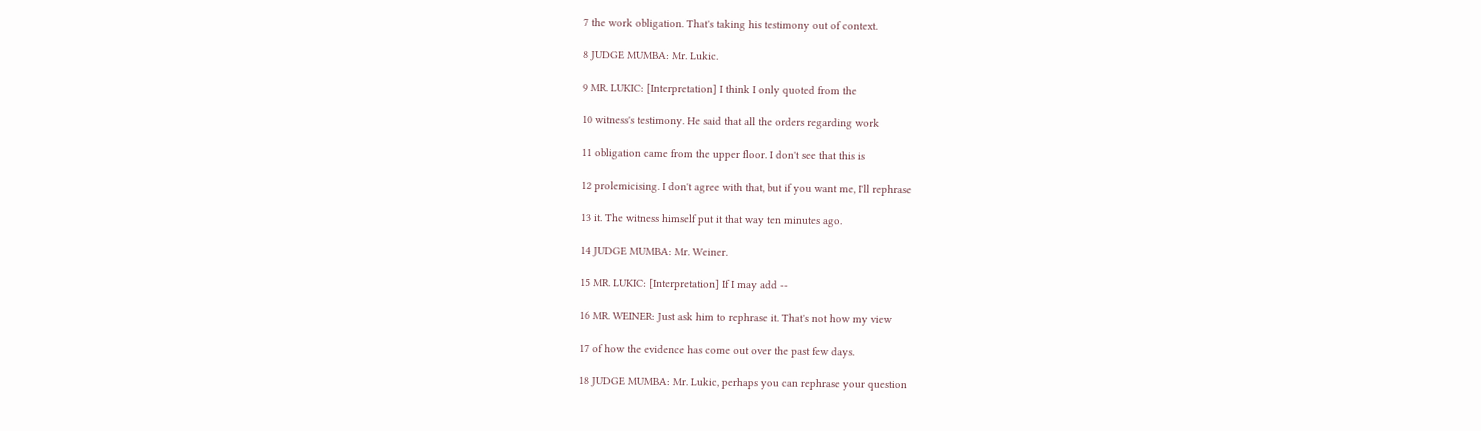7 the work obligation. That's taking his testimony out of context.

8 JUDGE MUMBA: Mr. Lukic.

9 MR. LUKIC: [Interpretation] I think I only quoted from the

10 witness's testimony. He said that all the orders regarding work

11 obligation came from the upper floor. I don't see that this is

12 prolemicising. I don't agree with that, but if you want me, I'll rephrase

13 it. The witness himself put it that way ten minutes ago.

14 JUDGE MUMBA: Mr. Weiner.

15 MR. LUKIC: [Interpretation] If I may add --

16 MR. WEINER: Just ask him to rephrase it. That's not how my view

17 of how the evidence has come out over the past few days.

18 JUDGE MUMBA: Mr. Lukic, perhaps you can rephrase your question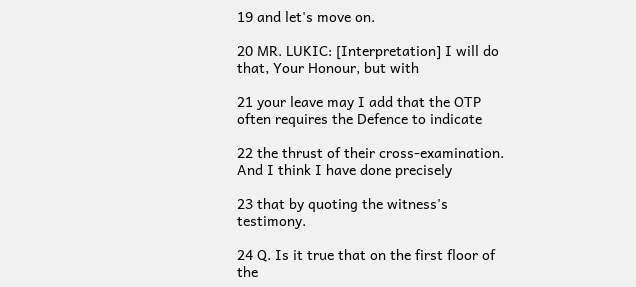19 and let's move on.

20 MR. LUKIC: [Interpretation] I will do that, Your Honour, but with

21 your leave may I add that the OTP often requires the Defence to indicate

22 the thrust of their cross-examination. And I think I have done precisely

23 that by quoting the witness's testimony.

24 Q. Is it true that on the first floor of the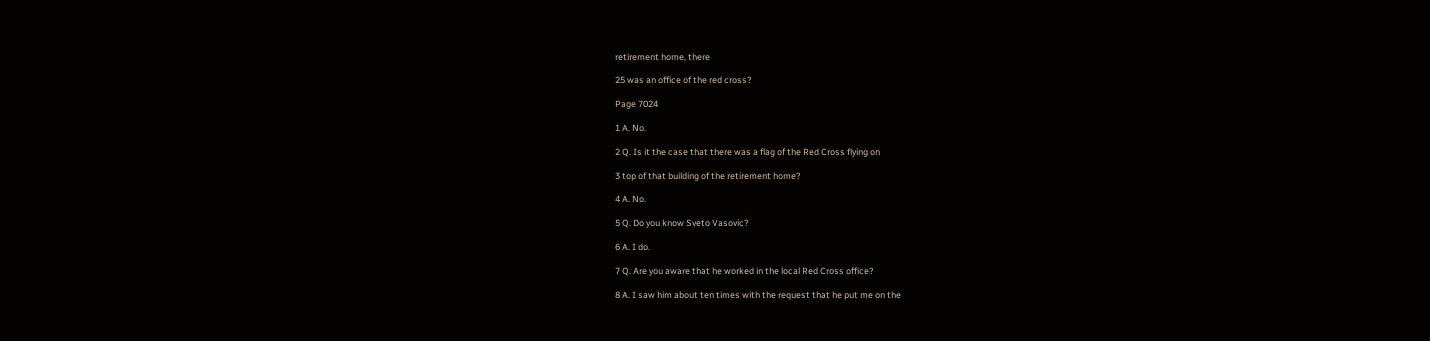retirement home, there

25 was an office of the red cross?

Page 7024

1 A. No.

2 Q. Is it the case that there was a flag of the Red Cross flying on

3 top of that building of the retirement home?

4 A. No.

5 Q. Do you know Sveto Vasovic?

6 A. I do.

7 Q. Are you aware that he worked in the local Red Cross office?

8 A. I saw him about ten times with the request that he put me on the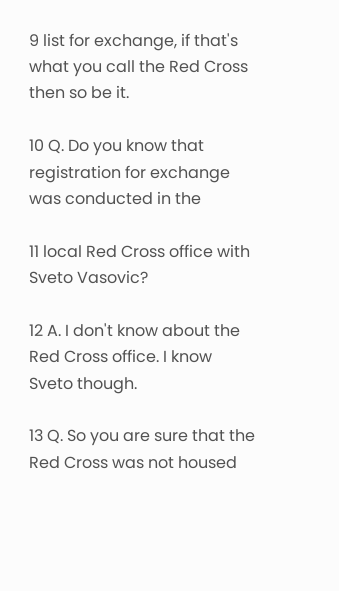9 list for exchange, if that's what you call the Red Cross then so be it.

10 Q. Do you know that registration for exchange was conducted in the

11 local Red Cross office with Sveto Vasovic?

12 A. I don't know about the Red Cross office. I know Sveto though.

13 Q. So you are sure that the Red Cross was not housed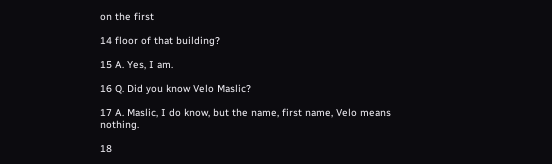on the first

14 floor of that building?

15 A. Yes, I am.

16 Q. Did you know Velo Maslic?

17 A. Maslic, I do know, but the name, first name, Velo means nothing.

18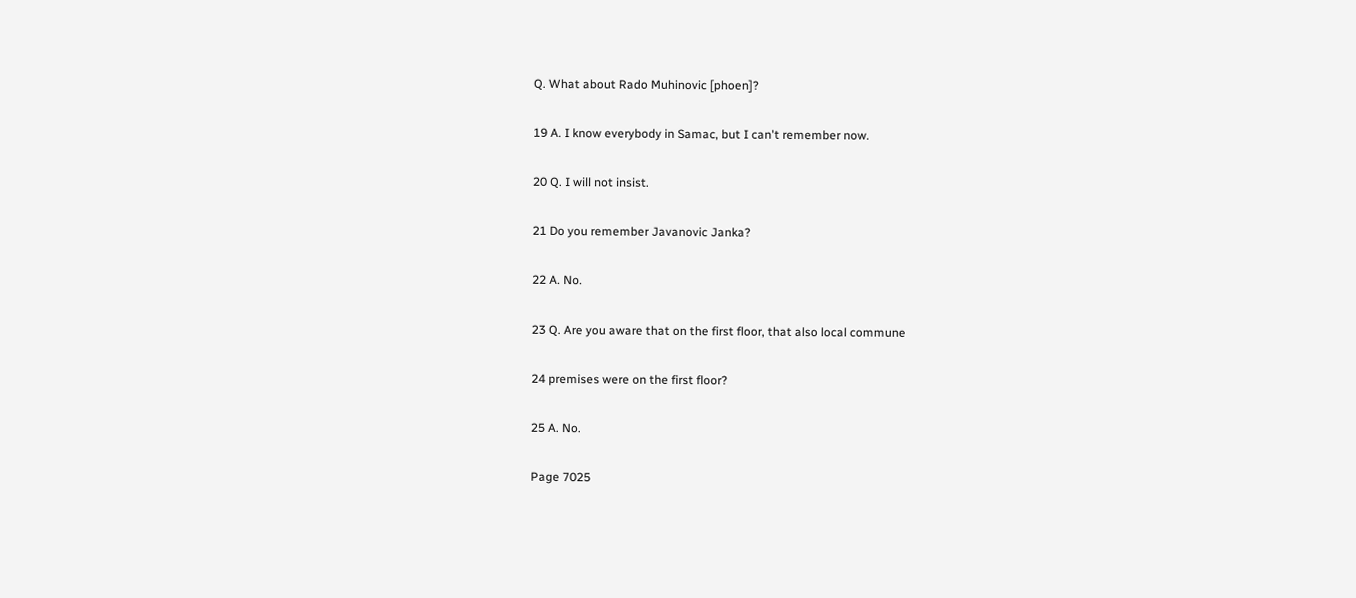Q. What about Rado Muhinovic [phoen]?

19 A. I know everybody in Samac, but I can't remember now.

20 Q. I will not insist.

21 Do you remember Javanovic Janka?

22 A. No.

23 Q. Are you aware that on the first floor, that also local commune

24 premises were on the first floor?

25 A. No.

Page 7025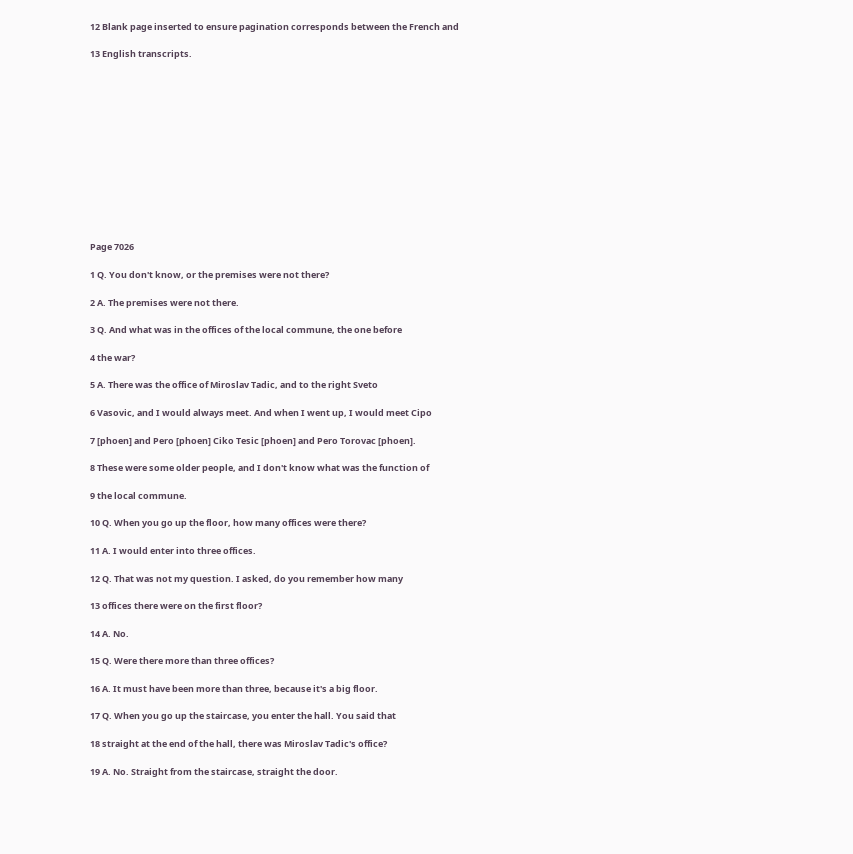12 Blank page inserted to ensure pagination corresponds between the French and

13 English transcripts.













Page 7026

1 Q. You don't know, or the premises were not there?

2 A. The premises were not there.

3 Q. And what was in the offices of the local commune, the one before

4 the war?

5 A. There was the office of Miroslav Tadic, and to the right Sveto

6 Vasovic, and I would always meet. And when I went up, I would meet Cipo

7 [phoen] and Pero [phoen] Ciko Tesic [phoen] and Pero Torovac [phoen].

8 These were some older people, and I don't know what was the function of

9 the local commune.

10 Q. When you go up the floor, how many offices were there?

11 A. I would enter into three offices.

12 Q. That was not my question. I asked, do you remember how many

13 offices there were on the first floor?

14 A. No.

15 Q. Were there more than three offices?

16 A. It must have been more than three, because it's a big floor.

17 Q. When you go up the staircase, you enter the hall. You said that

18 straight at the end of the hall, there was Miroslav Tadic's office?

19 A. No. Straight from the staircase, straight the door.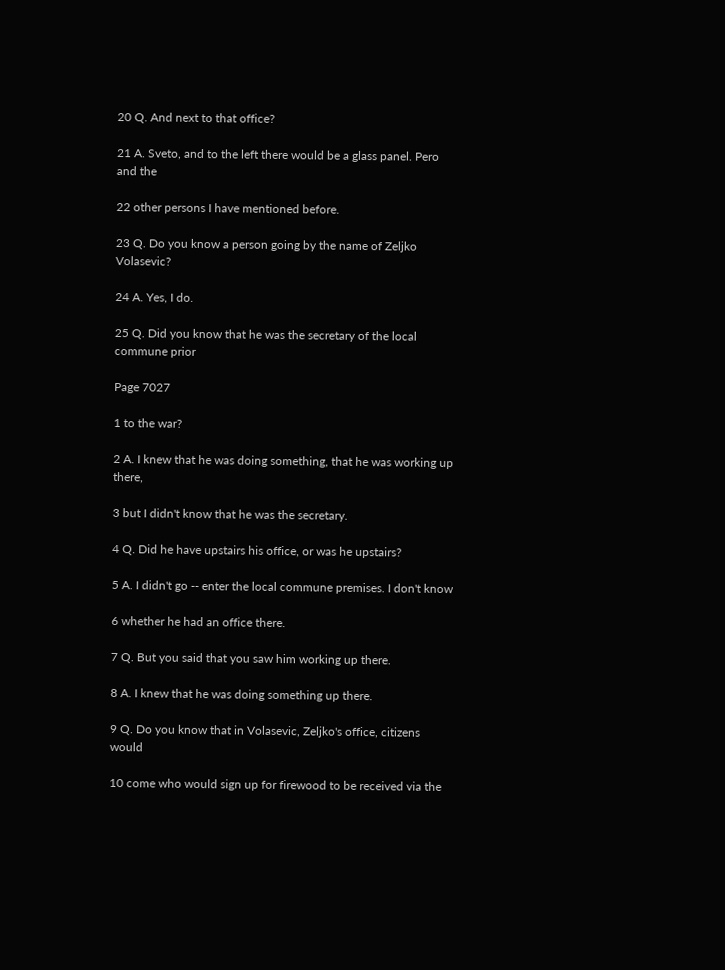20 Q. And next to that office?

21 A. Sveto, and to the left there would be a glass panel. Pero and the

22 other persons I have mentioned before.

23 Q. Do you know a person going by the name of Zeljko Volasevic?

24 A. Yes, I do.

25 Q. Did you know that he was the secretary of the local commune prior

Page 7027

1 to the war?

2 A. I knew that he was doing something, that he was working up there,

3 but I didn't know that he was the secretary.

4 Q. Did he have upstairs his office, or was he upstairs?

5 A. I didn't go -- enter the local commune premises. I don't know

6 whether he had an office there.

7 Q. But you said that you saw him working up there.

8 A. I knew that he was doing something up there.

9 Q. Do you know that in Volasevic, Zeljko's office, citizens would

10 come who would sign up for firewood to be received via the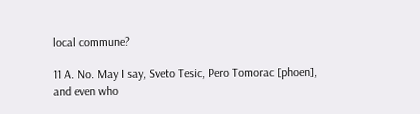local commune?

11 A. No. May I say, Sveto Tesic, Pero Tomorac [phoen], and even who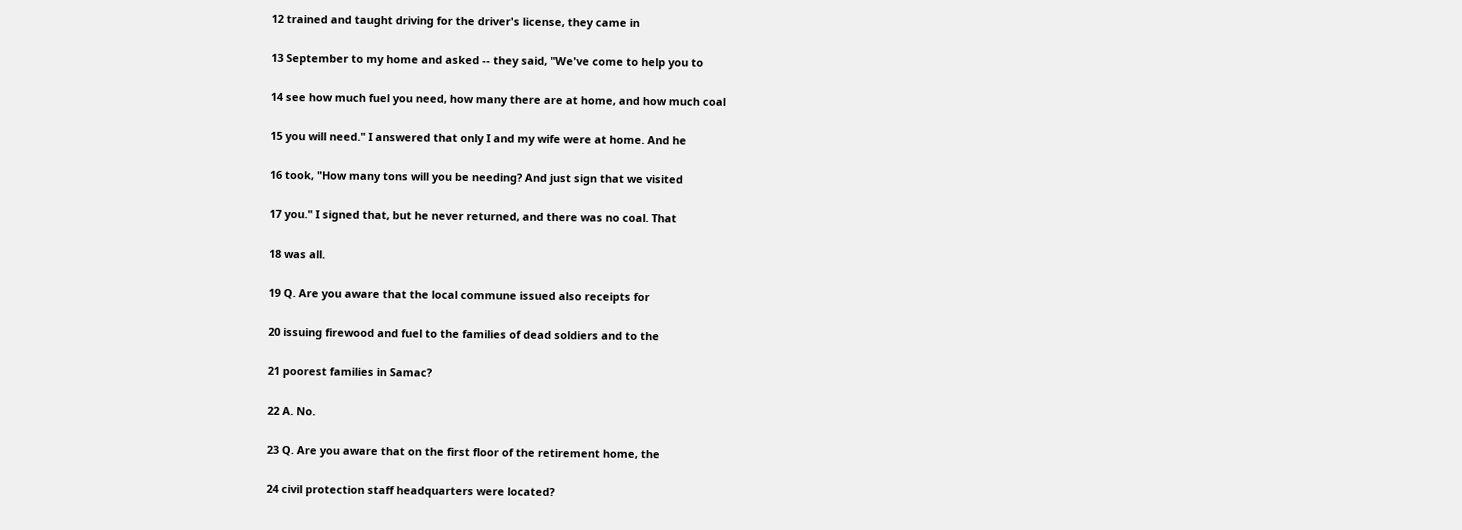12 trained and taught driving for the driver's license, they came in

13 September to my home and asked -- they said, "We've come to help you to

14 see how much fuel you need, how many there are at home, and how much coal

15 you will need." I answered that only I and my wife were at home. And he

16 took, "How many tons will you be needing? And just sign that we visited

17 you." I signed that, but he never returned, and there was no coal. That

18 was all.

19 Q. Are you aware that the local commune issued also receipts for

20 issuing firewood and fuel to the families of dead soldiers and to the

21 poorest families in Samac?

22 A. No.

23 Q. Are you aware that on the first floor of the retirement home, the

24 civil protection staff headquarters were located?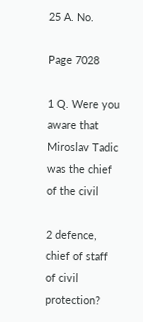25 A. No.

Page 7028

1 Q. Were you aware that Miroslav Tadic was the chief of the civil

2 defence, chief of staff of civil protection?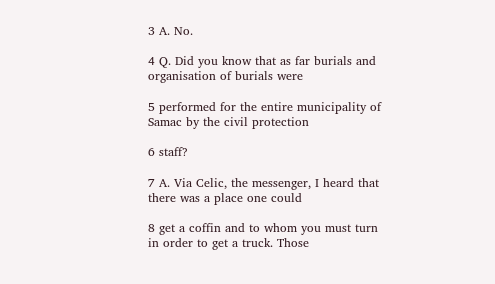3 A. No.

4 Q. Did you know that as far burials and organisation of burials were

5 performed for the entire municipality of Samac by the civil protection

6 staff?

7 A. Via Celic, the messenger, I heard that there was a place one could

8 get a coffin and to whom you must turn in order to get a truck. Those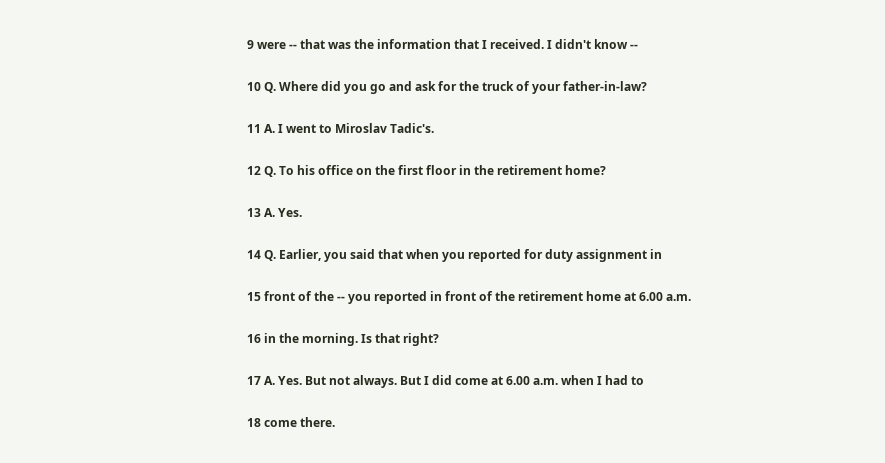9 were -- that was the information that I received. I didn't know --

10 Q. Where did you go and ask for the truck of your father-in-law?

11 A. I went to Miroslav Tadic's.

12 Q. To his office on the first floor in the retirement home?

13 A. Yes.

14 Q. Earlier, you said that when you reported for duty assignment in

15 front of the -- you reported in front of the retirement home at 6.00 a.m.

16 in the morning. Is that right?

17 A. Yes. But not always. But I did come at 6.00 a.m. when I had to

18 come there.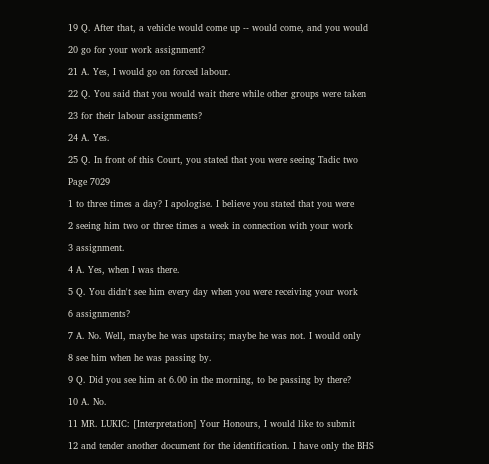19 Q. After that, a vehicle would come up -- would come, and you would

20 go for your work assignment?

21 A. Yes, I would go on forced labour.

22 Q. You said that you would wait there while other groups were taken

23 for their labour assignments?

24 A. Yes.

25 Q. In front of this Court, you stated that you were seeing Tadic two

Page 7029

1 to three times a day? I apologise. I believe you stated that you were

2 seeing him two or three times a week in connection with your work

3 assignment.

4 A. Yes, when I was there.

5 Q. You didn't see him every day when you were receiving your work

6 assignments?

7 A. No. Well, maybe he was upstairs; maybe he was not. I would only

8 see him when he was passing by.

9 Q. Did you see him at 6.00 in the morning, to be passing by there?

10 A. No.

11 MR. LUKIC: [Interpretation] Your Honours, I would like to submit

12 and tender another document for the identification. I have only the BHS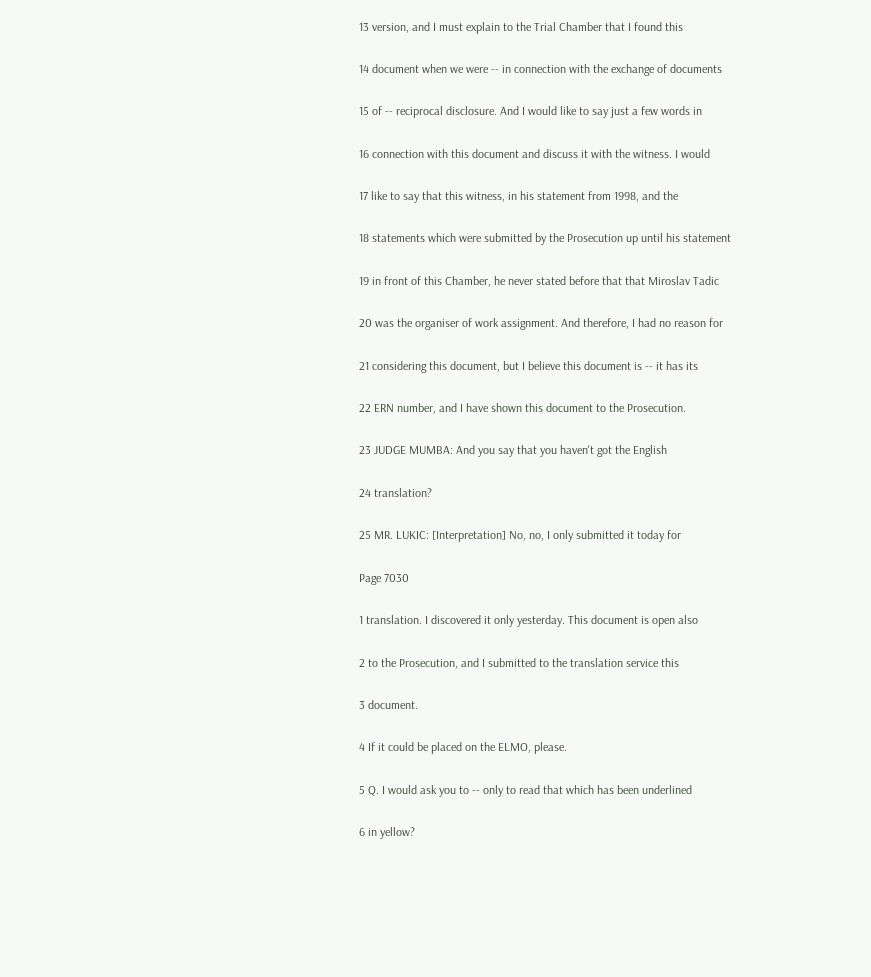13 version, and I must explain to the Trial Chamber that I found this

14 document when we were -- in connection with the exchange of documents

15 of -- reciprocal disclosure. And I would like to say just a few words in

16 connection with this document and discuss it with the witness. I would

17 like to say that this witness, in his statement from 1998, and the

18 statements which were submitted by the Prosecution up until his statement

19 in front of this Chamber, he never stated before that that Miroslav Tadic

20 was the organiser of work assignment. And therefore, I had no reason for

21 considering this document, but I believe this document is -- it has its

22 ERN number, and I have shown this document to the Prosecution.

23 JUDGE MUMBA: And you say that you haven't got the English

24 translation?

25 MR. LUKIC: [Interpretation] No, no, I only submitted it today for

Page 7030

1 translation. I discovered it only yesterday. This document is open also

2 to the Prosecution, and I submitted to the translation service this

3 document.

4 If it could be placed on the ELMO, please.

5 Q. I would ask you to -- only to read that which has been underlined

6 in yellow?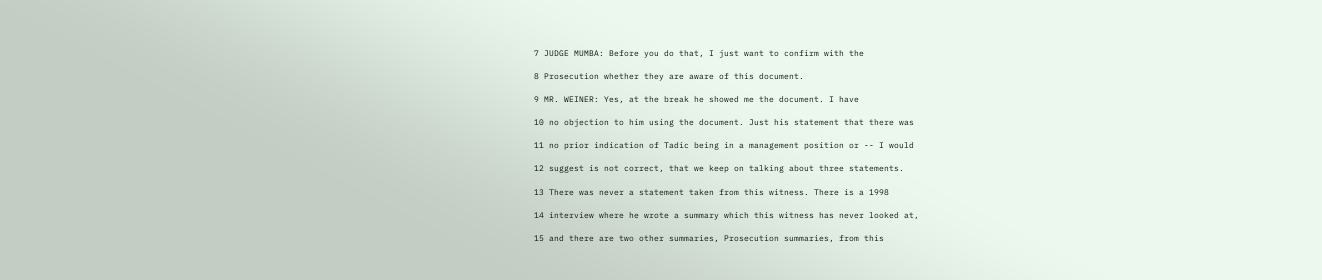7 JUDGE MUMBA: Before you do that, I just want to confirm with the

8 Prosecution whether they are aware of this document.

9 MR. WEINER: Yes, at the break he showed me the document. I have

10 no objection to him using the document. Just his statement that there was

11 no prior indication of Tadic being in a management position or -- I would

12 suggest is not correct, that we keep on talking about three statements.

13 There was never a statement taken from this witness. There is a 1998

14 interview where he wrote a summary which this witness has never looked at,

15 and there are two other summaries, Prosecution summaries, from this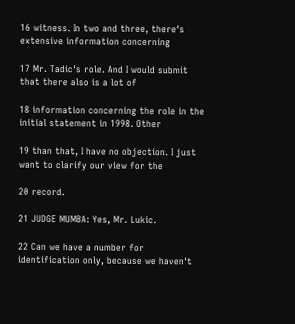16 witness. In two and three, there's extensive information concerning

17 Mr. Tadic's role. And I would submit that there also is a lot of

18 information concerning the role in the initial statement in 1998. Other

19 than that, I have no objection. I just want to clarify our view for the

20 record.

21 JUDGE MUMBA: Yes, Mr. Lukic.

22 Can we have a number for identification only, because we haven't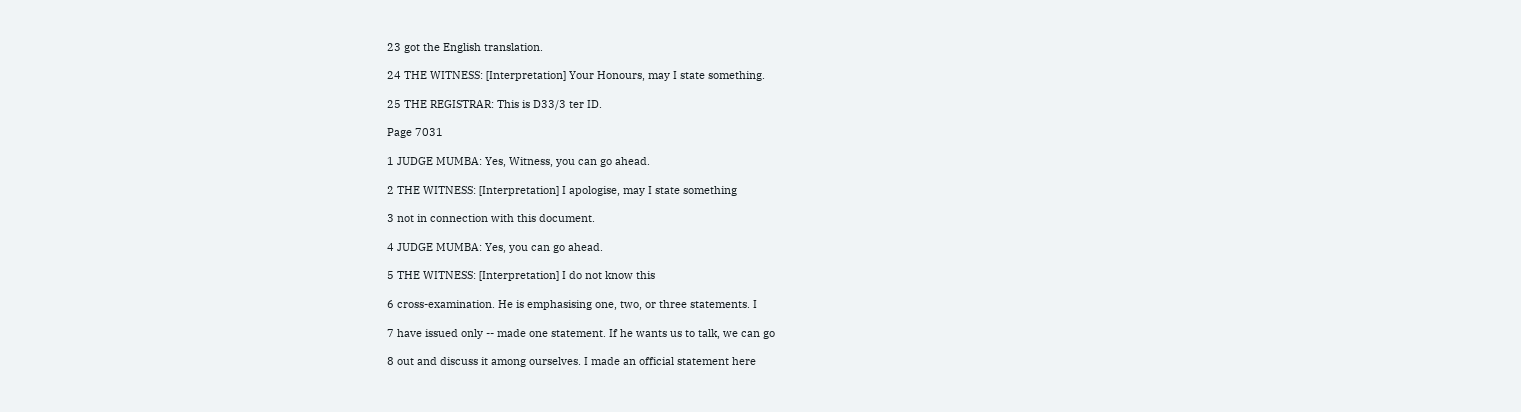23 got the English translation.

24 THE WITNESS: [Interpretation] Your Honours, may I state something.

25 THE REGISTRAR: This is D33/3 ter ID.

Page 7031

1 JUDGE MUMBA: Yes, Witness, you can go ahead.

2 THE WITNESS: [Interpretation] I apologise, may I state something

3 not in connection with this document.

4 JUDGE MUMBA: Yes, you can go ahead.

5 THE WITNESS: [Interpretation] I do not know this

6 cross-examination. He is emphasising one, two, or three statements. I

7 have issued only -- made one statement. If he wants us to talk, we can go

8 out and discuss it among ourselves. I made an official statement here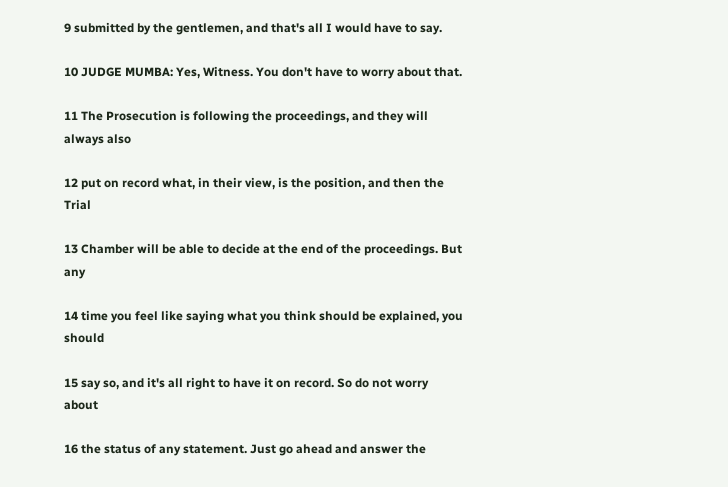9 submitted by the gentlemen, and that's all I would have to say.

10 JUDGE MUMBA: Yes, Witness. You don't have to worry about that.

11 The Prosecution is following the proceedings, and they will always also

12 put on record what, in their view, is the position, and then the Trial

13 Chamber will be able to decide at the end of the proceedings. But any

14 time you feel like saying what you think should be explained, you should

15 say so, and it's all right to have it on record. So do not worry about

16 the status of any statement. Just go ahead and answer the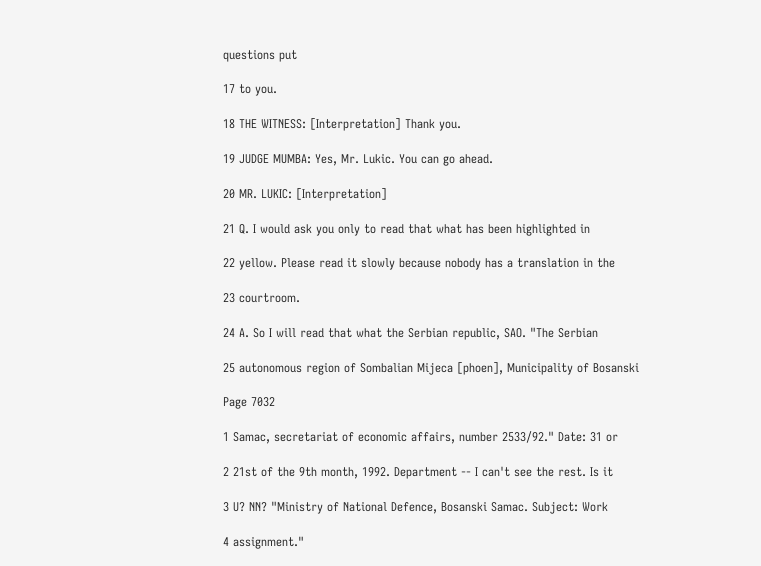questions put

17 to you.

18 THE WITNESS: [Interpretation] Thank you.

19 JUDGE MUMBA: Yes, Mr. Lukic. You can go ahead.

20 MR. LUKIC: [Interpretation]

21 Q. I would ask you only to read that what has been highlighted in

22 yellow. Please read it slowly because nobody has a translation in the

23 courtroom.

24 A. So I will read that what the Serbian republic, SAO. "The Serbian

25 autonomous region of Sombalian Mijeca [phoen], Municipality of Bosanski

Page 7032

1 Samac, secretariat of economic affairs, number 2533/92." Date: 31 or

2 21st of the 9th month, 1992. Department -- I can't see the rest. Is it

3 U? NN? "Ministry of National Defence, Bosanski Samac. Subject: Work

4 assignment."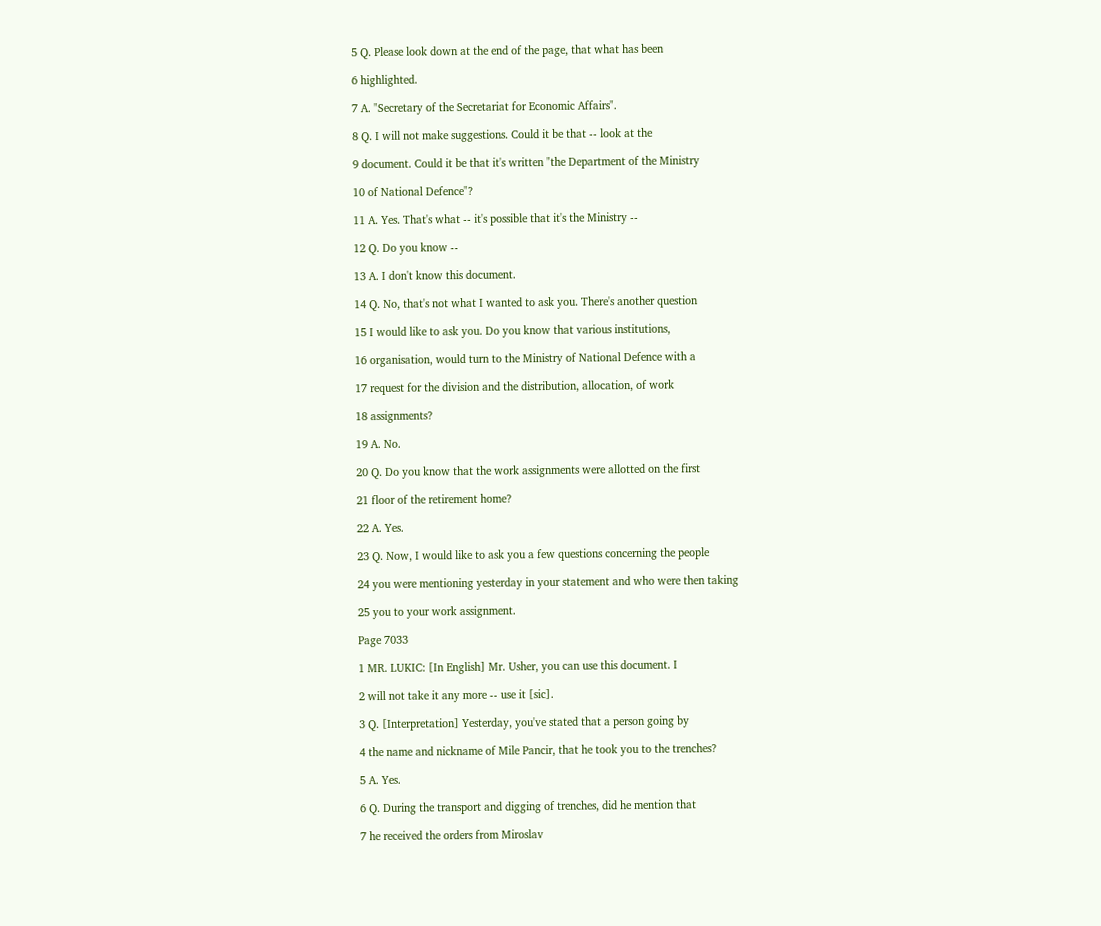5 Q. Please look down at the end of the page, that what has been

6 highlighted.

7 A. "Secretary of the Secretariat for Economic Affairs".

8 Q. I will not make suggestions. Could it be that -- look at the

9 document. Could it be that it's written "the Department of the Ministry

10 of National Defence"?

11 A. Yes. That's what -- it's possible that it's the Ministry --

12 Q. Do you know --

13 A. I don't know this document.

14 Q. No, that's not what I wanted to ask you. There's another question

15 I would like to ask you. Do you know that various institutions,

16 organisation, would turn to the Ministry of National Defence with a

17 request for the division and the distribution, allocation, of work

18 assignments?

19 A. No.

20 Q. Do you know that the work assignments were allotted on the first

21 floor of the retirement home?

22 A. Yes.

23 Q. Now, I would like to ask you a few questions concerning the people

24 you were mentioning yesterday in your statement and who were then taking

25 you to your work assignment.

Page 7033

1 MR. LUKIC: [In English] Mr. Usher, you can use this document. I

2 will not take it any more -- use it [sic].

3 Q. [Interpretation] Yesterday, you've stated that a person going by

4 the name and nickname of Mile Pancir, that he took you to the trenches?

5 A. Yes.

6 Q. During the transport and digging of trenches, did he mention that

7 he received the orders from Miroslav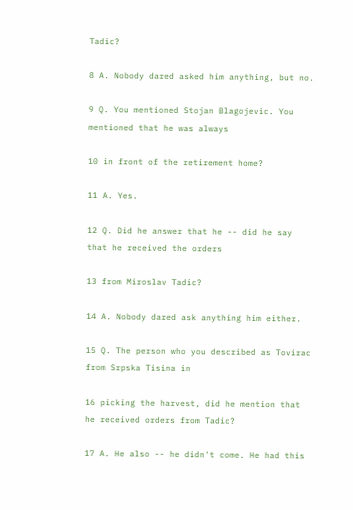Tadic?

8 A. Nobody dared asked him anything, but no.

9 Q. You mentioned Stojan Blagojevic. You mentioned that he was always

10 in front of the retirement home?

11 A. Yes.

12 Q. Did he answer that he -- did he say that he received the orders

13 from Miroslav Tadic?

14 A. Nobody dared ask anything him either.

15 Q. The person who you described as Tovirac from Srpska Tisina in

16 picking the harvest, did he mention that he received orders from Tadic?

17 A. He also -- he didn't come. He had this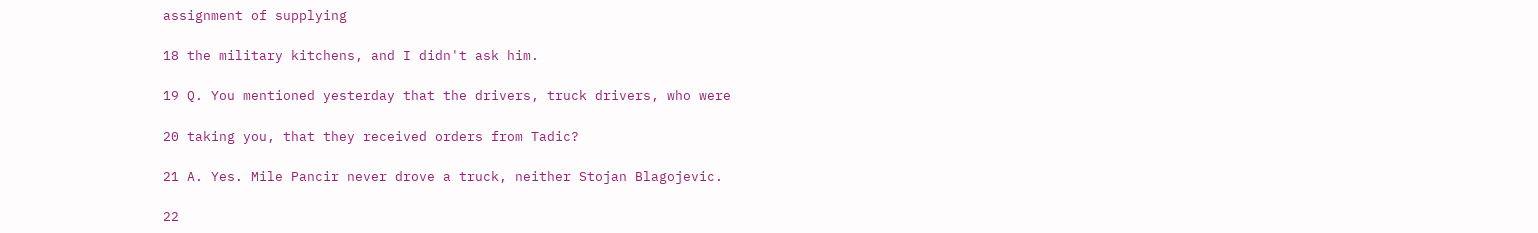assignment of supplying

18 the military kitchens, and I didn't ask him.

19 Q. You mentioned yesterday that the drivers, truck drivers, who were

20 taking you, that they received orders from Tadic?

21 A. Yes. Mile Pancir never drove a truck, neither Stojan Blagojevic.

22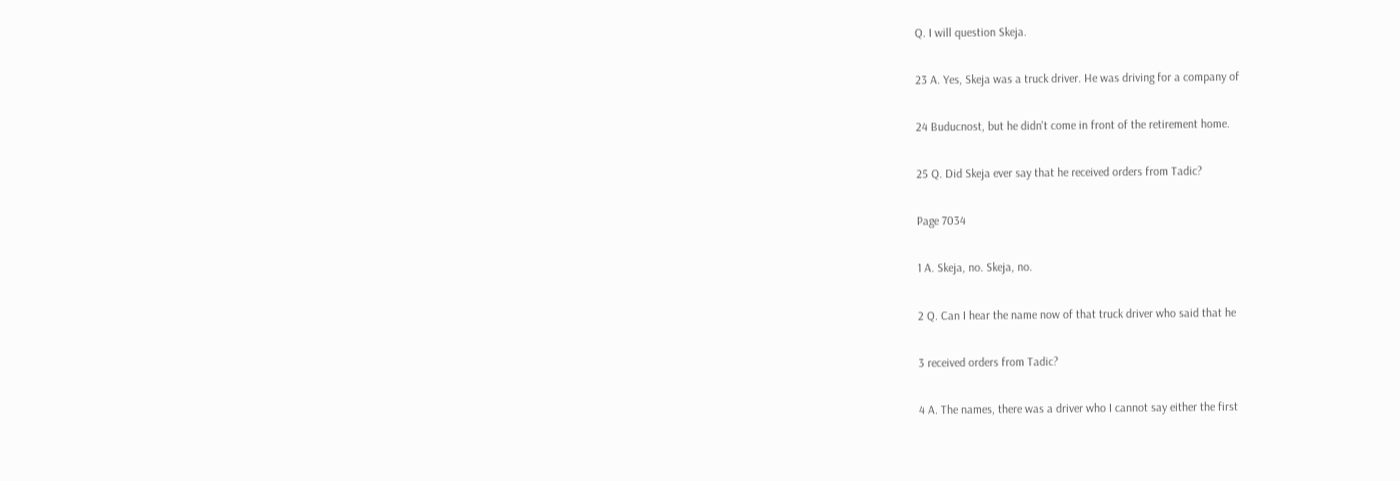Q. I will question Skeja.

23 A. Yes, Skeja was a truck driver. He was driving for a company of

24 Buducnost, but he didn't come in front of the retirement home.

25 Q. Did Skeja ever say that he received orders from Tadic?

Page 7034

1 A. Skeja, no. Skeja, no.

2 Q. Can I hear the name now of that truck driver who said that he

3 received orders from Tadic?

4 A. The names, there was a driver who I cannot say either the first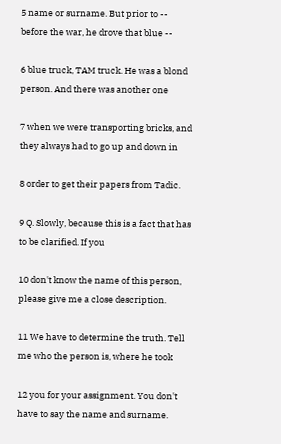5 name or surname. But prior to -- before the war, he drove that blue --

6 blue truck, TAM truck. He was a blond person. And there was another one

7 when we were transporting bricks, and they always had to go up and down in

8 order to get their papers from Tadic.

9 Q. Slowly, because this is a fact that has to be clarified. If you

10 don't know the name of this person, please give me a close description.

11 We have to determine the truth. Tell me who the person is, where he took

12 you for your assignment. You don't have to say the name and surname.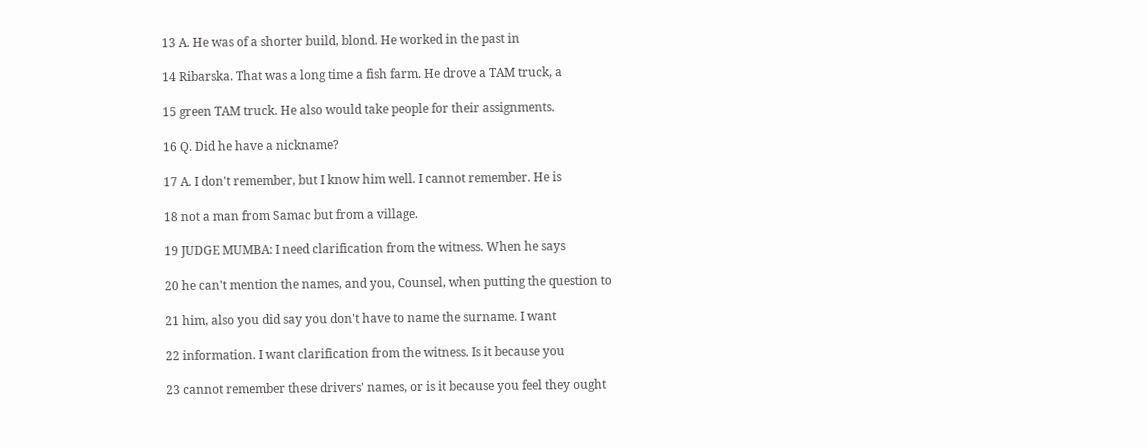13 A. He was of a shorter build, blond. He worked in the past in

14 Ribarska. That was a long time a fish farm. He drove a TAM truck, a

15 green TAM truck. He also would take people for their assignments.

16 Q. Did he have a nickname?

17 A. I don't remember, but I know him well. I cannot remember. He is

18 not a man from Samac but from a village.

19 JUDGE MUMBA: I need clarification from the witness. When he says

20 he can't mention the names, and you, Counsel, when putting the question to

21 him, also you did say you don't have to name the surname. I want

22 information. I want clarification from the witness. Is it because you

23 cannot remember these drivers' names, or is it because you feel they ought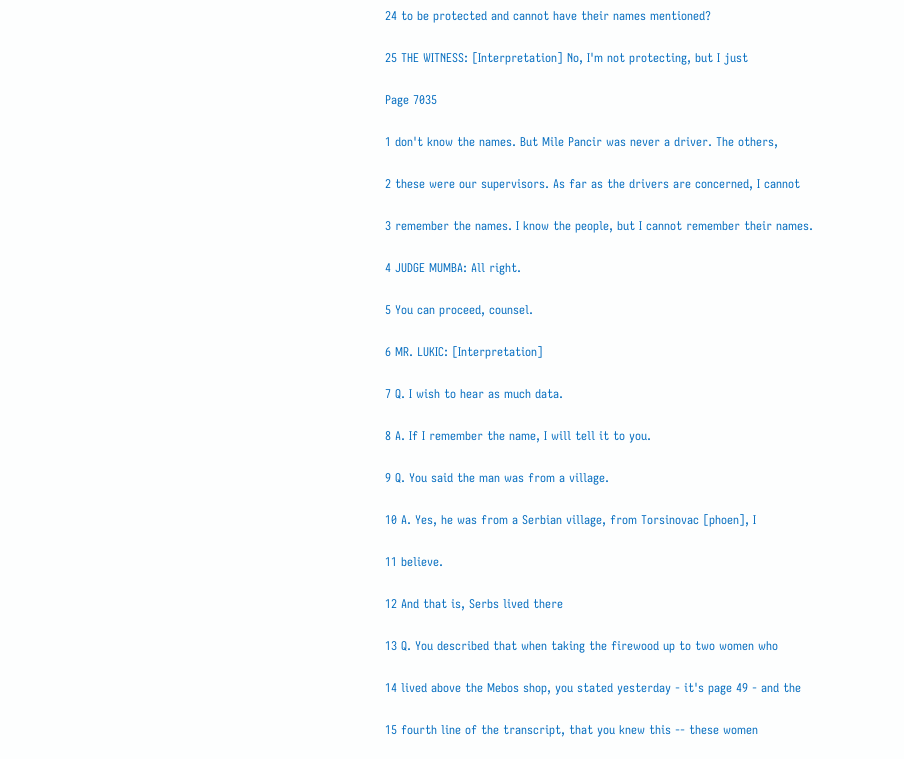24 to be protected and cannot have their names mentioned?

25 THE WITNESS: [Interpretation] No, I'm not protecting, but I just

Page 7035

1 don't know the names. But Mile Pancir was never a driver. The others,

2 these were our supervisors. As far as the drivers are concerned, I cannot

3 remember the names. I know the people, but I cannot remember their names.

4 JUDGE MUMBA: All right.

5 You can proceed, counsel.

6 MR. LUKIC: [Interpretation]

7 Q. I wish to hear as much data.

8 A. If I remember the name, I will tell it to you.

9 Q. You said the man was from a village.

10 A. Yes, he was from a Serbian village, from Torsinovac [phoen], I

11 believe.

12 And that is, Serbs lived there

13 Q. You described that when taking the firewood up to two women who

14 lived above the Mebos shop, you stated yesterday - it's page 49 - and the

15 fourth line of the transcript, that you knew this -- these women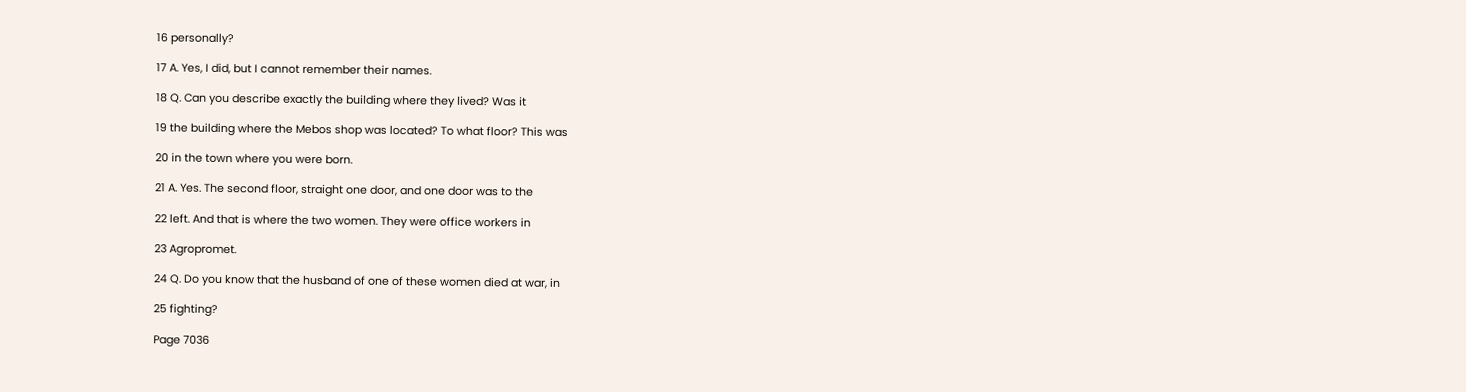16 personally?

17 A. Yes, I did, but I cannot remember their names.

18 Q. Can you describe exactly the building where they lived? Was it

19 the building where the Mebos shop was located? To what floor? This was

20 in the town where you were born.

21 A. Yes. The second floor, straight one door, and one door was to the

22 left. And that is where the two women. They were office workers in

23 Agropromet.

24 Q. Do you know that the husband of one of these women died at war, in

25 fighting?

Page 7036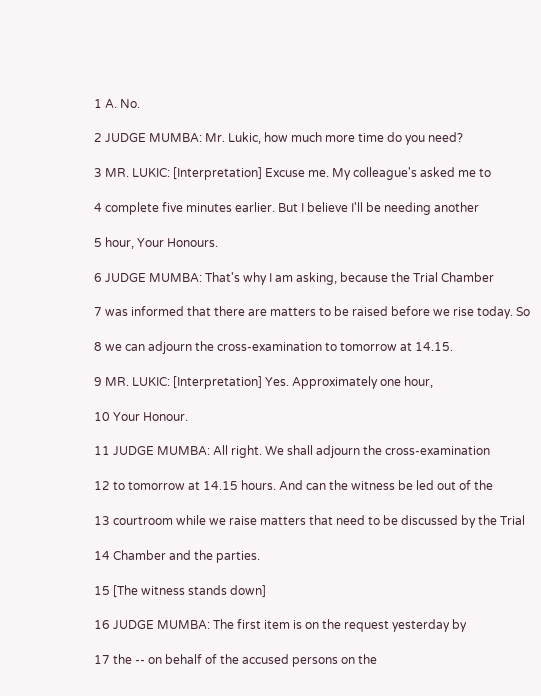1 A. No.

2 JUDGE MUMBA: Mr. Lukic, how much more time do you need?

3 MR. LUKIC: [Interpretation] Excuse me. My colleague's asked me to

4 complete five minutes earlier. But I believe I'll be needing another

5 hour, Your Honours.

6 JUDGE MUMBA: That's why I am asking, because the Trial Chamber

7 was informed that there are matters to be raised before we rise today. So

8 we can adjourn the cross-examination to tomorrow at 14.15.

9 MR. LUKIC: [Interpretation] Yes. Approximately one hour,

10 Your Honour.

11 JUDGE MUMBA: All right. We shall adjourn the cross-examination

12 to tomorrow at 14.15 hours. And can the witness be led out of the

13 courtroom while we raise matters that need to be discussed by the Trial

14 Chamber and the parties.

15 [The witness stands down]

16 JUDGE MUMBA: The first item is on the request yesterday by

17 the -- on behalf of the accused persons on the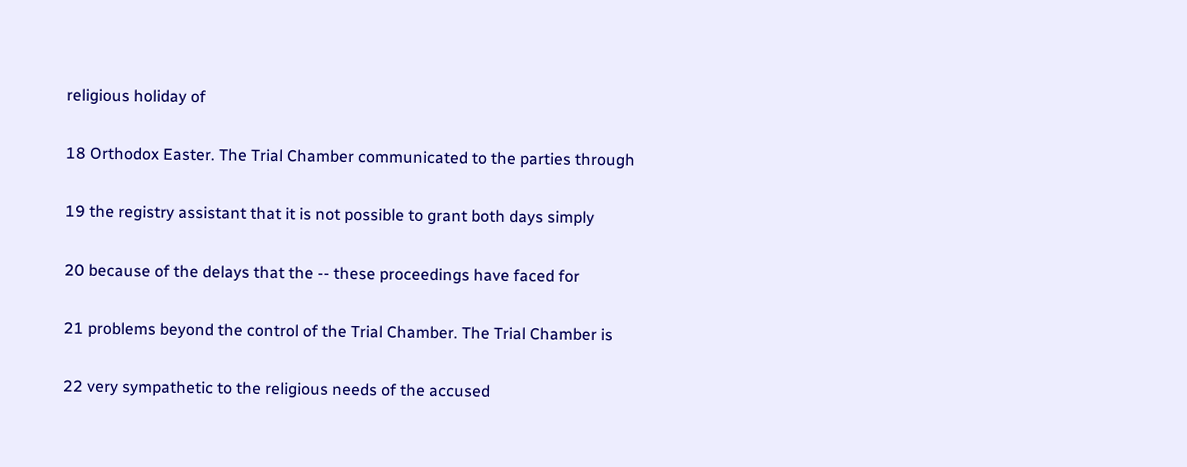religious holiday of

18 Orthodox Easter. The Trial Chamber communicated to the parties through

19 the registry assistant that it is not possible to grant both days simply

20 because of the delays that the -- these proceedings have faced for

21 problems beyond the control of the Trial Chamber. The Trial Chamber is

22 very sympathetic to the religious needs of the accused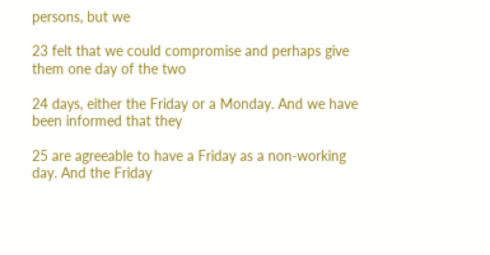persons, but we

23 felt that we could compromise and perhaps give them one day of the two

24 days, either the Friday or a Monday. And we have been informed that they

25 are agreeable to have a Friday as a non-working day. And the Friday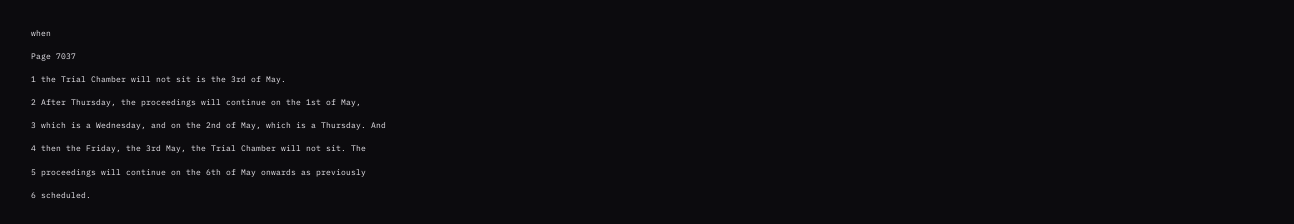when

Page 7037

1 the Trial Chamber will not sit is the 3rd of May.

2 After Thursday, the proceedings will continue on the 1st of May,

3 which is a Wednesday, and on the 2nd of May, which is a Thursday. And

4 then the Friday, the 3rd May, the Trial Chamber will not sit. The

5 proceedings will continue on the 6th of May onwards as previously

6 scheduled.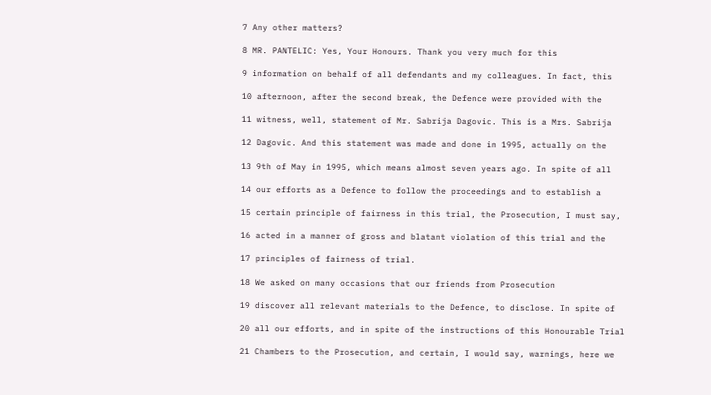7 Any other matters?

8 MR. PANTELIC: Yes, Your Honours. Thank you very much for this

9 information on behalf of all defendants and my colleagues. In fact, this

10 afternoon, after the second break, the Defence were provided with the

11 witness, well, statement of Mr. Sabrija Dagovic. This is a Mrs. Sabrija

12 Dagovic. And this statement was made and done in 1995, actually on the

13 9th of May in 1995, which means almost seven years ago. In spite of all

14 our efforts as a Defence to follow the proceedings and to establish a

15 certain principle of fairness in this trial, the Prosecution, I must say,

16 acted in a manner of gross and blatant violation of this trial and the

17 principles of fairness of trial.

18 We asked on many occasions that our friends from Prosecution

19 discover all relevant materials to the Defence, to disclose. In spite of

20 all our efforts, and in spite of the instructions of this Honourable Trial

21 Chambers to the Prosecution, and certain, I would say, warnings, here we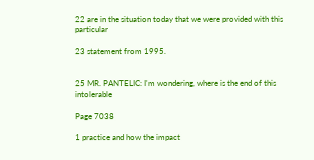22 are in the situation today that we were provided with this particular

23 statement from 1995.


25 MR. PANTELIC: I'm wondering, where is the end of this intolerable

Page 7038

1 practice and how the impact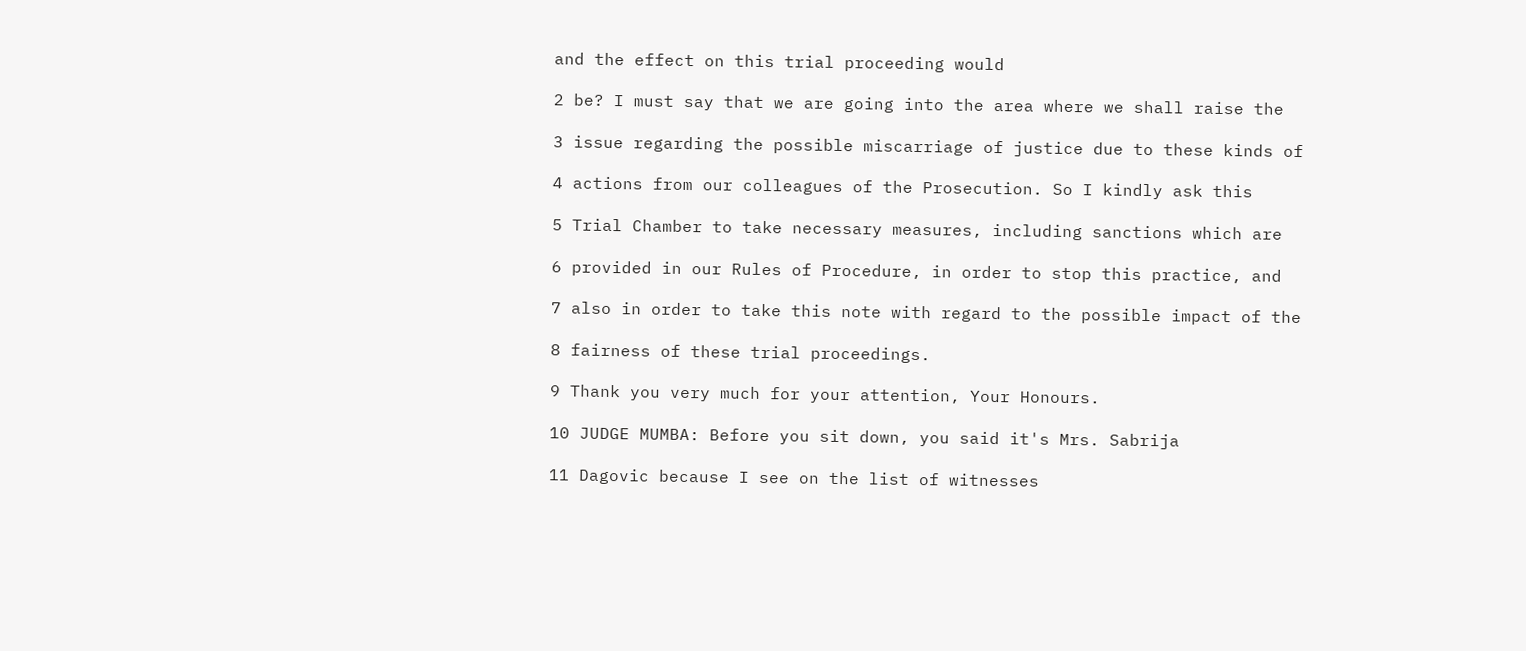and the effect on this trial proceeding would

2 be? I must say that we are going into the area where we shall raise the

3 issue regarding the possible miscarriage of justice due to these kinds of

4 actions from our colleagues of the Prosecution. So I kindly ask this

5 Trial Chamber to take necessary measures, including sanctions which are

6 provided in our Rules of Procedure, in order to stop this practice, and

7 also in order to take this note with regard to the possible impact of the

8 fairness of these trial proceedings.

9 Thank you very much for your attention, Your Honours.

10 JUDGE MUMBA: Before you sit down, you said it's Mrs. Sabrija

11 Dagovic because I see on the list of witnesses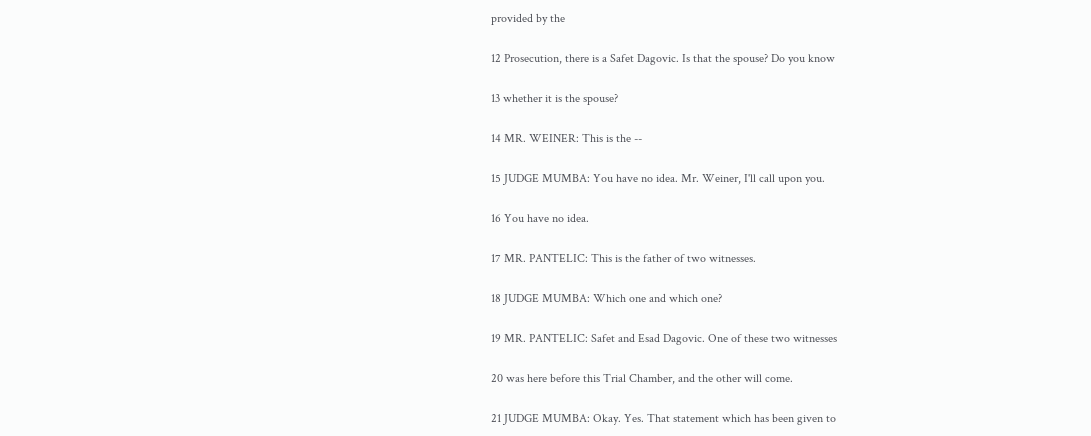provided by the

12 Prosecution, there is a Safet Dagovic. Is that the spouse? Do you know

13 whether it is the spouse?

14 MR. WEINER: This is the --

15 JUDGE MUMBA: You have no idea. Mr. Weiner, I'll call upon you.

16 You have no idea.

17 MR. PANTELIC: This is the father of two witnesses.

18 JUDGE MUMBA: Which one and which one?

19 MR. PANTELIC: Safet and Esad Dagovic. One of these two witnesses

20 was here before this Trial Chamber, and the other will come.

21 JUDGE MUMBA: Okay. Yes. That statement which has been given to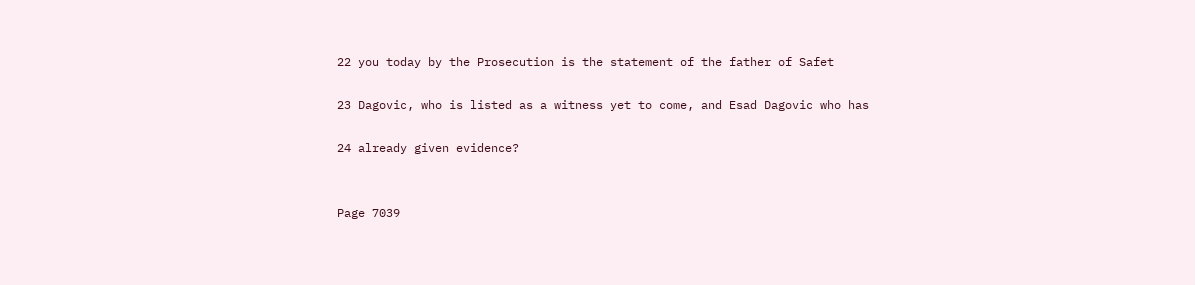22 you today by the Prosecution is the statement of the father of Safet

23 Dagovic, who is listed as a witness yet to come, and Esad Dagovic who has

24 already given evidence?


Page 7039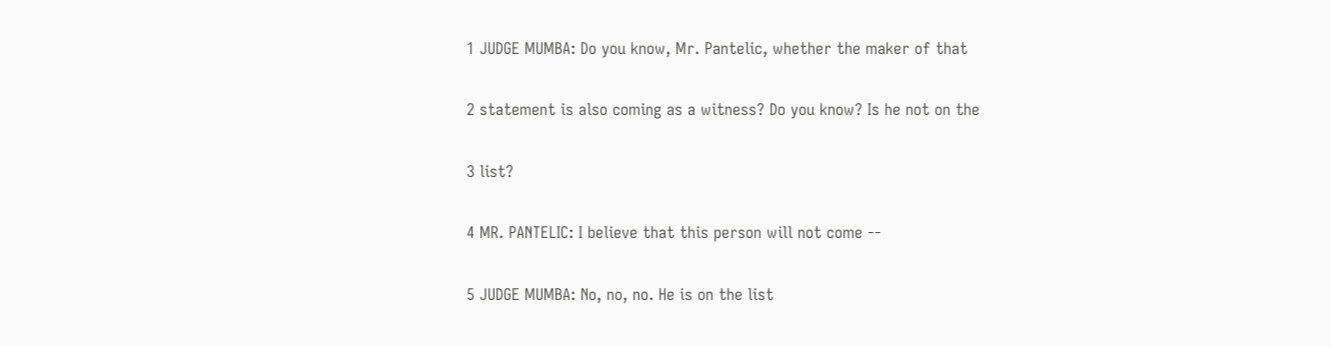1 JUDGE MUMBA: Do you know, Mr. Pantelic, whether the maker of that

2 statement is also coming as a witness? Do you know? Is he not on the

3 list?

4 MR. PANTELIC: I believe that this person will not come --

5 JUDGE MUMBA: No, no, no. He is on the list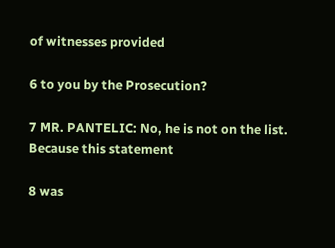of witnesses provided

6 to you by the Prosecution?

7 MR. PANTELIC: No, he is not on the list. Because this statement

8 was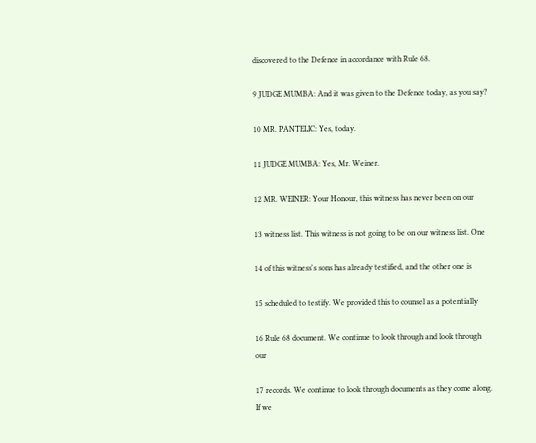discovered to the Defence in accordance with Rule 68.

9 JUDGE MUMBA: And it was given to the Defence today, as you say?

10 MR. PANTELIC: Yes, today.

11 JUDGE MUMBA: Yes, Mr. Weiner.

12 MR. WEINER: Your Honour, this witness has never been on our

13 witness list. This witness is not going to be on our witness list. One

14 of this witness's sons has already testified, and the other one is

15 scheduled to testify. We provided this to counsel as a potentially

16 Rule 68 document. We continue to look through and look through our

17 records. We continue to look through documents as they come along. If we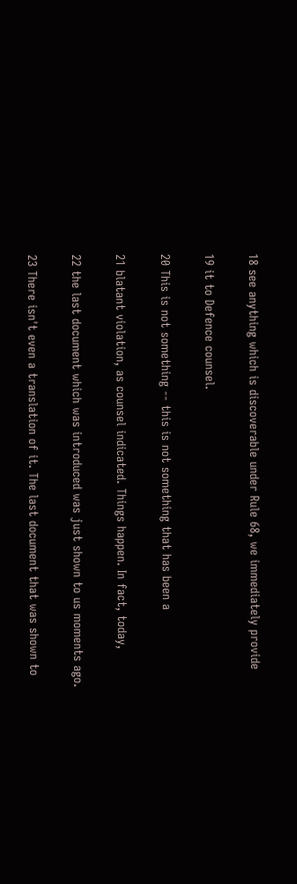18 see anything which is discoverable under Rule 68, we immediately provide

19 it to Defence counsel.

20 This is not something -- this is not something that has been a

21 blatant violation, as counsel indicated. Things happen. In fact, today,

22 the last document which was introduced was just shown to us moments ago.

23 There isn't even a translation of it. The last document that was shown to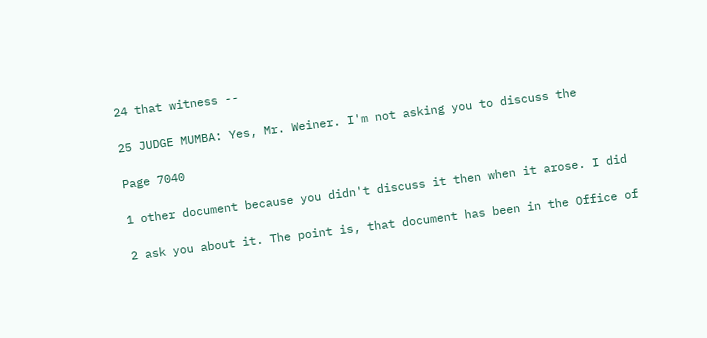24 that witness --

25 JUDGE MUMBA: Yes, Mr. Weiner. I'm not asking you to discuss the

Page 7040

1 other document because you didn't discuss it then when it arose. I did

2 ask you about it. The point is, that document has been in the Office of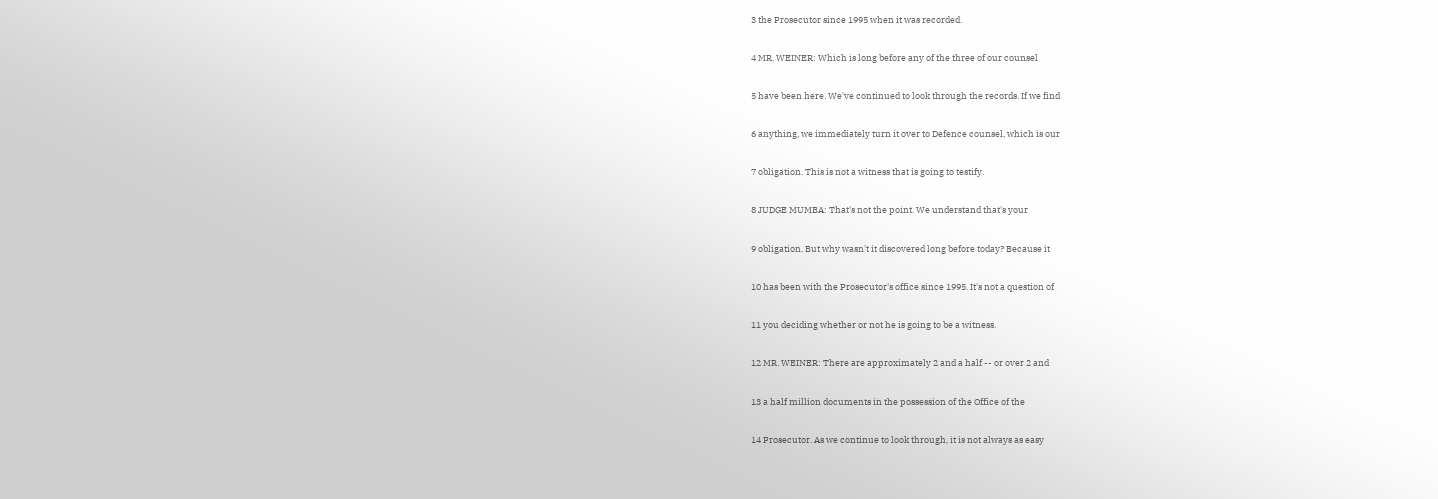3 the Prosecutor since 1995 when it was recorded.

4 MR. WEINER: Which is long before any of the three of our counsel

5 have been here. We've continued to look through the records. If we find

6 anything, we immediately turn it over to Defence counsel, which is our

7 obligation. This is not a witness that is going to testify.

8 JUDGE MUMBA: That's not the point. We understand that's your

9 obligation. But why wasn't it discovered long before today? Because it

10 has been with the Prosecutor's office since 1995. It's not a question of

11 you deciding whether or not he is going to be a witness.

12 MR. WEINER: There are approximately 2 and a half -- or over 2 and

13 a half million documents in the possession of the Office of the

14 Prosecutor. As we continue to look through, it is not always as easy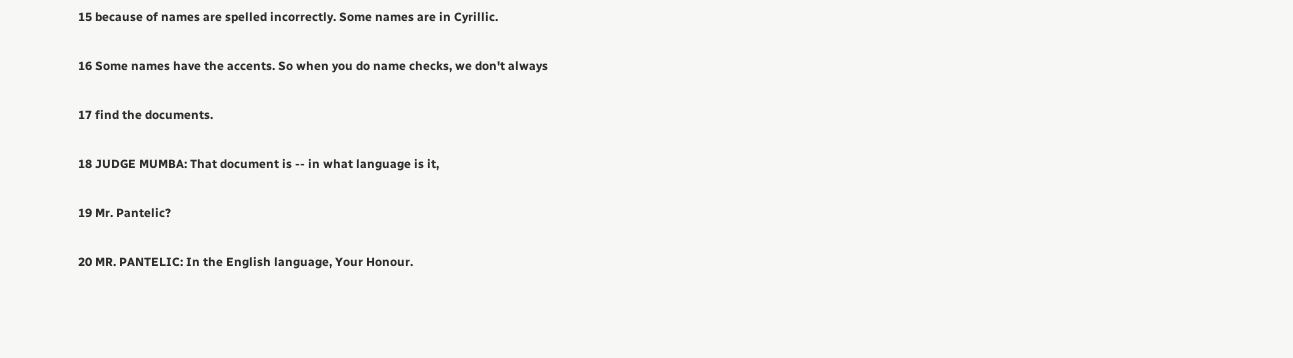15 because of names are spelled incorrectly. Some names are in Cyrillic.

16 Some names have the accents. So when you do name checks, we don't always

17 find the documents.

18 JUDGE MUMBA: That document is -- in what language is it,

19 Mr. Pantelic?

20 MR. PANTELIC: In the English language, Your Honour.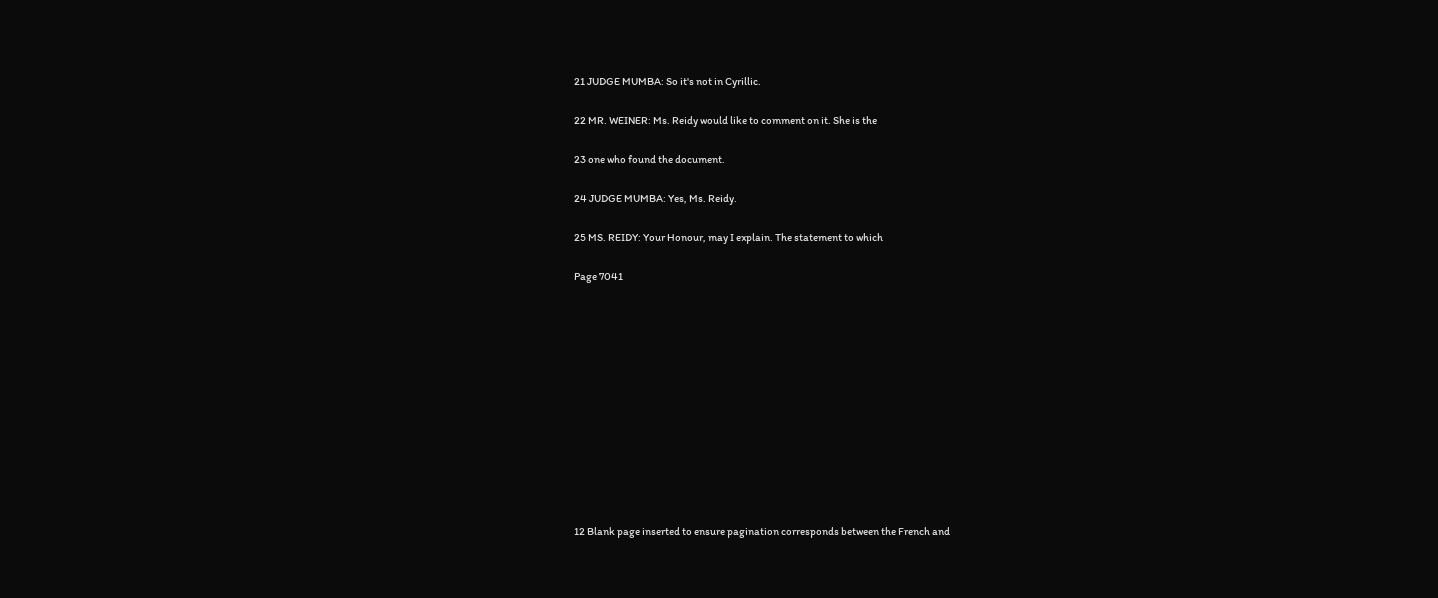21 JUDGE MUMBA: So it's not in Cyrillic.

22 MR. WEINER: Ms. Reidy would like to comment on it. She is the

23 one who found the document.

24 JUDGE MUMBA: Yes, Ms. Reidy.

25 MS. REIDY: Your Honour, may I explain. The statement to which

Page 7041












12 Blank page inserted to ensure pagination corresponds between the French and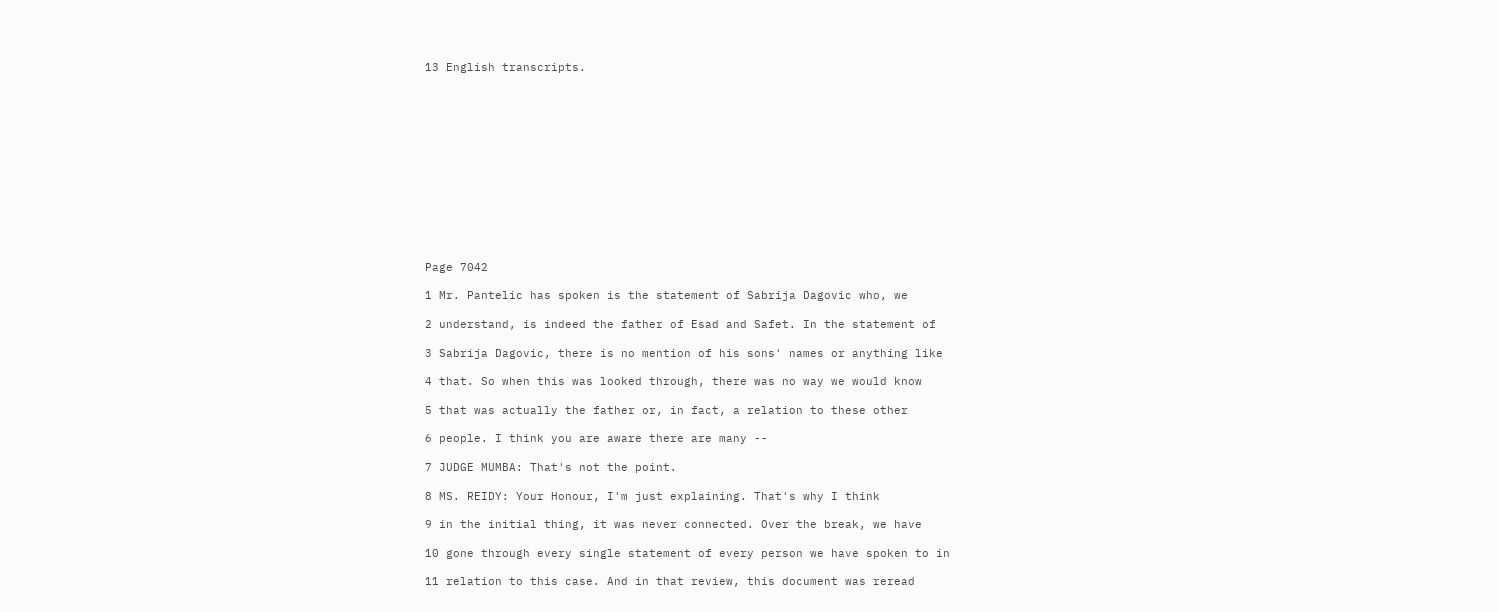13 English transcripts.













Page 7042

1 Mr. Pantelic has spoken is the statement of Sabrija Dagovic who, we

2 understand, is indeed the father of Esad and Safet. In the statement of

3 Sabrija Dagovic, there is no mention of his sons' names or anything like

4 that. So when this was looked through, there was no way we would know

5 that was actually the father or, in fact, a relation to these other

6 people. I think you are aware there are many --

7 JUDGE MUMBA: That's not the point.

8 MS. REIDY: Your Honour, I'm just explaining. That's why I think

9 in the initial thing, it was never connected. Over the break, we have

10 gone through every single statement of every person we have spoken to in

11 relation to this case. And in that review, this document was reread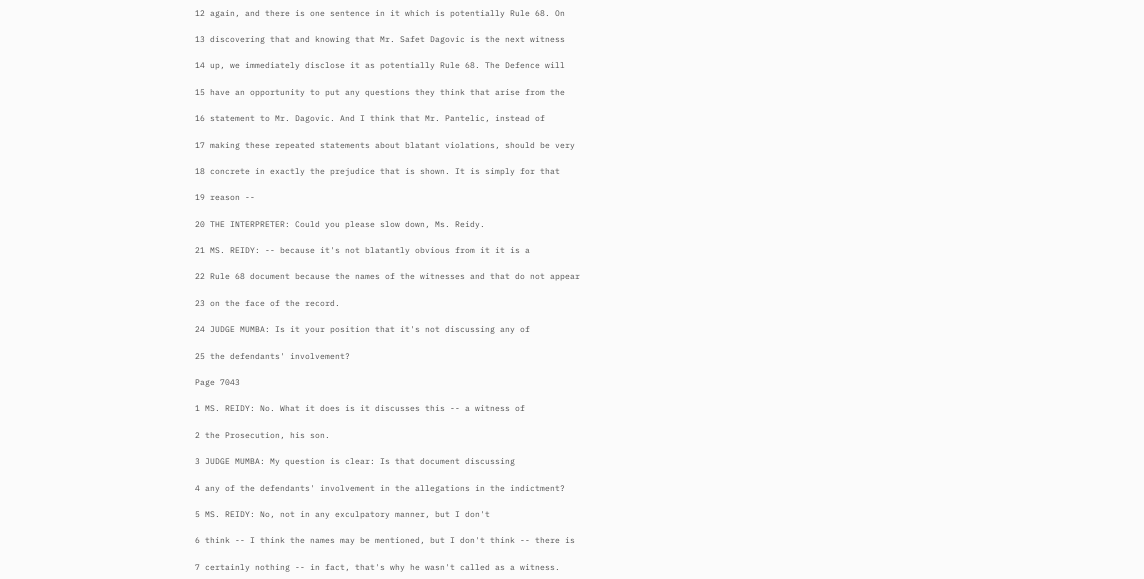12 again, and there is one sentence in it which is potentially Rule 68. On

13 discovering that and knowing that Mr. Safet Dagovic is the next witness

14 up, we immediately disclose it as potentially Rule 68. The Defence will

15 have an opportunity to put any questions they think that arise from the

16 statement to Mr. Dagovic. And I think that Mr. Pantelic, instead of

17 making these repeated statements about blatant violations, should be very

18 concrete in exactly the prejudice that is shown. It is simply for that

19 reason --

20 THE INTERPRETER: Could you please slow down, Ms. Reidy.

21 MS. REIDY: -- because it's not blatantly obvious from it it is a

22 Rule 68 document because the names of the witnesses and that do not appear

23 on the face of the record.

24 JUDGE MUMBA: Is it your position that it's not discussing any of

25 the defendants' involvement?

Page 7043

1 MS. REIDY: No. What it does is it discusses this -- a witness of

2 the Prosecution, his son.

3 JUDGE MUMBA: My question is clear: Is that document discussing

4 any of the defendants' involvement in the allegations in the indictment?

5 MS. REIDY: No, not in any exculpatory manner, but I don't

6 think -- I think the names may be mentioned, but I don't think -- there is

7 certainly nothing -- in fact, that's why he wasn't called as a witness.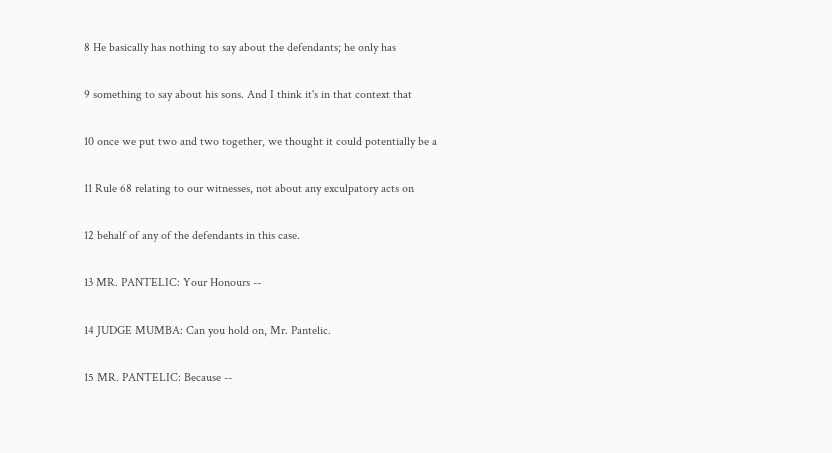8 He basically has nothing to say about the defendants; he only has

9 something to say about his sons. And I think it's in that context that

10 once we put two and two together, we thought it could potentially be a

11 Rule 68 relating to our witnesses, not about any exculpatory acts on

12 behalf of any of the defendants in this case.

13 MR. PANTELIC: Your Honours --

14 JUDGE MUMBA: Can you hold on, Mr. Pantelic.

15 MR. PANTELIC: Because --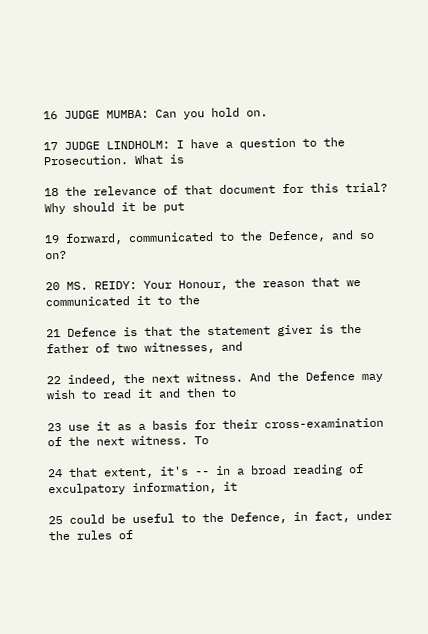16 JUDGE MUMBA: Can you hold on.

17 JUDGE LINDHOLM: I have a question to the Prosecution. What is

18 the relevance of that document for this trial? Why should it be put

19 forward, communicated to the Defence, and so on?

20 MS. REIDY: Your Honour, the reason that we communicated it to the

21 Defence is that the statement giver is the father of two witnesses, and

22 indeed, the next witness. And the Defence may wish to read it and then to

23 use it as a basis for their cross-examination of the next witness. To

24 that extent, it's -- in a broad reading of exculpatory information, it

25 could be useful to the Defence, in fact, under the rules of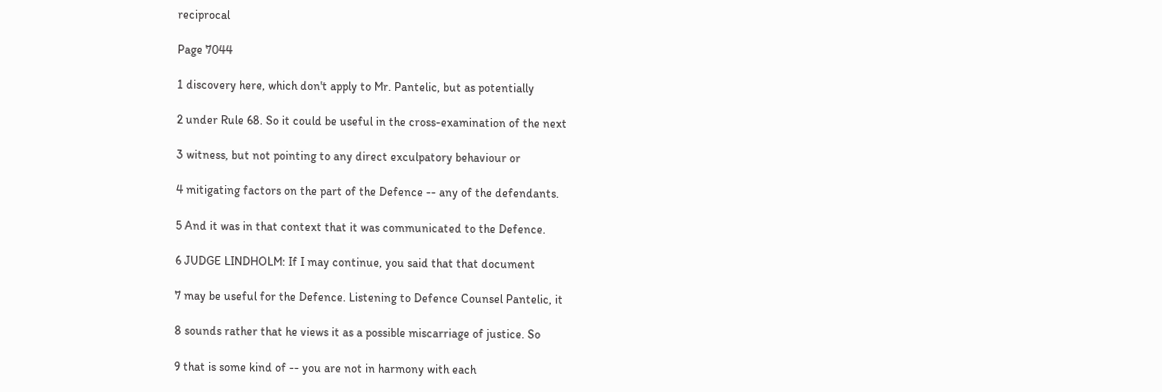reciprocal

Page 7044

1 discovery here, which don't apply to Mr. Pantelic, but as potentially

2 under Rule 68. So it could be useful in the cross-examination of the next

3 witness, but not pointing to any direct exculpatory behaviour or

4 mitigating factors on the part of the Defence -- any of the defendants.

5 And it was in that context that it was communicated to the Defence.

6 JUDGE LINDHOLM: If I may continue, you said that that document

7 may be useful for the Defence. Listening to Defence Counsel Pantelic, it

8 sounds rather that he views it as a possible miscarriage of justice. So

9 that is some kind of -- you are not in harmony with each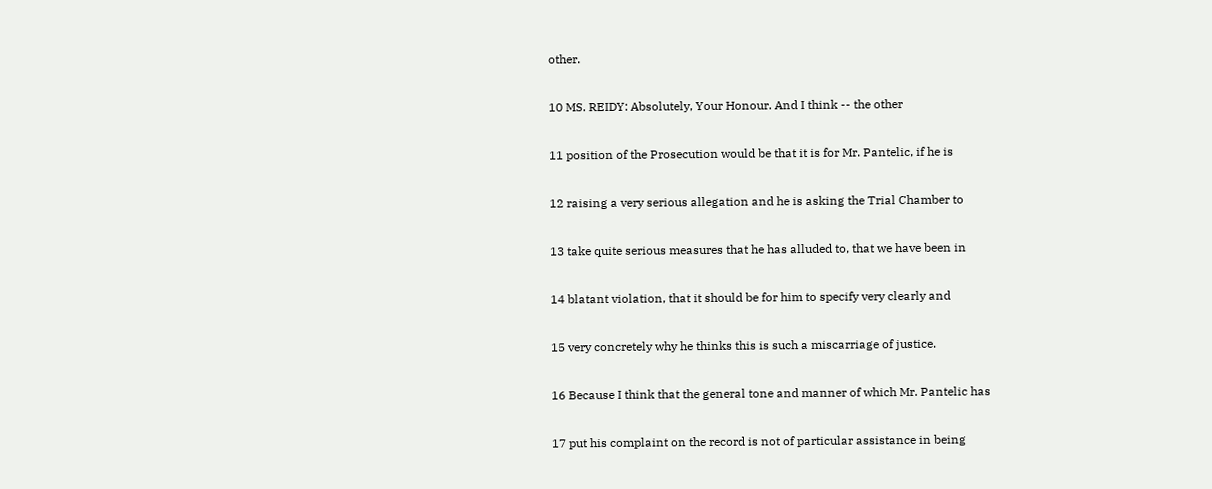other.

10 MS. REIDY: Absolutely, Your Honour. And I think -- the other

11 position of the Prosecution would be that it is for Mr. Pantelic, if he is

12 raising a very serious allegation and he is asking the Trial Chamber to

13 take quite serious measures that he has alluded to, that we have been in

14 blatant violation, that it should be for him to specify very clearly and

15 very concretely why he thinks this is such a miscarriage of justice.

16 Because I think that the general tone and manner of which Mr. Pantelic has

17 put his complaint on the record is not of particular assistance in being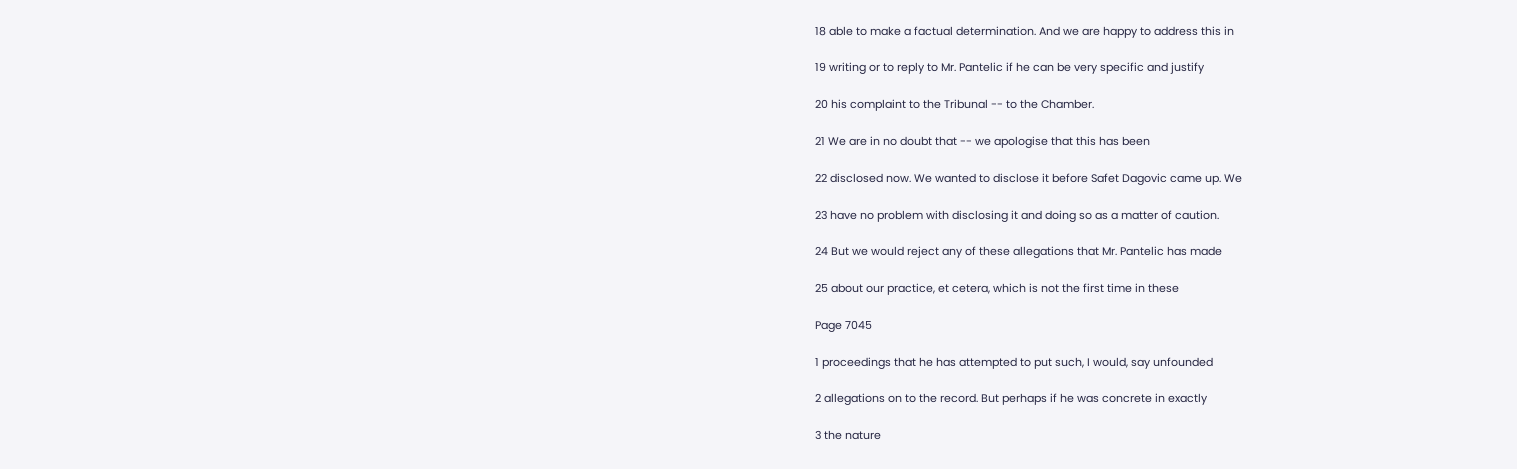18 able to make a factual determination. And we are happy to address this in

19 writing or to reply to Mr. Pantelic if he can be very specific and justify

20 his complaint to the Tribunal -- to the Chamber.

21 We are in no doubt that -- we apologise that this has been

22 disclosed now. We wanted to disclose it before Safet Dagovic came up. We

23 have no problem with disclosing it and doing so as a matter of caution.

24 But we would reject any of these allegations that Mr. Pantelic has made

25 about our practice, et cetera, which is not the first time in these

Page 7045

1 proceedings that he has attempted to put such, I would, say unfounded

2 allegations on to the record. But perhaps if he was concrete in exactly

3 the nature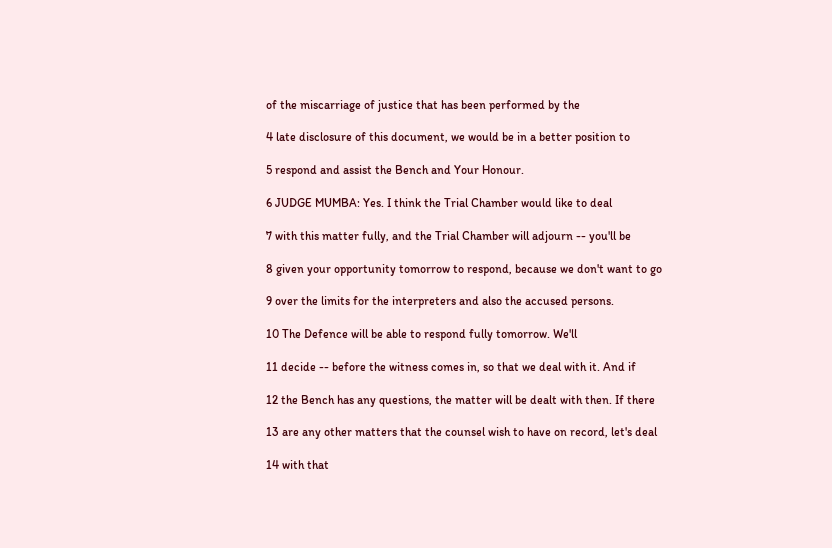of the miscarriage of justice that has been performed by the

4 late disclosure of this document, we would be in a better position to

5 respond and assist the Bench and Your Honour.

6 JUDGE MUMBA: Yes. I think the Trial Chamber would like to deal

7 with this matter fully, and the Trial Chamber will adjourn -- you'll be

8 given your opportunity tomorrow to respond, because we don't want to go

9 over the limits for the interpreters and also the accused persons.

10 The Defence will be able to respond fully tomorrow. We'll

11 decide -- before the witness comes in, so that we deal with it. And if

12 the Bench has any questions, the matter will be dealt with then. If there

13 are any other matters that the counsel wish to have on record, let's deal

14 with that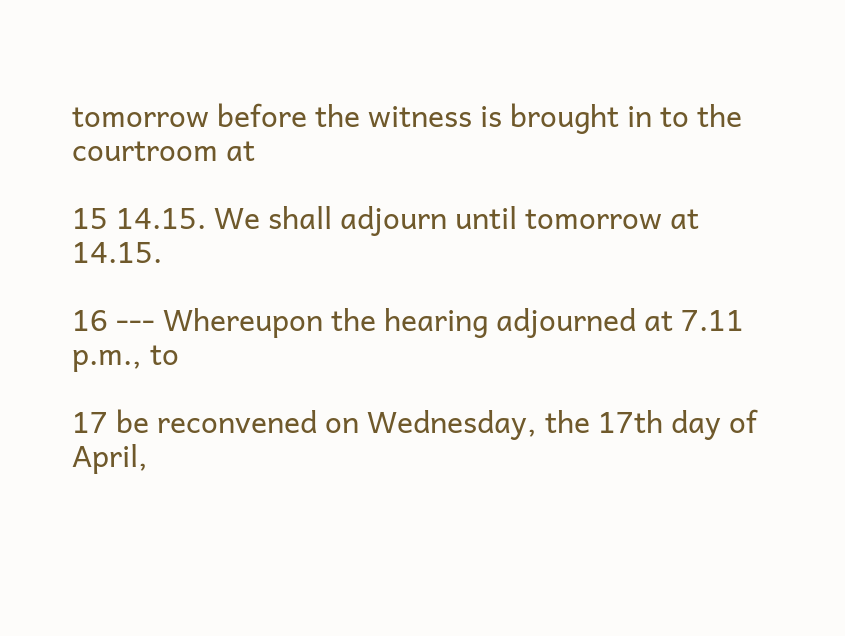tomorrow before the witness is brought in to the courtroom at

15 14.15. We shall adjourn until tomorrow at 14.15.

16 --- Whereupon the hearing adjourned at 7.11 p.m., to

17 be reconvened on Wednesday, the 17th day of April,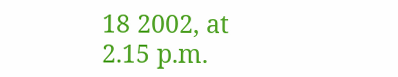18 2002, at 2.15 p.m.